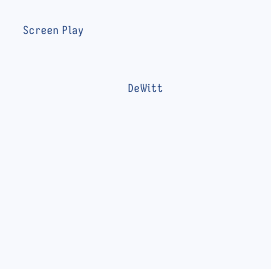Screen Play


                                   DeWitt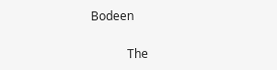Bodeen

            The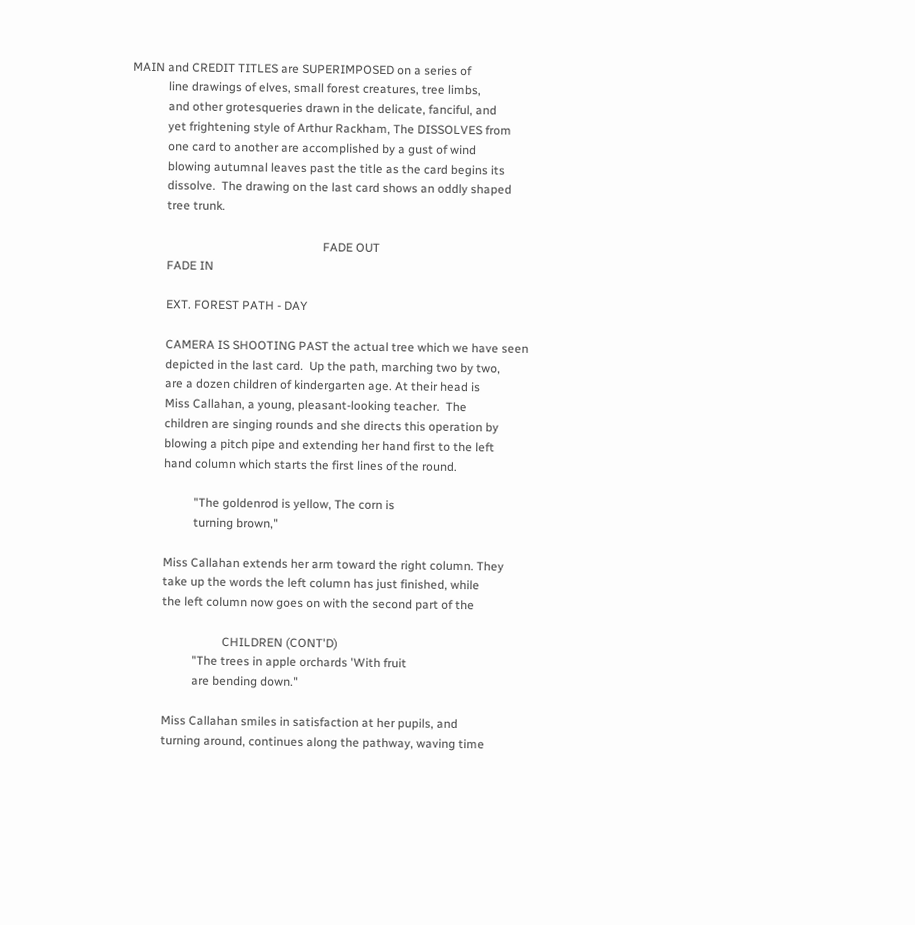MAIN and CREDIT TITLES are SUPERIMPOSED on a series of
            line drawings of elves, small forest creatures, tree limbs,
            and other grotesqueries drawn in the delicate, fanciful, and
            yet frightening style of Arthur Rackham, The DISSOLVES from
            one card to another are accomplished by a gust of wind
            blowing autumnal leaves past the title as the card begins its
            dissolve.  The drawing on the last card shows an oddly shaped
            tree trunk.

                                                                FADE OUT
            FADE IN

            EXT. FOREST PATH - DAY

            CAMERA IS SHOOTING PAST the actual tree which we have seen
            depicted in the last card.  Up the path, marching two by two,
            are a dozen children of kindergarten age. At their head is
            Miss Callahan, a young, pleasant-looking teacher.  The
            children are singing rounds and she directs this operation by
            blowing a pitch pipe and extending her hand first to the left
            hand column which starts the first lines of the round.

                      "The goldenrod is yellow, The corn is
                      turning brown,"

            Miss Callahan extends her arm toward the right column. They
            take up the words the left column has just finished, while
            the left column now goes on with the second part of the

                                CHILDREN (CONT'D)
                      "The trees in apple orchards 'With fruit
                      are bending down."

            Miss Callahan smiles in satisfaction at her pupils, and
            turning around, continues along the pathway, waving time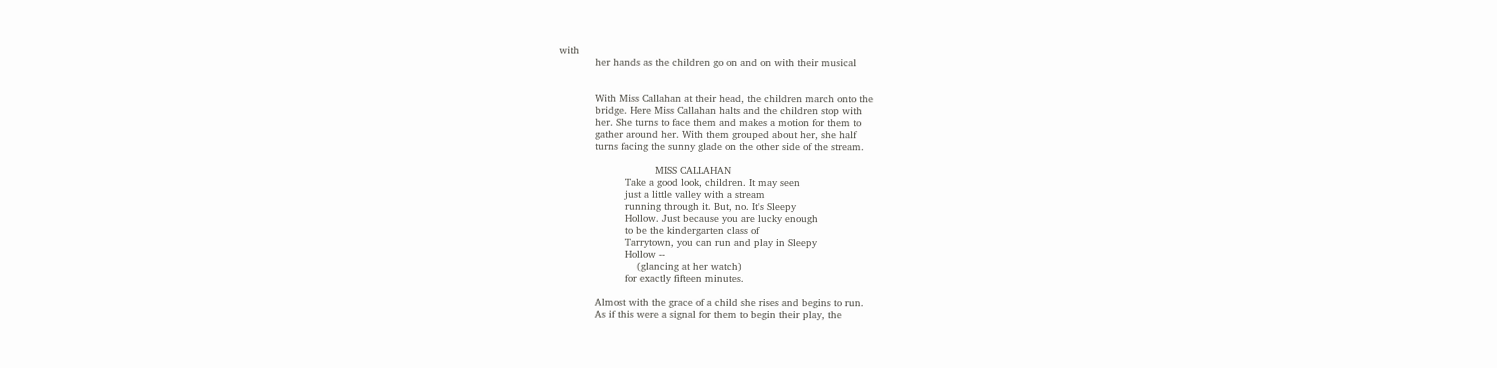with
            her hands as the children go on and on with their musical


            With Miss Callahan at their head, the children march onto the
            bridge. Here Miss Callahan halts and the children stop with
            her. She turns to face them and makes a motion for them to
            gather around her. With them grouped about her, she half
            turns facing the sunny glade on the other side of the stream.

                                MISS CALLAHAN
                      Take a good look, children. It may seen
                      just a little valley with a stream
                      running through it. But, no. It's Sleepy
                      Hollow. Just because you are lucky enough
                      to be the kindergarten class of
                      Tarrytown, you can run and play in Sleepy
                      Hollow --
                          (glancing at her watch)
                      for exactly fifteen minutes.

            Almost with the grace of a child she rises and begins to run.
            As if this were a signal for them to begin their play, the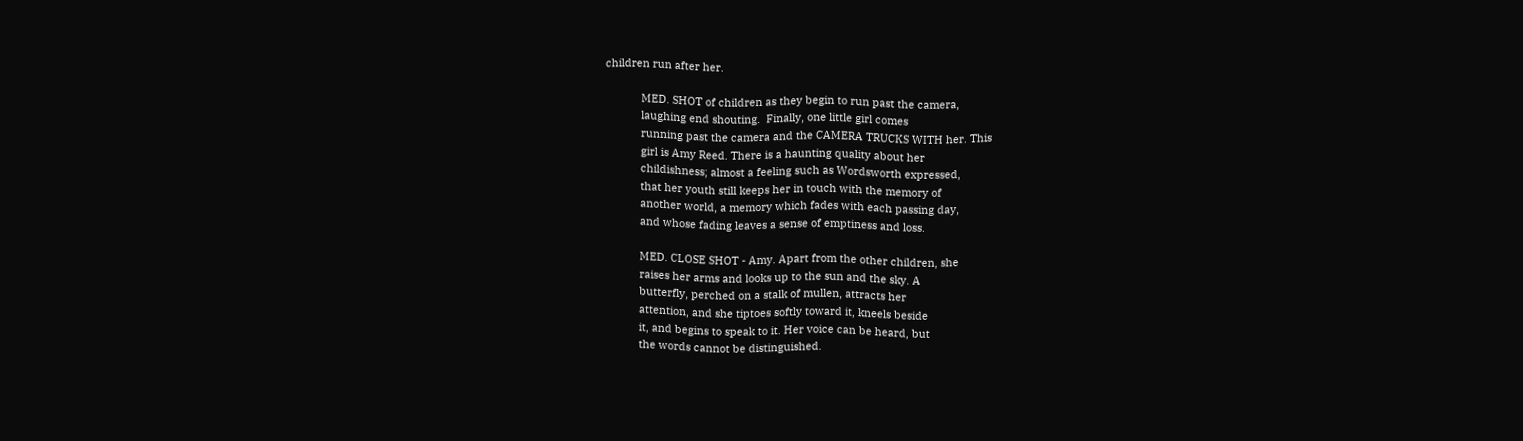children run after her.

            MED. SHOT of children as they begin to run past the camera,
            laughing end shouting.  Finally, one little girl comes
            running past the camera and the CAMERA TRUCKS WITH her. This
            girl is Amy Reed. There is a haunting quality about her
            childishness; almost a feeling such as Wordsworth expressed,
            that her youth still keeps her in touch with the memory of
            another world, a memory which fades with each passing day,
            and whose fading leaves a sense of emptiness and loss.

            MED. CLOSE SHOT - Amy. Apart from the other children, she
            raises her arms and looks up to the sun and the sky. A
            butterfly, perched on a stalk of mullen, attracts her
            attention, and she tiptoes softly toward it, kneels beside
            it, and begins to speak to it. Her voice can be heard, but
            the words cannot be distinguished.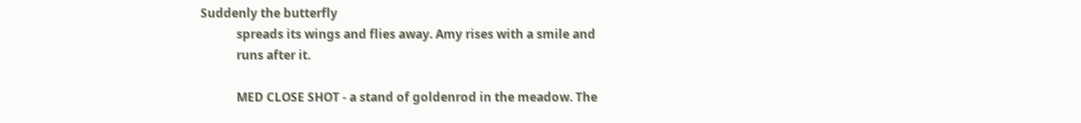Suddenly the butterfly
            spreads its wings and flies away. Amy rises with a smile and
            runs after it.

            MED CLOSE SHOT - a stand of goldenrod in the meadow. The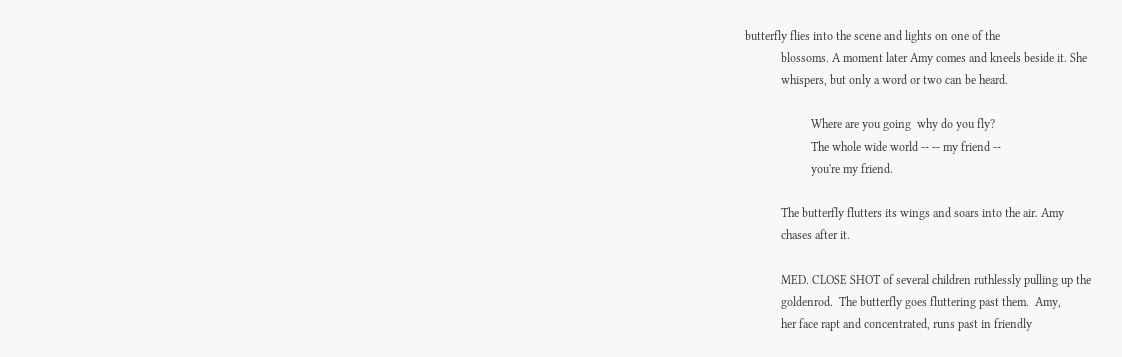butterfly flies into the scene and lights on one of the
            blossoms. A moment later Amy comes and kneels beside it. She
            whispers, but only a word or two can be heard.

                      Where are you going  why do you fly?
                      The whole wide world -- -- my friend --
                      you're my friend.

            The butterfly flutters its wings and soars into the air. Amy
            chases after it.

            MED. CLOSE SHOT of several children ruthlessly pulling up the
            goldenrod.  The butterfly goes fluttering past them.  Amy,
            her face rapt and concentrated, runs past in friendly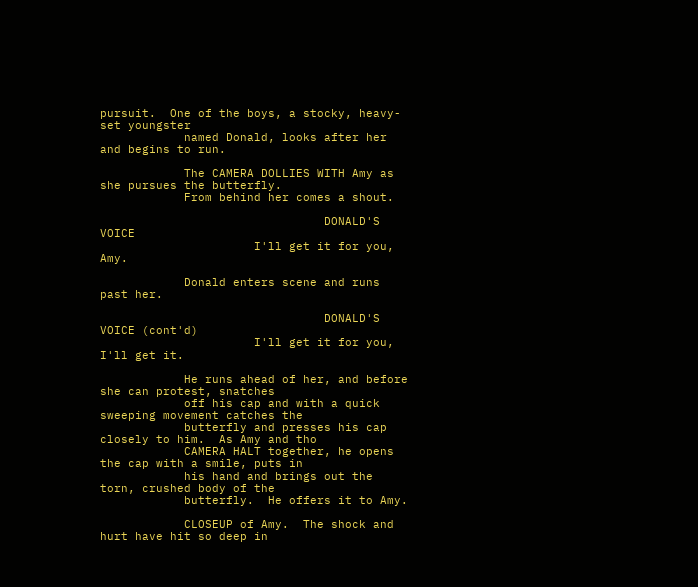pursuit.  One of the boys, a stocky, heavy-set youngster
            named Donald, looks after her and begins to run.

            The CAMERA DOLLIES WITH Amy as she pursues the butterfly.
            From behind her comes a shout.

                                DONALD'S VOICE
                      I'll get it for you, Amy.

            Donald enters scene and runs past her.

                                DONALD'S VOICE (cont'd)
                      I'll get it for you, I'll get it.

            He runs ahead of her, and before she can protest, snatches
            off his cap and with a quick sweeping movement catches the
            butterfly and presses his cap closely to him.  As Amy and tho
            CAMERA HALT together, he opens the cap with a smile, puts in
            his hand and brings out the torn, crushed body of the
            butterfly.  He offers it to Amy.

            CLOSEUP of Amy.  The shock and hurt have hit so deep in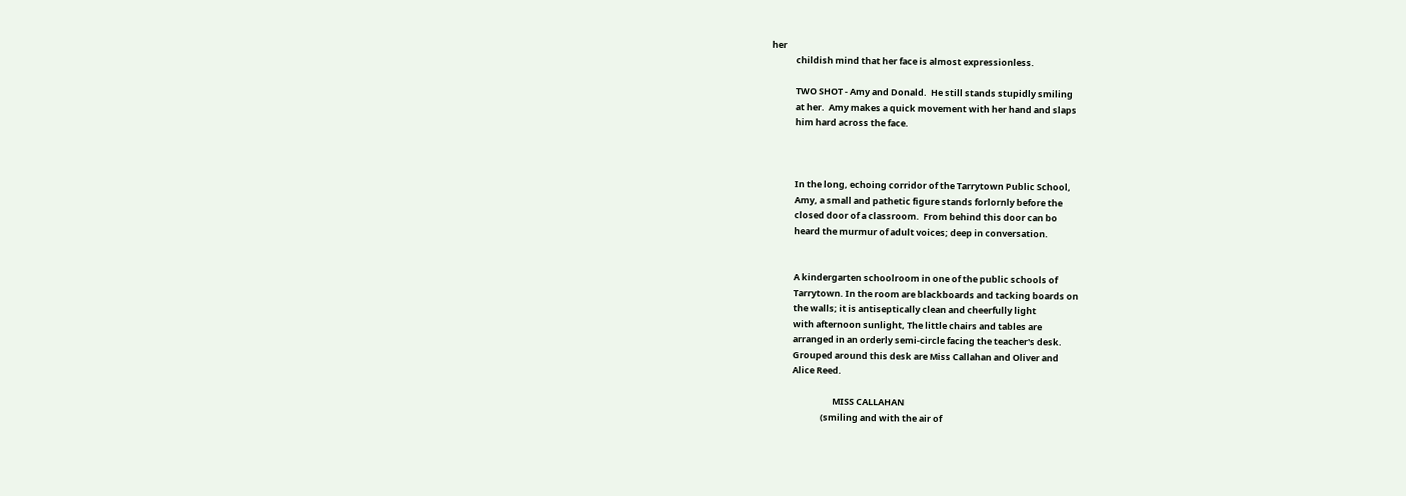her
            childish mind that her face is almost expressionless.

            TWO SHOT - Amy and Donald.  He still stands stupidly smiling
            at her.  Amy makes a quick movement with her hand and slaps
            him hard across the face.



            In the long, echoing corridor of the Tarrytown Public School,
            Amy, a small and pathetic figure stands forlornly before the
            closed door of a classroom.  From behind this door can bo
            heard the murmur of adult voices; deep in conversation.


            A kindergarten schoolroom in one of the public schools of
            Tarrytown. In the room are blackboards and tacking boards on
            the walls; it is antiseptically clean and cheerfully light
            with afternoon sunlight, The little chairs and tables are
            arranged in an orderly semi-circle facing the teacher's desk.
            Grouped around this desk are Miss Callahan and Oliver and
            Alice Reed.

                                MISS CALLAHAN
                          (smiling and with the air of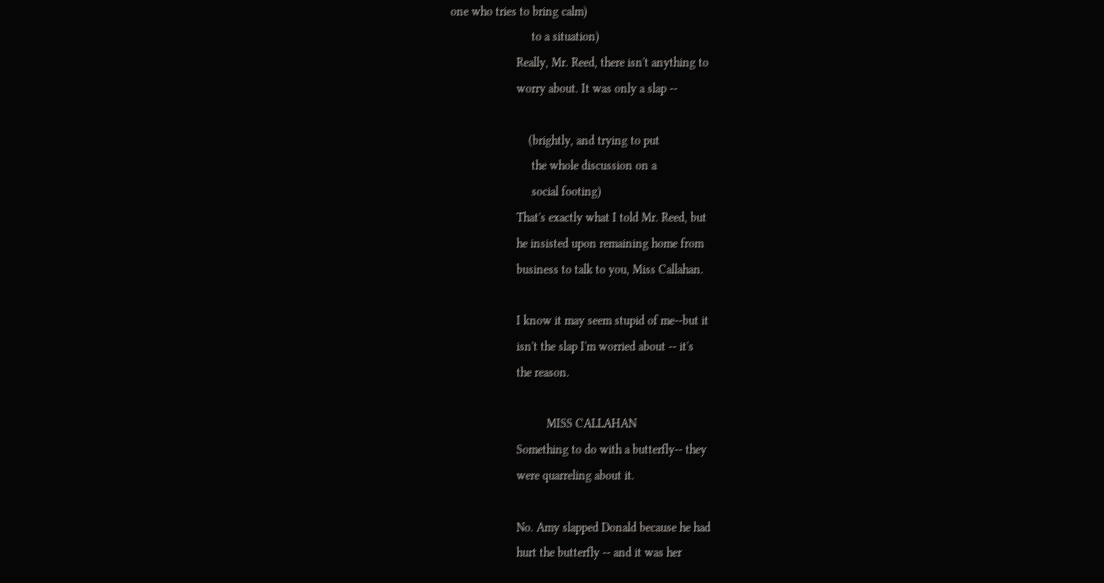one who tries to bring calm)
                           to a situation)
                      Really, Mr. Reed, there isn't anything to
                      worry about. It was only a slap --

                          (brightly, and trying to put
                           the whole discussion on a
                           social footing)
                      That's exactly what I told Mr. Reed, but
                      he insisted upon remaining home from
                      business to talk to you, Miss Callahan.

                      I know it may seem stupid of me--but it
                      isn't the slap I'm worried about -- it's
                      the reason.

                                MISS CALLAHAN
                      Something to do with a butterfly-- they
                      were quarreling about it.

                      No. Amy slapped Donald because he had
                      hurt the butterfly -- and it was her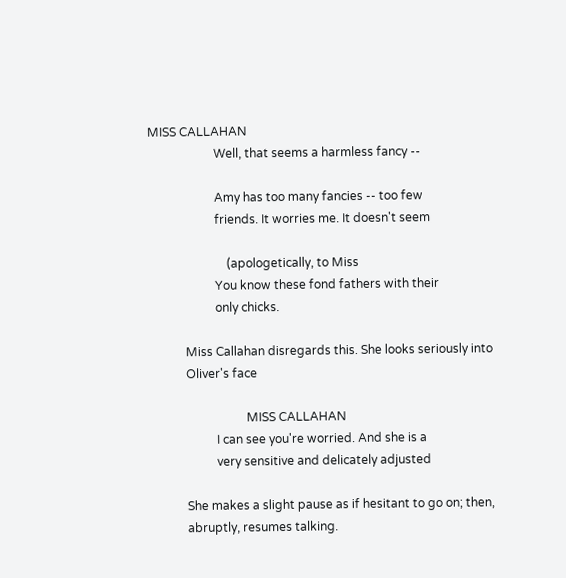MISS CALLAHAN
                      Well, that seems a harmless fancy --

                      Amy has too many fancies -- too few
                      friends. It worries me. It doesn't seem

                          (apologetically, to Miss
                      You know these fond fathers with their
                      only chicks.

            Miss Callahan disregards this. She looks seriously into
            Oliver's face

                                MISS CALLAHAN
                      I can see you're worried. And she is a
                      very sensitive and delicately adjusted

            She makes a slight pause as if hesitant to go on; then,
            abruptly, resumes talking.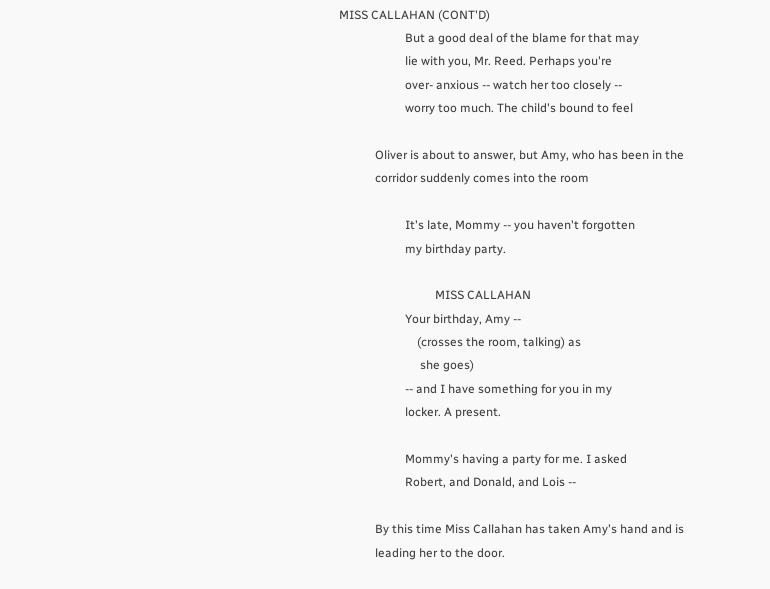MISS CALLAHAN (CONT'D)
                      But a good deal of the blame for that may
                      lie with you, Mr. Reed. Perhaps you're
                      over- anxious -- watch her too closely --
                      worry too much. The child's bound to feel

            Oliver is about to answer, but Amy, who has been in the
            corridor suddenly comes into the room

                      It's late, Mommy -- you haven't forgotten
                      my birthday party.

                                MISS CALLAHAN
                      Your birthday, Amy --
                          (crosses the room, talking) as
                           she goes)
                      -- and I have something for you in my
                      locker. A present.

                      Mommy's having a party for me. I asked
                      Robert, and Donald, and Lois --

            By this time Miss Callahan has taken Amy's hand and is
            leading her to the door.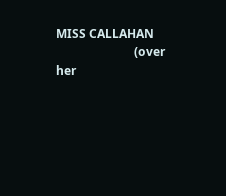MISS CALLAHAN
                          (over her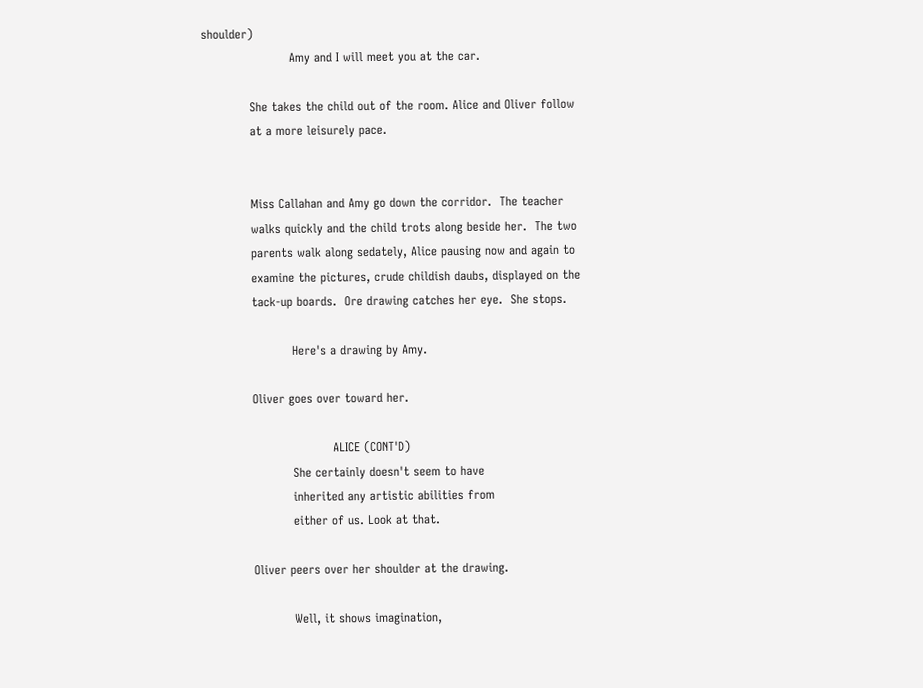shoulder)
                      Amy and I will meet you at the car.

            She takes the child out of the room. Alice and Oliver follow
            at a more leisurely pace.


            Miss Callahan and Amy go down the corridor.  The teacher
            walks quickly and the child trots along beside her.  The two
            parents walk along sedately, Alice pausing now and again to
            examine the pictures, crude childish daubs, displayed on the
            tack-up boards.  Ore drawing catches her eye.  She stops.

                      Here's a drawing by Amy.

            Oliver goes over toward her.

                                ALICE (CONT'D)
                      She certainly doesn't seem to have
                      inherited any artistic abilities from
                      either of us. Look at that.

            Oliver peers over her shoulder at the drawing.

                      Well, it shows imagination,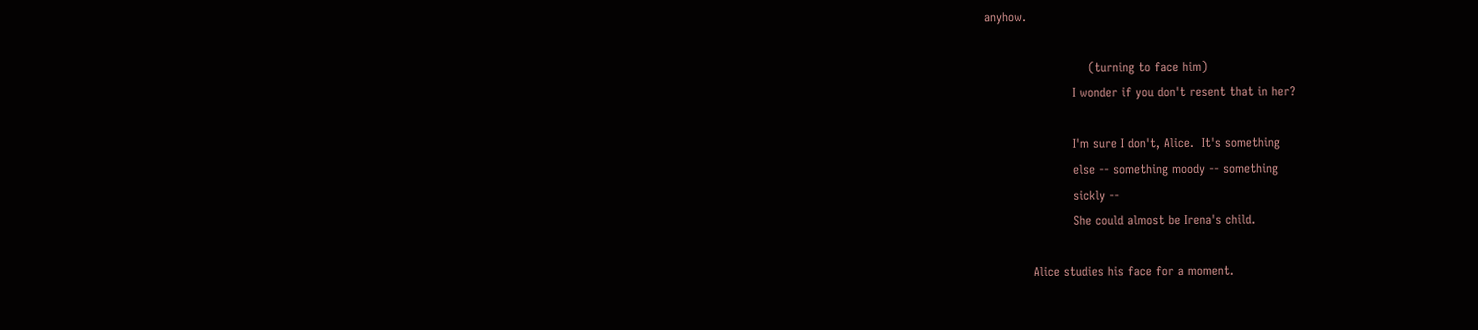anyhow.

                          (turning to face him)
                      I wonder if you don't resent that in her?

                      I'm sure I don't, Alice.  It's something
                      else -- something moody -- something
                      sickly --
                      She could almost be Irena's child.

            Alice studies his face for a moment.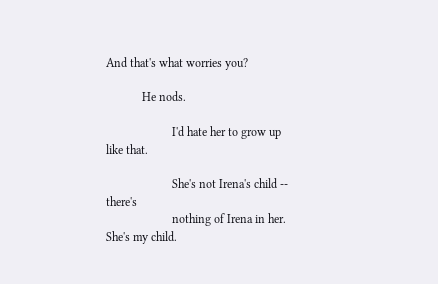And that's what worries you?

            He nods.

                      I'd hate her to grow up like that.

                      She's not Irena's child -- there's
                      nothing of Irena in her. She's my child.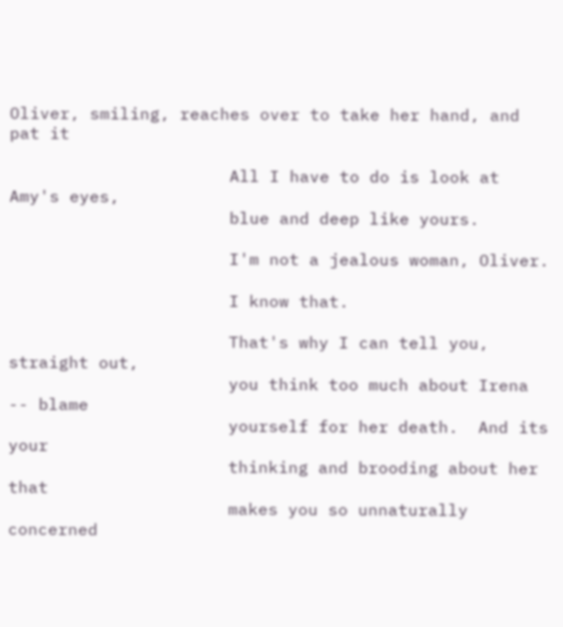Oliver, smiling, reaches over to take her hand, and pat it

                      All I have to do is look at Amy's eyes,
                      blue and deep like yours.

                      I'm not a jealous woman, Oliver.

                      I know that.

                      That's why I can tell you, straight out,
                      you think too much about Irena -- blame
                      yourself for her death.  And its your
                      thinking and brooding about her that
                      makes you so unnaturally concerned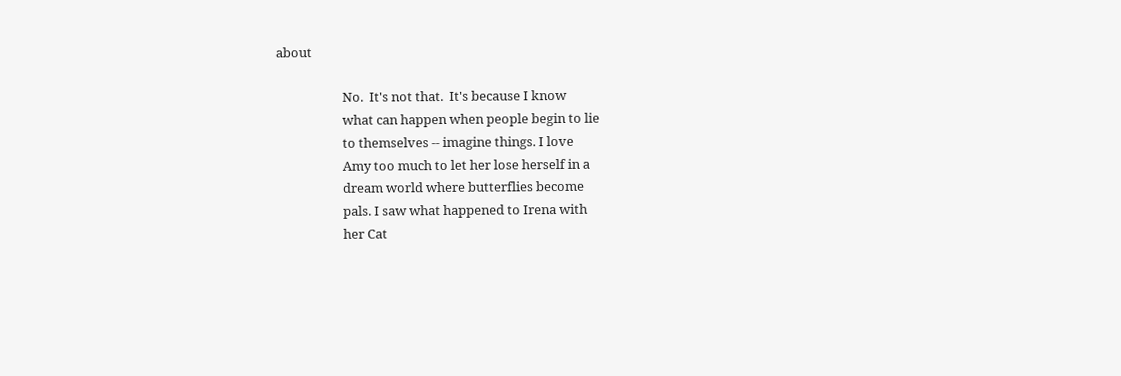about

                      No.  It's not that.  It's because I know
                      what can happen when people begin to lie
                      to themselves -- imagine things. I love
                      Amy too much to let her lose herself in a
                      dream world where butterflies become
                      pals. I saw what happened to Irena with
                      her Cat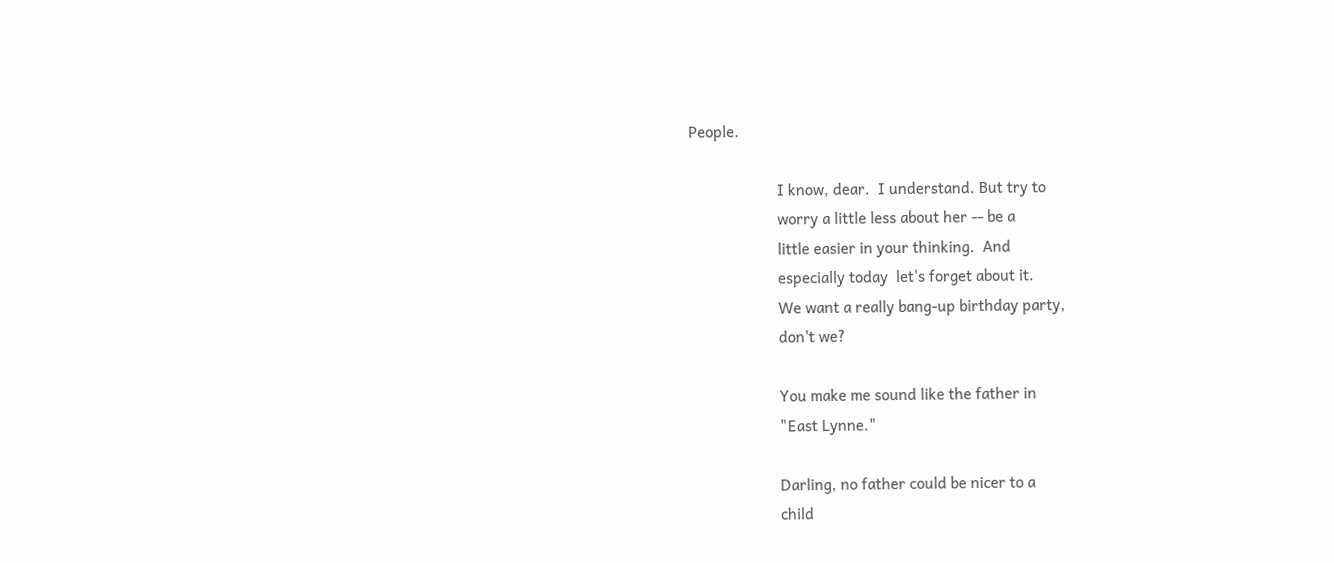People.

                      I know, dear.  I understand. But try to
                      worry a little less about her -- be a
                      little easier in your thinking.  And
                      especially today  let's forget about it.
                      We want a really bang-up birthday party,
                      don't we?

                      You make me sound like the father in
                      "East Lynne."

                      Darling, no father could be nicer to a
                      child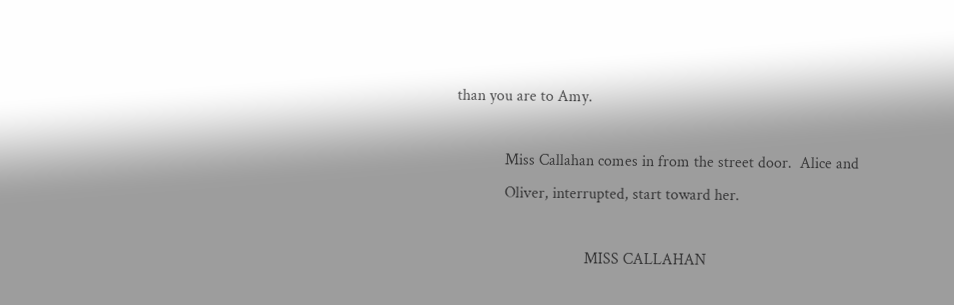than you are to Amy.

            Miss Callahan comes in from the street door.  Alice and
            Oliver, interrupted, start toward her.

                                MISS CALLAHAN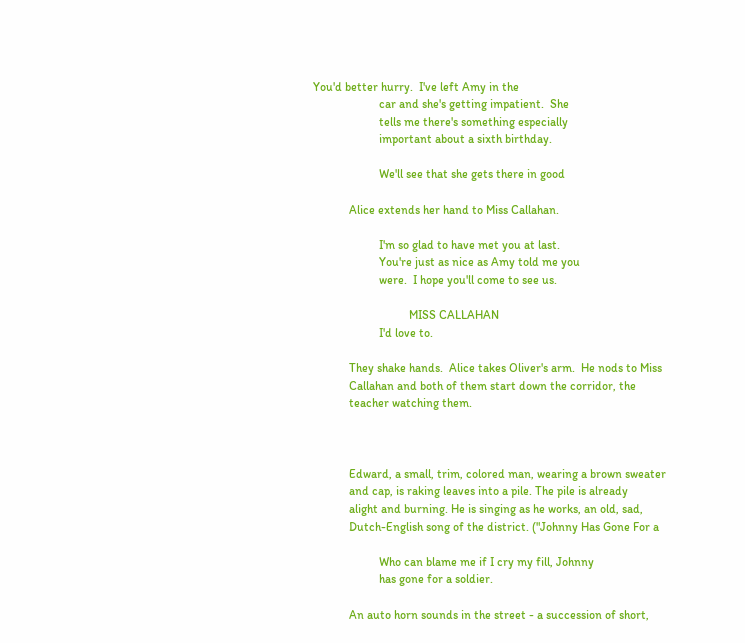You'd better hurry.  I've left Amy in the
                      car and she's getting impatient.  She
                      tells me there's something especially
                      important about a sixth birthday.

                      We'll see that she gets there in good

            Alice extends her hand to Miss Callahan.

                      I'm so glad to have met you at last.
                      You're just as nice as Amy told me you
                      were.  I hope you'll come to see us.

                                MISS CALLAHAN
                      I'd love to.

            They shake hands.  Alice takes Oliver's arm.  He nods to Miss
            Callahan and both of them start down the corridor, the
            teacher watching them.



            Edward, a small, trim, colored man, wearing a brown sweater
            and cap, is raking leaves into a pile. The pile is already
            alight and burning. He is singing as he works, an old, sad,
            Dutch-English song of the district. ("Johnny Has Gone For a

                      Who can blame me if I cry my fill, Johnny
                      has gone for a soldier.

            An auto horn sounds in the street - a succession of short,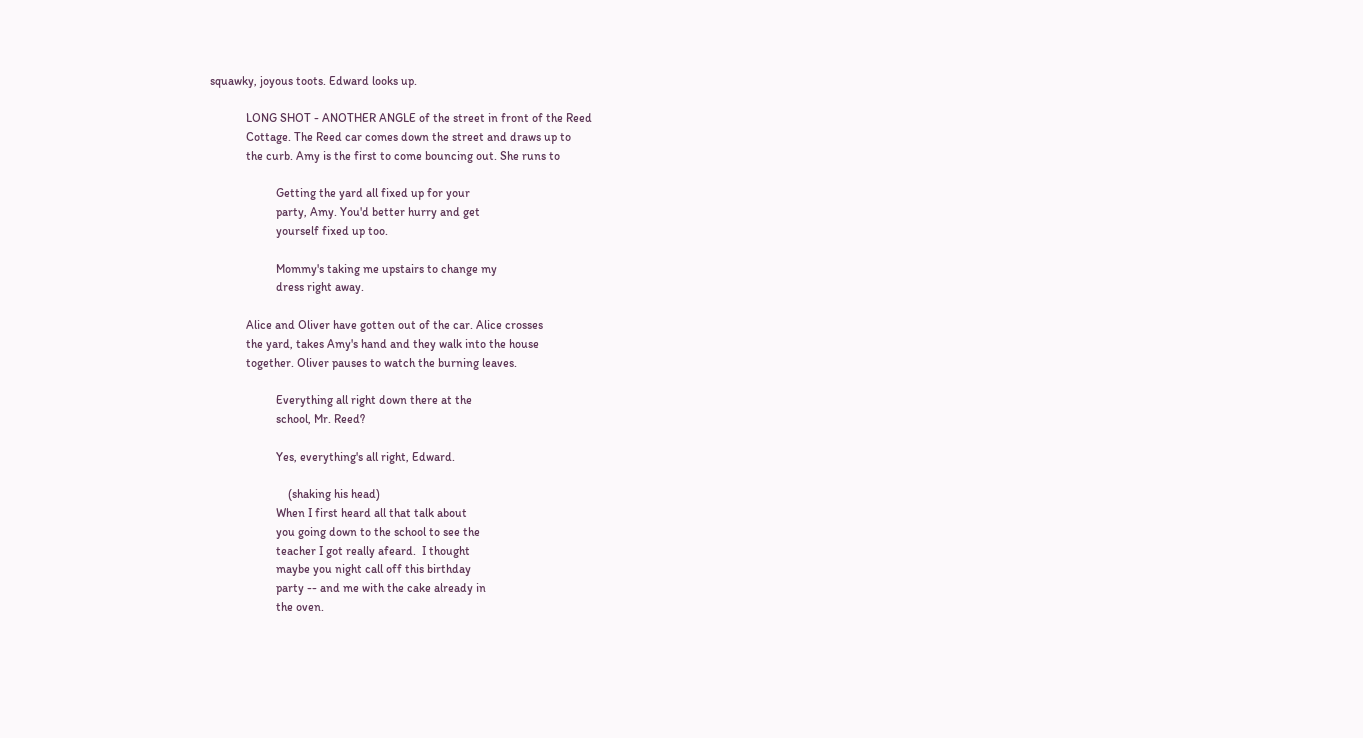squawky, joyous toots. Edward looks up.

            LONG SHOT - ANOTHER ANGLE of the street in front of the Reed
            Cottage. The Reed car comes down the street and draws up to
            the curb. Amy is the first to come bouncing out. She runs to

                      Getting the yard all fixed up for your
                      party, Amy. You'd better hurry and get
                      yourself fixed up too.

                      Mommy's taking me upstairs to change my
                      dress right away.

            Alice and Oliver have gotten out of the car. Alice crosses
            the yard, takes Amy's hand and they walk into the house
            together. Oliver pauses to watch the burning leaves.

                      Everything all right down there at the
                      school, Mr. Reed?

                      Yes, everything's all right, Edward.

                          (shaking his head)
                      When I first heard all that talk about
                      you going down to the school to see the
                      teacher I got really afeard.  I thought
                      maybe you night call off this birthday
                      party -- and me with the cake already in
                      the oven.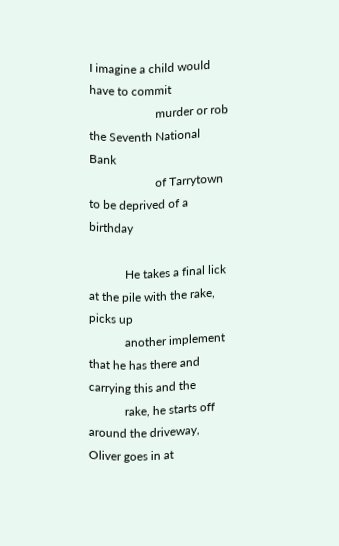I imagine a child would have to commit
                      murder or rob the Seventh National Bank
                      of Tarrytown to be deprived of a birthday

            He takes a final lick at the pile with the rake, picks up
            another implement that he has there and carrying this and the
            rake, he starts off around the driveway, Oliver goes in at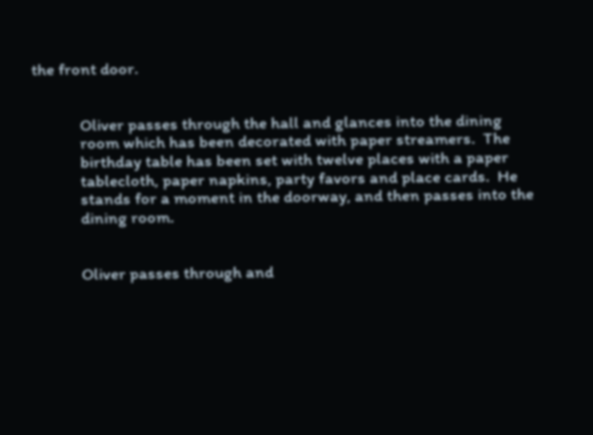the front door.


            Oliver passes through the hall and glances into the dining
            room which has been decorated with paper streamers.  The
            birthday table has been set with twelve places with a paper
            tablecloth, paper napkins, party favors and place cards.  He
            stands for a moment in the doorway, and then passes into the
            dining room.


            Oliver passes through and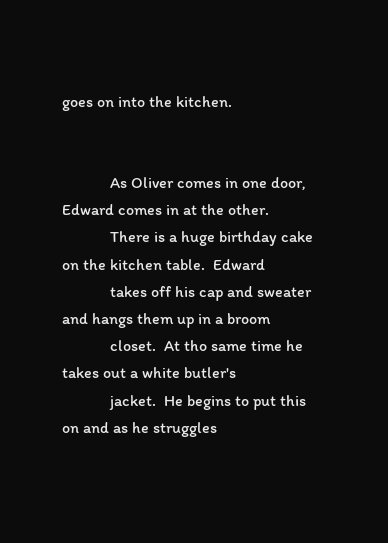goes on into the kitchen.


            As Oliver comes in one door, Edward comes in at the other.
            There is a huge birthday cake on the kitchen table.  Edward
            takes off his cap and sweater and hangs them up in a broom
            closet.  At tho same time he takes out a white butler's
            jacket.  He begins to put this on and as he struggles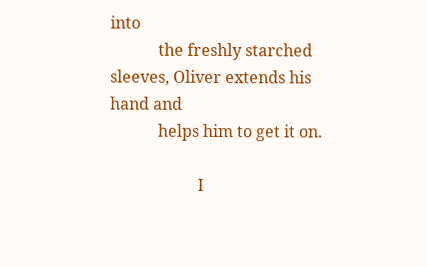into
            the freshly starched sleeves, Oliver extends his hand and
            helps him to get it on.

                      I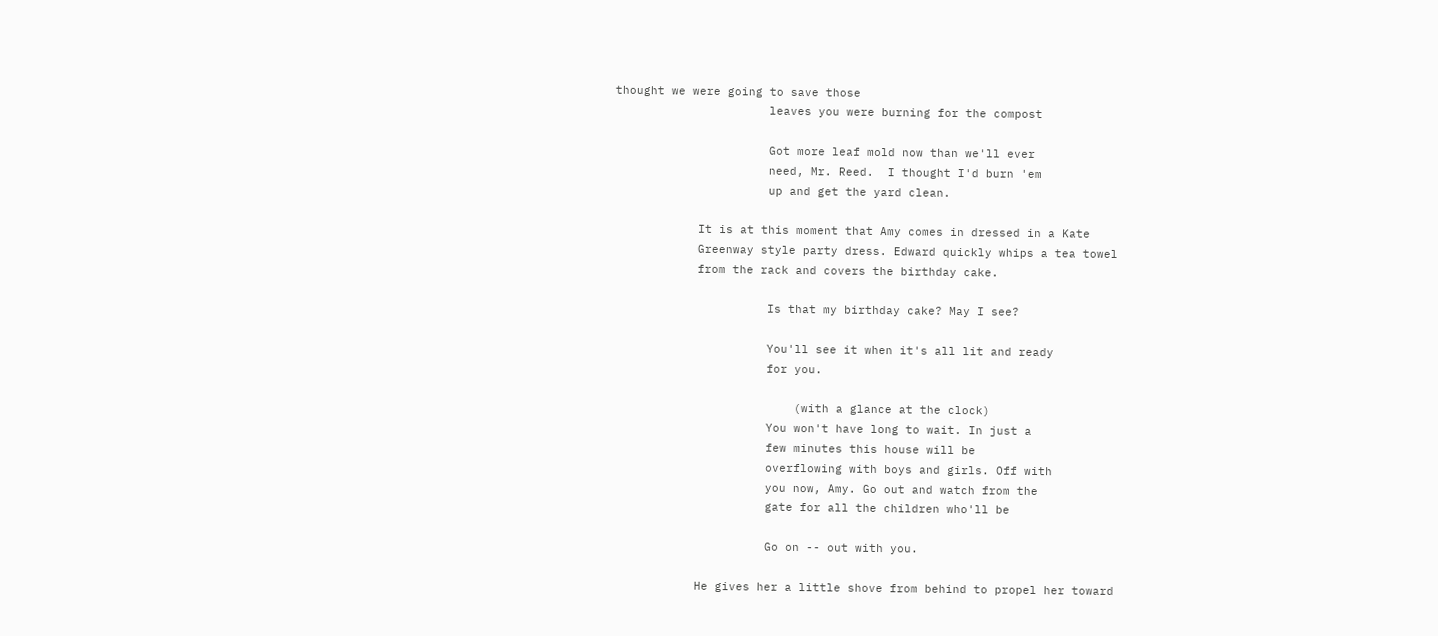thought we were going to save those
                      leaves you were burning for the compost

                      Got more leaf mold now than we'll ever
                      need, Mr. Reed.  I thought I'd burn 'em
                      up and get the yard clean.

            It is at this moment that Amy comes in dressed in a Kate
            Greenway style party dress. Edward quickly whips a tea towel
            from the rack and covers the birthday cake.

                      Is that my birthday cake? May I see?

                      You'll see it when it's all lit and ready
                      for you.

                          (with a glance at the clock)
                      You won't have long to wait. In just a
                      few minutes this house will be
                      overflowing with boys and girls. Off with
                      you now, Amy. Go out and watch from the
                      gate for all the children who'll be

                      Go on -- out with you.

            He gives her a little shove from behind to propel her toward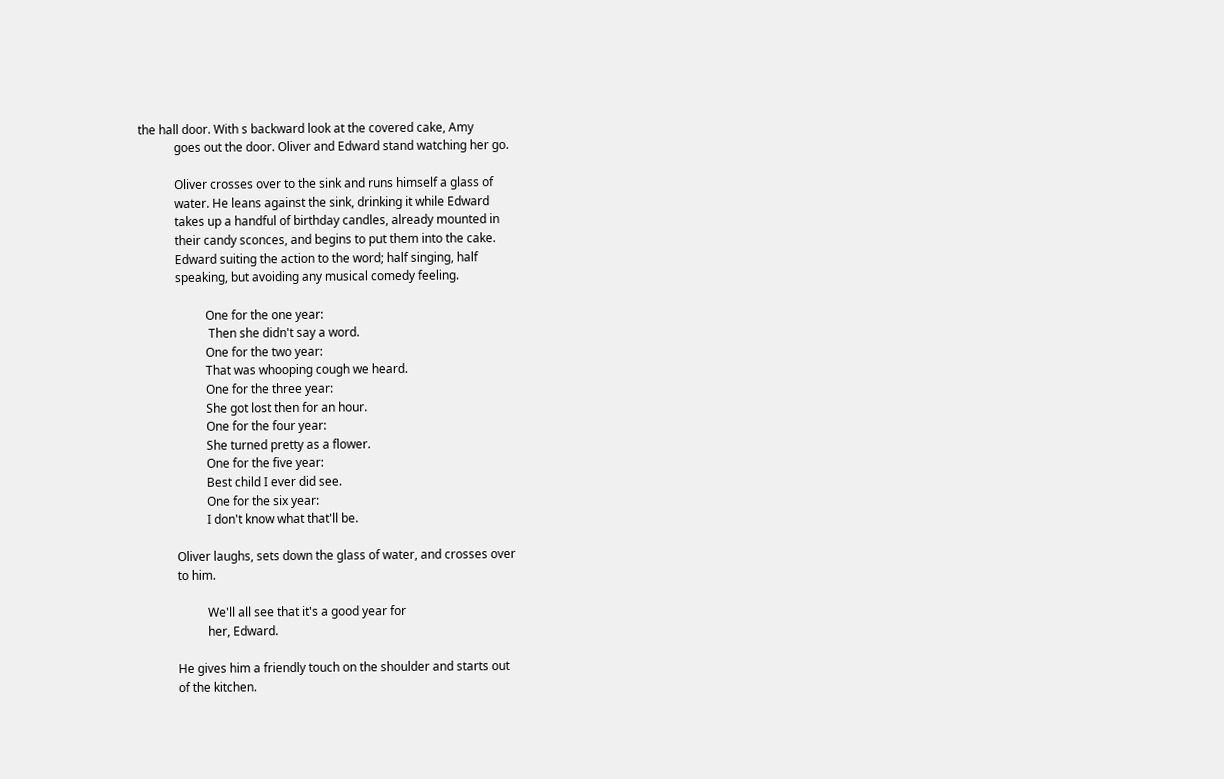the hall door. With s backward look at the covered cake, Amy
            goes out the door. Oliver and Edward stand watching her go.

            Oliver crosses over to the sink and runs himself a glass of
            water. He leans against the sink, drinking it while Edward
            takes up a handful of birthday candles, already mounted in
            their candy sconces, and begins to put them into the cake.
            Edward suiting the action to the word; half singing, half
            speaking, but avoiding any musical comedy feeling.

                      One for the one year:
                       Then she didn't say a word.
                      One for the two year:
                      That was whooping cough we heard.
                      One for the three year:
                      She got lost then for an hour.
                      One for the four year:
                      She turned pretty as a flower.
                      One for the five year:
                      Best child I ever did see.
                      One for the six year:
                      I don't know what that'll be.

            Oliver laughs, sets down the glass of water, and crosses over
            to him.

                      We'll all see that it's a good year for
                      her, Edward.

            He gives him a friendly touch on the shoulder and starts out
            of the kitchen.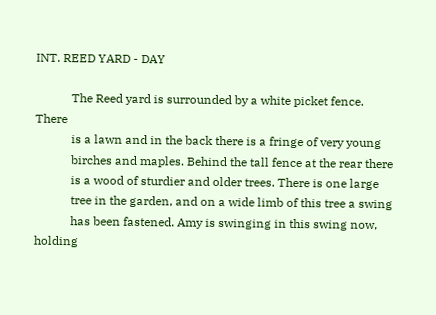INT. REED YARD - DAY

            The Reed yard is surrounded by a white picket fence.  There
            is a lawn and in the back there is a fringe of very young
            birches and maples. Behind the tall fence at the rear there
            is a wood of sturdier and older trees. There is one large
            tree in the garden, and on a wide limb of this tree a swing
            has been fastened. Amy is swinging in this swing now, holding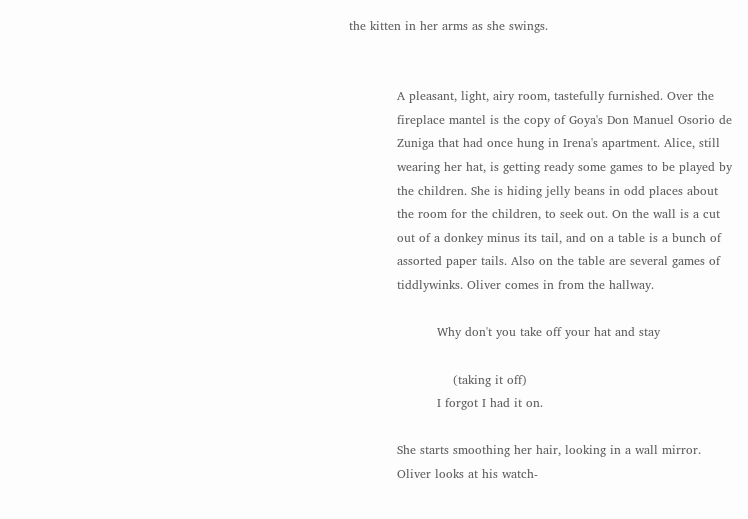the kitten in her arms as she swings.


            A pleasant, light, airy room, tastefully furnished. Over the
            fireplace mantel is the copy of Goya's Don Manuel Osorio de
            Zuniga that had once hung in Irena's apartment. Alice, still
            wearing her hat, is getting ready some games to be played by
            the children. She is hiding jelly beans in odd places about
            the room for the children, to seek out. On the wall is a cut
            out of a donkey minus its tail, and on a table is a bunch of
            assorted paper tails. Also on the table are several games of
            tiddlywinks. Oliver comes in from the hallway.

                      Why don't you take off your hat and stay

                          (taking it off)
                      I forgot I had it on.

            She starts smoothing her hair, looking in a wall mirror.
            Oliver looks at his watch-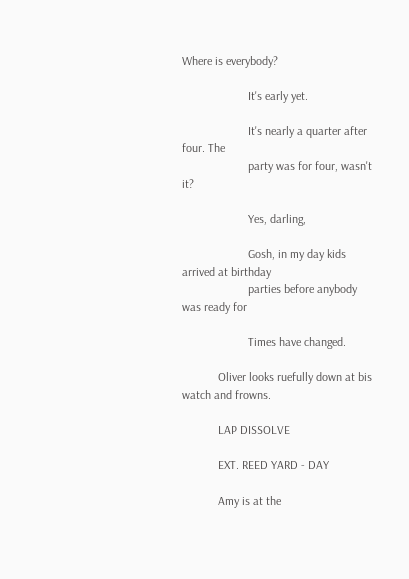Where is everybody?

                      It's early yet.

                      It's nearly a quarter after four. The
                      party was for four, wasn't it?

                      Yes, darling,

                      Gosh, in my day kids arrived at birthday
                      parties before anybody was ready for

                      Times have changed.

            Oliver looks ruefully down at bis watch and frowns.

            LAP DISSOLVE

            EXT. REED YARD - DAY

            Amy is at the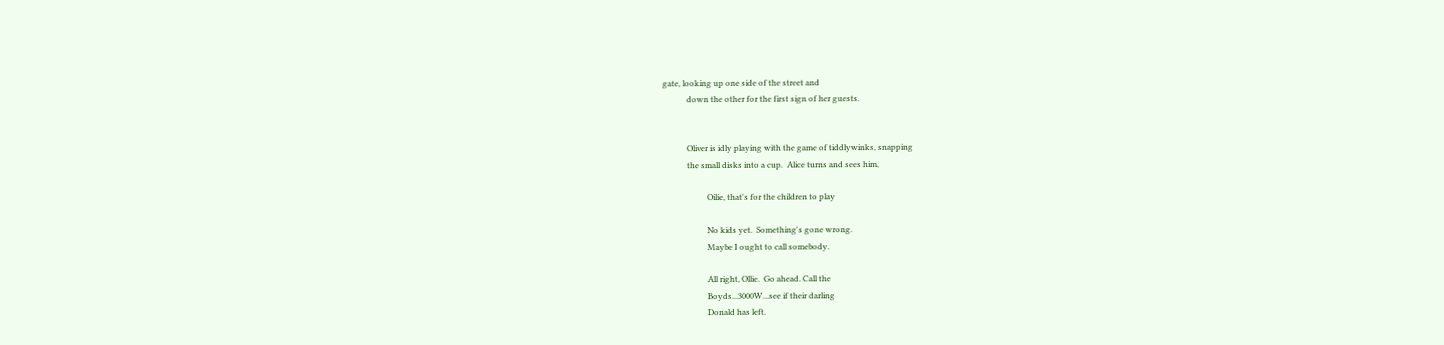gate, looking up one side of the street and
            down the other for the first sign of her guests.


            Oliver is idly playing with the game of tiddlywinks, snapping
            the small disks into a cup.  Alice turns and sees him,

                      Oilie, that's for the children to play

                      No kids yet.  Something's gone wrong.
                      Maybe I ought to call somebody.

                      All right, Ollie.  Go ahead. Call the
                      Boyds...3000W...see if their darling
                      Donald has left.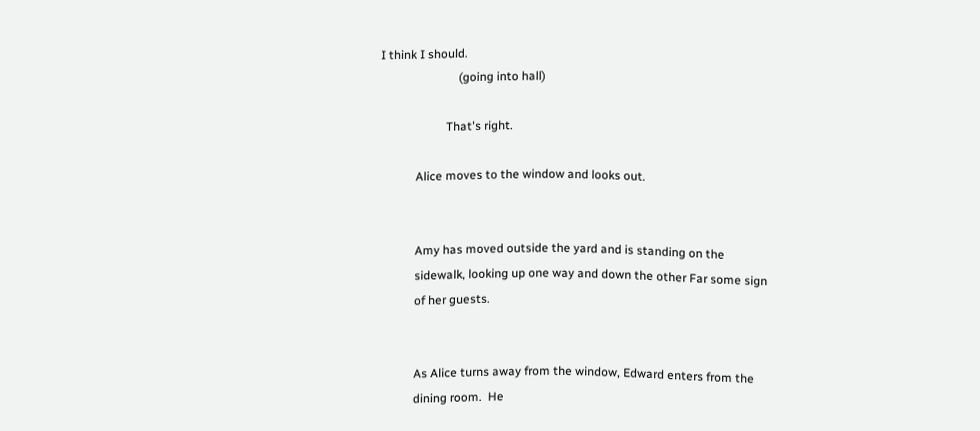I think I should.
                          (going into hall)

                      That's right.

            Alice moves to the window and looks out.


            Amy has moved outside the yard and is standing on the
            sidewalk, looking up one way and down the other Far some sign
            of her guests.


            As Alice turns away from the window, Edward enters from the
            dining room.  He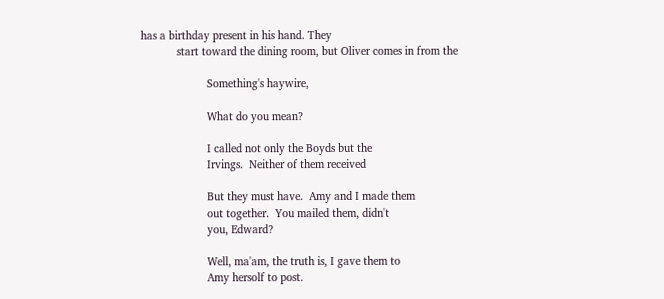has a birthday present in his hand. They
            start toward the dining room, but Oliver comes in from the

                      Something's haywire,

                      What do you mean?

                      I called not only the Boyds but the
                      Irvings.  Neither of them received

                      But they must have.  Amy and I made them
                      out together.  You mailed them, didn't
                      you, Edward?

                      Well, ma'am, the truth is, I gave them to
                      Amy hersolf to post.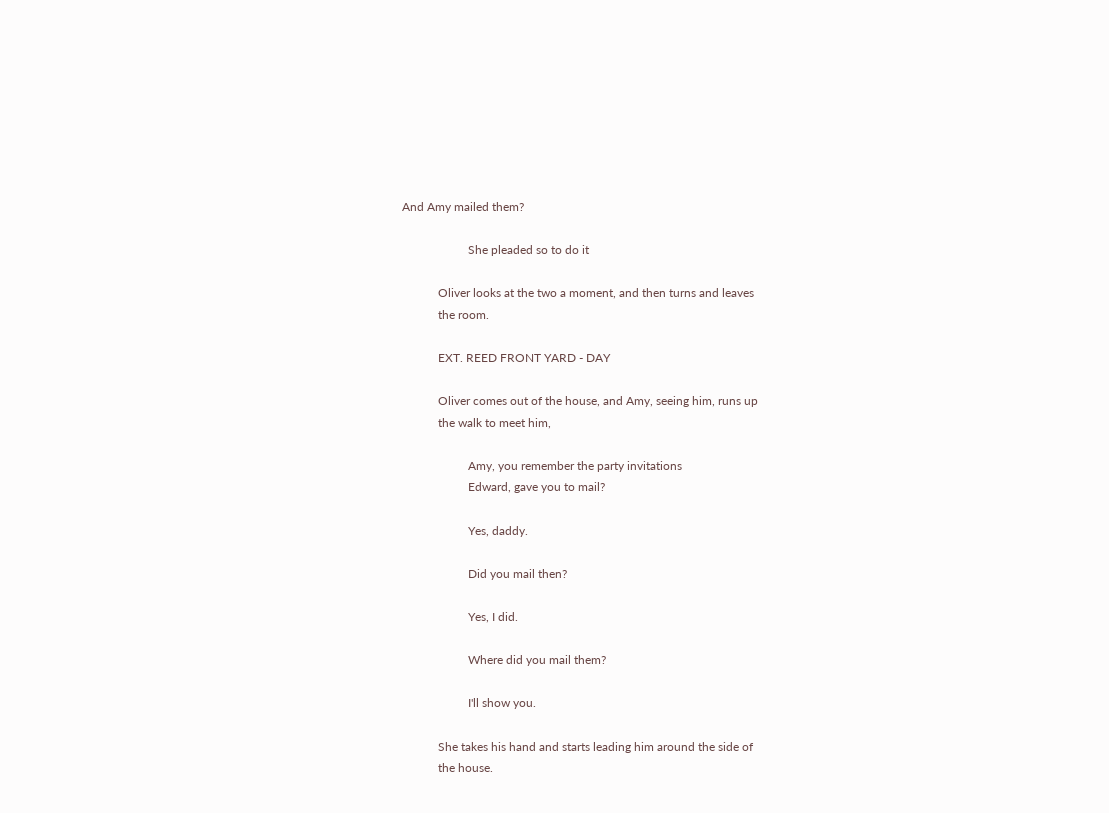And Amy mailed them?

                      She pleaded so to do it

            Oliver looks at the two a moment, and then turns and leaves
            the room.

            EXT. REED FRONT YARD - DAY

            Oliver comes out of the house, and Amy, seeing him, runs up
            the walk to meet him,

                      Amy, you remember the party invitations
                      Edward, gave you to mail?

                      Yes, daddy.

                      Did you mail then?

                      Yes, I did.

                      Where did you mail them?

                      I'll show you.

            She takes his hand and starts leading him around the side of
            the house.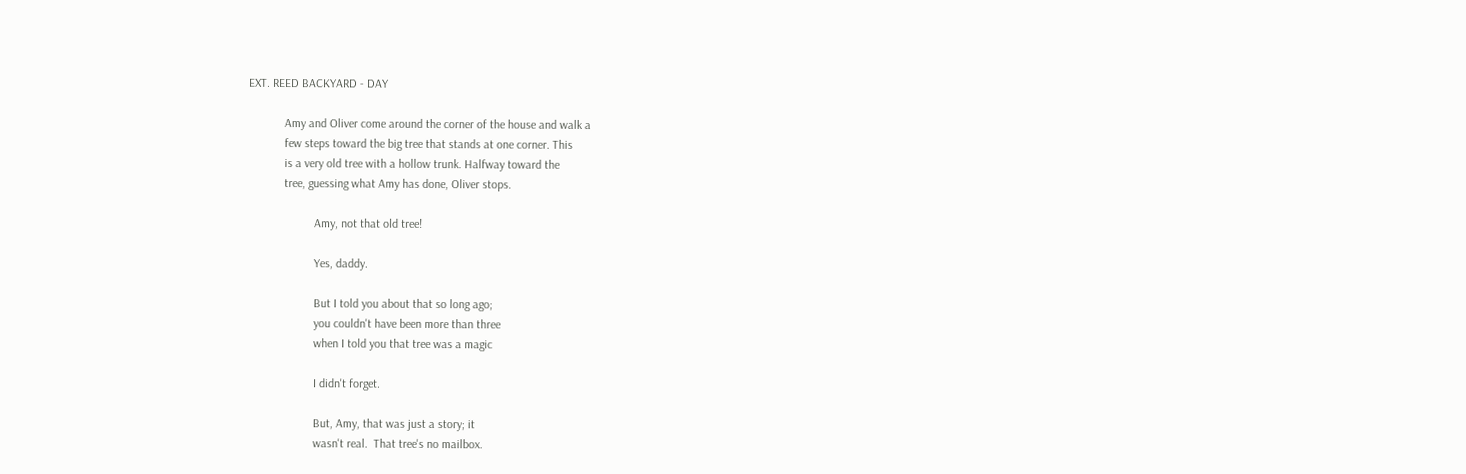EXT. REED BACKYARD - DAY

            Amy and Oliver come around the corner of the house and walk a
            few steps toward the big tree that stands at one corner. This
            is a very old tree with a hollow trunk. Halfway toward the
            tree, guessing what Amy has done, Oliver stops.

                      Amy, not that old tree!

                      Yes, daddy.

                      But I told you about that so long ago;
                      you couldn't have been more than three
                      when I told you that tree was a magic

                      I didn't forget.

                      But, Amy, that was just a story; it
                      wasn't real.  That tree's no mailbox.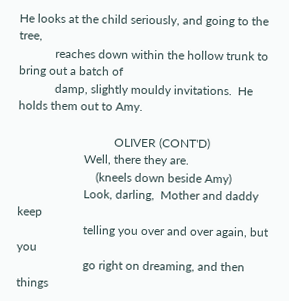He looks at the child seriously, and going to the tree,
            reaches down within the hollow trunk to bring out a batch of
            damp, slightly mouldy invitations.  He holds them out to Amy.

                                OLIVER (CONT'D)
                      Well, there they are.
                          (kneels down beside Amy)
                      Look, darling,  Mother and daddy keep
                      telling you over and over again, but you
                      go right on dreaming, and then things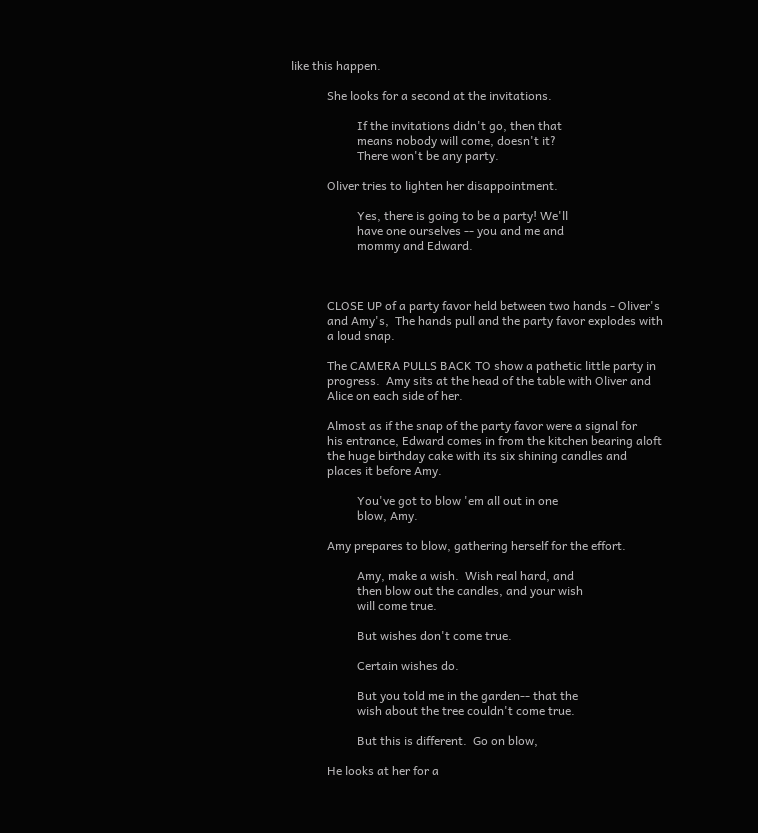like this happen.

            She looks for a second at the invitations.

                      If the invitations didn't go, then that
                      means nobody will come, doesn't it?
                      There won't be any party.

            Oliver tries to lighten her disappointment.

                      Yes, there is going to be a party! We'll
                      have one ourselves -- you and me and
                      mommy and Edward.



            CLOSE UP of a party favor held between two hands - Oliver's
            and Amy's,  The hands pull and the party favor explodes with
            a loud snap.

            The CAMERA PULLS BACK TO show a pathetic little party in
            progress.  Amy sits at the head of the table with Oliver and
            Alice on each side of her.

            Almost as if the snap of the party favor were a signal for
            his entrance, Edward comes in from the kitchen bearing aloft
            the huge birthday cake with its six shining candles and
            places it before Amy.

                      You've got to blow 'em all out in one
                      blow, Amy.

            Amy prepares to blow, gathering herself for the effort.

                      Amy, make a wish.  Wish real hard, and
                      then blow out the candles, and your wish
                      will come true.

                      But wishes don't come true.

                      Certain wishes do.

                      But you told me in the garden-- that the
                      wish about the tree couldn't come true.

                      But this is different.  Go on blow,

            He looks at her for a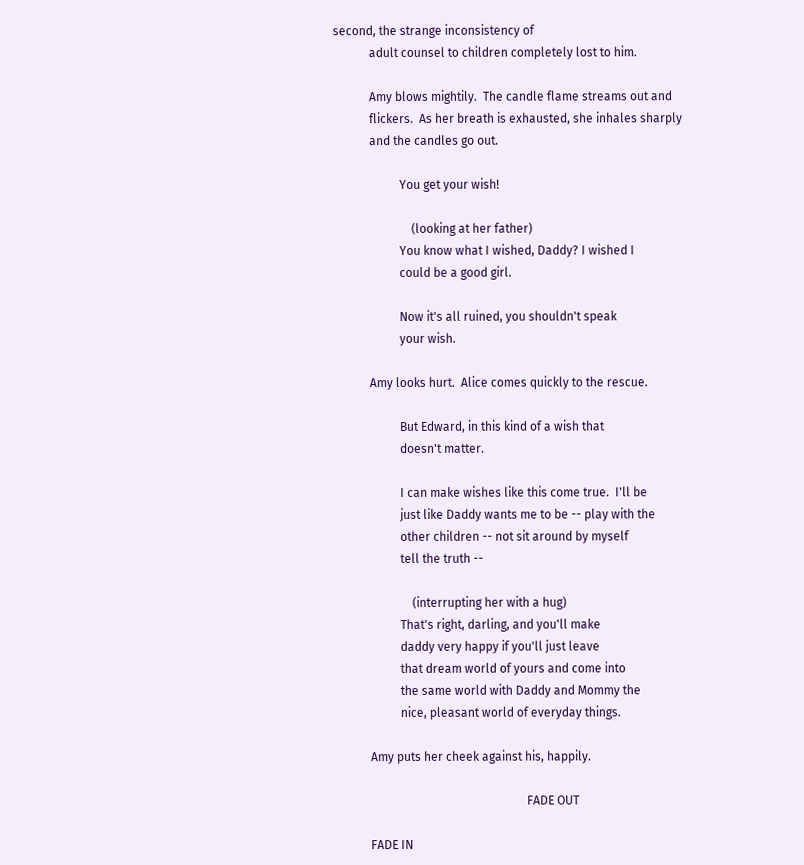second, the strange inconsistency of
            adult counsel to children completely lost to him.

            Amy blows mightily.  The candle flame streams out and
            flickers.  As her breath is exhausted, she inhales sharply
            and the candles go out.

                      You get your wish!

                          (looking at her father)
                      You know what I wished, Daddy? I wished I
                      could be a good girl.

                      Now it's all ruined, you shouldn't speak
                      your wish.

            Amy looks hurt.  Alice comes quickly to the rescue.

                      But Edward, in this kind of a wish that
                      doesn't matter.

                      I can make wishes like this come true.  I'll be
                      just like Daddy wants me to be -- play with the
                      other children -- not sit around by myself
                      tell the truth --

                          (interrupting her with a hug)
                      That's right, darling, and you'll make
                      daddy very happy if you'll just leave
                      that dream world of yours and come into
                      the same world with Daddy and Mommy the
                      nice, pleasant world of everyday things.

            Amy puts her cheek against his, happily.

                                                                FADE OUT

            FADE IN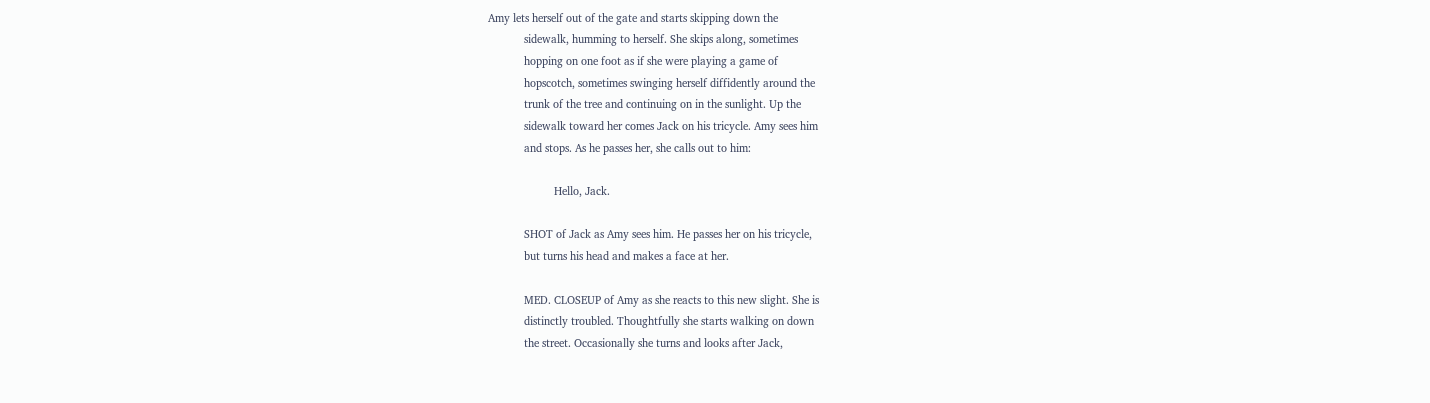Amy lets herself out of the gate and starts skipping down the
            sidewalk, humming to herself. She skips along, sometimes
            hopping on one foot as if she were playing a game of
            hopscotch, sometimes swinging herself diffidently around the
            trunk of the tree and continuing on in the sunlight. Up the
            sidewalk toward her comes Jack on his tricycle. Amy sees him
            and stops. As he passes her, she calls out to him:

                      Hello, Jack.

            SHOT of Jack as Amy sees him. He passes her on his tricycle,
            but turns his head and makes a face at her.

            MED. CLOSEUP of Amy as she reacts to this new slight. She is
            distinctly troubled. Thoughtfully she starts walking on down
            the street. Occasionally she turns and looks after Jack,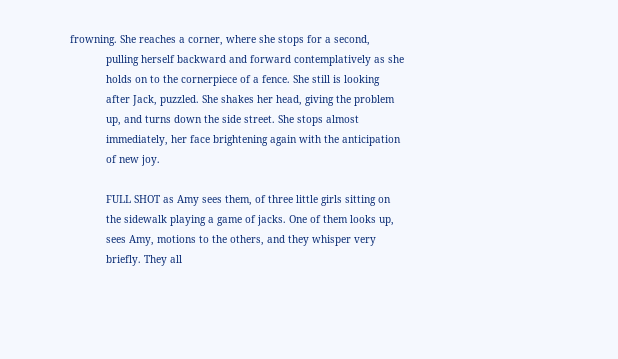frowning. She reaches a corner, where she stops for a second,
            pulling herself backward and forward contemplatively as she
            holds on to the cornerpiece of a fence. She still is looking
            after Jack, puzzled. She shakes her head, giving the problem
            up, and turns down the side street. She stops almost
            immediately, her face brightening again with the anticipation
            of new joy.

            FULL SHOT as Amy sees them, of three little girls sitting on
            the sidewalk playing a game of jacks. One of them looks up,
            sees Amy, motions to the others, and they whisper very
            briefly. They all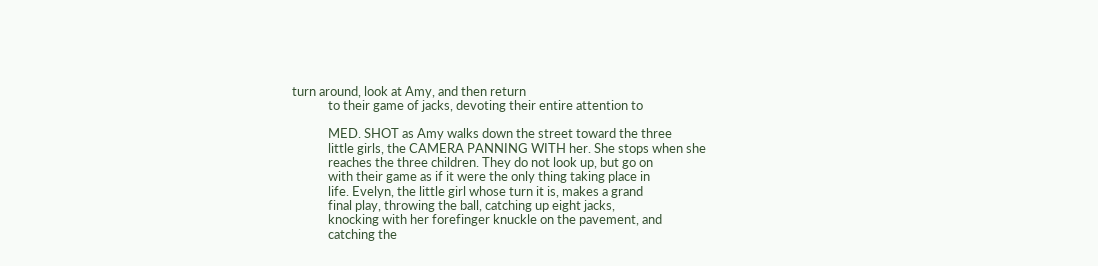turn around, look at Amy, and then return
            to their game of jacks, devoting their entire attention to

            MED. SHOT as Amy walks down the street toward the three
            little girls, the CAMERA PANNING WITH her. She stops when she
            reaches the three children. They do not look up, but go on
            with their game as if it were the only thing taking place in
            life. Evelyn, the little girl whose turn it is, makes a grand
            final play, throwing the ball, catching up eight jacks,
            knocking with her forefinger knuckle on the pavement, and
            catching the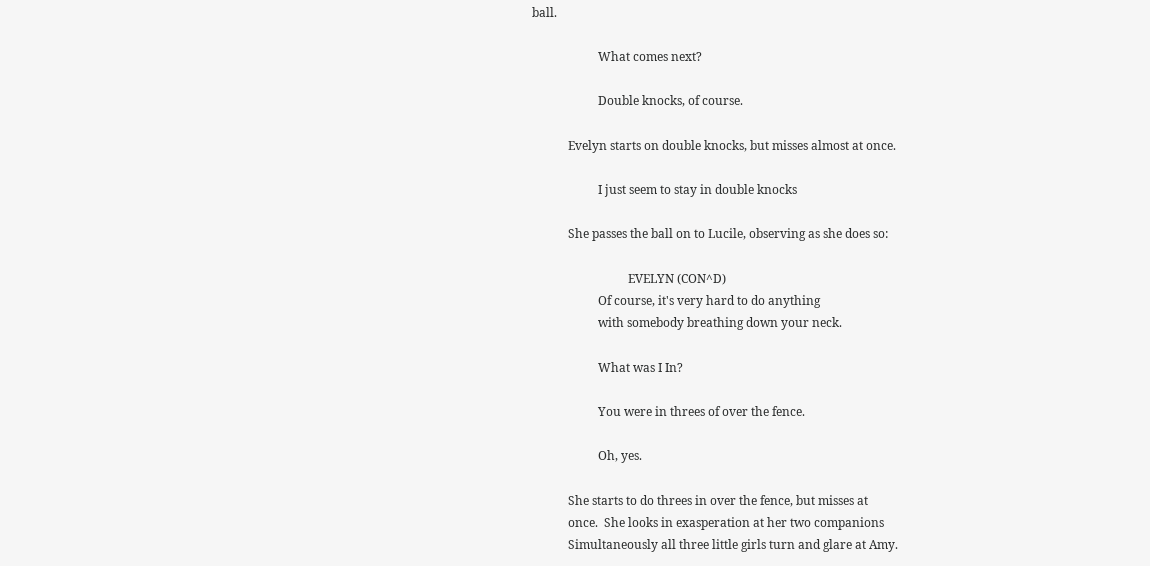ball.

                      What comes next?

                      Double knocks, of course.

            Evelyn starts on double knocks, but misses almost at once.

                      I just seem to stay in double knocks

            She passes the ball on to Lucile, observing as she does so:

                                EVELYN (CON^D)
                      Of course, it's very hard to do anything
                      with somebody breathing down your neck.

                      What was I In?

                      You were in threes of over the fence.

                      Oh, yes.

            She starts to do threes in over the fence, but misses at
            once.  She looks in exasperation at her two companions
            Simultaneously all three little girls turn and glare at Amy.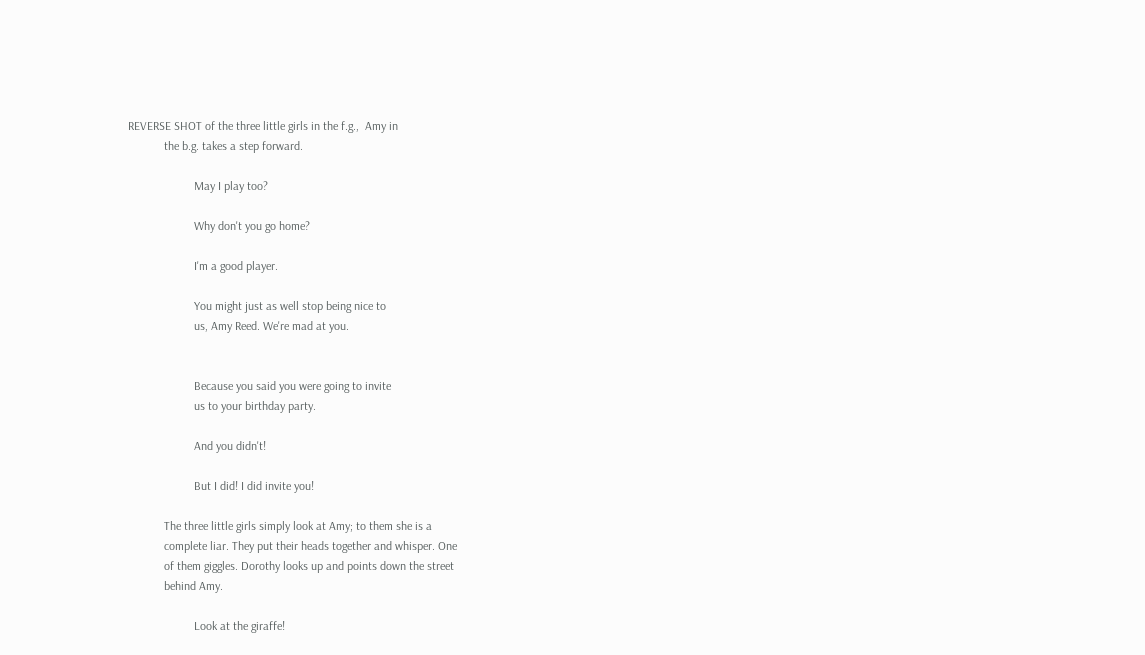REVERSE SHOT of the three little girls in the f.g.,  Amy in
            the b.g. takes a step forward.

                      May I play too?

                      Why don't you go home?

                      I'm a good player.

                      You might just as well stop being nice to
                      us, Amy Reed. We're mad at you.


                      Because you said you were going to invite
                      us to your birthday party.

                      And you didn't!

                      But I did! I did invite you!

            The three little girls simply look at Amy; to them she is a
            complete liar. They put their heads together and whisper. One
            of them giggles. Dorothy looks up and points down the street
            behind Amy.

                      Look at the giraffe!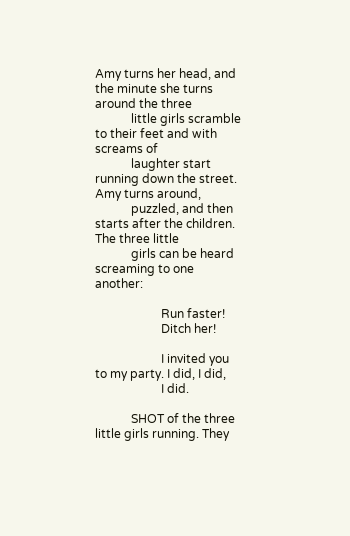Amy turns her head, and the minute she turns around the three
            little girls scramble to their feet and with screams of
            laughter start running down the street. Amy turns around,
            puzzled, and then starts after the children. The three little
            girls can be heard screaming to one another:

                      Run faster!
                      Ditch her!

                      I invited you to my party. I did, I did,
                      I did.

            SHOT of the three little girls running. They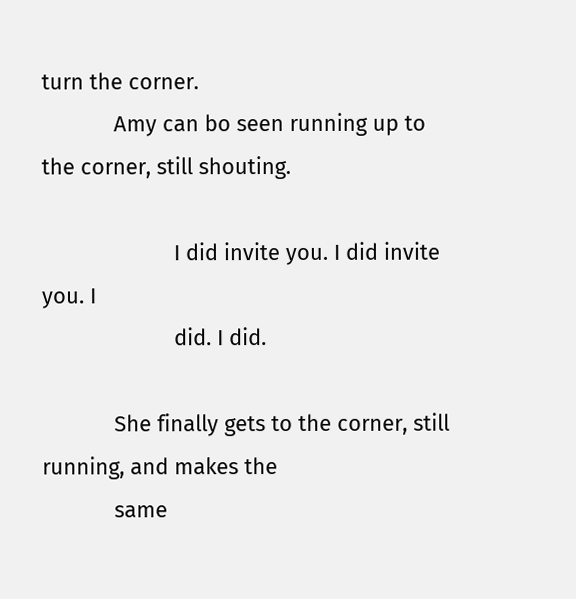turn the corner.
            Amy can bo seen running up to the corner, still shouting.

                      I did invite you. I did invite you. I
                      did. I did.

            She finally gets to the corner, still running, and makes the
            same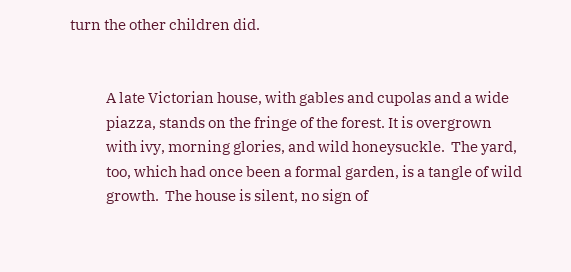turn the other children did.


            A late Victorian house, with gables and cupolas and a wide
            piazza, stands on the fringe of the forest. It is overgrown
            with ivy, morning glories, and wild honeysuckle.  The yard,
            too, which had once been a formal garden, is a tangle of wild
            growth.  The house is silent, no sign of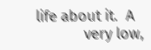life about it.  A
            very low,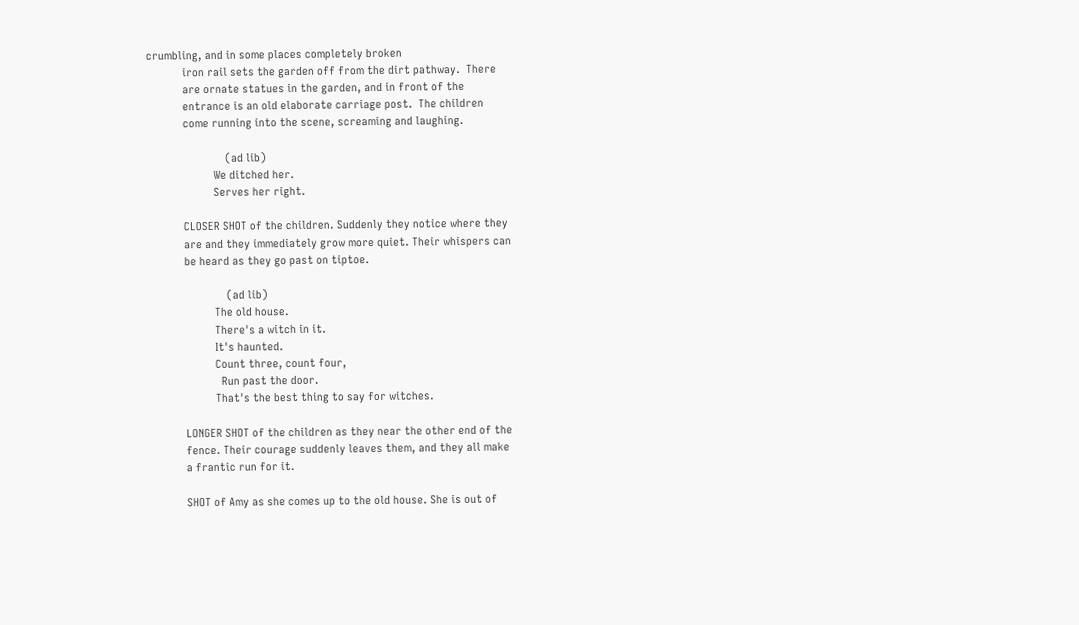crumbling, and in some places completely broken
            iron rail sets the garden off from the dirt pathway.  There
            are ornate statues in the garden, and in front of the
            entrance is an old elaborate carriage post.  The children
            come running into the scene, screaming and laughing.

                          (ad lib)
                      We ditched her.
                      Serves her right.

            CLOSER SHOT of the children. Suddenly they notice where they
            are and they immediately grow more quiet. Their whispers can
            be heard as they go past on tiptoe.

                          (ad lib)
                      The old house.
                      There's a witch in it.
                      It's haunted.
                      Count three, count four,
                        Run past the door.
                      That's the best thing to say for witches.

            LONGER SHOT of the children as they near the other end of the
            fence. Their courage suddenly leaves them, and they all make
            a frantic run for it.

            SHOT of Amy as she comes up to the old house. She is out of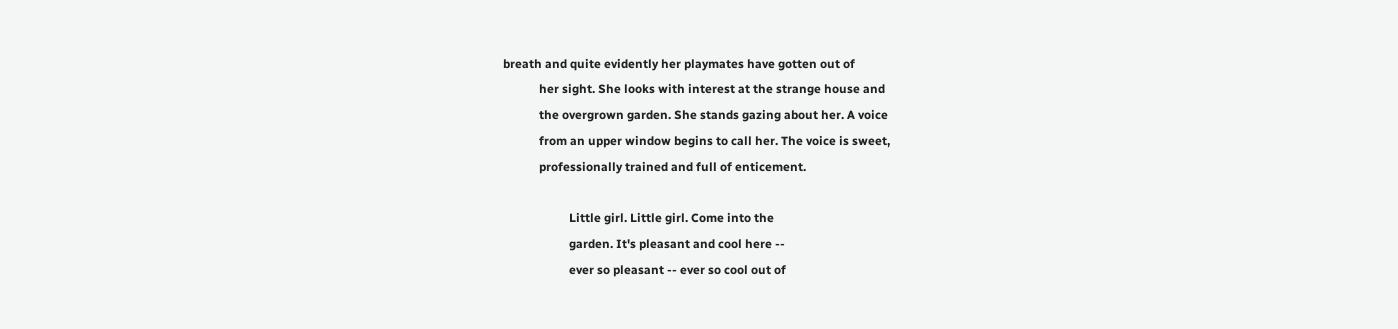breath and quite evidently her playmates have gotten out of
            her sight. She looks with interest at the strange house and
            the overgrown garden. She stands gazing about her. A voice
            from an upper window begins to call her. The voice is sweet,
            professionally trained and full of enticement.

                      Little girl. Little girl. Come into the
                      garden. It's pleasant and cool here --
                      ever so pleasant -- ever so cool out of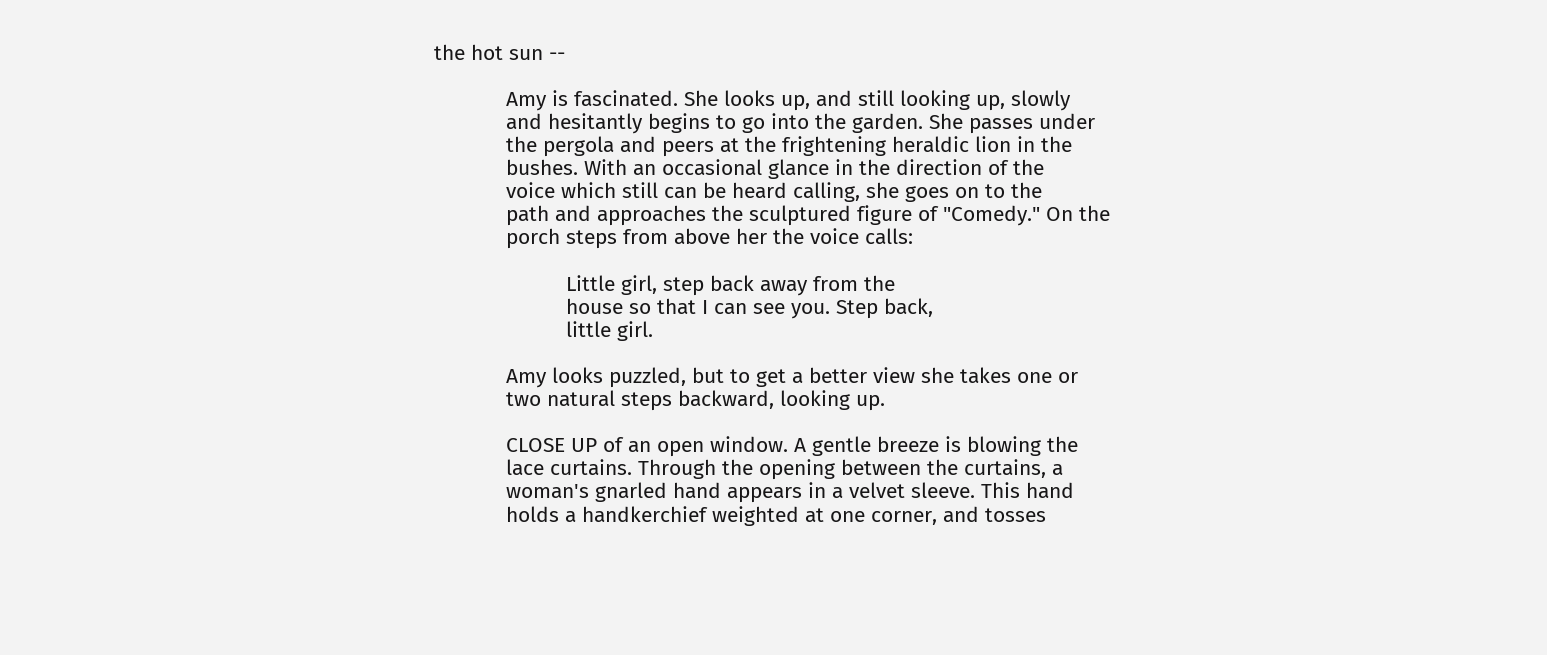the hot sun --

            Amy is fascinated. She looks up, and still looking up, slowly
            and hesitantly begins to go into the garden. She passes under
            the pergola and peers at the frightening heraldic lion in the
            bushes. With an occasional glance in the direction of the
            voice which still can be heard calling, she goes on to the
            path and approaches the sculptured figure of "Comedy." On the
            porch steps from above her the voice calls:

                      Little girl, step back away from the
                      house so that I can see you. Step back,
                      little girl.

            Amy looks puzzled, but to get a better view she takes one or
            two natural steps backward, looking up.

            CLOSE UP of an open window. A gentle breeze is blowing the
            lace curtains. Through the opening between the curtains, a
            woman's gnarled hand appears in a velvet sleeve. This hand
            holds a handkerchief weighted at one corner, and tosses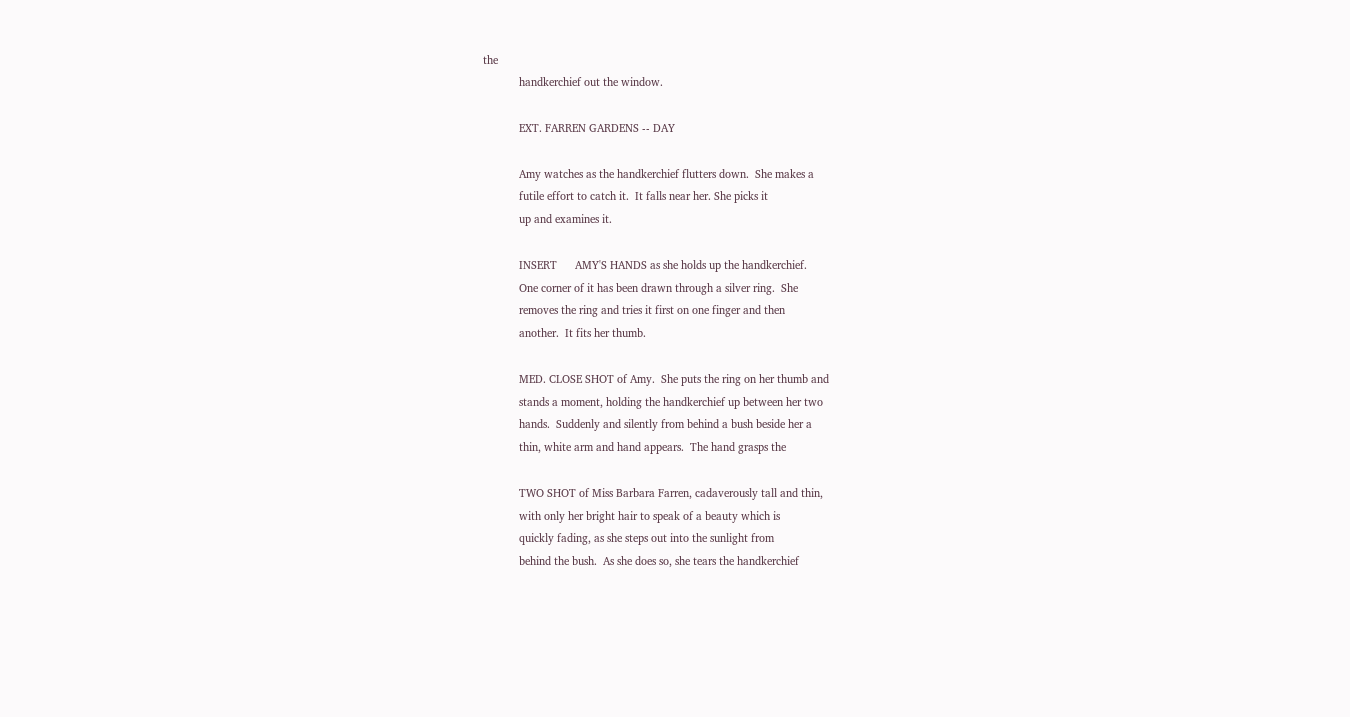the
            handkerchief out the window.

            EXT. FARREN GARDENS -- DAY

            Amy watches as the handkerchief flutters down.  She makes a
            futile effort to catch it.  It falls near her. She picks it
            up and examines it.

            INSERT      AMY'S HANDS as she holds up the handkerchief.
            One corner of it has been drawn through a silver ring.  She
            removes the ring and tries it first on one finger and then
            another.  It fits her thumb.

            MED. CLOSE SHOT of Amy.  She puts the ring on her thumb and
            stands a moment, holding the handkerchief up between her two
            hands.  Suddenly and silently from behind a bush beside her a
            thin, white arm and hand appears.  The hand grasps the

            TWO SHOT of Miss Barbara Farren, cadaverously tall and thin,
            with only her bright hair to speak of a beauty which is
            quickly fading, as she steps out into the sunlight from
            behind the bush.  As she does so, she tears the handkerchief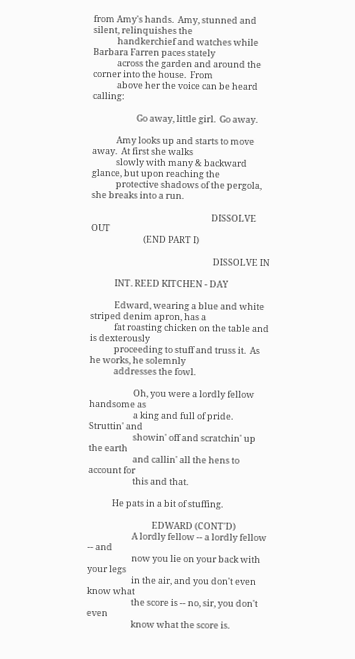from Amy's hands.  Amy, stunned and silent, relinquishes the
            handkerchief and watches while Barbara Farren paces stately
            across the garden and around the corner into the house.  From
            above her the voice can be heard calling:

                      Go away, little girl.  Go away.

            Amy looks up and starts to move away.  At first she walks
            slowly with many & backward glance, but upon reaching the
            protective shadows of the pergola, she breaks into a run.

                                                            DISSOLVE OUT
                          (END PART I)

                                                             DISSOLVE IN

            INT. REED KITCHEN - DAY

            Edward, wearing a blue and white striped denim apron, has a
            fat roasting chicken on the table and is dexterously
            proceeding to stuff and truss it.  As he works, he solemnly
            addresses the fowl.

                      Oh, you were a lordly fellow handsome as
                      a king and full of pride.  Struttin' and
                      showin' off and scratchin' up the earth
                      and callin' all the hens to account for
                      this and that.

            He pats in a bit of stuffing.

                                EDWARD (CONT'D)
                      A lordly fellow -- a lordly fellow -- and
                      now you lie on your back with your legs
                      in the air, and you don't even know what
                      the score is -- no, sir, you don't even
                      know what the score is.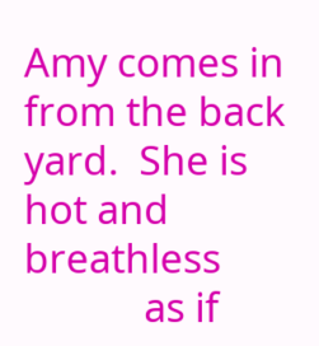Amy comes in from the back yard.  She is hot and breathless
            as if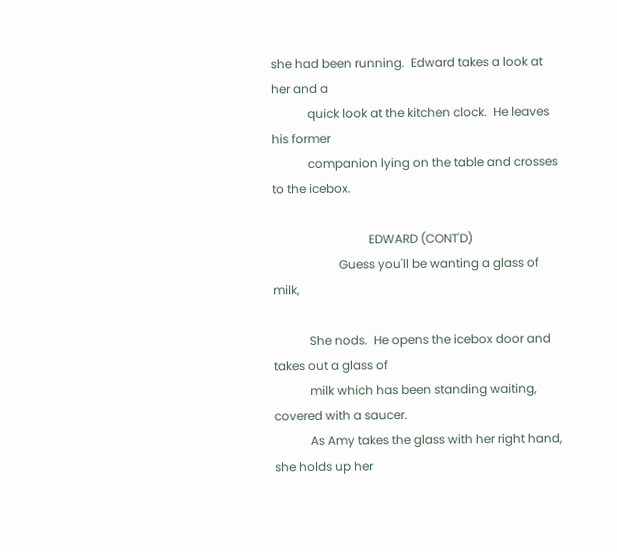she had been running.  Edward takes a look at her and a
            quick look at the kitchen clock.  He leaves his former
            companion lying on the table and crosses to the icebox.

                                EDWARD (CONT'D)
                      Guess you'll be wanting a glass of milk,

            She nods.  He opens the icebox door and takes out a glass of
            milk which has been standing waiting, covered with a saucer.
            As Amy takes the glass with her right hand, she holds up her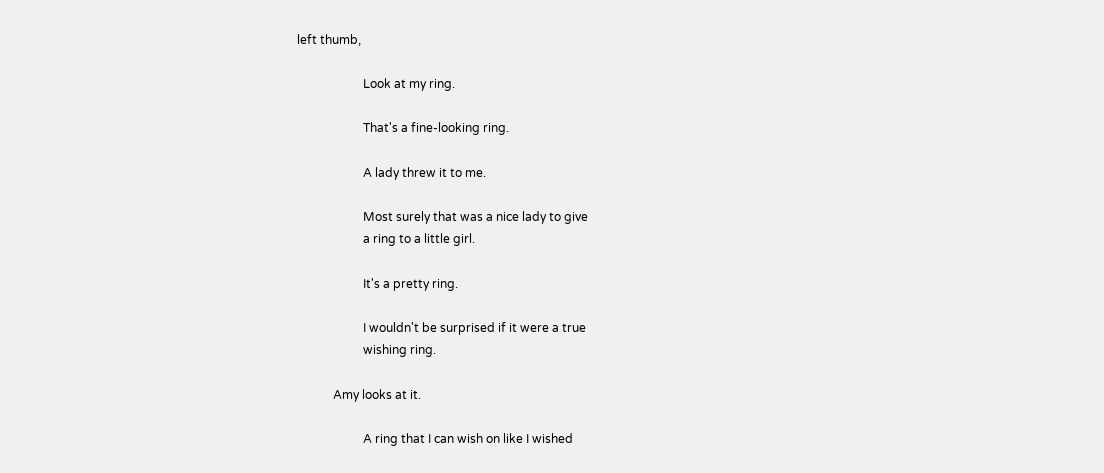left thumb,

                      Look at my ring.

                      That's a fine-looking ring.

                      A lady threw it to me.

                      Most surely that was a nice lady to give
                      a ring to a little girl.

                      It's a pretty ring.

                      I wouldn't be surprised if it were a true
                      wishing ring.

            Amy looks at it.

                      A ring that I can wish on like I wished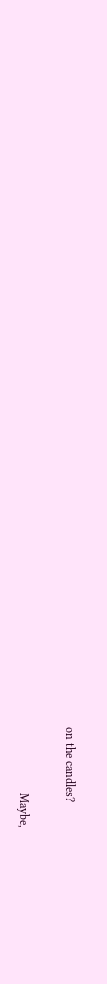on the candles?

                      Maybe,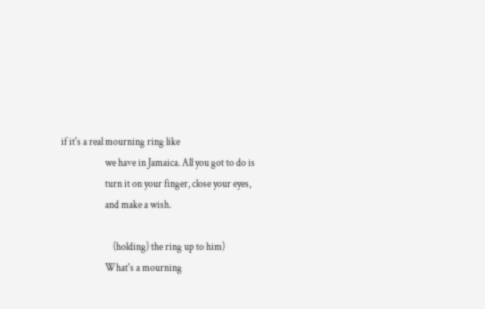if it's a real mourning ring like
                      we have in Jamaica. All you got to do is
                      turn it on your finger, close your eyes,
                      and make a wish.

                          (holding) the ring up to him)
                      What's a mourning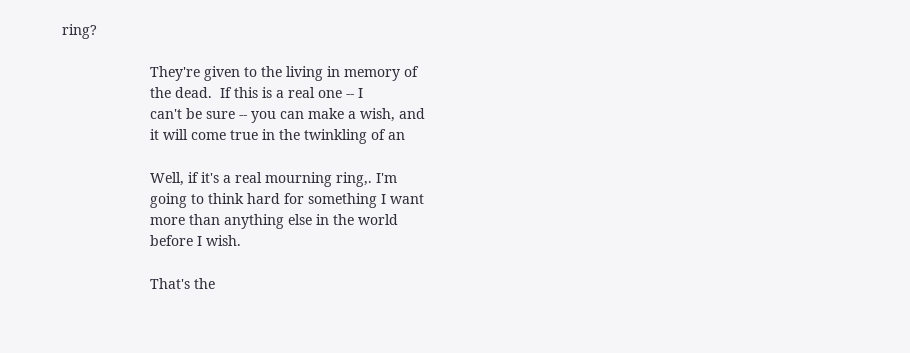ring?

                      They're given to the living in memory of
                      the dead.  If this is a real one -- I
                      can't be sure -- you can make a wish, and
                      it will come true in the twinkling of an

                      Well, if it's a real mourning ring,. I'm
                      going to think hard for something I want
                      more than anything else in the world
                      before I wish.

                      That's the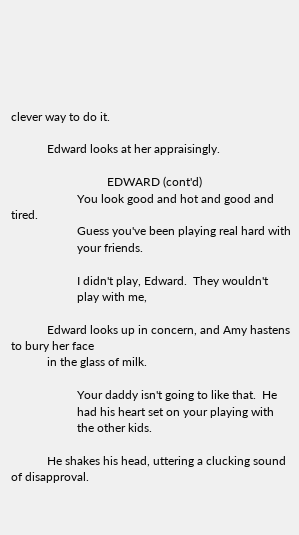clever way to do it.

            Edward looks at her appraisingly.

                                EDWARD (cont'd)
                      You look good and hot and good and tired.
                      Guess you've been playing real hard with
                      your friends.

                      I didn't play, Edward.  They wouldn't
                      play with me,

            Edward looks up in concern, and Amy hastens to bury her face
            in the glass of milk.

                      Your daddy isn't going to like that.  He
                      had his heart set on your playing with
                      the other kids.

            He shakes his head, uttering a clucking sound of disapproval.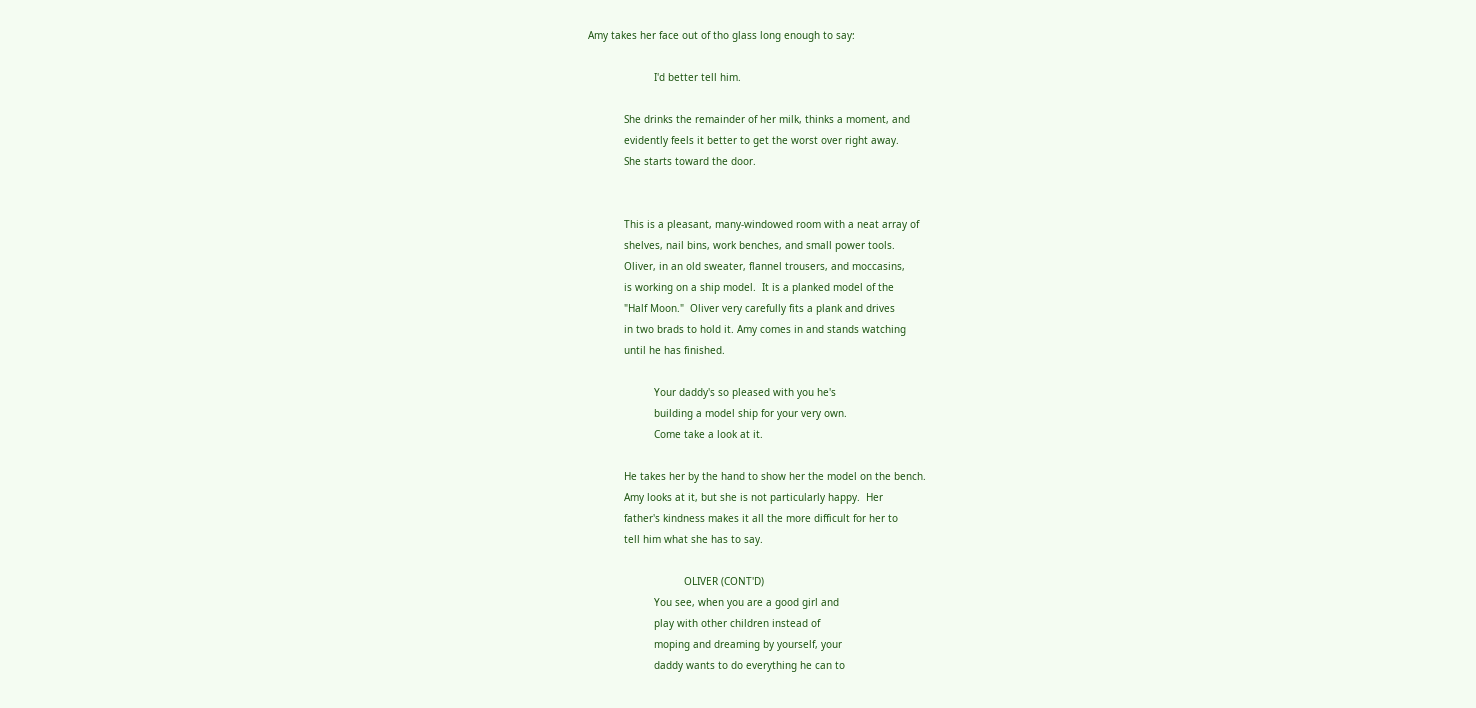Amy takes her face out of tho glass long enough to say:

                      I'd better tell him.

            She drinks the remainder of her milk, thinks a moment, and
            evidently feels it better to get the worst over right away.
            She starts toward the door.


            This is a pleasant, many-windowed room with a neat array of
            shelves, nail bins, work benches, and small power tools.
            Oliver, in an old sweater, flannel trousers, and moccasins,
            is working on a ship model.  It is a planked model of the
            "Half Moon."  Oliver very carefully fits a plank and drives
            in two brads to hold it. Amy comes in and stands watching
            until he has finished.

                      Your daddy's so pleased with you he's
                      building a model ship for your very own.
                      Come take a look at it.

            He takes her by the hand to show her the model on the bench.
            Amy looks at it, but she is not particularly happy.  Her
            father's kindness makes it all the more difficult for her to
            tell him what she has to say.

                                OLIVER (CONT'D)
                      You see, when you are a good girl and
                      play with other children instead of
                      moping and dreaming by yourself, your
                      daddy wants to do everything he can to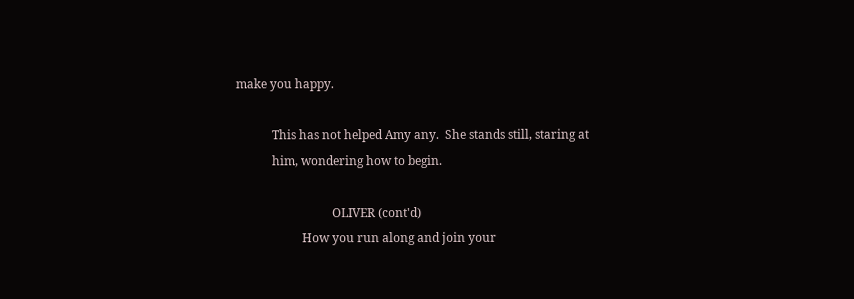make you happy.

            This has not helped Amy any.  She stands still, staring at
            him, wondering how to begin.

                                OLIVER (cont'd)
                      How you run along and join your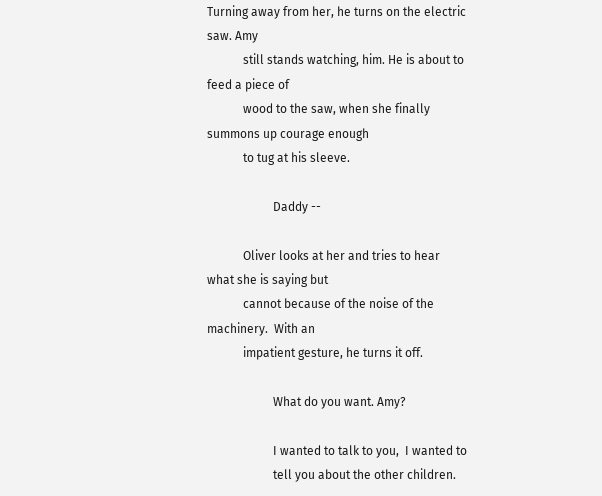Turning away from her, he turns on the electric saw. Amy
            still stands watching, him. He is about to feed a piece of
            wood to the saw, when she finally summons up courage enough
            to tug at his sleeve.

                      Daddy --

            Oliver looks at her and tries to hear what she is saying but
            cannot because of the noise of the machinery.  With an
            impatient gesture, he turns it off.

                      What do you want. Amy?

                      I wanted to talk to you,  I wanted to
                      tell you about the other children.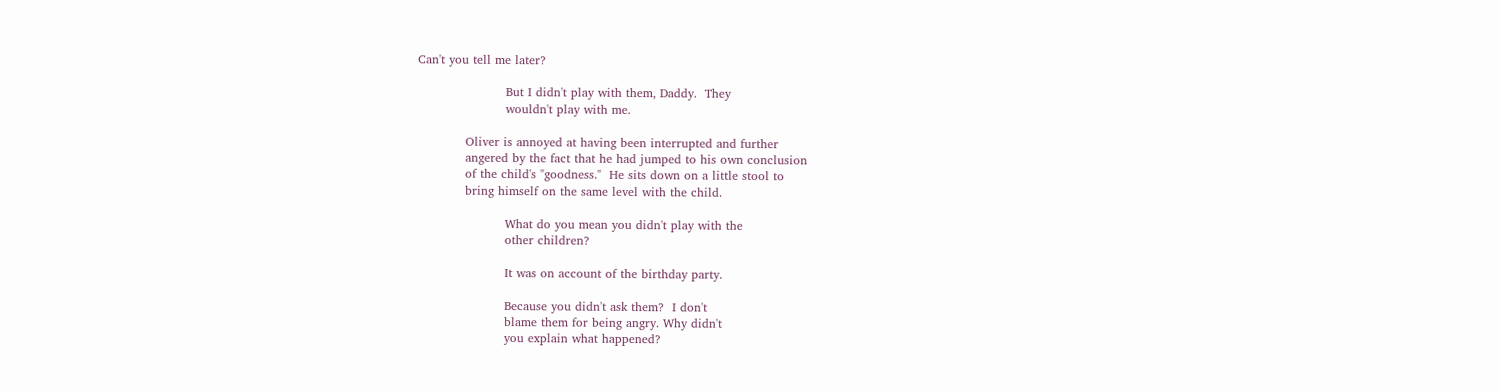Can't you tell me later?

                      But I didn't play with them, Daddy.  They
                      wouldn't play with me.

            Oliver is annoyed at having been interrupted and further
            angered by the fact that he had jumped to his own conclusion
            of the child's "goodness."  He sits down on a little stool to
            bring himself on the same level with the child.

                      What do you mean you didn't play with the
                      other children?

                      It was on account of the birthday party.

                      Because you didn't ask them?  I don't
                      blame them for being angry. Why didn't
                      you explain what happened?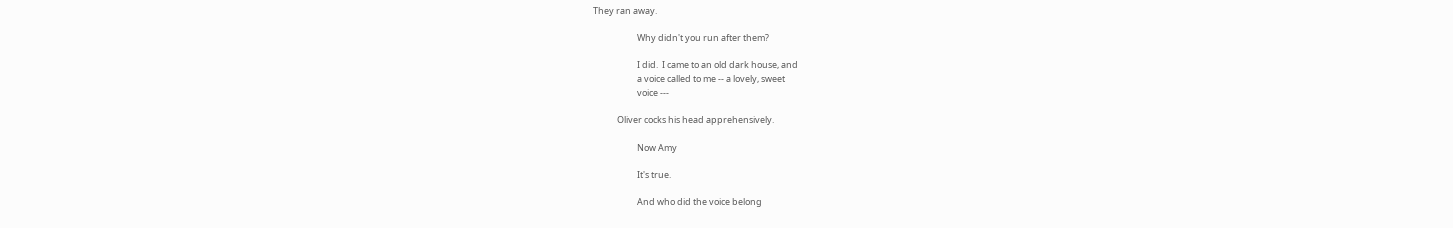They ran away.

                      Why didn't you run after them?

                      I did.  I came to an old dark house, and
                      a voice called to me -- a lovely, sweet
                      voice ---

            Oliver cocks his head apprehensively.

                      Now Amy

                      It's true.

                      And who did the voice belong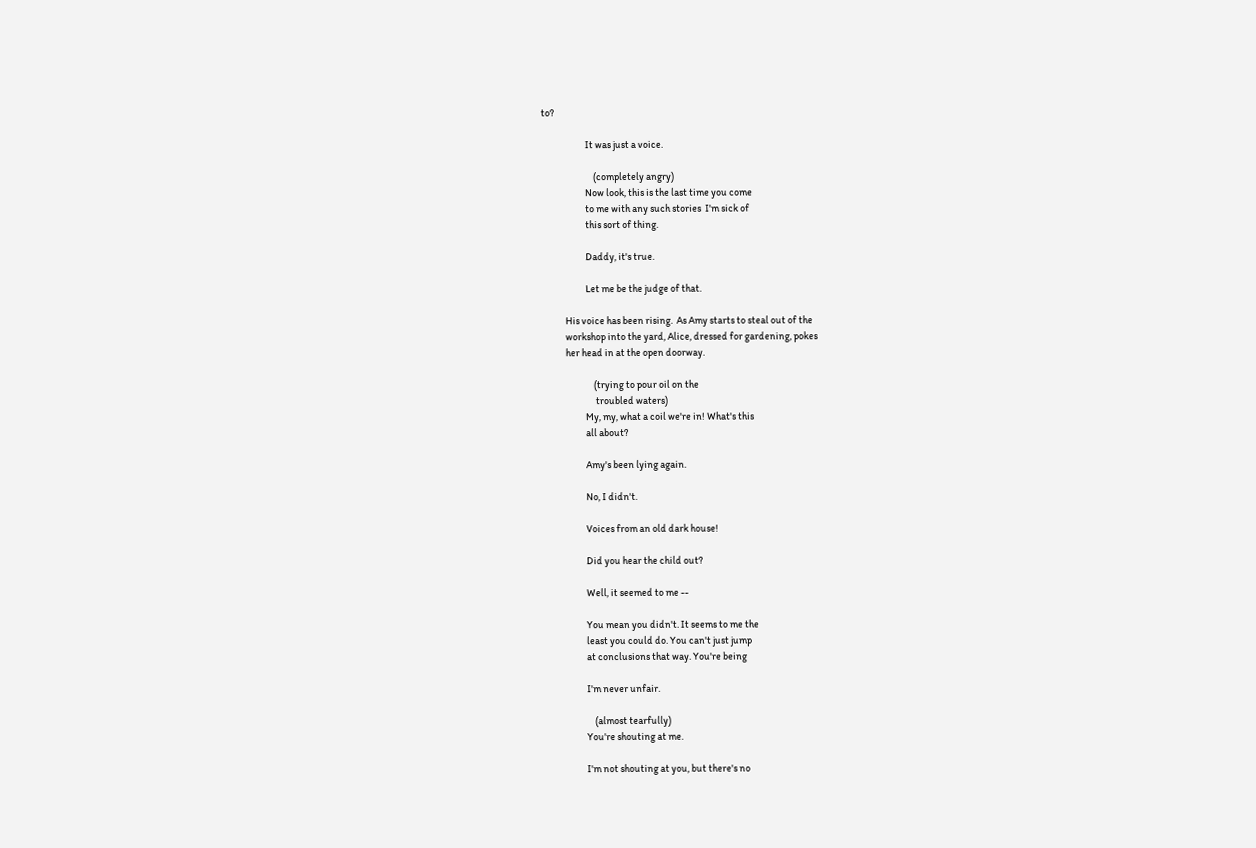to?

                      It was just a voice.

                          (completely angry)
                      Now look, this is the last time you come
                      to me with any such stories  I'm sick of
                      this sort of thing.

                      Daddy, it's true.

                      Let me be the judge of that.

            His voice has been rising.  As Amy starts to steal out of the
            workshop into the yard, Alice, dressed for gardening, pokes
            her head in at the open doorway.

                          (trying to pour oil on the
                           troubled waters)
                      My, my, what a coil we're in! What's this
                      all about?

                      Amy's been lying again.

                      No, I didn't.

                      Voices from an old dark house!

                      Did you hear the child out?

                      Well, it seemed to me --

                      You mean you didn't. It seems to me the
                      least you could do. You can't just jump
                      at conclusions that way. You're being

                      I'm never unfair.

                          (almost tearfully)
                      You're shouting at me.

                      I'm not shouting at you, but there's no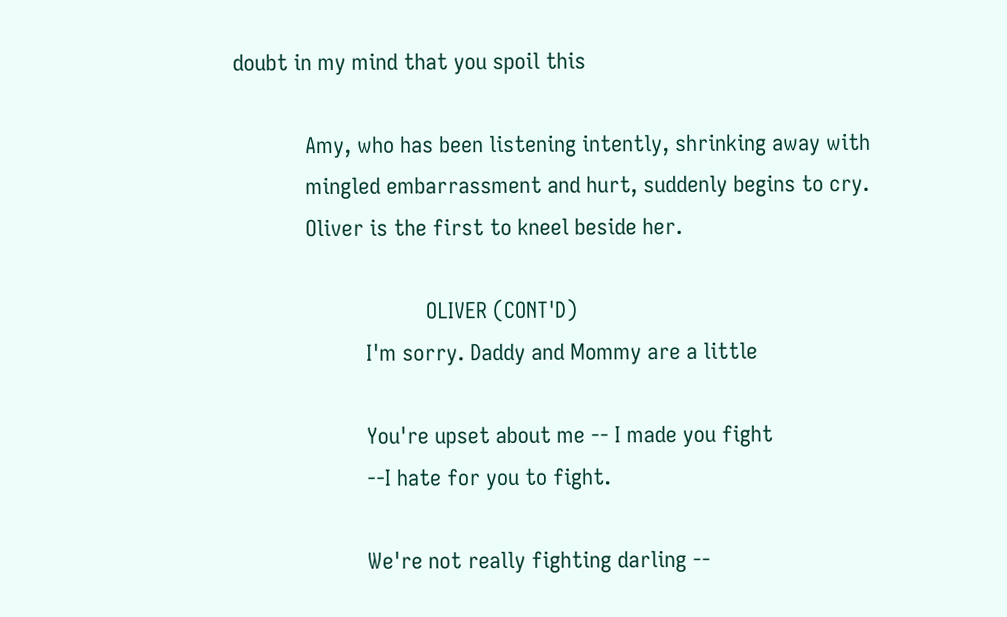doubt in my mind that you spoil this

            Amy, who has been listening intently, shrinking away with
            mingled embarrassment and hurt, suddenly begins to cry.
            Oliver is the first to kneel beside her.

                                OLIVER (CONT'D)
                      I'm sorry. Daddy and Mommy are a little

                      You're upset about me -- I made you fight
                      --I hate for you to fight.

                      We're not really fighting darling --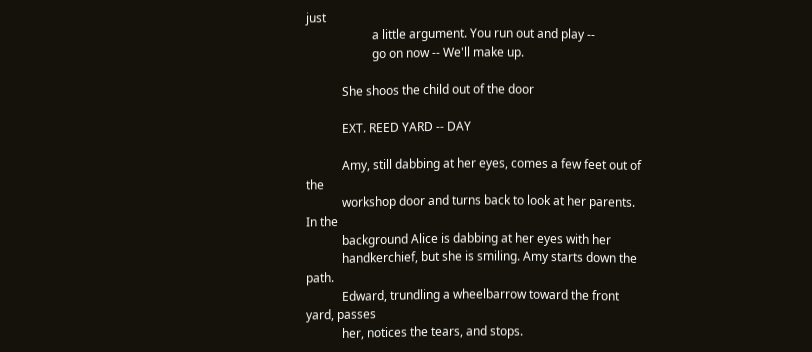just
                      a little argument. You run out and play --
                      go on now -- We'll make up.

            She shoos the child out of the door

            EXT. REED YARD -- DAY

            Amy, still dabbing at her eyes, comes a few feet out of the
            workshop door and turns back to look at her parents. In the
            background Alice is dabbing at her eyes with her
            handkerchief, but she is smiling. Amy starts down the path.
            Edward, trundling a wheelbarrow toward the front yard, passes
            her, notices the tears, and stops.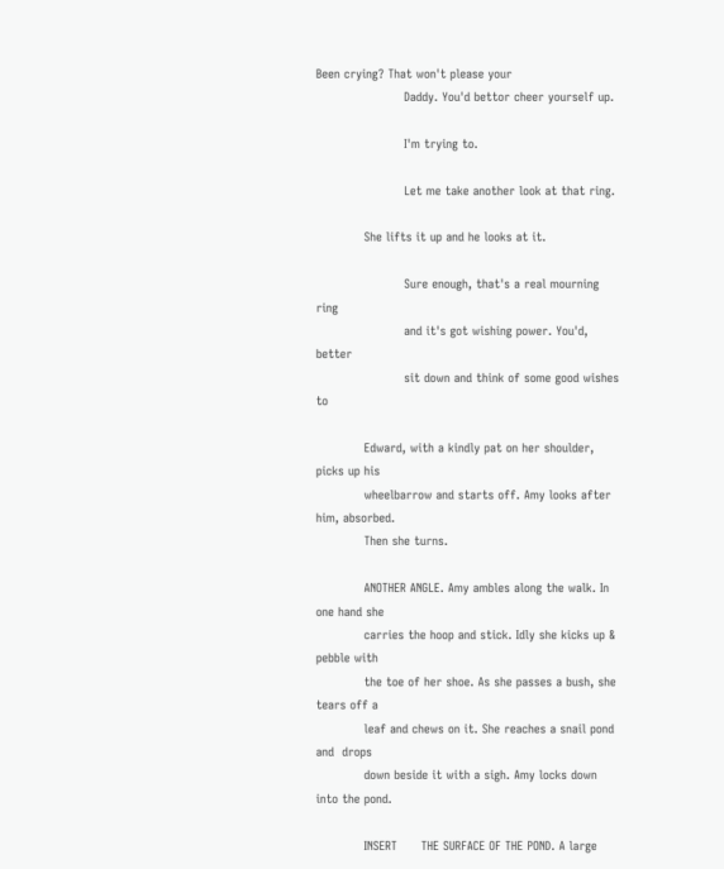Been crying? That won't please your
                      Daddy. You'd bettor cheer yourself up.

                      I'm trying to.

                      Let me take another look at that ring.

            She lifts it up and he looks at it.

                      Sure enough, that's a real mourning ring
                      and it's got wishing power. You'd, better
                      sit down and think of some good wishes to

            Edward, with a kindly pat on her shoulder, picks up his
            wheelbarrow and starts off. Amy looks after him, absorbed.
            Then she turns.

            ANOTHER ANGLE. Amy ambles along the walk. In one hand she
            carries the hoop and stick. Idly she kicks up & pebble with
            the toe of her shoe. As she passes a bush, she tears off a
            leaf and chews on it. She reaches a snail pond and  drops
            down beside it with a sigh. Amy locks down into the pond.

            INSERT      THE SURFACE OF THE POND. A large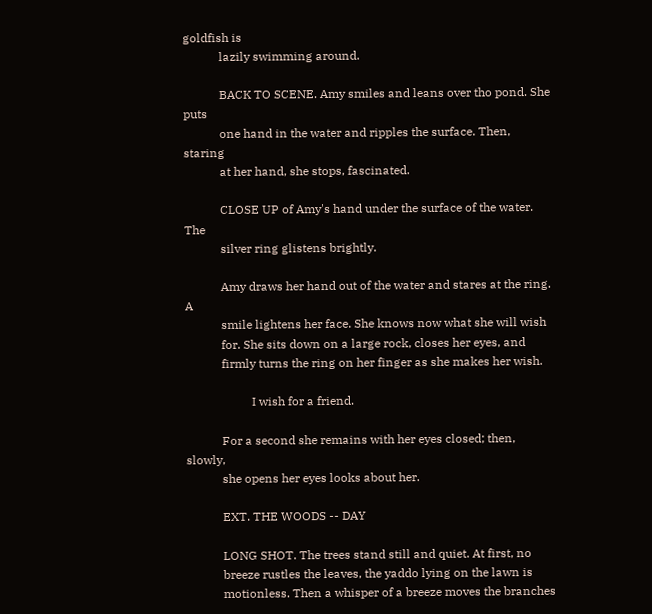goldfish is
            lazily swimming around.

            BACK TO SCENE. Amy smiles and leans over tho pond. She puts
            one hand in the water and ripples the surface. Then, staring
            at her hand, she stops, fascinated.

            CLOSE UP of Amy's hand under the surface of the water. The
            silver ring glistens brightly.

            Amy draws her hand out of the water and stares at the ring. A
            smile lightens her face. She knows now what she will wish
            for. She sits down on a large rock, closes her eyes, and
            firmly turns the ring on her finger as she makes her wish.

                      I wish for a friend.

            For a second she remains with her eyes closed; then, slowly,
            she opens her eyes looks about her.

            EXT. THE WOODS -- DAY

            LONG SHOT. The trees stand still and quiet. At first, no
            breeze rustles the leaves, the yaddo lying on the lawn is
            motionless. Then a whisper of a breeze moves the branches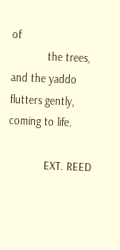of
            the trees, and the yaddo flutters gently, coming to life.

            EXT. REED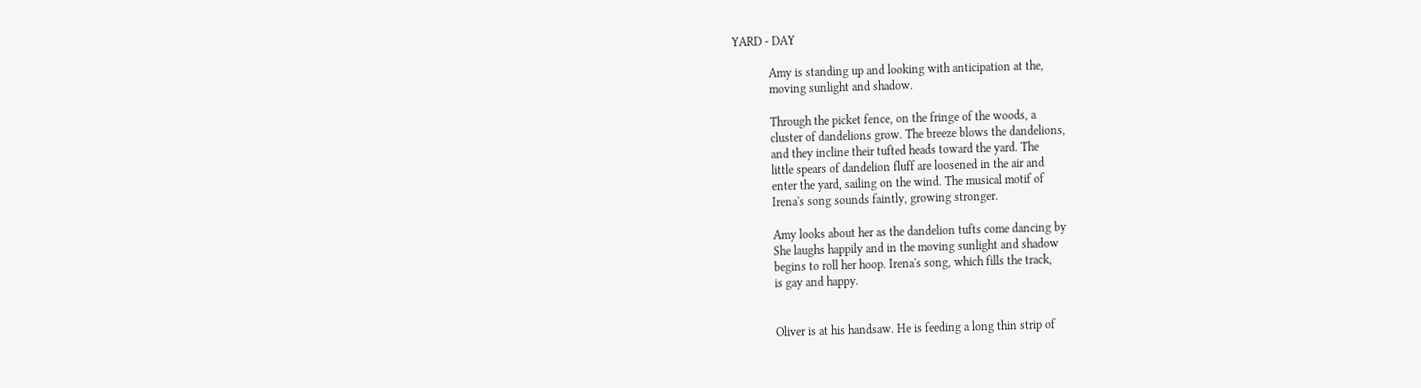YARD - DAY

            Amy is standing up and looking with anticipation at the,
            moving sunlight and shadow.

            Through the picket fence, on the fringe of the woods, a
            cluster of dandelions grow. The breeze blows the dandelions,
            and they incline their tufted heads toward the yard. The
            little spears of dandelion fluff are loosened in the air and
            enter the yard, sailing on the wind. The musical motif of
            Irena's song sounds faintly, growing stronger.

            Amy looks about her as the dandelion tufts come dancing by
            She laughs happily and in the moving sunlight and shadow
            begins to roll her hoop. Irena's song, which fills the track,
            is gay and happy.


            Oliver is at his handsaw. He is feeding a long thin strip of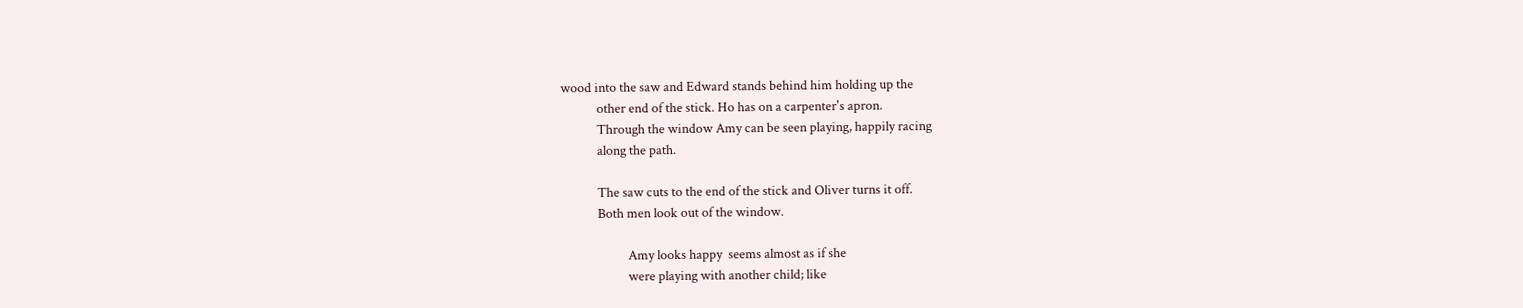wood into the saw and Edward stands behind him holding up the
            other end of the stick. Ho has on a carpenter's apron.
            Through the window Amy can be seen playing, happily racing
            along the path.

            The saw cuts to the end of the stick and Oliver turns it off.
            Both men look out of the window.

                      Amy looks happy  seems almost as if she
                      were playing with another child; like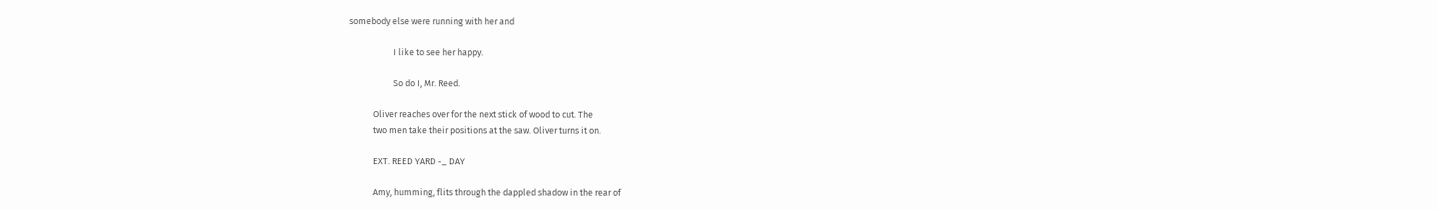somebody else were running with her and

                      I like to see her happy.

                      So do I, Mr. Reed.

            Oliver reaches over for the next stick of wood to cut. The
            two men take their positions at the saw. Oliver turns it on.

            EXT. REED YARD -_ DAY

            Amy, humming, flits through the dappled shadow in the rear of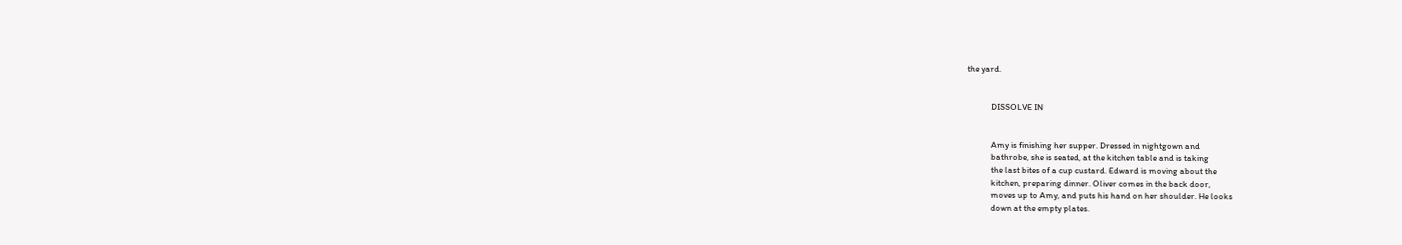the yard.


            DISSOLVE IN


            Amy is finishing her supper. Dressed in nightgown and
            bathrobe, she is seated, at the kitchen table and is taking
            the last bites of a cup custard. Edward is moving about the
            kitchen, preparing dinner. Oliver comes in the back door,
            moves up to Amy, and puts his hand on her shoulder. He looks
            down at the empty plates.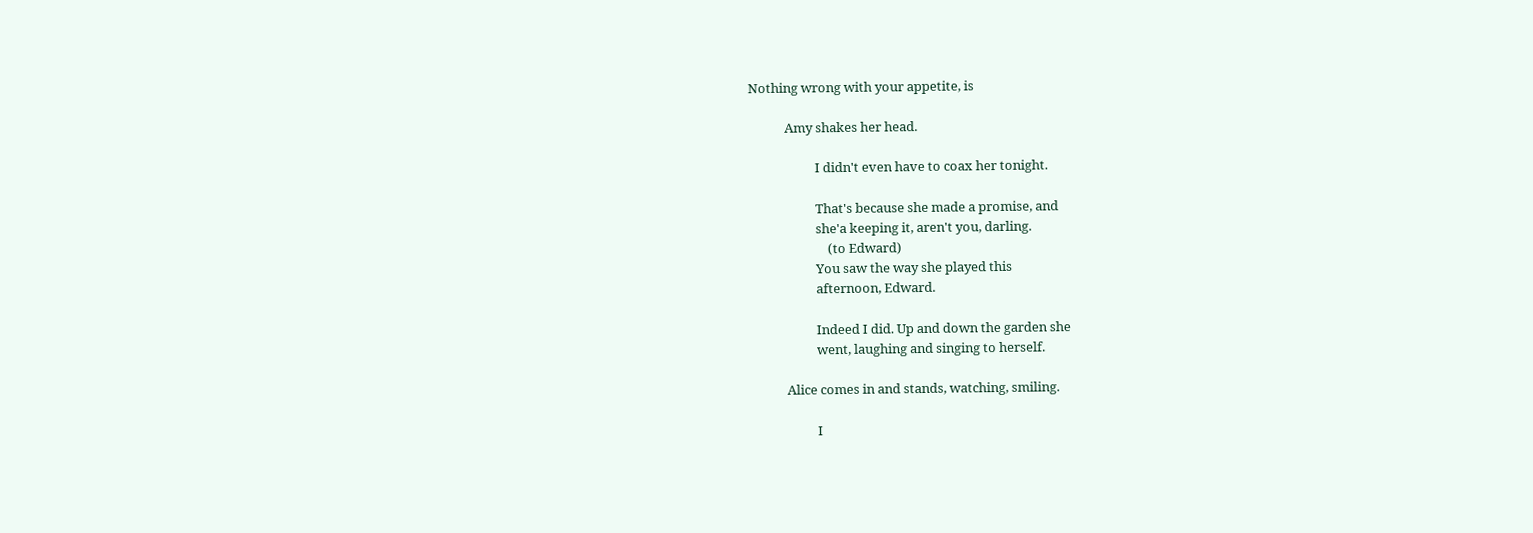Nothing wrong with your appetite, is

            Amy shakes her head.

                      I didn't even have to coax her tonight.

                      That's because she made a promise, and
                      she'a keeping it, aren't you, darling.
                          (to Edward)
                      You saw the way she played this
                      afternoon, Edward.

                      Indeed I did. Up and down the garden she
                      went, laughing and singing to herself.

            Alice comes in and stands, watching, smiling.

                      I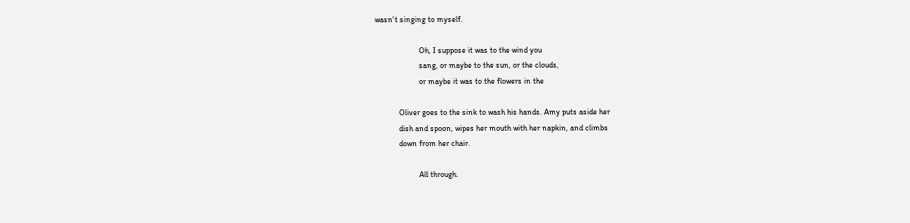wasn't singing to myself.

                      Oh, I suppose it was to the wind you
                      sang, or maybe to the sun, or the clouds,
                      or maybe it was to the flowers in the

            Oliver goes to the sink to wash his hands. Amy puts aside her
            dish and spoon, wipes her mouth with her napkin, and climbs
            down from her chair.

                      All through.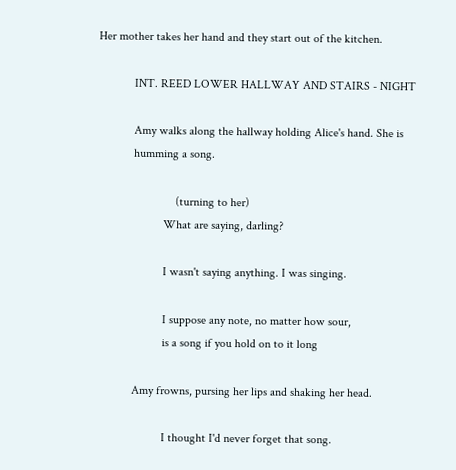Her mother takes her hand and they start out of the kitchen.

            INT. REED LOWER HALLWAY AND STAIRS - NIGHT

            Amy walks along the hallway holding Alice's hand. She is
            humming a song.

                          (turning to her)
                      What are saying, darling?

                      I wasn't saying anything. I was singing.

                      I suppose any note, no matter how sour,
                      is a song if you hold on to it long

            Amy frowns, pursing her lips and shaking her head.

                      I thought I'd never forget that song.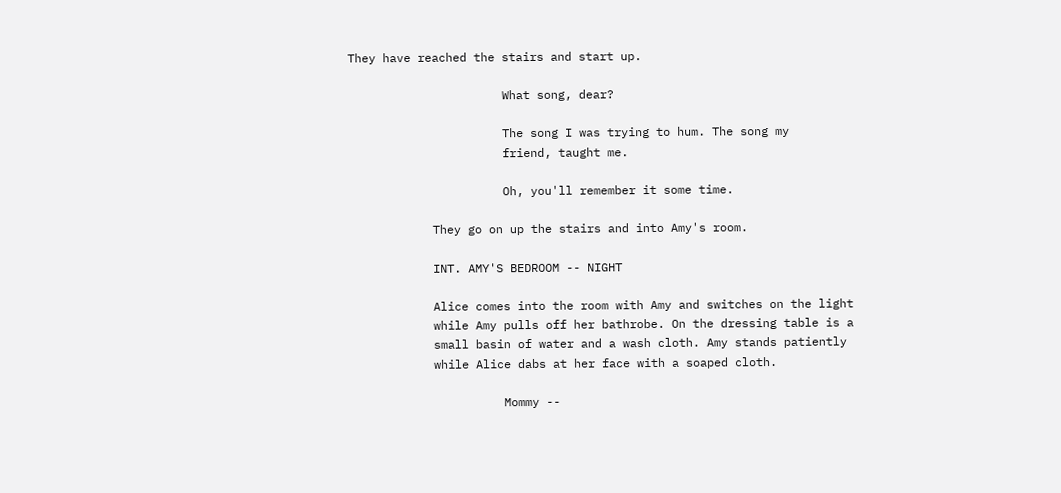They have reached the stairs and start up.

                      What song, dear?

                      The song I was trying to hum. The song my
                      friend, taught me.

                      Oh, you'll remember it some time.

            They go on up the stairs and into Amy's room.

            INT. AMY'S BEDROOM -- NIGHT

            Alice comes into the room with Amy and switches on the light
            while Amy pulls off her bathrobe. On the dressing table is a
            small basin of water and a wash cloth. Amy stands patiently
            while Alice dabs at her face with a soaped cloth.

                      Mommy --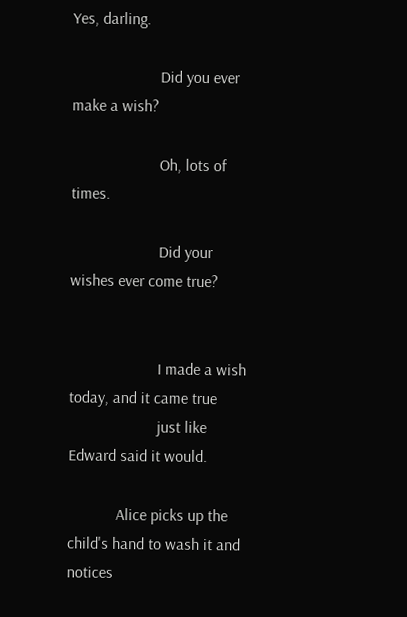Yes, darling.

                      Did you ever make a wish?

                      Oh, lots of times.

                      Did your wishes ever come true?


                      I made a wish today, and it came true
                      just like Edward said it would.

            Alice picks up the child's hand to wash it and notices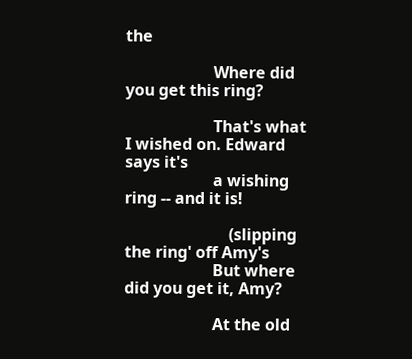the

                      Where did you get this ring?

                      That's what I wished on. Edward says it's
                      a wishing ring -- and it is!

                          (slipping the ring' off Amy's
                      But where did you get it, Amy?

                      At the old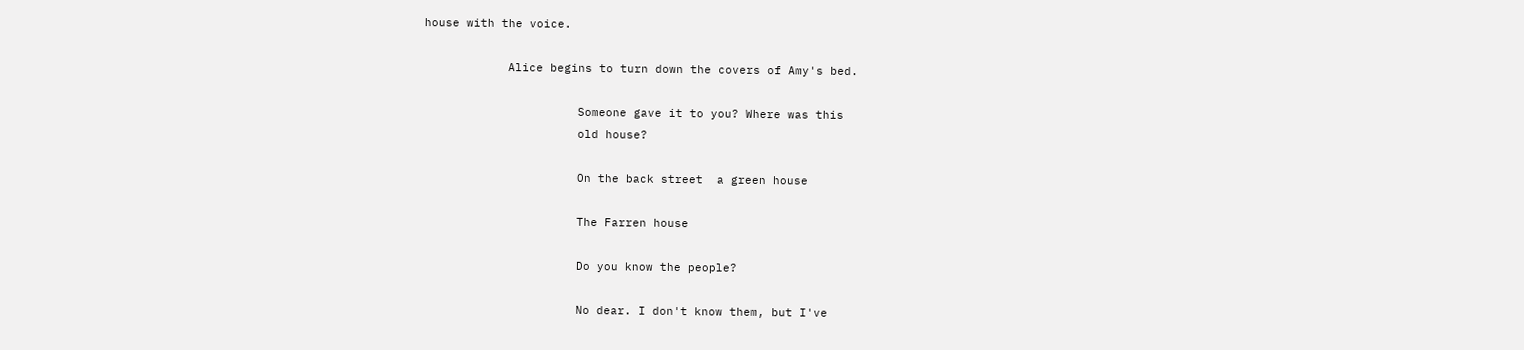house with the voice.

            Alice begins to turn down the covers of Amy's bed.

                      Someone gave it to you? Where was this
                      old house?

                      On the back street  a green house

                      The Farren house

                      Do you know the people?

                      No dear. I don't know them, but I've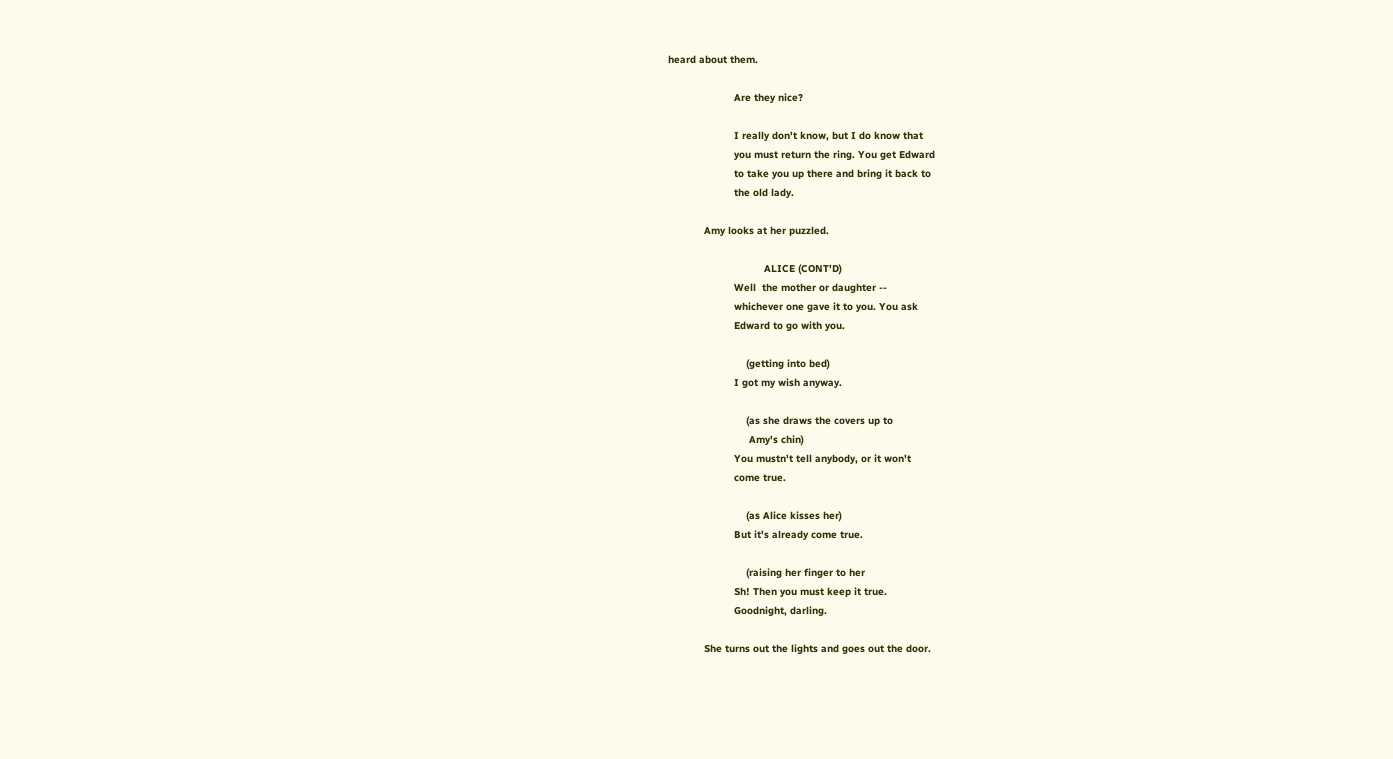heard about them.

                      Are they nice?

                      I really don't know, but I do know that
                      you must return the ring. You get Edward
                      to take you up there and bring it back to
                      the old lady.

            Amy looks at her puzzled.

                                ALICE (CONT'D)
                      Well  the mother or daughter --
                      whichever one gave it to you. You ask
                      Edward to go with you.

                          (getting into bed)
                      I got my wish anyway.

                          (as she draws the covers up to
                           Amy's chin)
                      You mustn't tell anybody, or it won't
                      come true.

                          (as Alice kisses her)
                      But it's already come true.

                          (raising her finger to her
                      Sh! Then you must keep it true.
                      Goodnight, darling.

            She turns out the lights and goes out the door.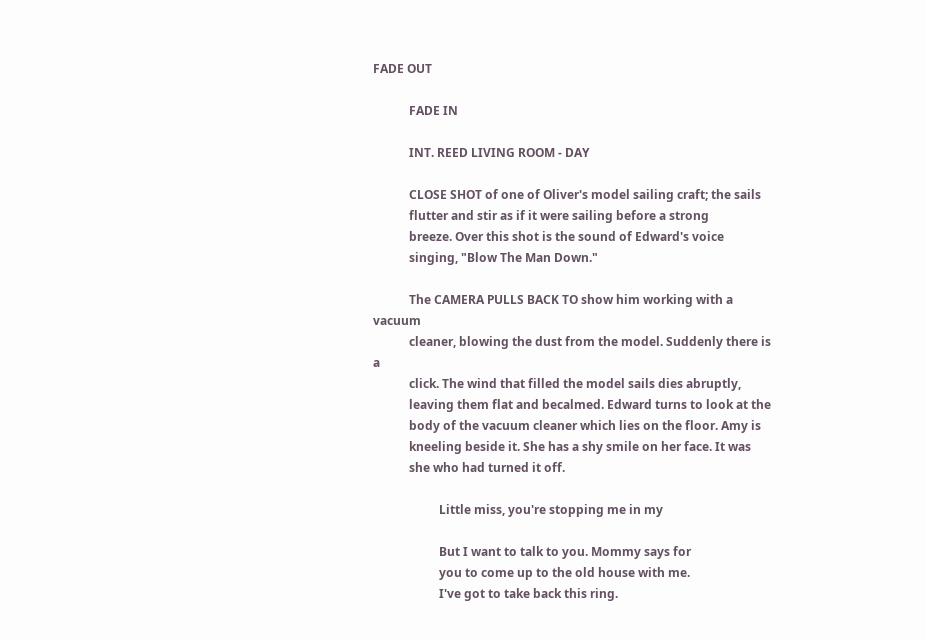FADE OUT

            FADE IN

            INT. REED LIVING ROOM - DAY

            CLOSE SHOT of one of Oliver's model sailing craft; the sails
            flutter and stir as if it were sailing before a strong
            breeze. Over this shot is the sound of Edward's voice
            singing, "Blow The Man Down."

            The CAMERA PULLS BACK TO show him working with a vacuum
            cleaner, blowing the dust from the model. Suddenly there is a
            click. The wind that filled the model sails dies abruptly,
            leaving them flat and becalmed. Edward turns to look at the
            body of the vacuum cleaner which lies on the floor. Amy is
            kneeling beside it. She has a shy smile on her face. It was
            she who had turned it off.

                      Little miss, you're stopping me in my

                      But I want to talk to you. Mommy says for
                      you to come up to the old house with me.
                      I've got to take back this ring.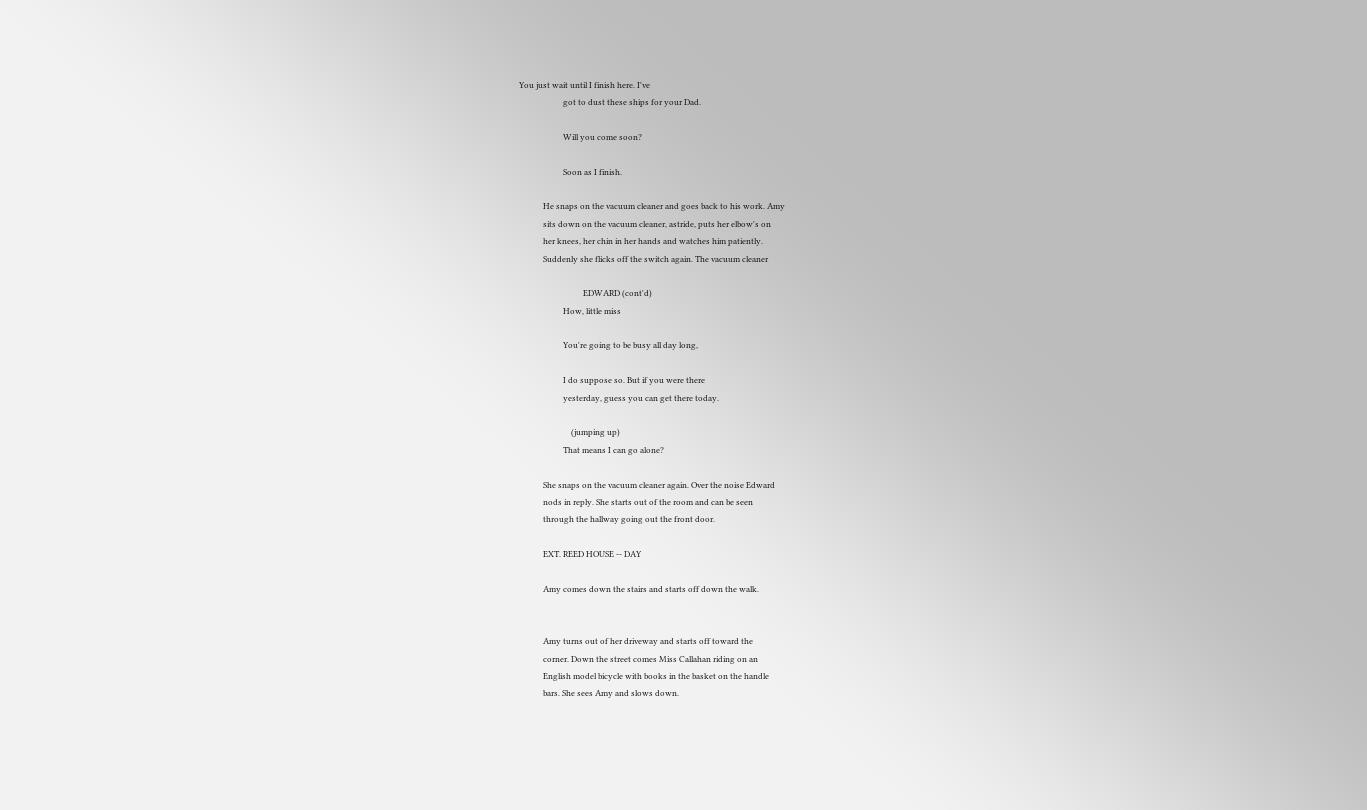You just wait until I finish here. I've
                      got to dust these ships for your Dad.

                      Will you come soon?

                      Soon as I finish.

            He snaps on the vacuum cleaner and goes back to his work. Amy
            sits down on the vacuum cleaner, astride, puts her elbow's on
            her knees, her chin in her hands and watches him patiently.
            Suddenly she flicks off the switch again. The vacuum cleaner

                                EDWARD (cont'd)
                      How, little miss

                      You're going to be busy all day long,

                      I do suppose so. But if you were there
                      yesterday, guess you can get there today.

                          (jumping up)
                      That means I can go alone?

            She snaps on the vacuum cleaner again. Over the noise Edward
            nods in reply. She starts out of the room and can be seen
            through the hallway going out the front door.

            EXT. REED HOUSE -- DAY

            Amy comes down the stairs and starts off down the walk.


            Amy turns out of her driveway and starts off toward the
            corner. Down the street comes Miss Callahan riding on an
            English model bicycle with books in the basket on the handle
            bars. She sees Amy and slows down.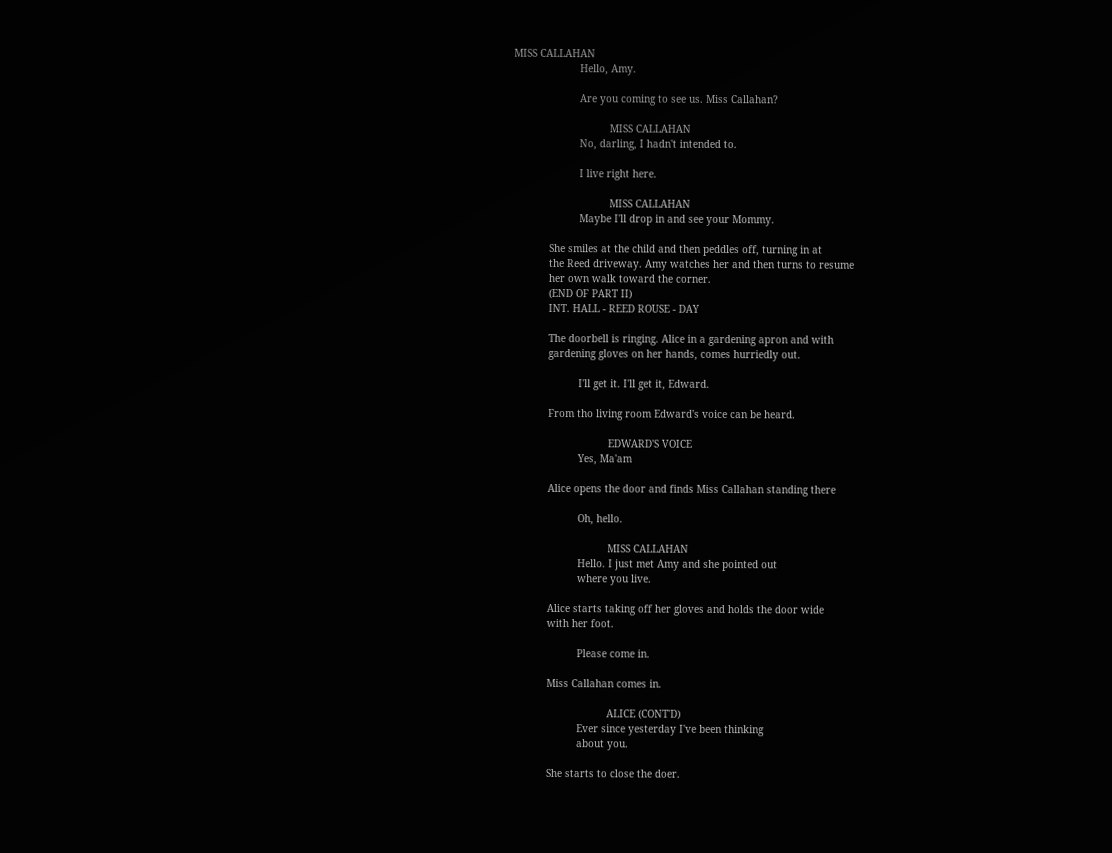MISS CALLAHAN
                      Hello, Amy.

                      Are you coming to see us. Miss Callahan?

                                MISS CALLAHAN
                      No, darling, I hadn't intended to.

                      I live right here.

                                MISS CALLAHAN
                      Maybe I'll drop in and see your Mommy.

            She smiles at the child and then peddles off, turning in at
            the Reed driveway. Amy watches her and then turns to resume
            her own walk toward the corner.
            (END OF PART II)
            INT. HALL - REED ROUSE - DAY

            The doorbell is ringing. Alice in a gardening apron and with
            gardening gloves on her hands, comes hurriedly out.

                      I'll get it. I'll get it, Edward.

            From tho living room Edward's voice can be heard.

                                EDWARD'S VOICE
                      Yes, Ma'am

            Alice opens the door and finds Miss Callahan standing there

                      Oh, hello.

                                MISS CALLAHAN
                      Hello. I just met Amy and she pointed out
                      where you live.

            Alice starts taking off her gloves and holds the door wide
            with her foot.

                      Please come in.

            Miss Callahan comes in.

                                ALICE (CONT'D)
                      Ever since yesterday I've been thinking
                      about you.

            She starts to close the doer.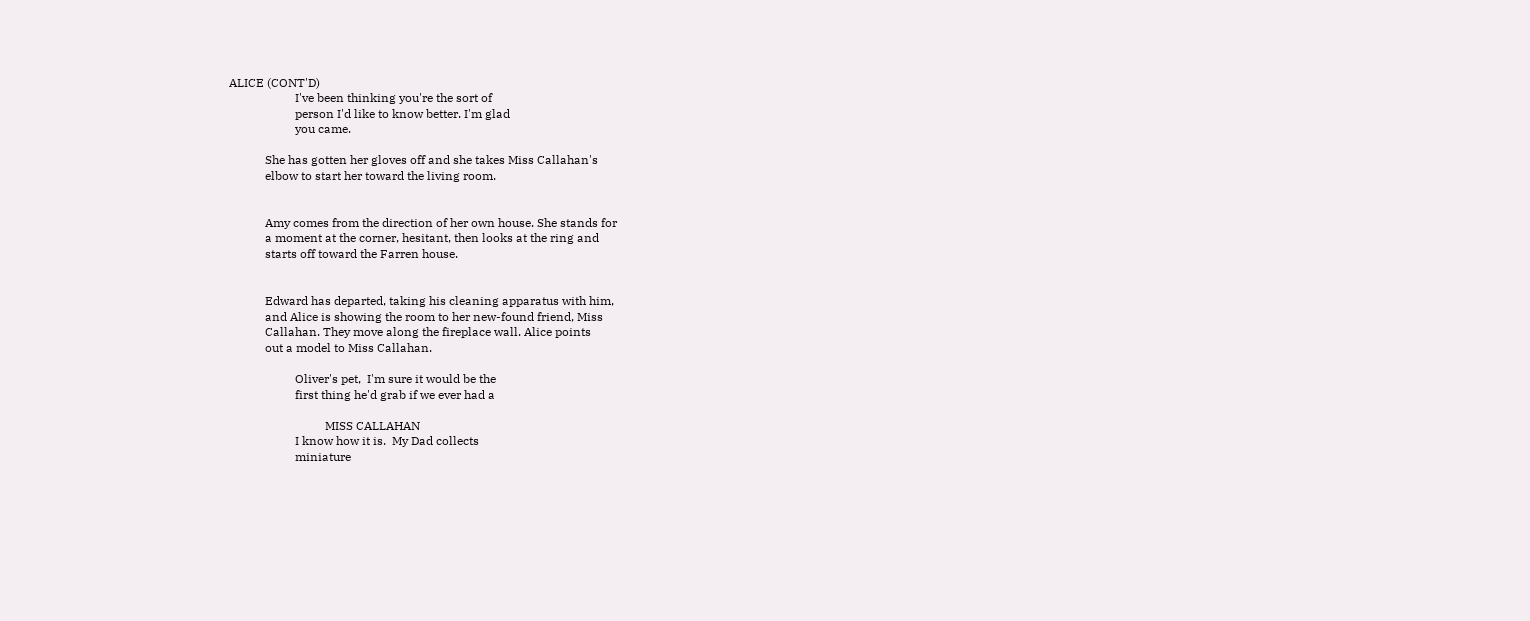ALICE (CONT'D)
                      I've been thinking you're the sort of
                      person I'd like to know better. I'm glad
                      you came.

            She has gotten her gloves off and she takes Miss Callahan's
            elbow to start her toward the living room.


            Amy comes from the direction of her own house. She stands for
            a moment at the corner, hesitant, then looks at the ring and
            starts off toward the Farren house.


            Edward has departed, taking his cleaning apparatus with him,
            and Alice is showing the room to her new-found friend, Miss
            Callahan. They move along the fireplace wall. Alice points
            out a model to Miss Callahan.

                      Oliver's pet,  I'm sure it would be the
                      first thing he'd grab if we ever had a

                                MISS CALLAHAN
                      I know how it is.  My Dad collects
                      miniature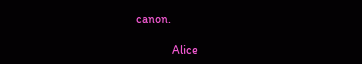canon.

            Alice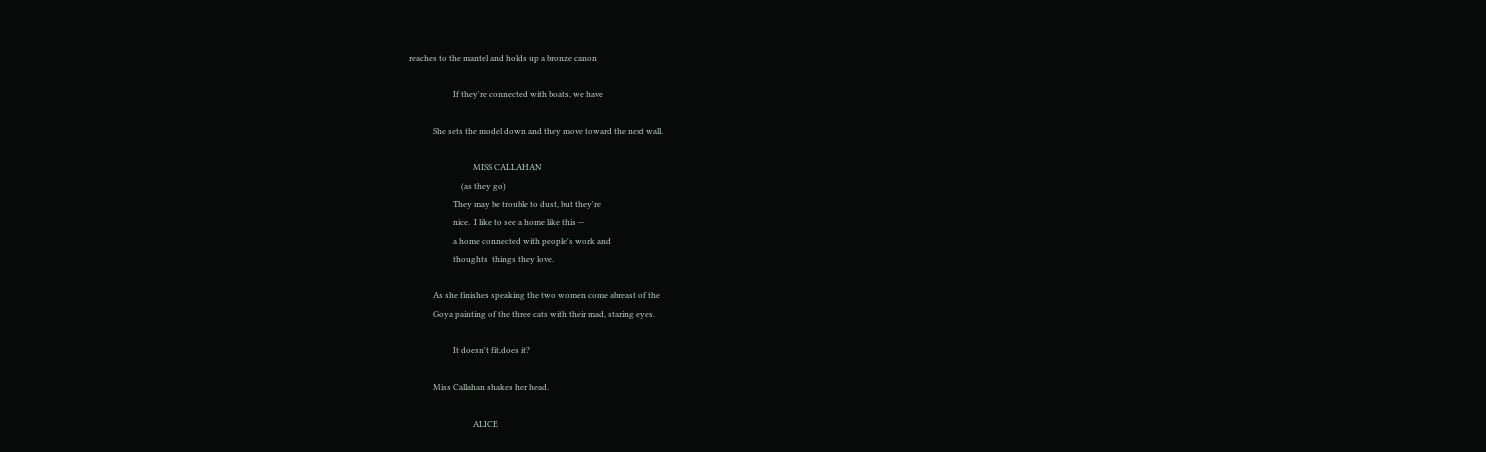reaches to the mantel and holds up a bronze canon

                      If they're connected with boats, we have

            She sets the model down and they move toward the next wall.

                                MISS CALLAHAN
                          (as they go)
                      They may be trouble to dust, but they're
                      nice.  I like to see a home like this --
                      a home connected with people's work and
                      thoughts  things they love.

            As she finishes speaking the two women come abreast of the
            Goya painting of the three cats with their mad, staring eyes.

                      It doesn't fit,does it?

            Miss Callahan shakes her head.

                                ALICE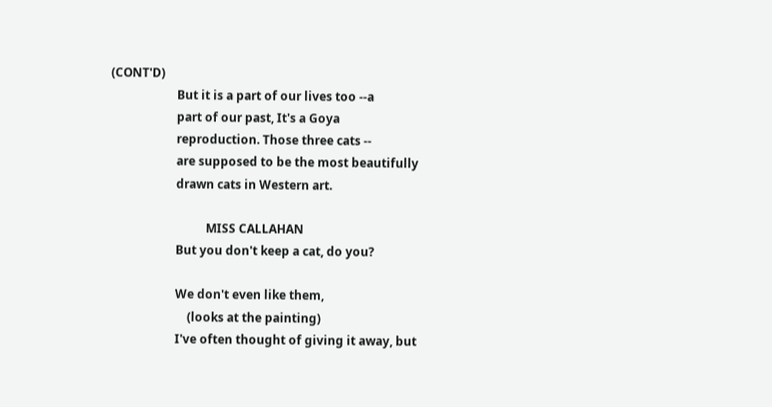(CONT'D)
                      But it is a part of our lives too --a
                      part of our past, It's a Goya
                      reproduction. Those three cats --
                      are supposed to be the most beautifully
                      drawn cats in Western art.

                                MISS CALLAHAN
                      But you don't keep a cat, do you?

                      We don't even like them,
                          (looks at the painting)
                      I've often thought of giving it away, but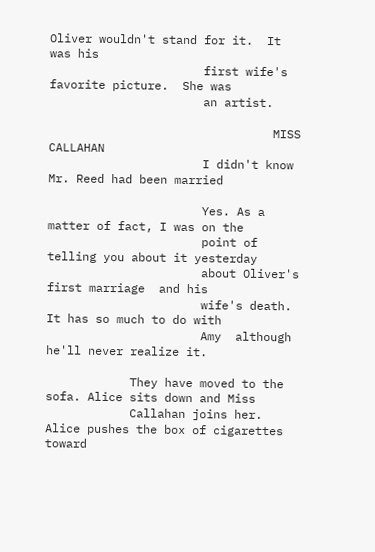Oliver wouldn't stand for it.  It was his
                      first wife's favorite picture.  She was
                      an artist.

                                MISS CALLAHAN
                      I didn't know Mr. Reed had been married

                      Yes. As a matter of fact, I was on the
                      point of telling you about it yesterday
                      about Oliver's first marriage  and his
                      wife's death. It has so much to do with
                      Amy  although he'll never realize it.

            They have moved to the sofa. Alice sits down and Miss
            Callahan joins her. Alice pushes the box of cigarettes toward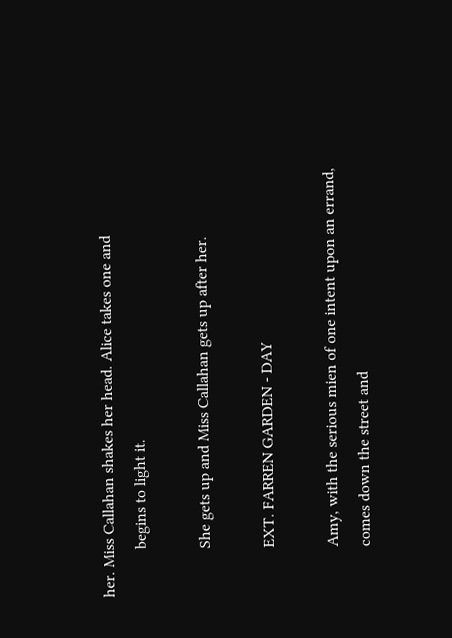her. Miss Callahan shakes her head. Alice takes one and
            begins to light it.

            She gets up and Miss Callahan gets up after her.

            EXT. FARREN GARDEN - DAY

            Amy, with the serious mien of one intent upon an errand,
            comes down the street and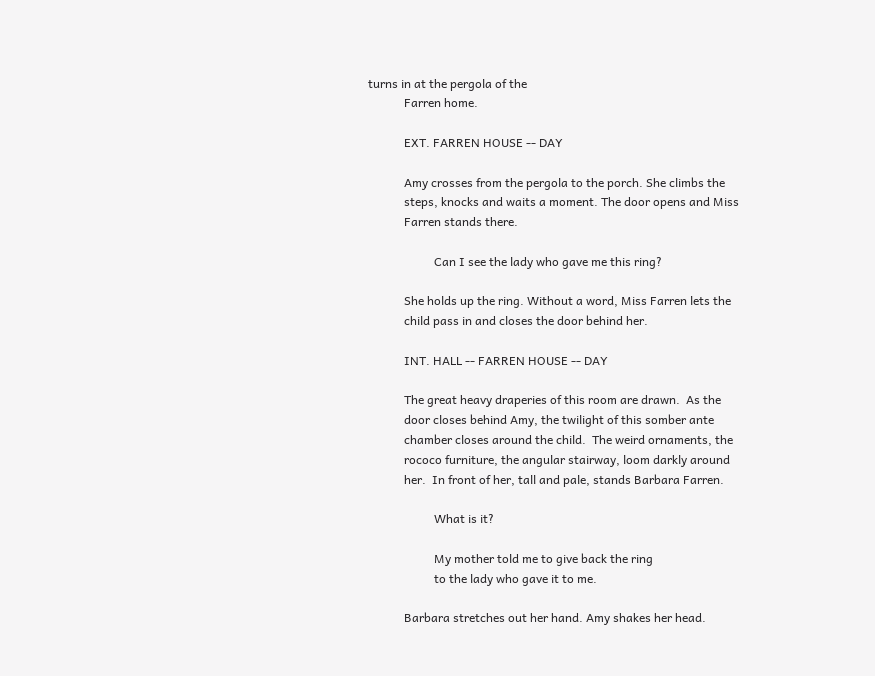turns in at the pergola of the
            Farren home.

            EXT. FARREN HOUSE -- DAY

            Amy crosses from the pergola to the porch. She climbs the
            steps, knocks and waits a moment. The door opens and Miss
            Farren stands there.

                      Can I see the lady who gave me this ring?

            She holds up the ring. Without a word, Miss Farren lets the
            child pass in and closes the door behind her.

            INT. HALL -- FARREN HOUSE -- DAY

            The great heavy draperies of this room are drawn.  As the
            door closes behind Amy, the twilight of this somber ante
            chamber closes around the child.  The weird ornaments, the
            rococo furniture, the angular stairway, loom darkly around
            her.  In front of her, tall and pale, stands Barbara Farren.

                      What is it?

                      My mother told me to give back the ring
                      to the lady who gave it to me.

            Barbara stretches out her hand. Amy shakes her head.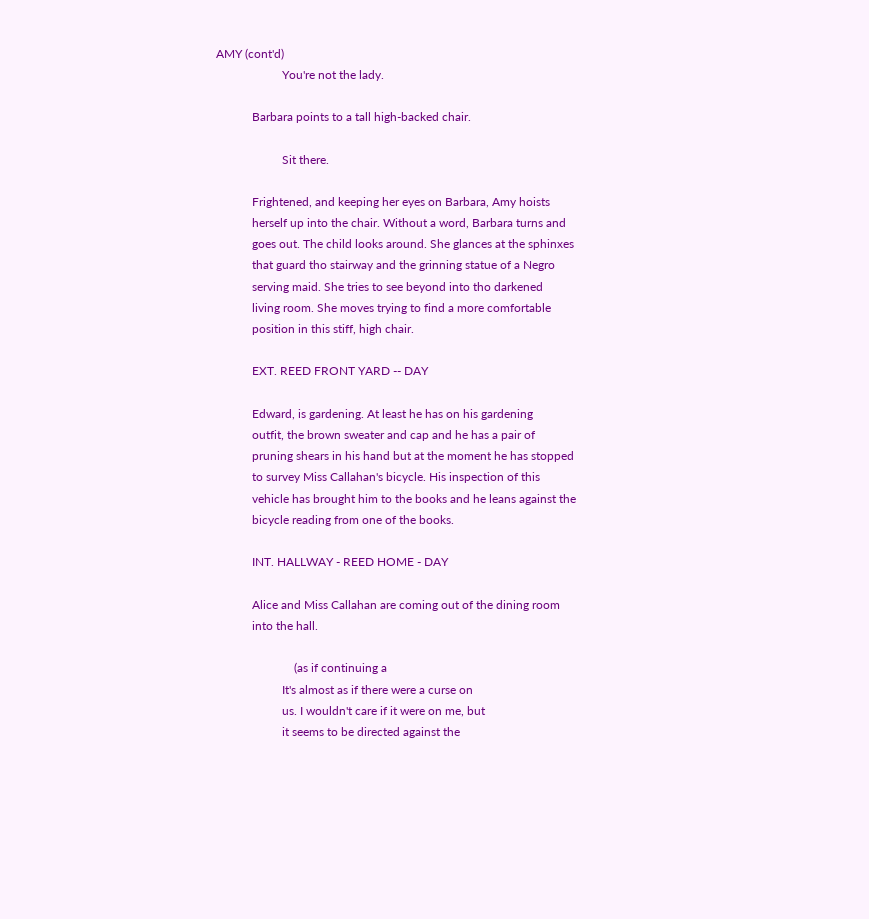AMY (cont'd)
                      You're not the lady.

            Barbara points to a tall high-backed chair.

                      Sit there.

            Frightened, and keeping her eyes on Barbara, Amy hoists
            herself up into the chair. Without a word, Barbara turns and
            goes out. The child looks around. She glances at the sphinxes
            that guard tho stairway and the grinning statue of a Negro
            serving maid. She tries to see beyond into tho darkened
            living room. She moves trying to find a more comfortable
            position in this stiff, high chair.

            EXT. REED FRONT YARD -- DAY

            Edward, is gardening. At least he has on his gardening
            outfit, the brown sweater and cap and he has a pair of
            pruning shears in his hand but at the moment he has stopped
            to survey Miss Callahan's bicycle. His inspection of this
            vehicle has brought him to the books and he leans against the
            bicycle reading from one of the books.

            INT. HALLWAY - REED HOME - DAY

            Alice and Miss Callahan are coming out of the dining room
            into the hall.

                          (as if continuing a
                      It's almost as if there were a curse on
                      us. I wouldn't care if it were on me, but
                      it seems to be directed against the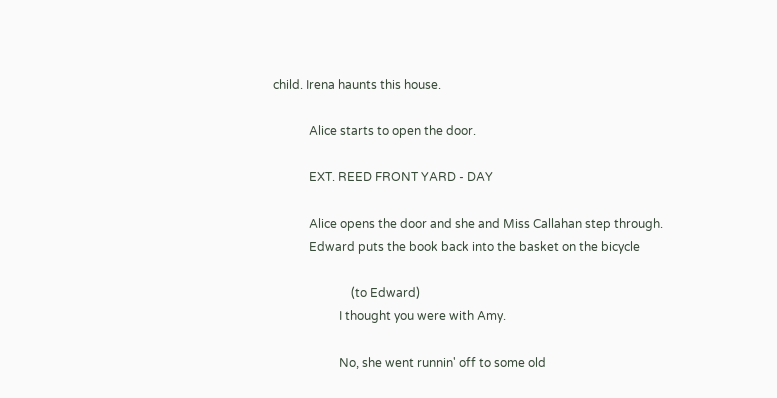child. Irena haunts this house.

            Alice starts to open the door.

            EXT. REED FRONT YARD - DAY

            Alice opens the door and she and Miss Callahan step through.
            Edward puts the book back into the basket on the bicycle

                          (to Edward)
                      I thought you were with Amy.

                      No, she went runnin' off to some old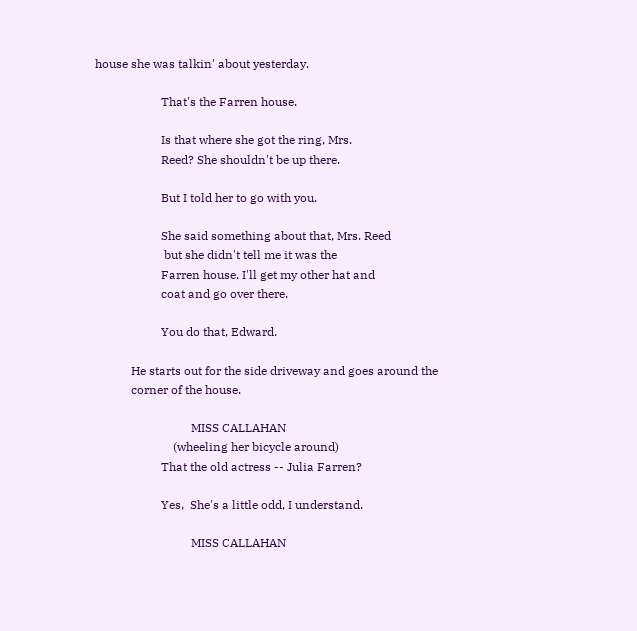house she was talkin' about yesterday.

                      That's the Farren house.

                      Is that where she got the ring, Mrs.
                      Reed? She shouldn't be up there.

                      But I told her to go with you.

                      She said something about that, Mrs. Reed
                       but she didn't tell me it was the
                      Farren house. I'll get my other hat and
                      coat and go over there.

                      You do that, Edward.

            He starts out for the side driveway and goes around the
            corner of the house.

                                MISS CALLAHAN
                          (wheeling her bicycle around)
                      That the old actress -- Julia Farren?

                      Yes,  She's a little odd, I understand.

                                MISS CALLAHAN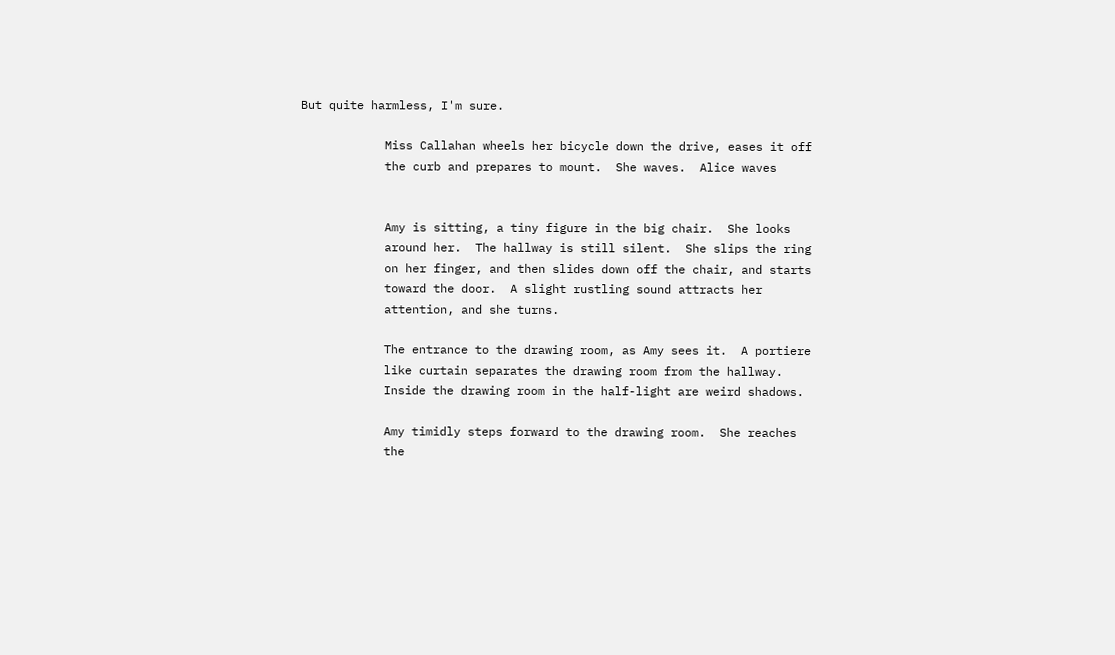But quite harmless, I'm sure.

            Miss Callahan wheels her bicycle down the drive, eases it off
            the curb and prepares to mount.  She waves.  Alice waves


            Amy is sitting, a tiny figure in the big chair.  She looks
            around her.  The hallway is still silent.  She slips the ring
            on her finger, and then slides down off the chair, and starts
            toward the door.  A slight rustling sound attracts her
            attention, and she turns.

            The entrance to the drawing room, as Amy sees it.  A portiere
            like curtain separates the drawing room from the hallway.
            Inside the drawing room in the half-light are weird shadows.

            Amy timidly steps forward to the drawing room.  She reaches
            the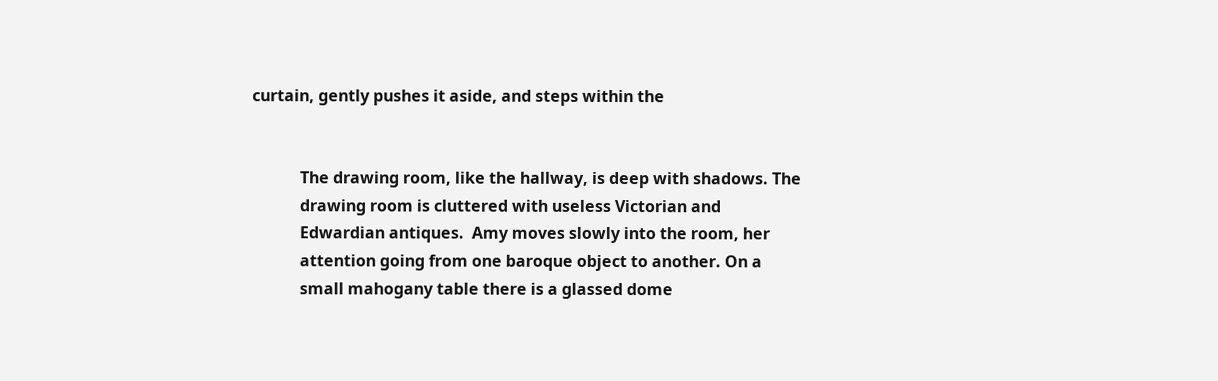curtain, gently pushes it aside, and steps within the


            The drawing room, like the hallway, is deep with shadows. The
            drawing room is cluttered with useless Victorian and
            Edwardian antiques.  Amy moves slowly into the room, her
            attention going from one baroque object to another. On a
            small mahogany table there is a glassed dome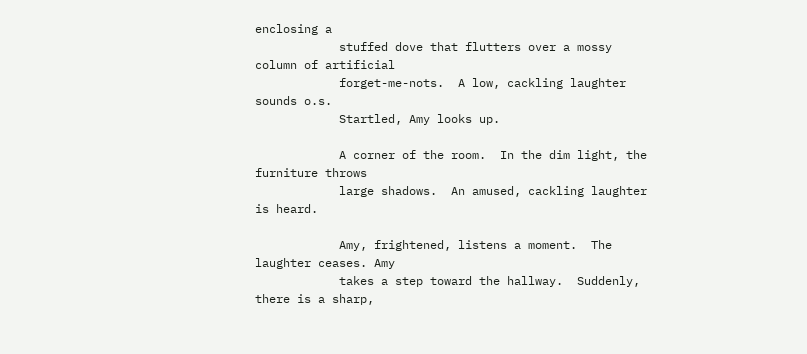enclosing a
            stuffed dove that flutters over a mossy column of artificial
            forget-me-nots.  A low, cackling laughter sounds o.s.
            Startled, Amy looks up.

            A corner of the room.  In the dim light, the furniture throws
            large shadows.  An amused, cackling laughter is heard.

            Amy, frightened, listens a moment.  The laughter ceases. Amy
            takes a step toward the hallway.  Suddenly, there is a sharp,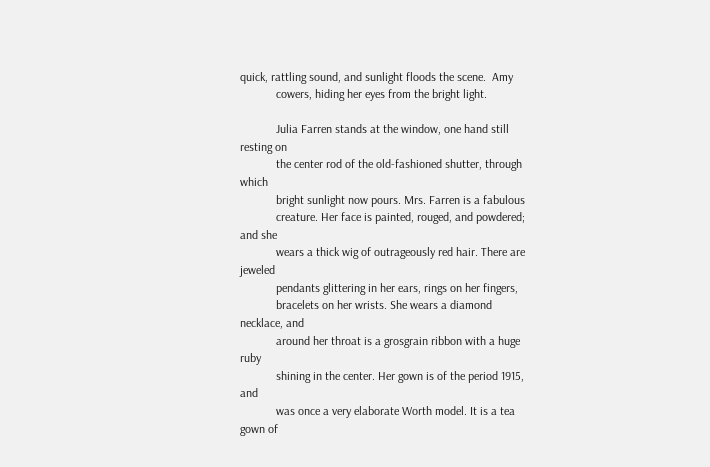quick, rattling sound, and sunlight floods the scene.  Amy
            cowers, hiding her eyes from the bright light.

            Julia Farren stands at the window, one hand still resting on
            the center rod of the old-fashioned shutter, through which
            bright sunlight now pours. Mrs. Farren is a fabulous
            creature. Her face is painted, rouged, and powdered; and she
            wears a thick wig of outrageously red hair. There are jeweled
            pendants glittering in her ears, rings on her fingers,
            bracelets on her wrists. She wears a diamond necklace, and
            around her throat is a grosgrain ribbon with a huge ruby
            shining in the center. Her gown is of the period 1915, and
            was once a very elaborate Worth model. It is a tea gown of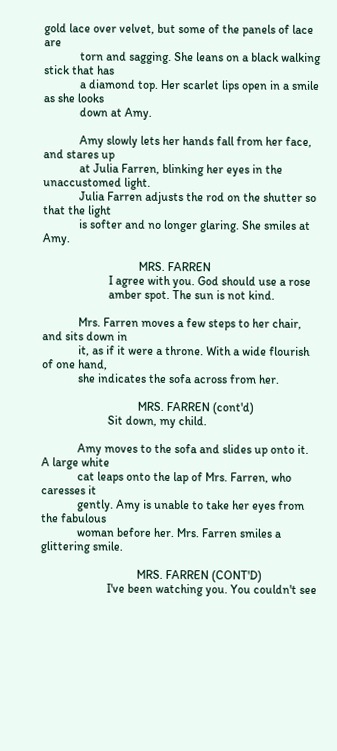gold lace over velvet, but some of the panels of lace are
            torn and sagging. She leans on a black walking stick that has
            a diamond top. Her scarlet lips open in a smile as she looks
            down at Amy.

            Amy slowly lets her hands fall from her face, and stares up
            at Julia Farren, blinking her eyes in the unaccustomed light.
            Julia Farren adjusts the rod on the shutter so that the light
            is softer and no longer glaring. She smiles at Amy.

                                MRS. FARREN
                      I agree with you. God should use a rose
                      amber spot. The sun is not kind.

            Mrs. Farren moves a few steps to her chair, and sits down in
            it, as if it were a throne. With a wide flourish of one hand,
            she indicates the sofa across from her.

                                MRS. FARREN (cont'd)
                      Sit down, my child.

            Amy moves to the sofa and slides up onto it. A large white
            cat leaps onto the lap of Mrs. Farren, who caresses it
            gently. Amy is unable to take her eyes from the fabulous
            woman before her. Mrs. Farren smiles a glittering smile.

                                MRS. FARREN (CONT'D)
                      I've been watching you. You couldn't see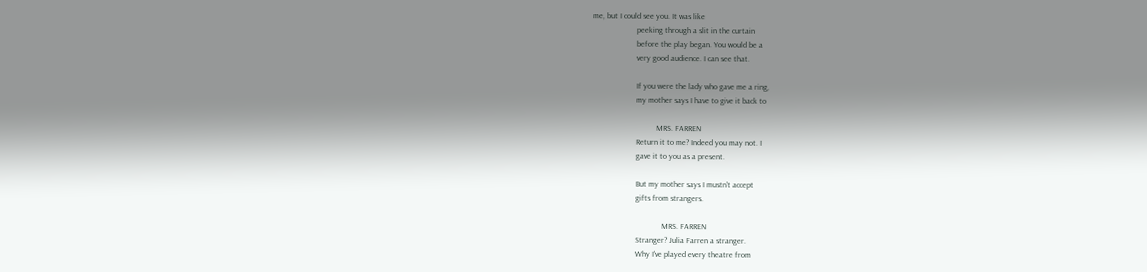me, but I could see you. It was like
                      peeking through a slit in the curtain
                      before the play began. You would be a
                      very good audience. I can see that.

                      If you were the lady who gave me a ring,
                      my mother says I have to give it back to

                                MRS. FARREN
                      Return it to me? Indeed you may not. I
                      gave it to you as a present.

                      But my mother says I mustn't accept
                      gifts from strangers.

                                   MRS. FARREN
                      Stranger? Julia Farren a stranger.
                      Why I've played every theatre from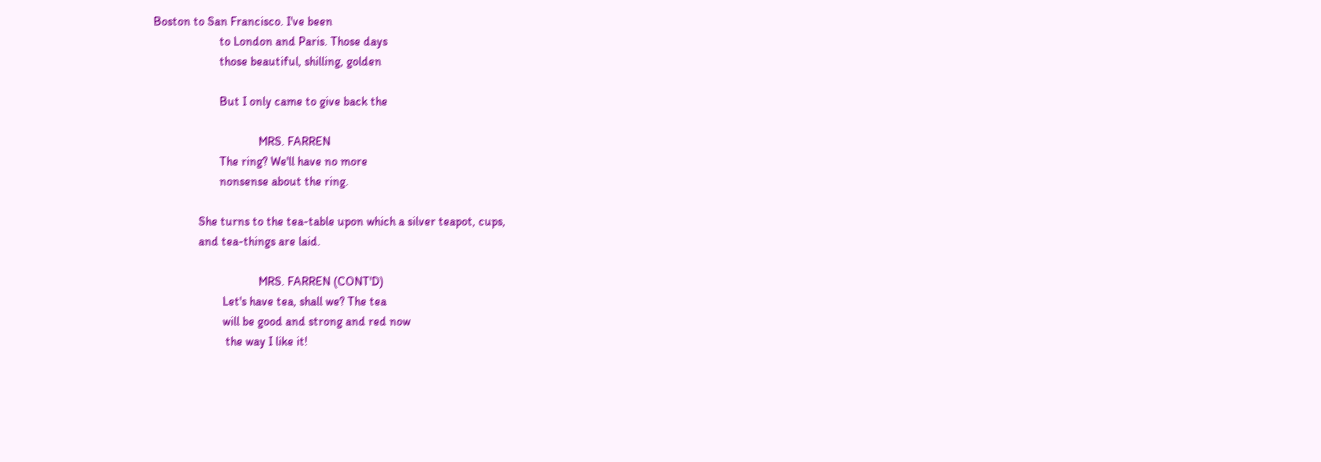Boston to San Francisco. I've been
                      to London and Paris. Those days
                      those beautiful, shilling, golden

                      But I only came to give back the

                                   MRS. FARREN
                      The ring? We'll have no more
                      nonsense about the ring.

               She turns to the tea-table upon which a silver teapot, cups,
               and tea-things are laid.

                                   MRS. FARREN (CONT'D)
                       Let's have tea, shall we? The tea
                       will be good and strong and red now
                        the way I like it!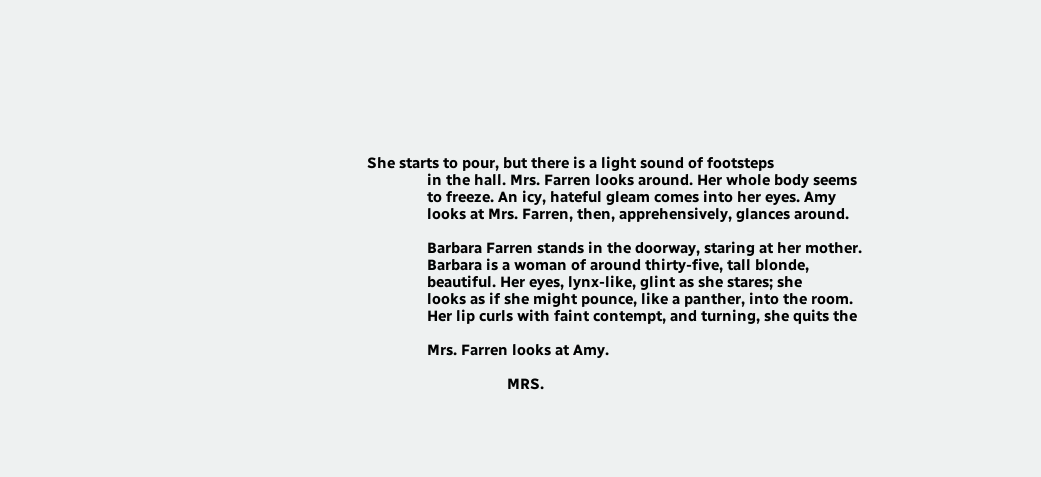She starts to pour, but there is a light sound of footsteps
               in the hall. Mrs. Farren looks around. Her whole body seems
               to freeze. An icy, hateful gleam comes into her eyes. Amy
               looks at Mrs. Farren, then, apprehensively, glances around.

               Barbara Farren stands in the doorway, staring at her mother.
               Barbara is a woman of around thirty-five, tall blonde,
               beautiful. Her eyes, lynx-like, glint as she stares; she
               looks as if she might pounce, like a panther, into the room.
               Her lip curls with faint contempt, and turning, she quits the

               Mrs. Farren looks at Amy.

                                   MRS.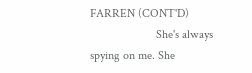FARREN (CONT'D)
                      She's always spying on me. She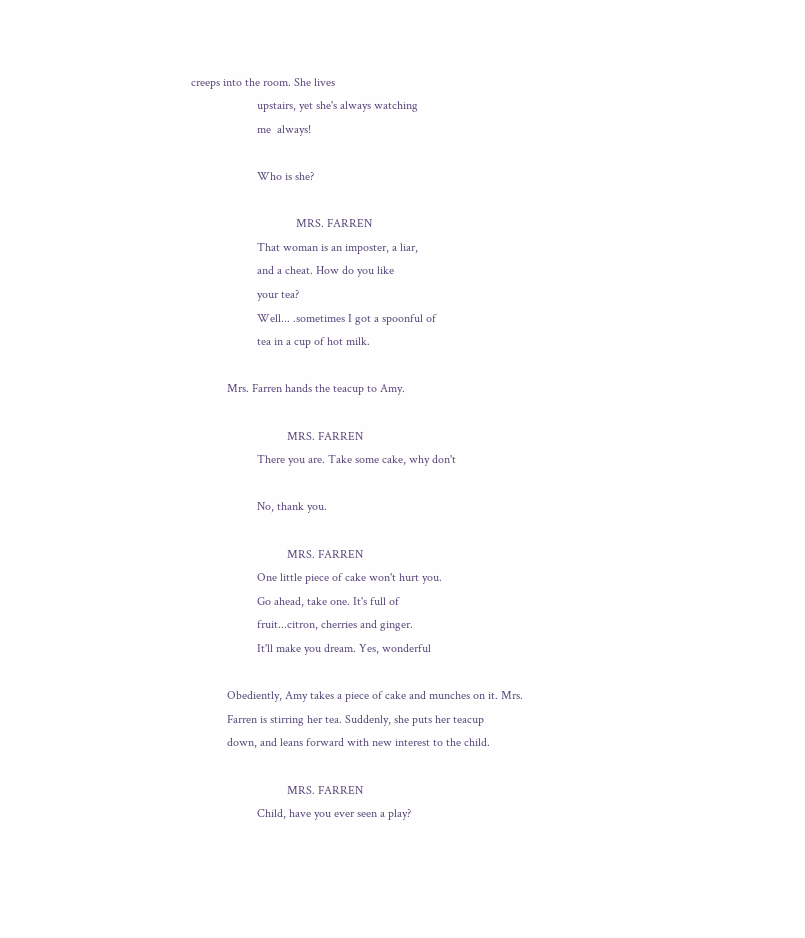creeps into the room. She lives
                      upstairs, yet she's always watching
                      me  always!

                      Who is she?

                                   MRS. FARREN
                      That woman is an imposter, a liar,
                      and a cheat. How do you like
                      your tea?
                      Well... .sometimes I got a spoonful of
                      tea in a cup of hot milk.

            Mrs. Farren hands the teacup to Amy.

                                MRS. FARREN
                      There you are. Take some cake, why don't

                      No, thank you.

                                MRS. FARREN
                      One little piece of cake won't hurt you.
                      Go ahead, take one. It's full of
                      fruit...citron, cherries and ginger.
                      It'll make you dream. Yes, wonderful

            Obediently, Amy takes a piece of cake and munches on it. Mrs.
            Farren is stirring her tea. Suddenly, she puts her teacup
            down, and leans forward with new interest to the child.

                                MRS. FARREN
                      Child, have you ever seen a play?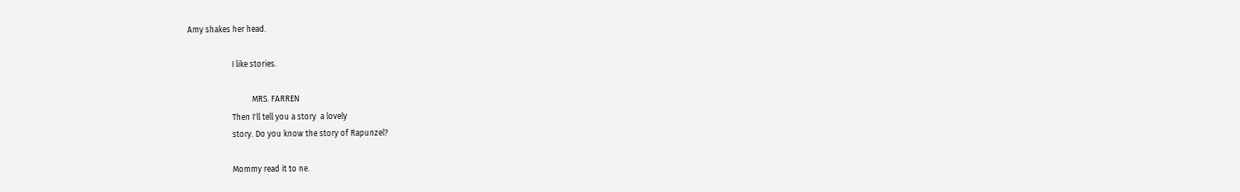Amy shakes her head.

                      I like stories.

                                MRS. FARREN
                      Then I'll tell you a story  a lovely
                      story. Do you know the story of Rapunzel?

                      Mommy read it to ne.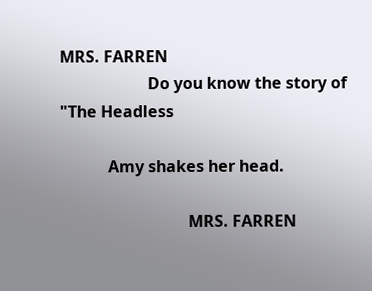MRS. FARREN
                      Do you know the story of "The Headless

            Amy shakes her head.

                                MRS. FARREN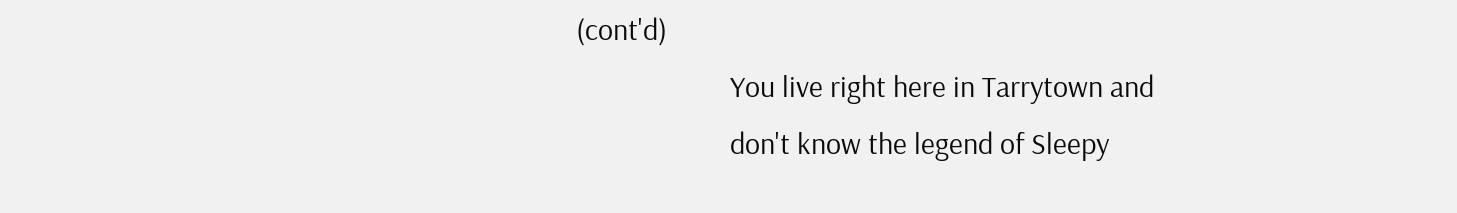(cont'd)
                      You live right here in Tarrytown and
                      don't know the legend of Sleepy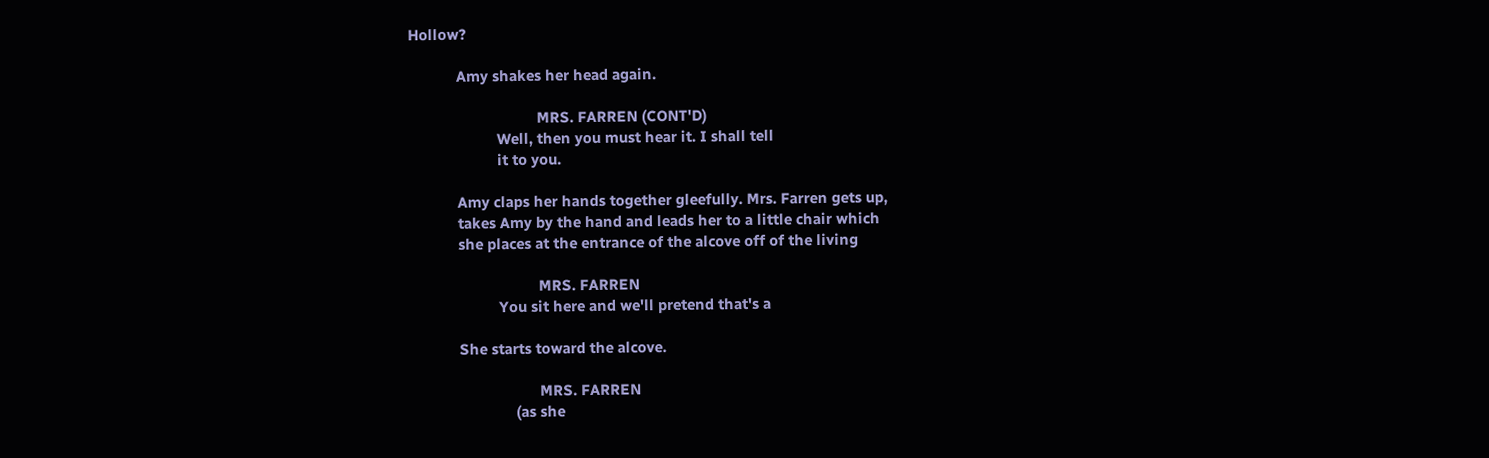Hollow?

            Amy shakes her head again.

                                MRS. FARREN (CONT'D)
                      Well, then you must hear it. I shall tell
                      it to you.

            Amy claps her hands together gleefully. Mrs. Farren gets up,
            takes Amy by the hand and leads her to a little chair which
            she places at the entrance of the alcove off of the living

                                MRS. FARREN
                      You sit here and we'll pretend that's a

            She starts toward the alcove.

                                MRS. FARREN
                          (as she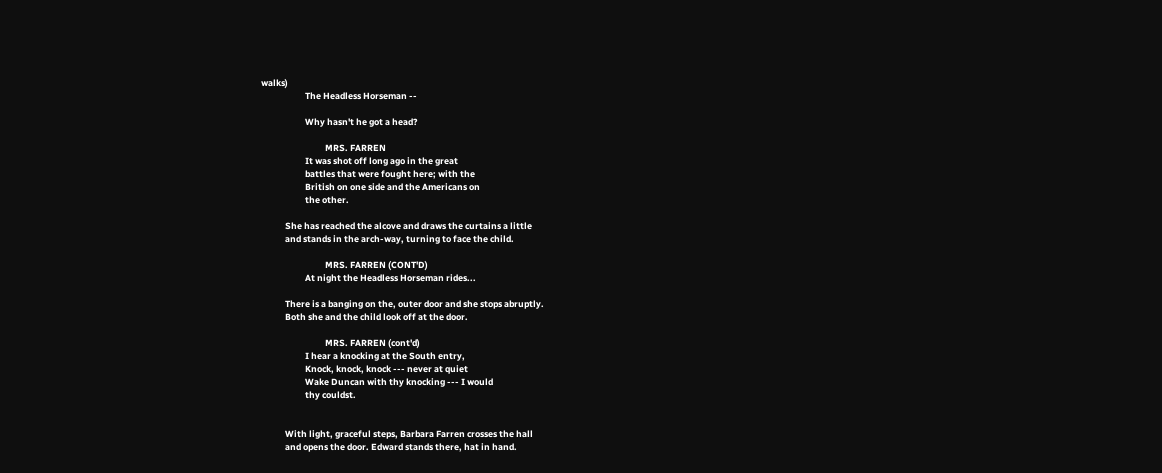walks)
                      The Headless Horseman --

                      Why hasn't he got a head?

                                MRS. FARREN
                      It was shot off long ago in the great
                      battles that were fought here; with the
                      British on one side and the Americans on
                      the other.

            She has reached the alcove and draws the curtains a little
            and stands in the arch-way, turning to face the child.

                                MRS. FARREN (CONT'D)
                      At night the Headless Horseman rides...

            There is a banging on the, outer door and she stops abruptly.
            Both she and the child look off at the door.

                                MRS. FARREN (cont'd)
                      I hear a knocking at the South entry,
                      Knock, knock, knock --- never at quiet
                      Wake Duncan with thy knocking --- I would
                      thy couldst.


            With light, graceful steps, Barbara Farren crosses the hall
            and opens the door. Edward stands there, hat in hand.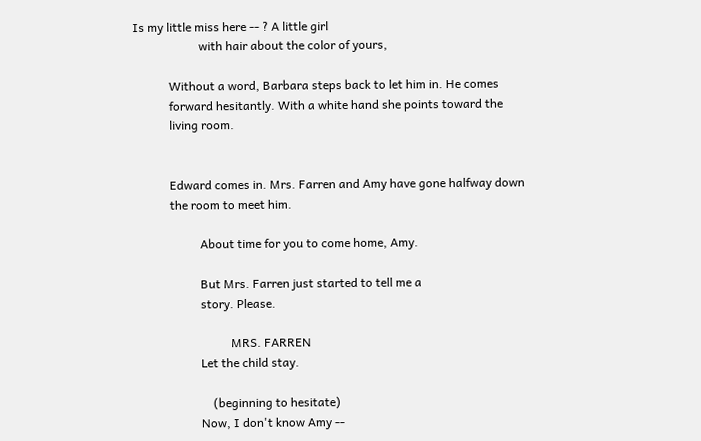Is my little miss here -- ? A little girl
                      with hair about the color of yours,

            Without a word, Barbara steps back to let him in. He comes
            forward hesitantly. With a white hand she points toward the
            living room.


            Edward comes in. Mrs. Farren and Amy have gone halfway down
            the room to meet him.

                      About time for you to come home, Amy.

                      But Mrs. Farren just started to tell me a
                      story. Please.

                                MRS. FARREN
                      Let the child stay.

                          (beginning to hesitate)
                      Now, I don't know Amy --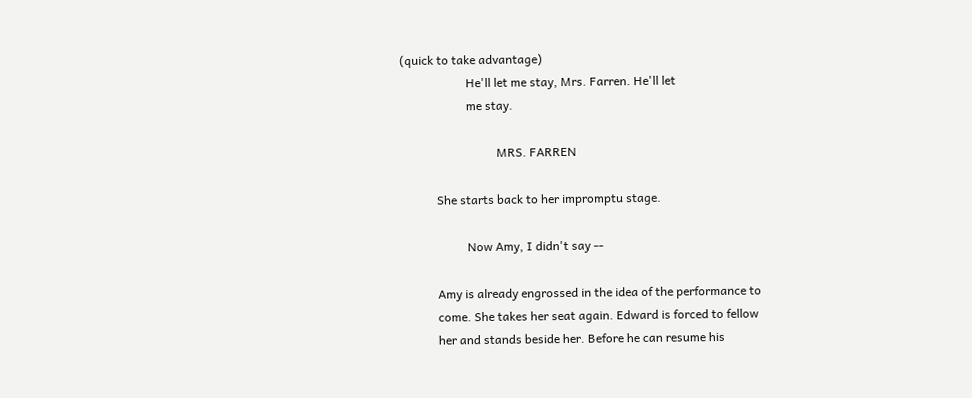(quick to take advantage)
                      He'll let me stay, Mrs. Farren. He'll let
                      me stay.

                                MRS. FARREN

            She starts back to her impromptu stage.

                      Now Amy, I didn't say --

            Amy is already engrossed in the idea of the performance to
            come. She takes her seat again. Edward is forced to fellow
            her and stands beside her. Before he can resume his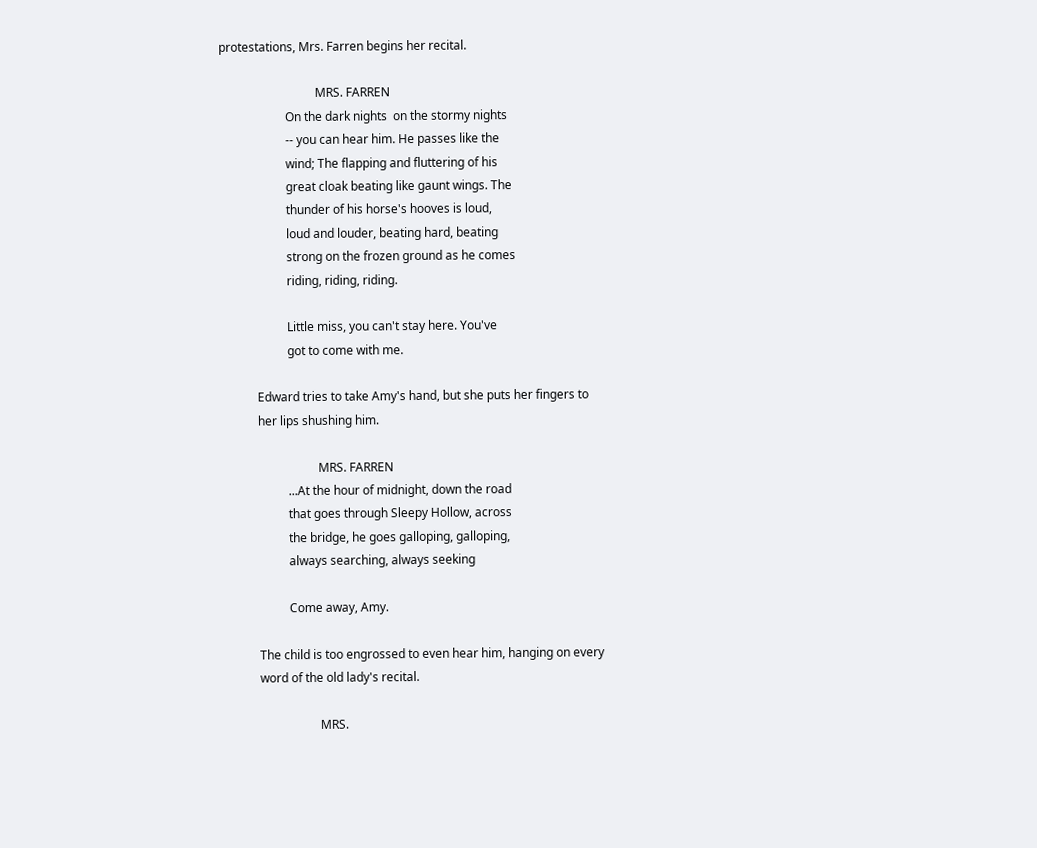protestations, Mrs. Farren begins her recital.

                                MRS. FARREN
                      On the dark nights  on the stormy nights
                      -- you can hear him. He passes like the
                      wind; The flapping and fluttering of his
                      great cloak beating like gaunt wings. The
                      thunder of his horse's hooves is loud,
                      loud and louder, beating hard, beating
                      strong on the frozen ground as he comes
                      riding, riding, riding.

                      Little miss, you can't stay here. You've
                      got to come with me.

            Edward tries to take Amy's hand, but she puts her fingers to
            her lips shushing him.

                                MRS. FARREN
                      ...At the hour of midnight, down the road
                      that goes through Sleepy Hollow, across
                      the bridge, he goes galloping, galloping,
                      always searching, always seeking

                      Come away, Amy.

            The child is too engrossed to even hear him, hanging on every
            word of the old lady's recital.

                                MRS.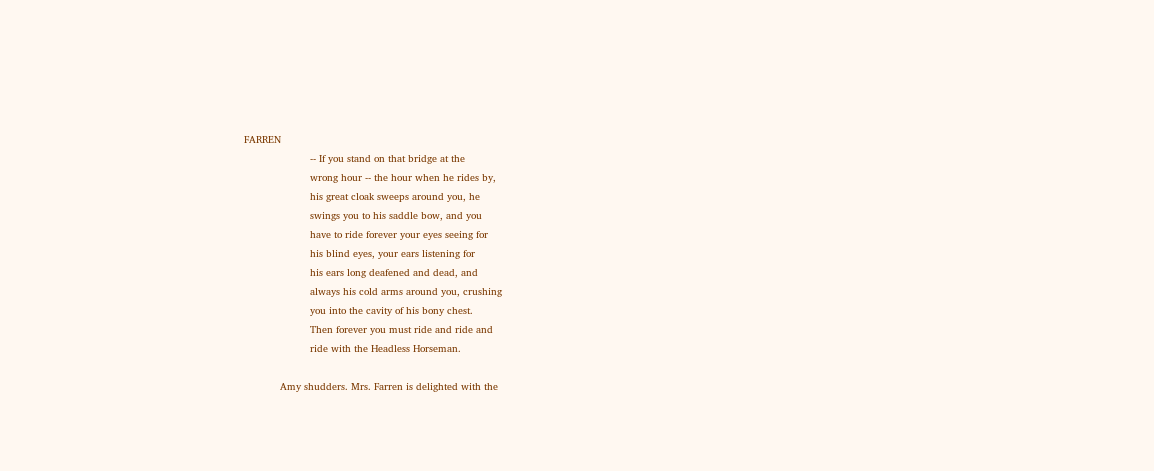FARREN
                      -- If you stand on that bridge at the
                      wrong hour -- the hour when he rides by,
                      his great cloak sweeps around you, he
                      swings you to his saddle bow, and you
                      have to ride forever your eyes seeing for
                      his blind eyes, your ears listening for
                      his ears long deafened and dead, and
                      always his cold arms around you, crushing
                      you into the cavity of his bony chest.
                      Then forever you must ride and ride and
                      ride with the Headless Horseman.

            Amy shudders. Mrs. Farren is delighted with the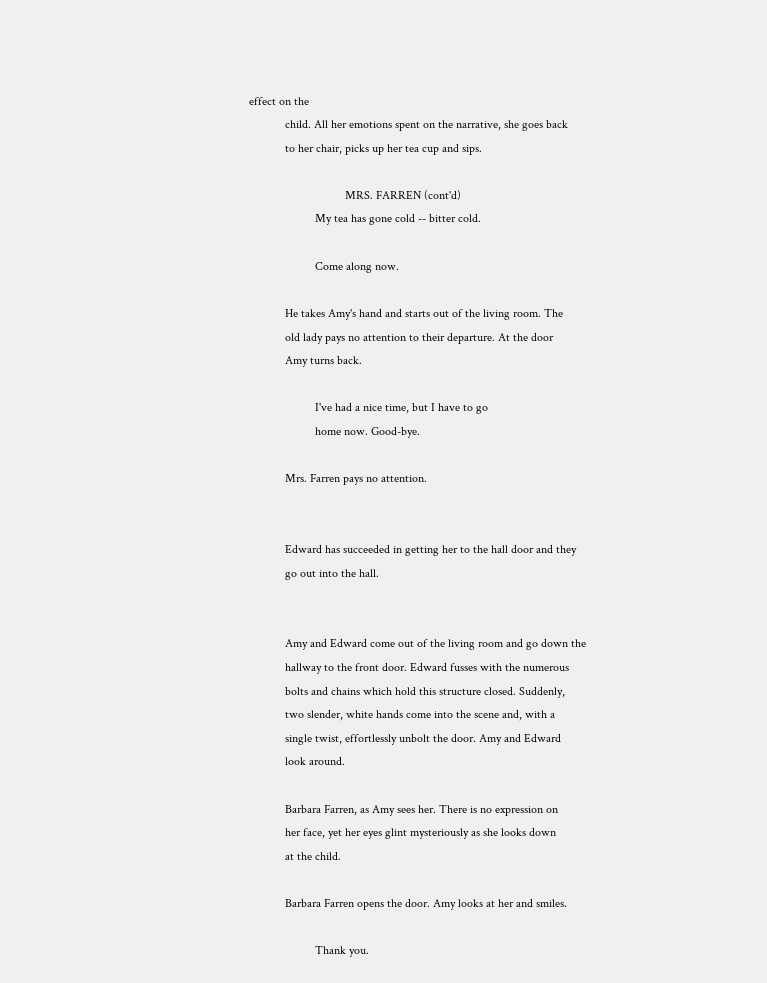effect on the
            child. All her emotions spent on the narrative, she goes back
            to her chair, picks up her tea cup and sips.

                                MRS. FARREN (cont'd)
                      My tea has gone cold -- bitter cold.

                      Come along now.

            He takes Amy's hand and starts out of the living room. The
            old lady pays no attention to their departure. At the door
            Amy turns back.

                      I've had a nice time, but I have to go
                      home now. Good-bye.

            Mrs. Farren pays no attention.


            Edward has succeeded in getting her to the hall door and they
            go out into the hall.


            Amy and Edward come out of the living room and go down the
            hallway to the front door. Edward fusses with the numerous
            bolts and chains which hold this structure closed. Suddenly,
            two slender, white hands come into the scene and, with a
            single twist, effortlessly unbolt the door. Amy and Edward
            look around.

            Barbara Farren, as Amy sees her. There is no expression on
            her face, yet her eyes glint mysteriously as she looks down
            at the child.

            Barbara Farren opens the door. Amy looks at her and smiles.

                      Thank you.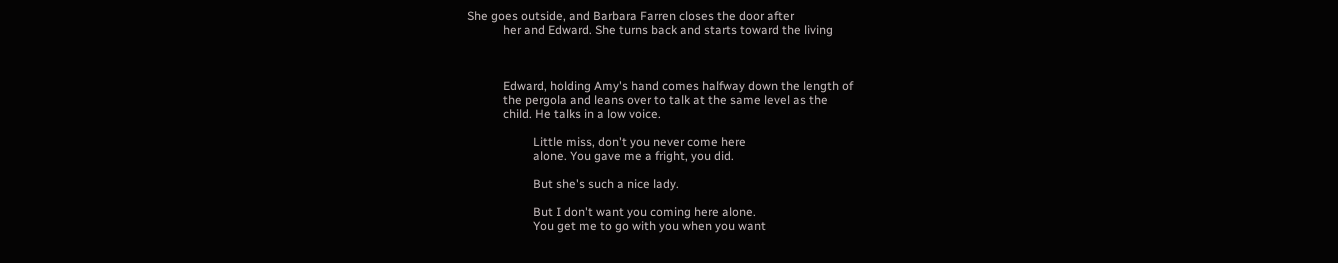She goes outside, and Barbara Farren closes the door after
            her and Edward. She turns back and starts toward the living



            Edward, holding Amy's hand comes halfway down the length of
            the pergola and leans over to talk at the same level as the
            child. He talks in a low voice.

                      Little miss, don't you never come here
                      alone. You gave me a fright, you did.

                      But she's such a nice lady.

                      But I don't want you coming here alone.
                      You get me to go with you when you want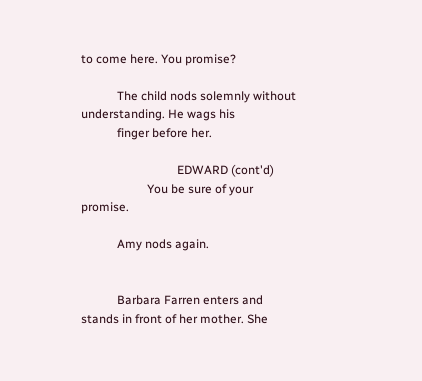to come here. You promise?

            The child nods solemnly without understanding. He wags his
            finger before her.

                                EDWARD (cont'd)
                      You be sure of your promise.

            Amy nods again.


            Barbara Farren enters and stands in front of her mother. She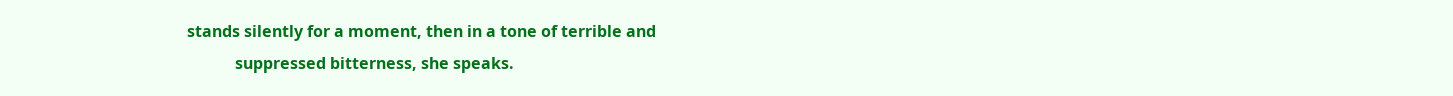stands silently for a moment, then in a tone of terrible and
            suppressed bitterness, she speaks.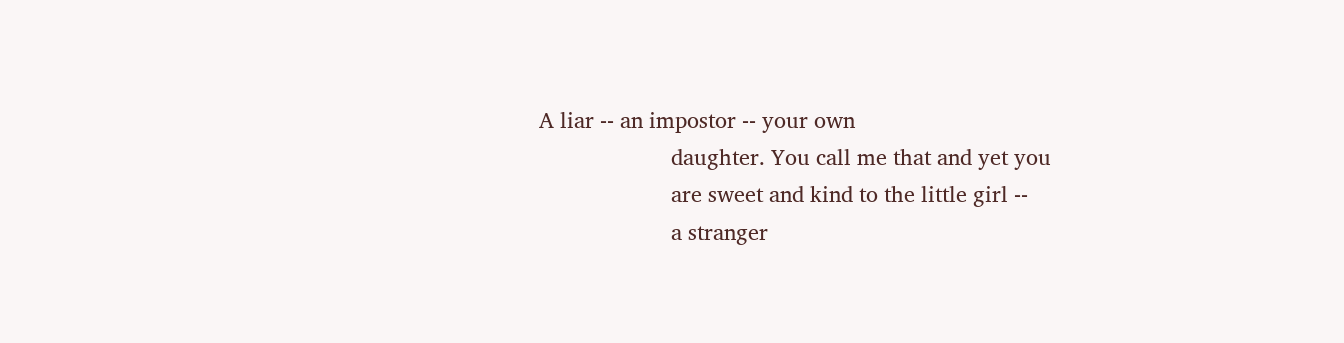A liar -- an impostor -- your own
                      daughter. You call me that and yet you
                      are sweet and kind to the little girl --
                      a stranger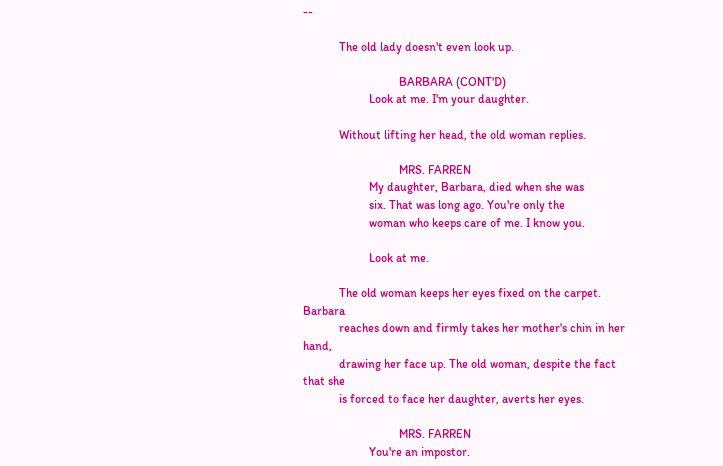--

            The old lady doesn't even look up.

                                BARBARA (CONT'D)
                      Look at me. I'm your daughter.

            Without lifting her head, the old woman replies.

                                MRS. FARREN
                      My daughter, Barbara, died when she was
                      six. That was long ago. You're only the
                      woman who keeps care of me. I know you.

                      Look at me.

            The old woman keeps her eyes fixed on the carpet. Barbara
            reaches down and firmly takes her mother's chin in her hand,
            drawing her face up. The old woman, despite the fact that she
            is forced to face her daughter, averts her eyes.

                                MRS. FARREN
                      You're an impostor.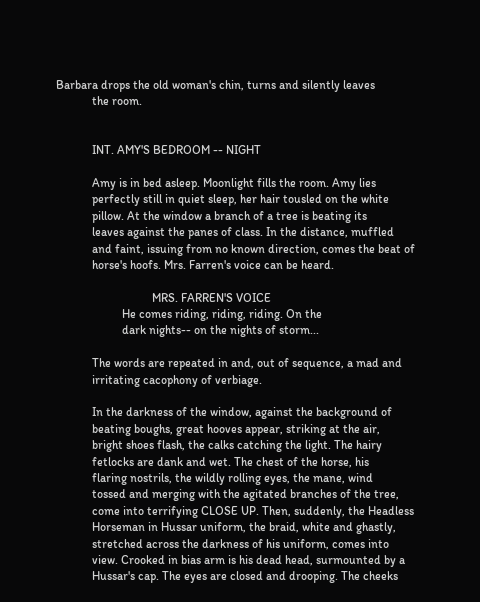Barbara drops the old woman's chin, turns and silently leaves
            the room.


            INT. AMY'S BEDROOM -- NIGHT

            Amy is in bed asleep. Moonlight fills the room. Amy lies
            perfectly still in quiet sleep, her hair tousled on the white
            pillow. At the window a branch of a tree is beating its
            leaves against the panes of class. In the distance, muffled
            and faint, issuing from no known direction, comes the beat of
            horse's hoofs. Mrs. Farren's voice can be heard.

                                MRS. FARREN'S VOICE
                      He comes riding, riding, riding. On the
                      dark nights-- on the nights of storm...

            The words are repeated in and, out of sequence, a mad and
            irritating cacophony of verbiage.

            In the darkness of the window, against the background of
            beating boughs, great hooves appear, striking at the air,
            bright shoes flash, the calks catching the light. The hairy
            fetlocks are dank and wet. The chest of the horse, his
            flaring nostrils, the wildly rolling eyes, the mane, wind
            tossed and merging with the agitated branches of the tree,
            come into terrifying CLOSE UP. Then, suddenly, the Headless
            Horseman in Hussar uniform, the braid, white and ghastly,
            stretched across the darkness of his uniform, comes into
            view. Crooked in bias arm is his dead head, surmounted by a
            Hussar's cap. The eyes are closed and drooping. The cheeks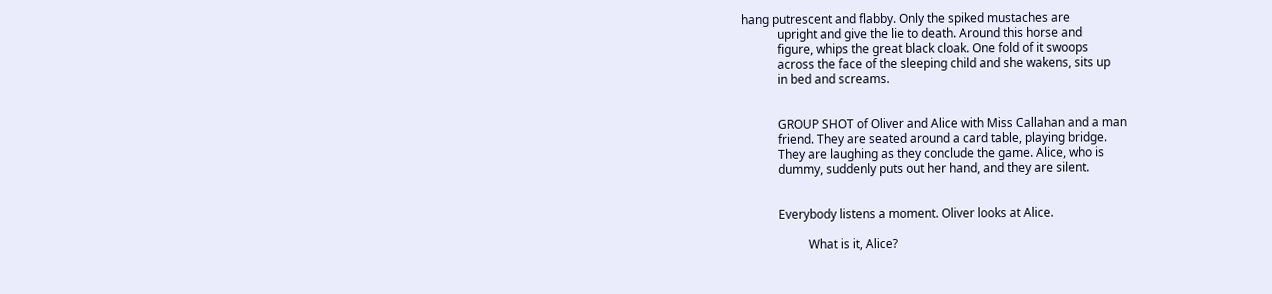hang putrescent and flabby. Only the spiked mustaches are
            upright and give the lie to death. Around this horse and
            figure, whips the great black cloak. One fold of it swoops
            across the face of the sleeping child and she wakens, sits up
            in bed and screams.


            GROUP SHOT of Oliver and Alice with Miss Callahan and a man
            friend. They are seated around a card table, playing bridge.
            They are laughing as they conclude the game. Alice, who is
            dummy, suddenly puts out her hand, and they are silent.


            Everybody listens a moment. Oliver looks at Alice.

                      What is it, Alice?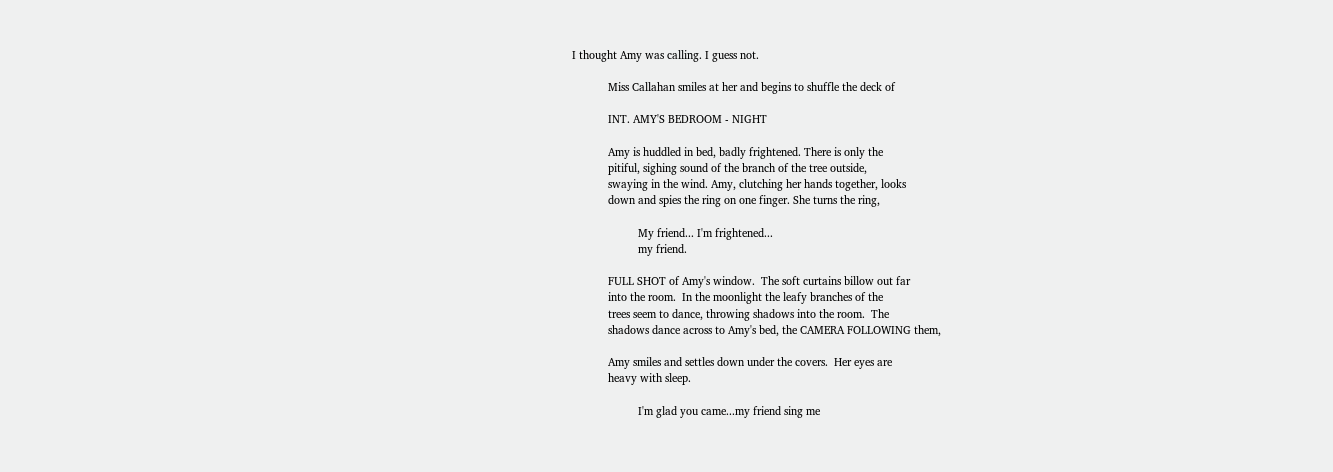I thought Amy was calling. I guess not.

            Miss Callahan smiles at her and begins to shuffle the deck of

            INT. AMY'S BEDROOM - NIGHT

            Amy is huddled in bed, badly frightened. There is only the
            pitiful, sighing sound of the branch of the tree outside,
            swaying in the wind. Amy, clutching her hands together, looks
            down and spies the ring on one finger. She turns the ring,

                      My friend... I'm frightened...
                      my friend.

            FULL SHOT of Amy's window.  The soft curtains billow out far
            into the room.  In the moonlight the leafy branches of the
            trees seem to dance, throwing shadows into the room.  The
            shadows dance across to Amy's bed, the CAMERA FOLLOWING them,

            Amy smiles and settles down under the covers.  Her eyes are
            heavy with sleep.

                      I'm glad you came...my friend sing me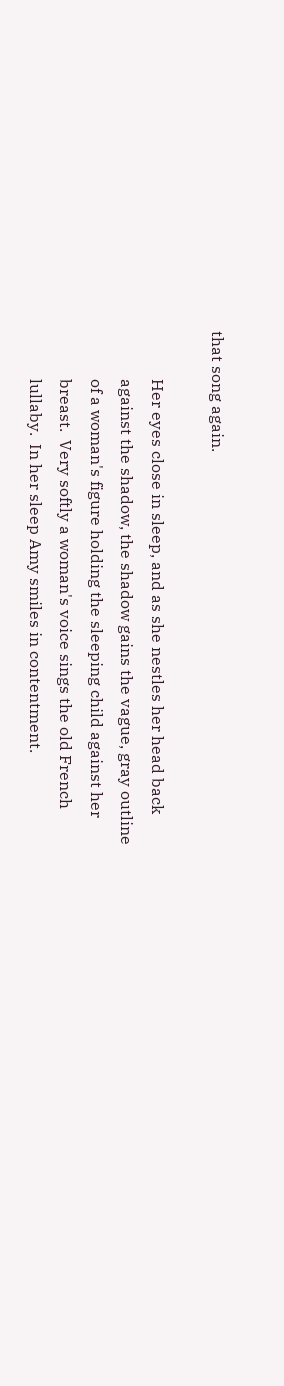that song again.

            Her eyes close in sleep, and as she nestles her head back
            against the shadow, the shadow gains the vague, gray outline
            of a woman's figure holding the sleeping child against her
            breast.  Very softly a woman's voice sings the old French
            lullaby.  In her sleep Amy smiles in contentment.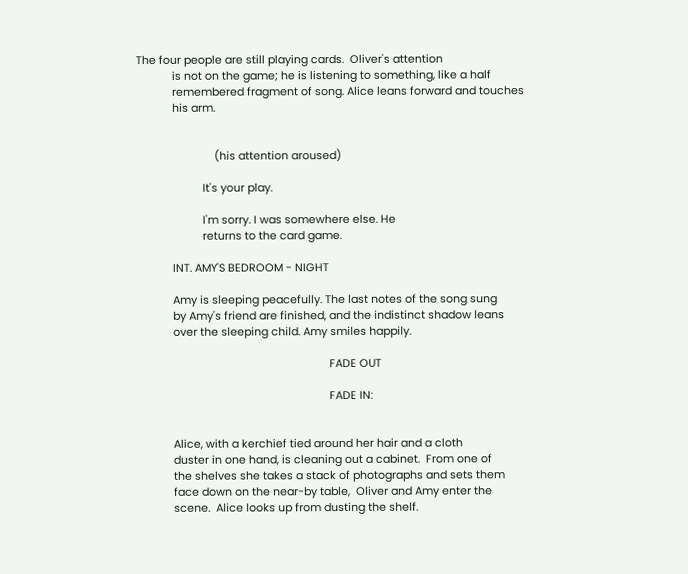The four people are still playing cards.  Oliver's attention
            is not on the game; he is listening to something, like a half
            remembered fragment of song. Alice leans forward and touches
            his arm.


                          (his attention aroused)

                      It's your play.

                      I'm sorry. I was somewhere else. He
                      returns to the card game.

            INT. AMY'S BEDROOM - NIGHT

            Amy is sleeping peacefully. The last notes of the song sung
            by Amy's friend are finished, and the indistinct shadow leans
            over the sleeping child. Amy smiles happily.

                                                                FADE OUT

                                                                FADE IN:


            Alice, with a kerchief tied around her hair and a cloth
            duster in one hand, is cleaning out a cabinet.  From one of
            the shelves she takes a stack of photographs and sets them
            face down on the near-by table,  Oliver and Amy enter the
            scene.  Alice looks up from dusting the shelf.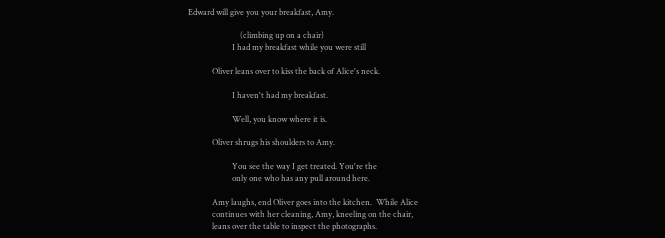Edward will give you your breakfast, Amy.

                          (climbing up on a chair)
                      I had my breakfast while you were still

            Oliver leans over to kiss the back of Alice's neck.

                      I haven't had my breakfast.

                      Well, you know where it is.

            Oliver shrugs his shoulders to Amy.

                      You see the way I get treated. You're the
                      only one who has any pull around here.

            Amy laughs, end Oliver goes into the kitchen.  While Alice
            continues with her cleaning, Amy, kneeling on the chair,
            leans over the table to inspect the photographs.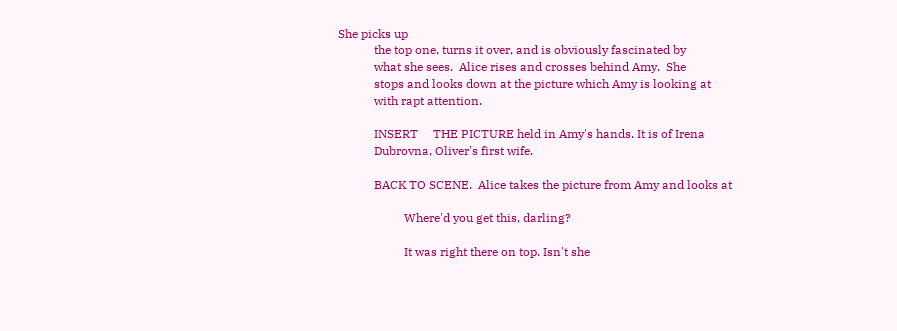She picks up
            the top one, turns it over, and is obviously fascinated by
            what she sees.  Alice rises and crosses behind Amy.  She
            stops and looks down at the picture which Amy is looking at
            with rapt attention.

            INSERT     THE PICTURE held in Amy's hands. It is of Irena
            Dubrovna, Oliver's first wife.

            BACK TO SCENE.  Alice takes the picture from Amy and looks at

                      Where'd you get this, darling?

                      It was right there on top. Isn't she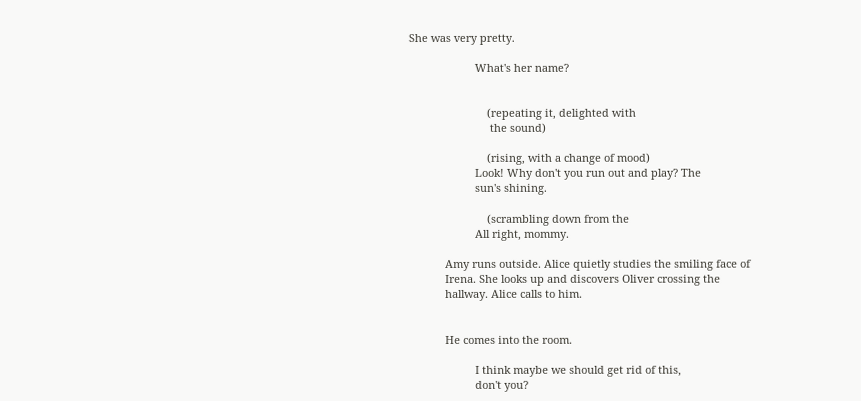She was very pretty.

                      What's her name?


                          (repeating it, delighted with
                           the sound)

                          (rising, with a change of mood)
                      Look! Why don't you run out and play? The
                      sun's shining.

                          (scrambling down from the
                      All right, mommy.

            Amy runs outside. Alice quietly studies the smiling face of
            Irena. She looks up and discovers Oliver crossing the
            hallway. Alice calls to him.


            He comes into the room.

                      I think maybe we should get rid of this,
                      don't you?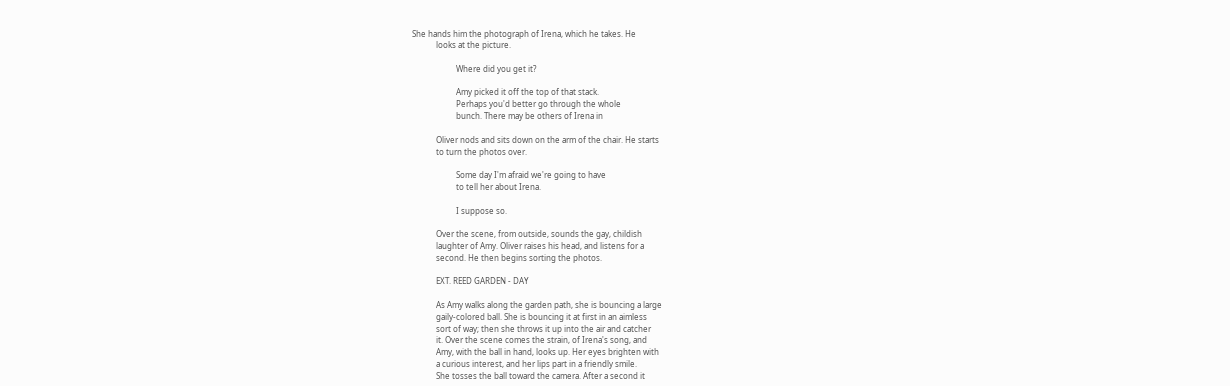She hands him the photograph of Irena, which he takes. He
            looks at the picture.

                      Where did you get it?

                      Amy picked it off the top of that stack.
                      Perhaps you'd better go through the whole
                      bunch. There may be others of Irena in

            Oliver nods and sits down on the arm of the chair. He starts
            to turn the photos over.

                      Some day I'm afraid we're going to have
                      to tell her about Irena.

                      I suppose so.

            Over the scene, from outside, sounds the gay, childish
            laughter of Amy. Oliver raises his head, and listens for a
            second. He then begins sorting the photos.

            EXT. REED GARDEN - DAY

            As Amy walks along the garden path, she is bouncing a large
            gaily-colored ball. She is bouncing it at first in an aimless
            sort of way; then she throws it up into the air and catcher
            it. Over the scene comes the strain, of Irena's song, and
            Amy, with the ball in hand, looks up. Her eyes brighten with
            a curious interest, and her lips part in a friendly smile.
            She tosses the ball toward the camera. After a second it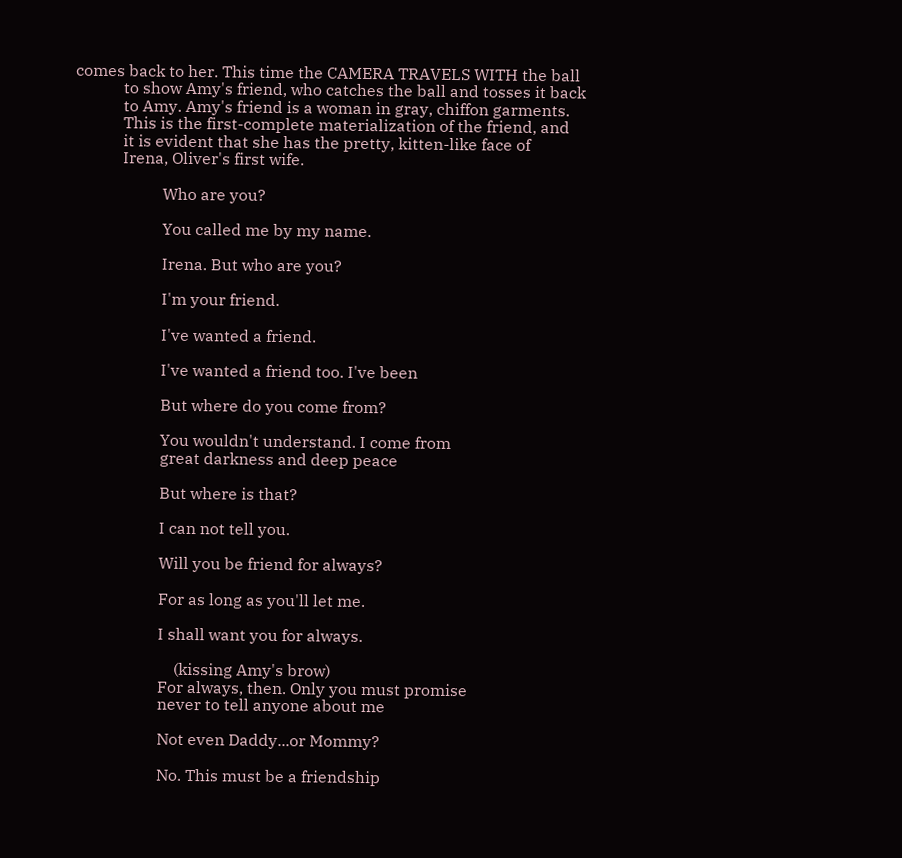comes back to her. This time the CAMERA TRAVELS WITH the ball
            to show Amy's friend, who catches the ball and tosses it back
            to Amy. Amy's friend is a woman in gray, chiffon garments.
            This is the first-complete materialization of the friend, and
            it is evident that she has the pretty, kitten-like face of
            Irena, Oliver's first wife.

                      Who are you?

                      You called me by my name.

                      Irena. But who are you?

                      I'm your friend.

                      I've wanted a friend.

                      I've wanted a friend too. I've been

                      But where do you come from?

                      You wouldn't understand. I come from
                      great darkness and deep peace

                      But where is that?

                      I can not tell you.

                      Will you be friend for always?

                      For as long as you'll let me.

                      I shall want you for always.

                          (kissing Amy's brow)
                      For always, then. Only you must promise
                      never to tell anyone about me

                      Not even Daddy...or Mommy?

                      No. This must be a friendship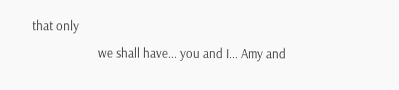that only
                      we shall have... you and I... Amy and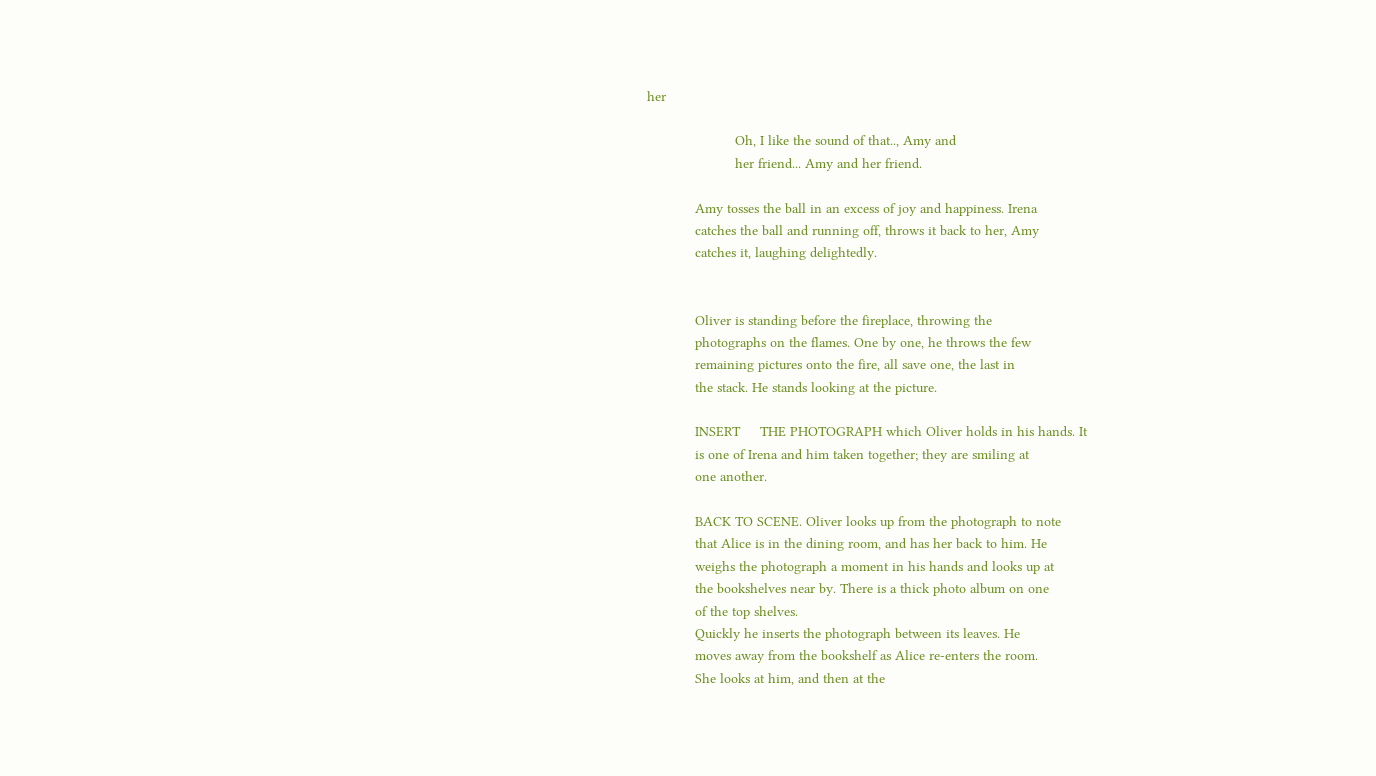her

                      Oh, I like the sound of that.., Amy and
                      her friend... Amy and her friend.

            Amy tosses the ball in an excess of joy and happiness. Irena
            catches the ball and running off, throws it back to her, Amy
            catches it, laughing delightedly.


            Oliver is standing before the fireplace, throwing the
            photographs on the flames. One by one, he throws the few
            remaining pictures onto the fire, all save one, the last in
            the stack. He stands looking at the picture.

            INSERT     THE PHOTOGRAPH which Oliver holds in his hands. It
            is one of Irena and him taken together; they are smiling at
            one another.

            BACK TO SCENE. Oliver looks up from the photograph to note
            that Alice is in the dining room, and has her back to him. He
            weighs the photograph a moment in his hands and looks up at
            the bookshelves near by. There is a thick photo album on one
            of the top shelves.
            Quickly he inserts the photograph between its leaves. He
            moves away from the bookshelf as Alice re-enters the room.
            She looks at him, and then at the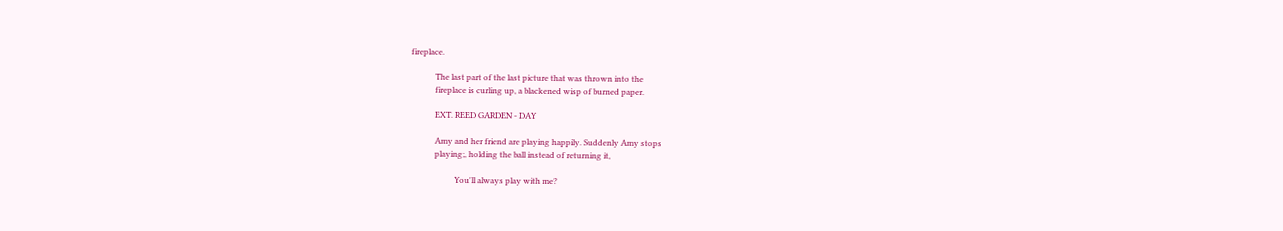fireplace.

            The last part of the last picture that was thrown into the
            fireplace is curling up, a blackened wisp of burned paper.

            EXT. REED GARDEN - DAY

            Amy and her friend are playing happily. Suddenly Amy stops
            playing;, holding the ball instead of returning it,

                      You'll always play with me?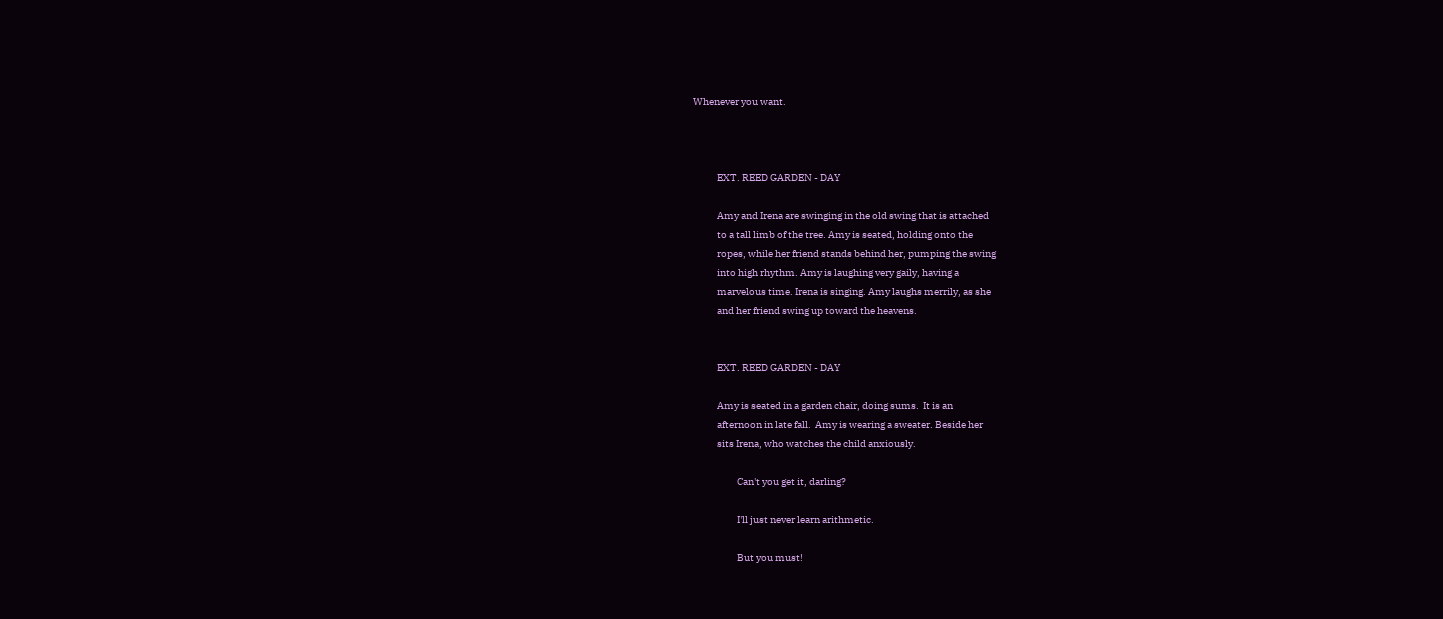Whenever you want.



            EXT. REED GARDEN - DAY

            Amy and Irena are swinging in the old swing that is attached
            to a tall limb of the tree. Amy is seated, holding onto the
            ropes, while her friend stands behind her, pumping the swing
            into high rhythm. Amy is laughing very gaily, having a
            marvelous time. Irena is singing. Amy laughs merrily, as she
            and her friend swing up toward the heavens.


            EXT. REED GARDEN - DAY

            Amy is seated in a garden chair, doing sums.  It is an
            afternoon in late fall.  Amy is wearing a sweater. Beside her
            sits Irena, who watches the child anxiously.

                      Can't you get it, darling?

                      I'll just never learn arithmetic.

                      But you must!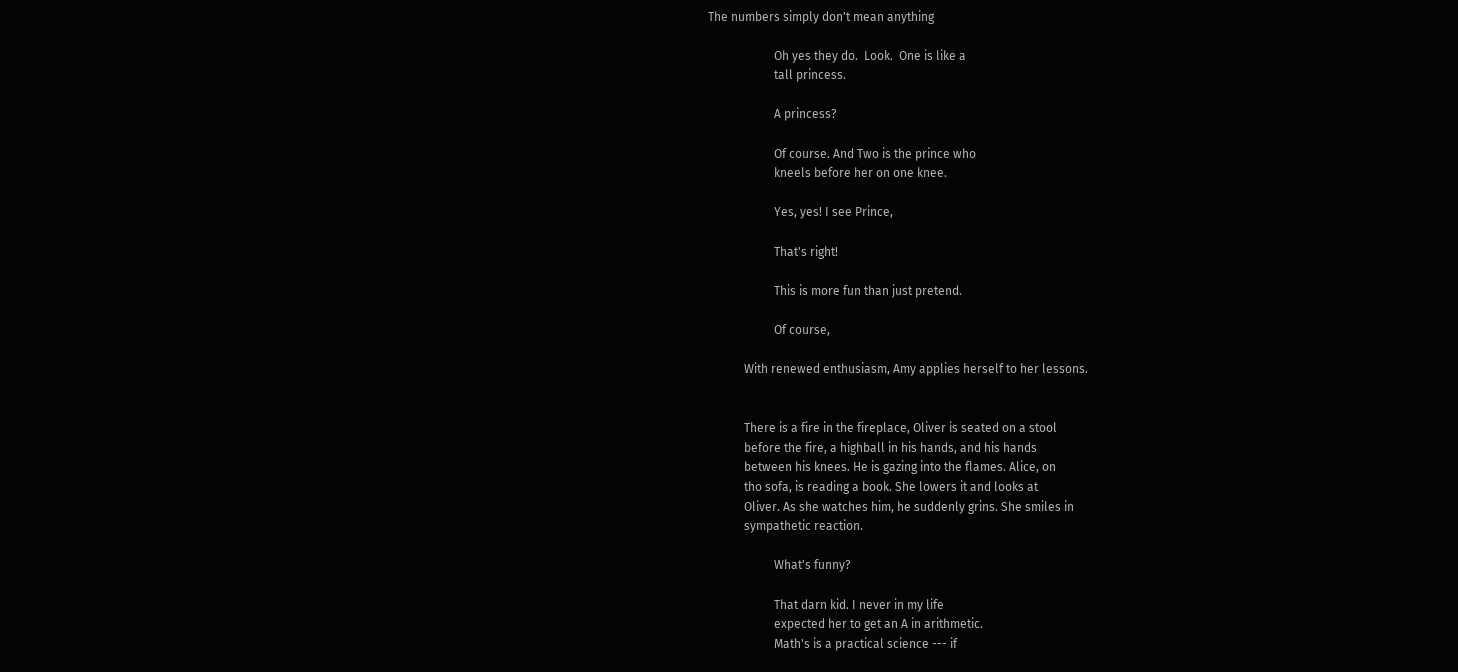The numbers simply don't mean anything

                      Oh yes they do.  Look.  One is like a
                      tall princess.

                      A princess?

                      Of course. And Two is the prince who
                      kneels before her on one knee.

                      Yes, yes! I see Prince,

                      That's right!

                      This is more fun than just pretend.

                      Of course,

            With renewed enthusiasm, Amy applies herself to her lessons.


            There is a fire in the fireplace, Oliver is seated on a stool
            before the fire, a highball in his hands, and his hands
            between his knees. He is gazing into the flames. Alice, on
            tho sofa, is reading a book. She lowers it and looks at
            Oliver. As she watches him, he suddenly grins. She smiles in
            sympathetic reaction.

                      What's funny?

                      That darn kid. I never in my life
                      expected her to get an A in arithmetic.
                      Math's is a practical science --- if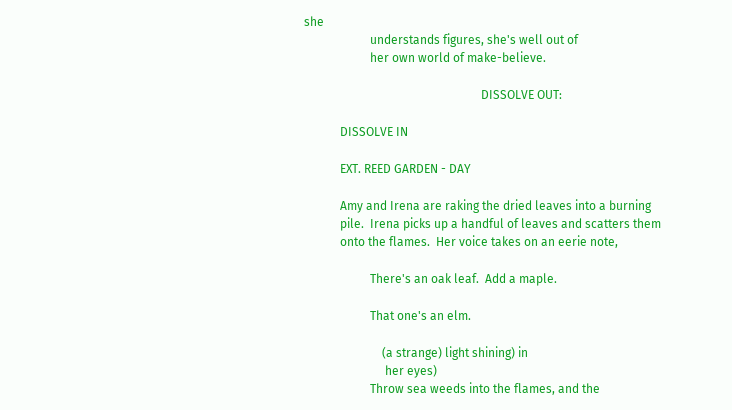she
                      understands figures, she's well out of
                      her own world of make-believe.

                                                           DISSOLVE OUT:

            DISSOLVE IN

            EXT. REED GARDEN - DAY

            Amy and Irena are raking the dried leaves into a burning
            pile.  Irena picks up a handful of leaves and scatters them
            onto the flames.  Her voice takes on an eerie note,

                      There's an oak leaf.  Add a maple.

                      That one's an elm.

                          (a strange) light shining) in
                           her eyes)
                      Throw sea weeds into the flames, and the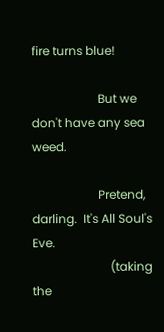fire turns blue!

                      But we don't have any sea weed.

                      Pretend, darling.  It's All Soul's Eve.
                          (taking the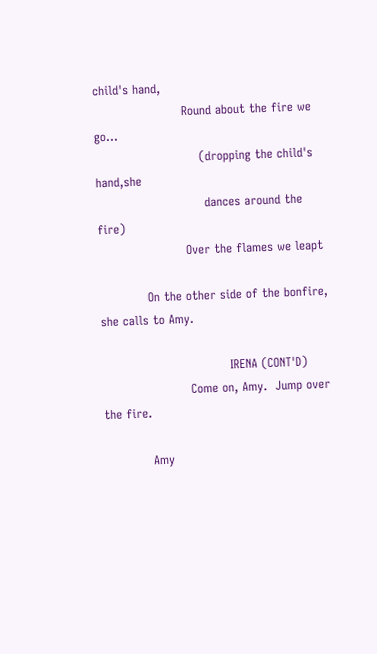child's hand,
                      Round about the fire we go...
                          (dropping the child's hand,she
                           dances around the fire)
                      Over the flames we leapt

            On the other side of the bonfire, she calls to Amy.

                                IRENA (CONT'D)
                      Come on, Amy.  Jump over the fire.

            Amy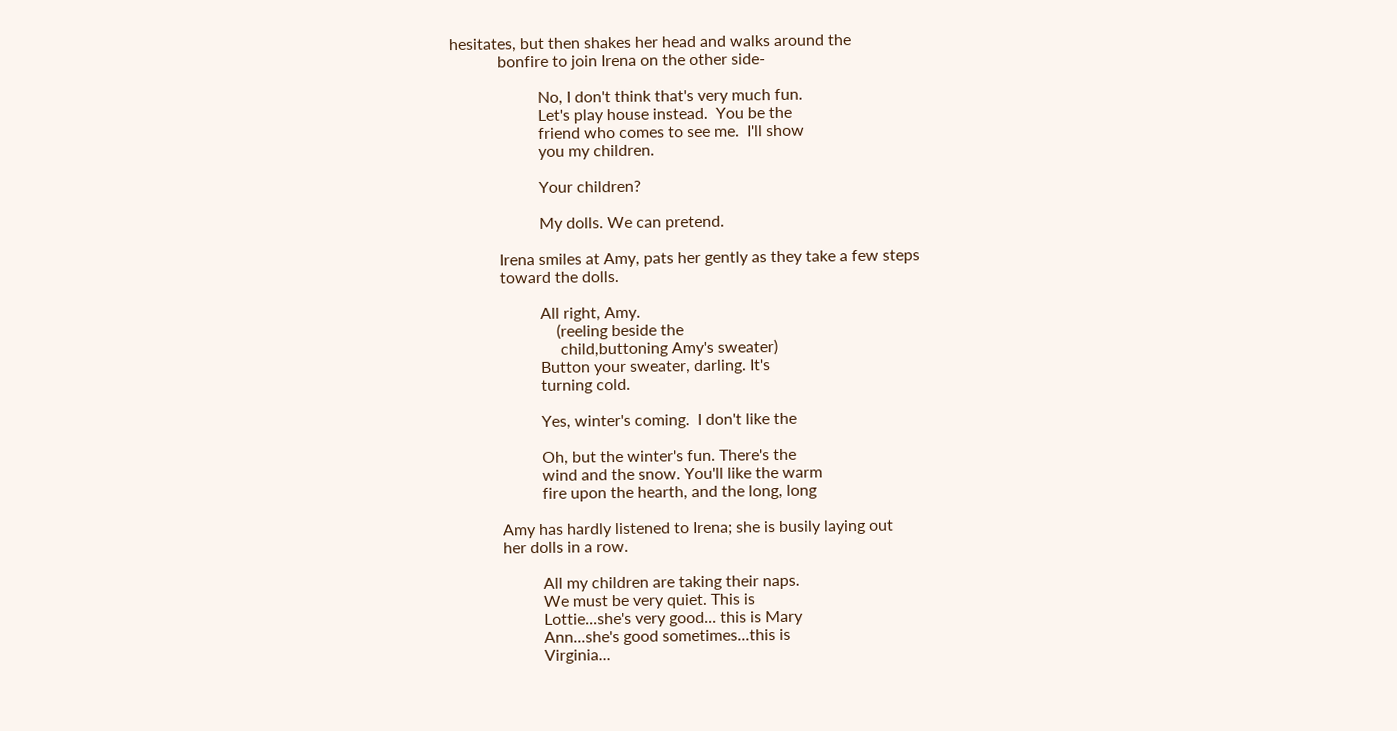hesitates, but then shakes her head and walks around the
            bonfire to join Irena on the other side-

                      No, I don't think that's very much fun.
                      Let's play house instead.  You be the
                      friend who comes to see me.  I'll show
                      you my children.

                      Your children?

                      My dolls. We can pretend.

            Irena smiles at Amy, pats her gently as they take a few steps
            toward the dolls.

                      All right, Amy.
                          (reeling beside the
                           child,buttoning Amy's sweater)
                      Button your sweater, darling. It's
                      turning cold.

                      Yes, winter's coming.  I don't like the

                      Oh, but the winter's fun. There's the
                      wind and the snow. You'll like the warm
                      fire upon the hearth, and the long, long

            Amy has hardly listened to Irena; she is busily laying out
            her dolls in a row.

                      All my children are taking their naps.
                      We must be very quiet. This is
                      Lottie...she's very good... this is Mary
                      Ann...she's good sometimes...this is
                      Virginia...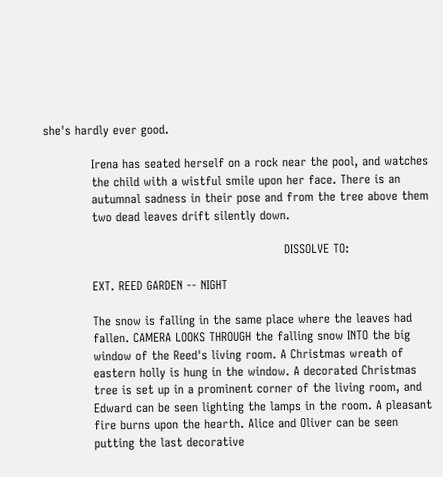she's hardly ever good.

            Irena has seated herself on a rock near the pool, and watches
            the child with a wistful smile upon her face. There is an
            autumnal sadness in their pose and from the tree above them
            two dead leaves drift silently down.

                                                            DISSOLVE TO:

            EXT. REED GARDEN -- NIGHT

            The snow is falling in the same place where the leaves had
            fallen. CAMERA LOOKS THROUGH the falling snow INTO the big
            window of the Reed's living room. A Christmas wreath of
            eastern holly is hung in the window. A decorated Christmas
            tree is set up in a prominent corner of the living room, and
            Edward can be seen lighting the lamps in the room. A pleasant
            fire burns upon the hearth. Alice and Oliver can be seen
            putting the last decorative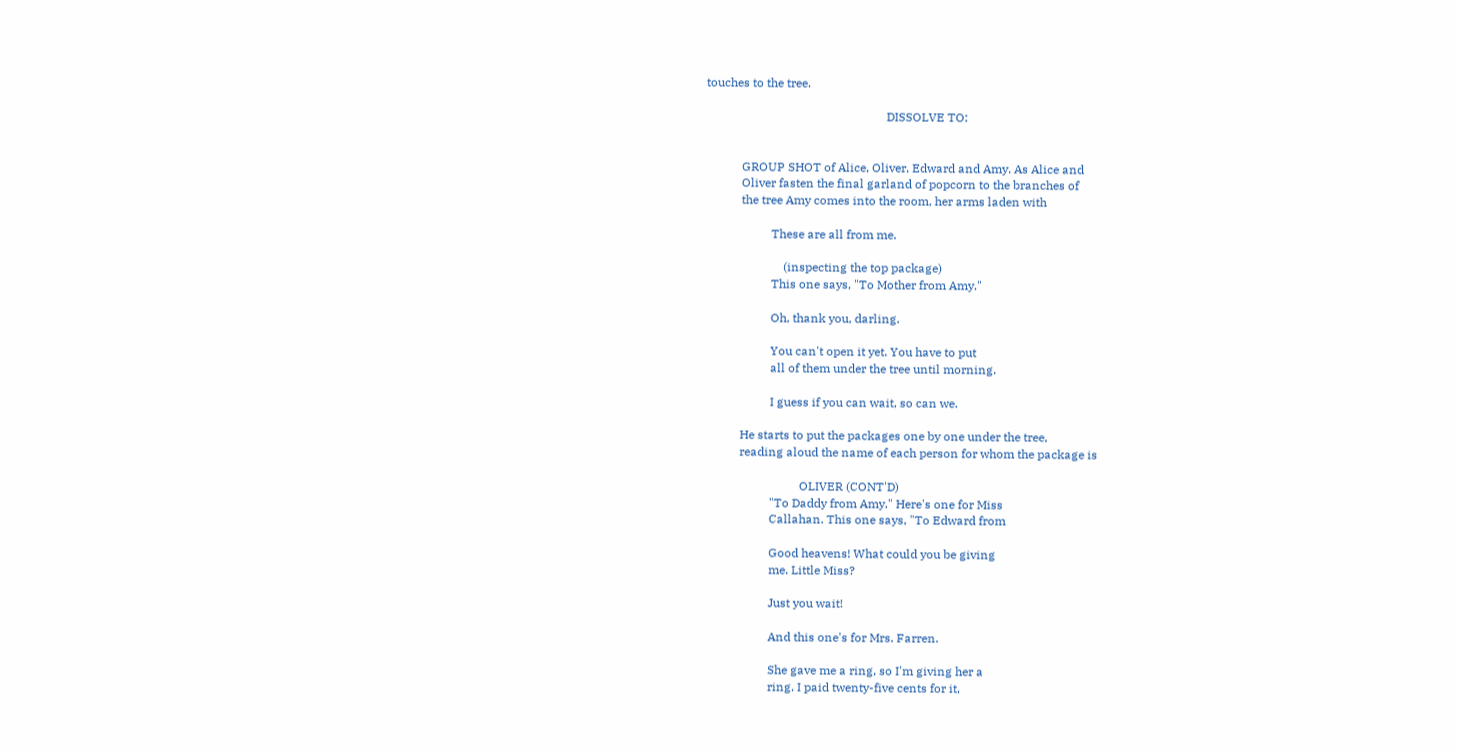touches to the tree.

                                                            DISSOLVE TO:


            GROUP SHOT of Alice, Oliver, Edward and Amy. As Alice and
            Oliver fasten the final garland of popcorn to the branches of
            the tree Amy comes into the room, her arms laden with

                      These are all from me.

                          (inspecting the top package)
                      This one says, "To Mother from Amy."

                      Oh, thank you, darling.

                      You can't open it yet. You have to put
                      all of them under the tree until morning.

                      I guess if you can wait, so can we.

            He starts to put the packages one by one under the tree,
            reading aloud the name of each person for whom the package is

                                OLIVER (CONT'D)
                      "To Daddy from Amy." Here's one for Miss
                      Callahan. This one says, "To Edward from

                      Good heavens! What could you be giving
                      me. Little Miss?

                      Just you wait!

                      And this one's for Mrs. Farren.

                      She gave me a ring, so I'm giving her a
                      ring. I paid twenty-five cents for it,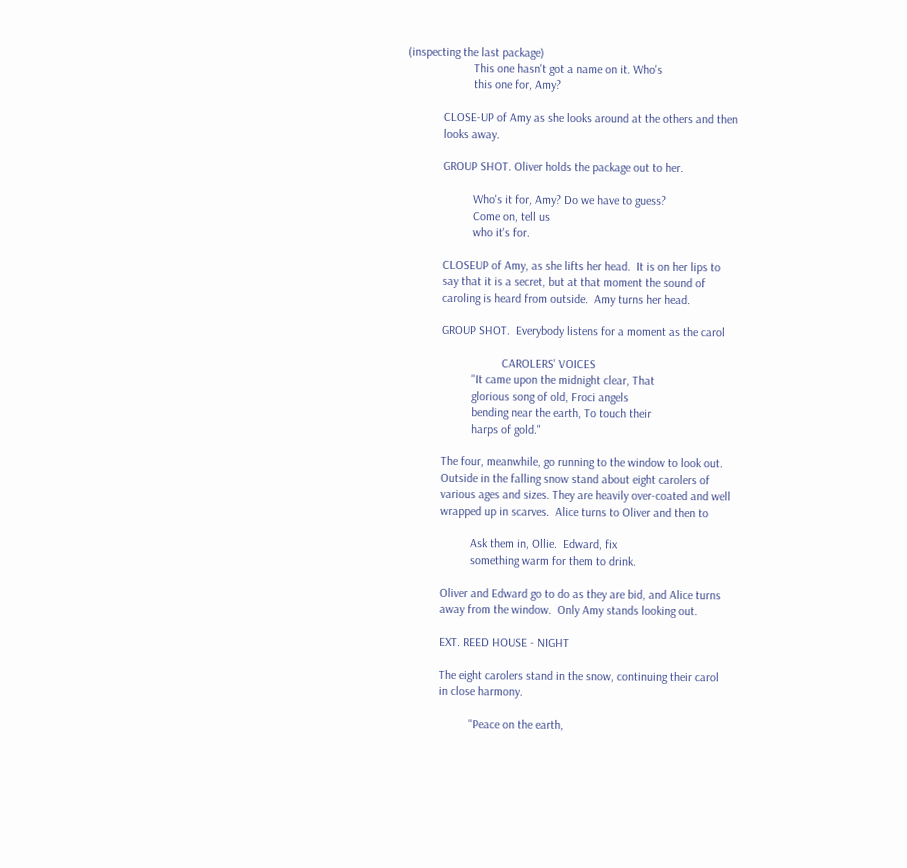(inspecting the last package)
                      This one hasn't got a name on it. Who's
                      this one for, Amy?

            CLOSE-UP of Amy as she looks around at the others and then
            looks away.

            GROUP SHOT. Oliver holds the package out to her.

                      Who's it for, Amy? Do we have to guess?
                      Come on, tell us
                      who it's for.

            CLOSEUP of Amy, as she lifts her head.  It is on her lips to
            say that it is a secret, but at that moment the sound of
            caroling is heard from outside.  Amy turns her head.

            GROUP SHOT.  Everybody listens for a moment as the carol

                                CAROLERS' VOICES
                      "It came upon the midnight clear, That
                      glorious song of old, Froci angels
                      bending near the earth, To touch their
                      harps of gold."

            The four, meanwhile, go running to the window to look out.
            Outside in the falling snow stand about eight carolers of
            various ages and sizes. They are heavily over-coated and well
            wrapped up in scarves.  Alice turns to Oliver and then to

                      Ask them in, Ollie.  Edward, fix
                      something warm for them to drink.

            Oliver and Edward go to do as they are bid, and Alice turns
            away from the window.  Only Amy stands looking out.

            EXT. REED HOUSE - NIGHT

            The eight carolers stand in the snow, continuing their carol
            in close harmony.

                      "Peace on the earth,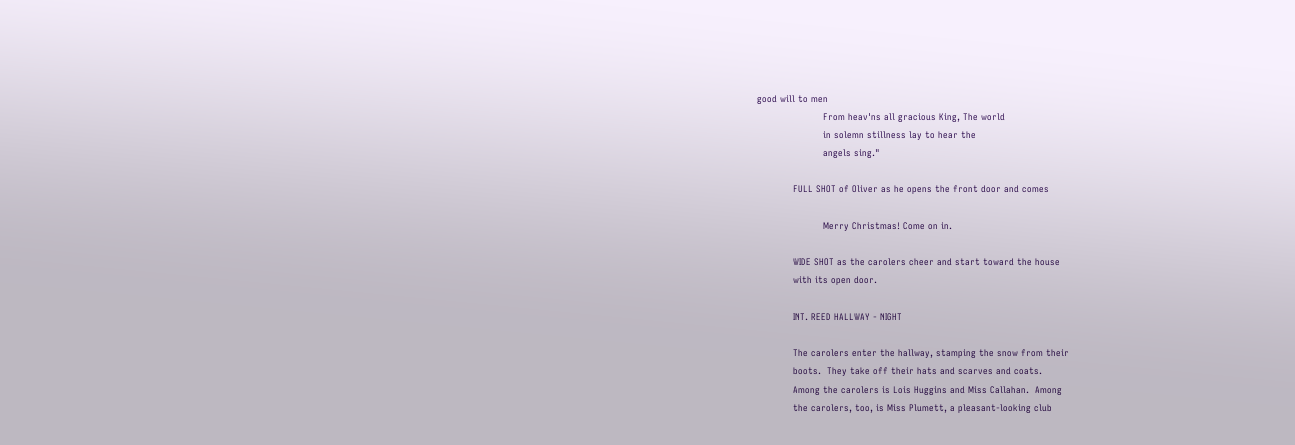good will to men
                      From heav'ns all gracious King, The world
                      in solemn stillness lay to hear the
                      angels sing."

            FULL SHOT of Oliver as he opens the front door and comes

                      Merry Christmas! Come on in.

            WIDE SHOT as the carolers cheer and start toward the house
            with its open door.

            INT. REED HALLWAY - NIGHT

            The carolers enter the hallway, stamping the snow from their
            boots.  They take off their hats and scarves and coats.
            Among the carolers is Lois Huggins and Miss Callahan.  Among
            the carolers, too, is Miss Plumett, a pleasant-looking club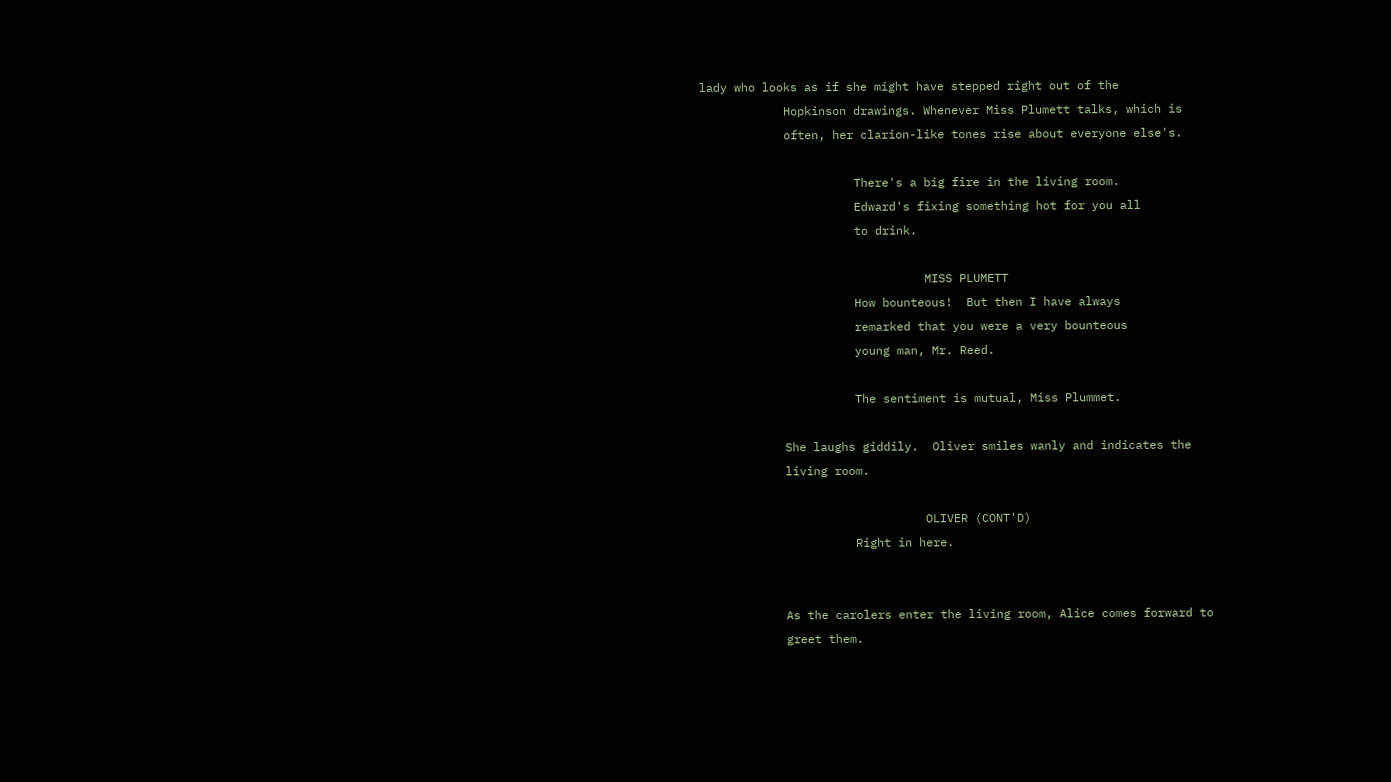lady who looks as if she might have stepped right out of the
            Hopkinson drawings. Whenever Miss Plumett talks, which is
            often, her clarion-like tones rise about everyone else's.

                      There's a big fire in the living room.
                      Edward's fixing something hot for you all
                      to drink.

                                MISS PLUMETT
                      How bounteous!  But then I have always
                      remarked that you were a very bounteous
                      young man, Mr. Reed.

                      The sentiment is mutual, Miss Plummet.

            She laughs giddily.  Oliver smiles wanly and indicates the
            living room.

                                OLIVER (CONT'D)
                      Right in here.


            As the carolers enter the living room, Alice comes forward to
            greet them.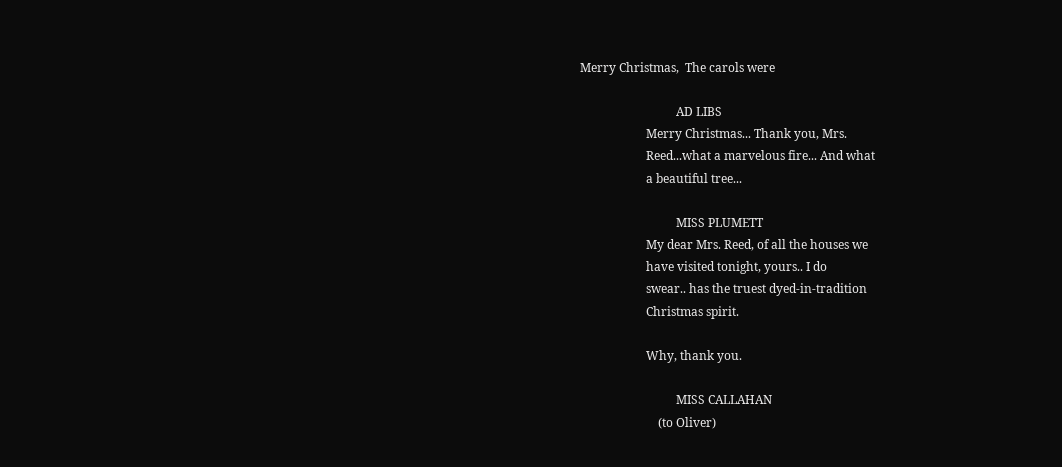Merry Christmas,  The carols were

                                AD LIBS
                      Merry Christmas... Thank you, Mrs.
                      Reed...what a marvelous fire... And what
                      a beautiful tree...

                                MISS PLUMETT
                      My dear Mrs. Reed, of all the houses we
                      have visited tonight, yours.. I do
                      swear.. has the truest dyed-in-tradition
                      Christmas spirit.

                      Why, thank you.

                                MISS CALLAHAN
                          (to Oliver)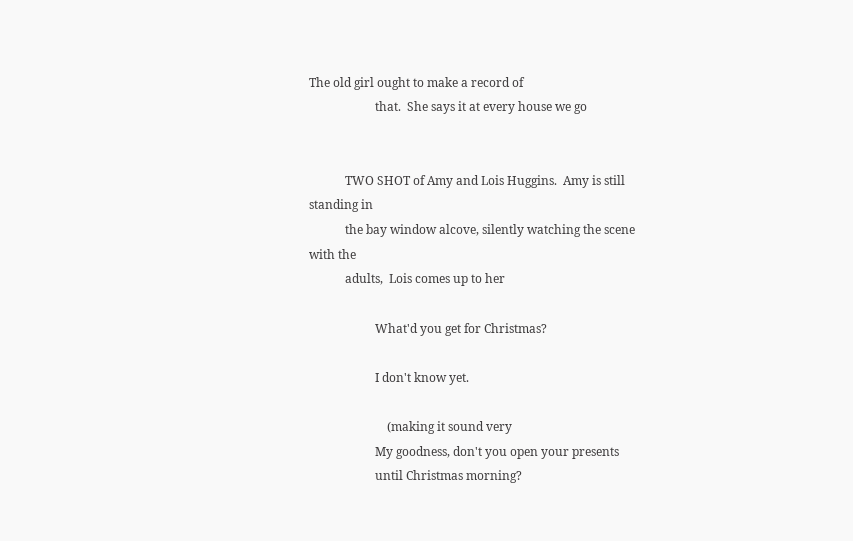The old girl ought to make a record of
                      that.  She says it at every house we go


            TWO SHOT of Amy and Lois Huggins.  Amy is still standing in
            the bay window alcove, silently watching the scene with the
            adults,  Lois comes up to her

                      What'd you get for Christmas?

                      I don't know yet.

                          (making it sound very
                      My goodness, don't you open your presents
                      until Christmas morning?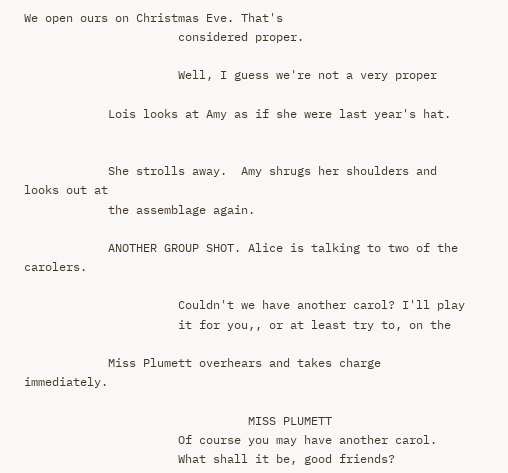We open ours on Christmas Eve. That's
                      considered proper.

                      Well, I guess we're not a very proper

            Lois looks at Amy as if she were last year's hat.


            She strolls away.  Amy shrugs her shoulders and looks out at
            the assemblage again.

            ANOTHER GROUP SHOT. Alice is talking to two of the carolers.

                      Couldn't we have another carol? I'll play
                      it for you,, or at least try to, on the

            Miss Plumett overhears and takes charge immediately.

                                MISS PLUMETT
                      Of course you may have another carol.
                      What shall it be, good friends?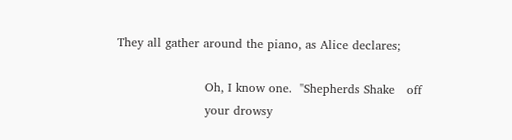They all gather around the piano, as Alice declares;

                      Oh, I know one.  "Shepherds Shake   off
                      your drowsy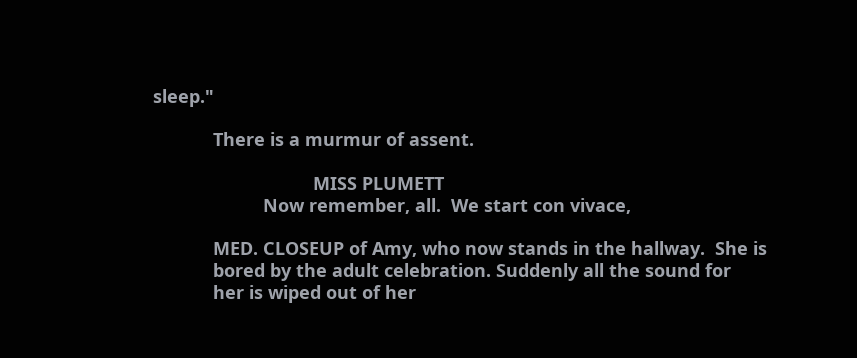sleep."

            There is a murmur of assent.

                                MISS PLUMETT
                      Now remember, all.  We start con vivace,

            MED. CLOSEUP of Amy, who now stands in the hallway.  She is
            bored by the adult celebration. Suddenly all the sound for
            her is wiped out of her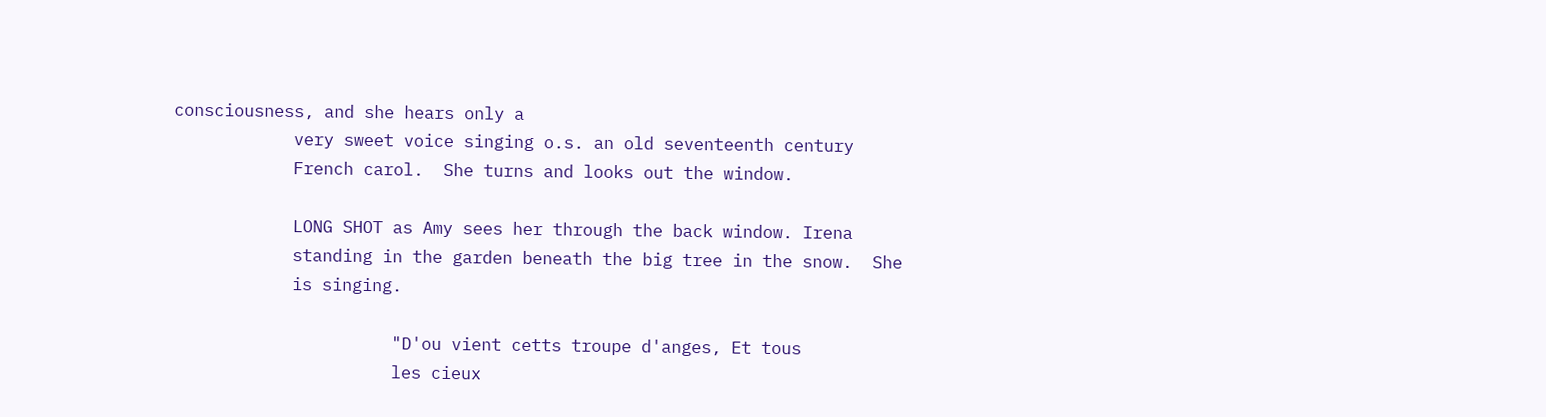consciousness, and she hears only a
            very sweet voice singing o.s. an old seventeenth century
            French carol.  She turns and looks out the window.

            LONG SHOT as Amy sees her through the back window. Irena
            standing in the garden beneath the big tree in the snow.  She
            is singing.

                      "D'ou vient cetts troupe d'anges, Et tous
                      les cieux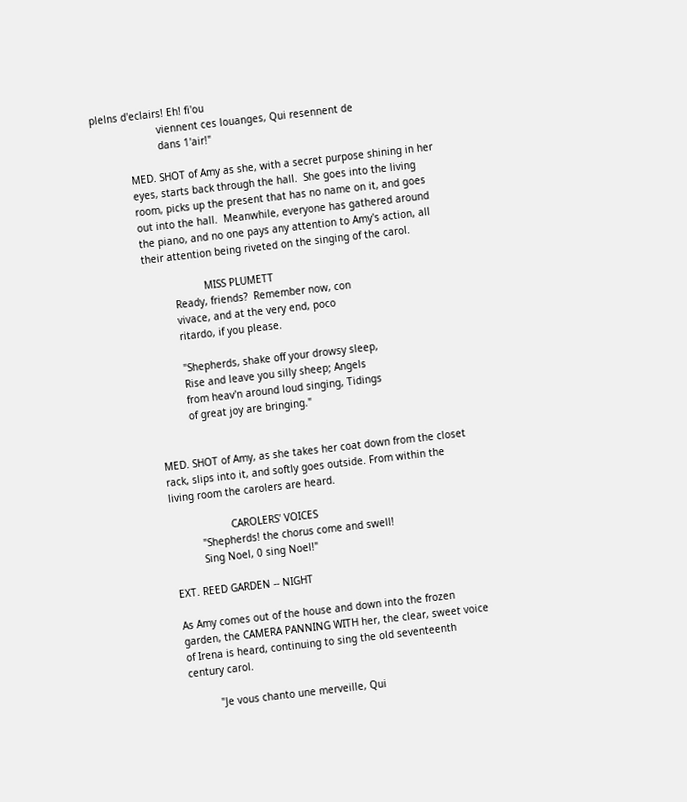plelns d'eclairs! Eh! fi'ou
                      viennent ces louanges, Qui resennent de
                      dans 1'air!"

            MED. SHOT of Amy as she, with a secret purpose shining in her
            eyes, starts back through the hall.  She goes into the living
            room, picks up the present that has no name on it, and goes
            out into the hall.  Meanwhile, everyone has gathered around
            the piano, and no one pays any attention to Amy's action, all
            their attention being riveted on the singing of the carol.

                                MISS PLUMETT
                      Ready, friends?  Remember now, con
                      vivace, and at the very end, poco
                      ritardo, if you please.

                      "Shepherds, shake off your drowsy sleep,
                      Rise and leave you silly sheep; Angels
                      from heav'n around loud singing, Tidings
                      of great joy are bringing."


            MED. SHOT of Amy, as she takes her coat down from the closet
            rack, slips into it, and softly goes outside. From within the
            living room the carolers are heard.

                                CAROLERS' VOICES
                      "Shepherds! the chorus come and swell!
                      Sing Noel, 0 sing Noel!"

            EXT. REED GARDEN -- NIGHT

            As Amy comes out of the house and down into the frozen
            garden, the CAMERA PANNING WITH her, the clear, sweet voice
            of Irena is heard, continuing to sing the old seventeenth
            century carol.

                      "Je vous chanto une merveille, Qui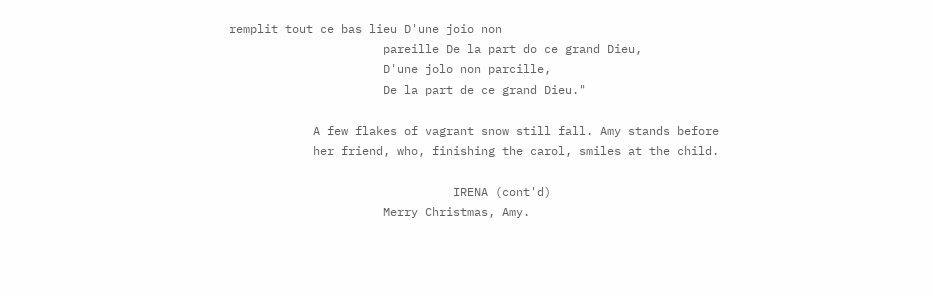remplit tout ce bas lieu D'une joio non
                      pareille De la part do ce grand Dieu,
                      D'une jolo non parcille,
                      De la part de ce grand Dieu."

            A few flakes of vagrant snow still fall. Amy stands before
            her friend, who, finishing the carol, smiles at the child.

                                IRENA (cont'd)
                      Merry Christmas, Amy.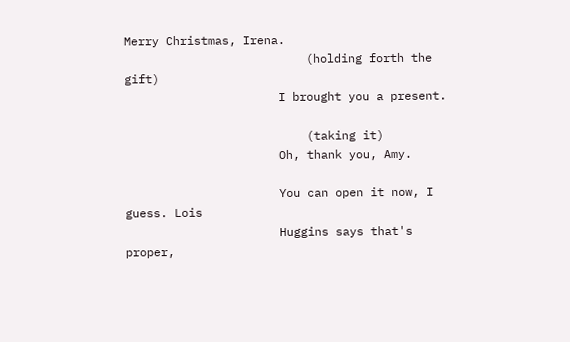Merry Christmas, Irena.
                          (holding forth the gift)
                      I brought you a present.

                          (taking it)
                      Oh, thank you, Amy.

                      You can open it now, I guess. Lois
                      Huggins says that's proper,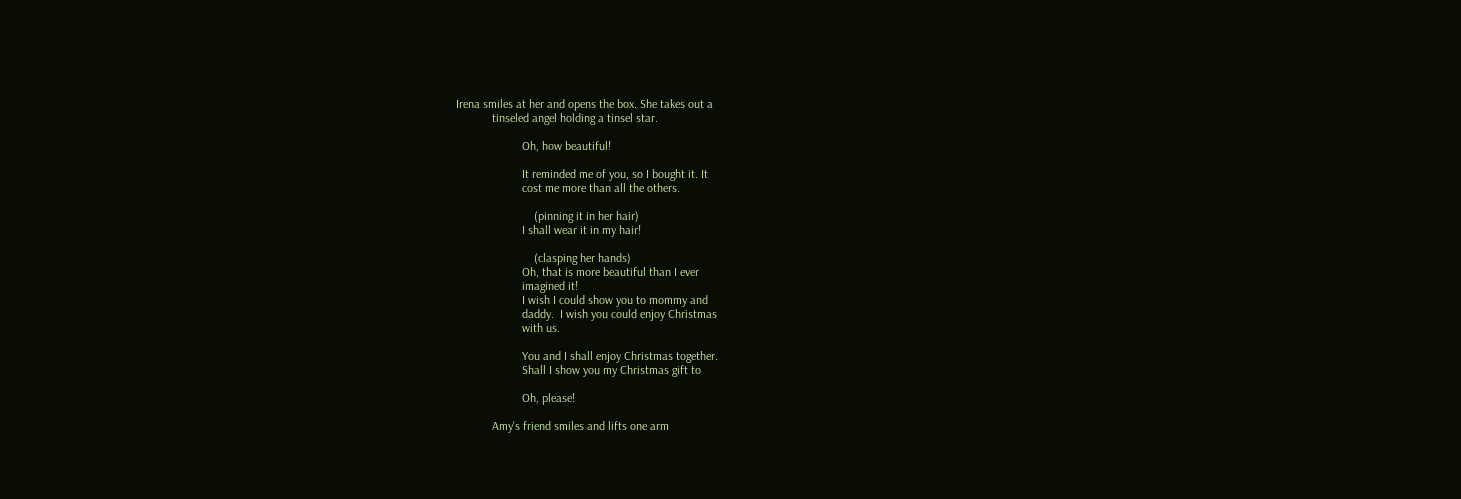Irena smiles at her and opens the box. She takes out a
            tinseled angel holding a tinsel star.

                      Oh, how beautiful!

                      It reminded me of you, so I bought it. It
                      cost me more than all the others.

                          (pinning it in her hair)
                      I shall wear it in my hair!

                          (clasping her hands)
                      Oh, that is more beautiful than I ever
                      imagined it!
                      I wish I could show you to mommy and
                      daddy.  I wish you could enjoy Christmas
                      with us.

                      You and I shall enjoy Christmas together.
                      Shall I show you my Christmas gift to

                      Oh, please!

            Amy's friend smiles and lifts one arm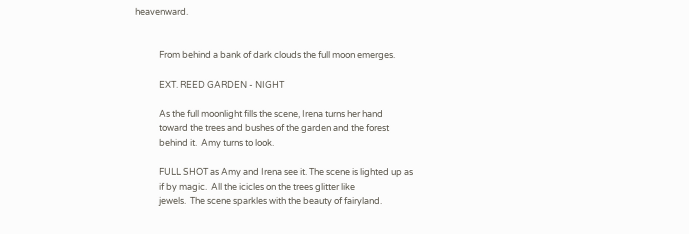heavenward.


            From behind a bank of dark clouds the full moon emerges.

            EXT. REED GARDEN - NIGHT

            As the full moonlight fills the scene, Irena turns her hand
            toward the trees and bushes of the garden and the forest
            behind it.  Amy turns to look.

            FULL SHOT as Amy and Irena see it. The scene is lighted up as
            if by magic.  All the icicles on the trees glitter like
            jewels.  The scene sparkles with the beauty of fairyland.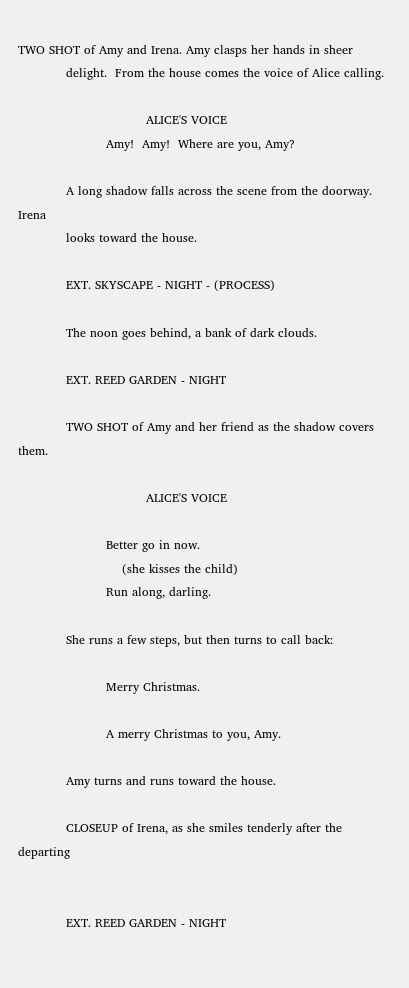TWO SHOT of Amy and Irena. Amy clasps her hands in sheer
            delight.  From the house comes the voice of Alice calling.

                                ALICE'S VOICE
                      Amy!  Amy!  Where are you, Amy?

            A long shadow falls across the scene from the doorway. Irena
            looks toward the house.

            EXT. SKYSCAPE - NIGHT - (PROCESS)

            The noon goes behind, a bank of dark clouds.

            EXT. REED GARDEN - NIGHT

            TWO SHOT of Amy and her friend as the shadow covers them.

                                ALICE'S VOICE

                      Better go in now.
                          (she kisses the child)
                      Run along, darling.

            She runs a few steps, but then turns to call back:

                      Merry Christmas.

                      A merry Christmas to you, Amy.

            Amy turns and runs toward the house.

            CLOSEUP of Irena, as she smiles tenderly after the departing


            EXT. REED GARDEN - NIGHT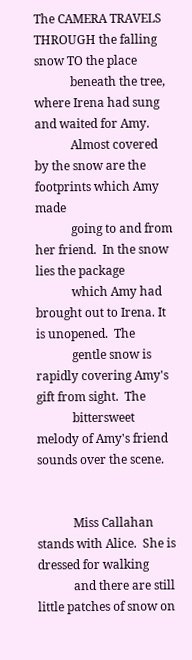The CAMERA TRAVELS THROUGH the falling snow TO the place
            beneath the tree, where Irena had sung and waited for Amy.
            Almost covered by the snow are the footprints which Amy made
            going to and from her friend.  In the snow lies the package
            which Amy had brought out to Irena. It is unopened.  The
            gentle snow is rapidly covering Amy's gift from sight.  The
            bittersweet melody of Amy's friend sounds over the scene.


            Miss Callahan stands with Alice.  She is dressed for walking
            and there are still little patches of snow on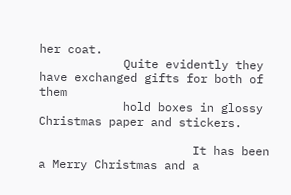her coat.
            Quite evidently they have exchanged gifts for both of them
            hold boxes in glossy Christmas paper and stickers.

                      It has been a Merry Christmas and a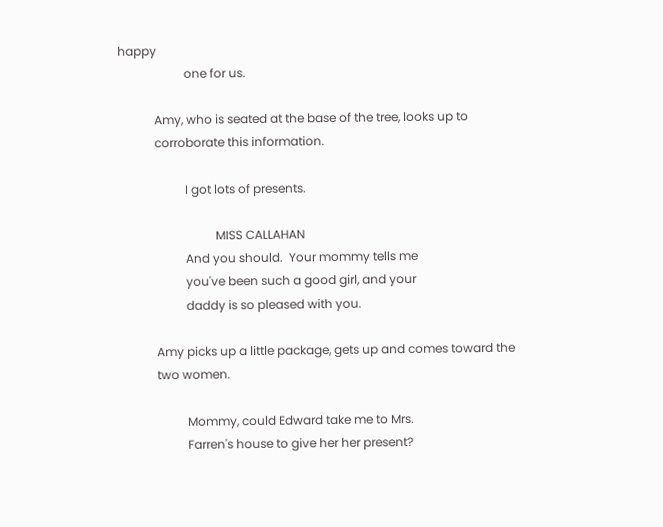happy
                      one for us.

            Amy, who is seated at the base of the tree, looks up to
            corroborate this information.

                      I got lots of presents.

                                MISS CALLAHAN
                      And you should.  Your mommy tells me
                      you've been such a good girl, and your
                      daddy is so pleased with you.

            Amy picks up a little package, gets up and comes toward the
            two women.

                      Mommy, could Edward take me to Mrs.
                      Farren's house to give her her present?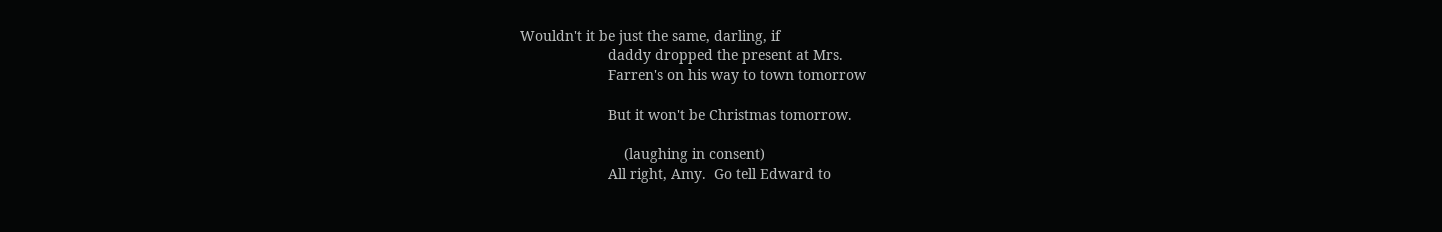Wouldn't it be just the same, darling, if
                      daddy dropped the present at Mrs.
                      Farren's on his way to town tomorrow

                      But it won't be Christmas tomorrow.

                          (laughing in consent)
                      All right, Amy.  Go tell Edward to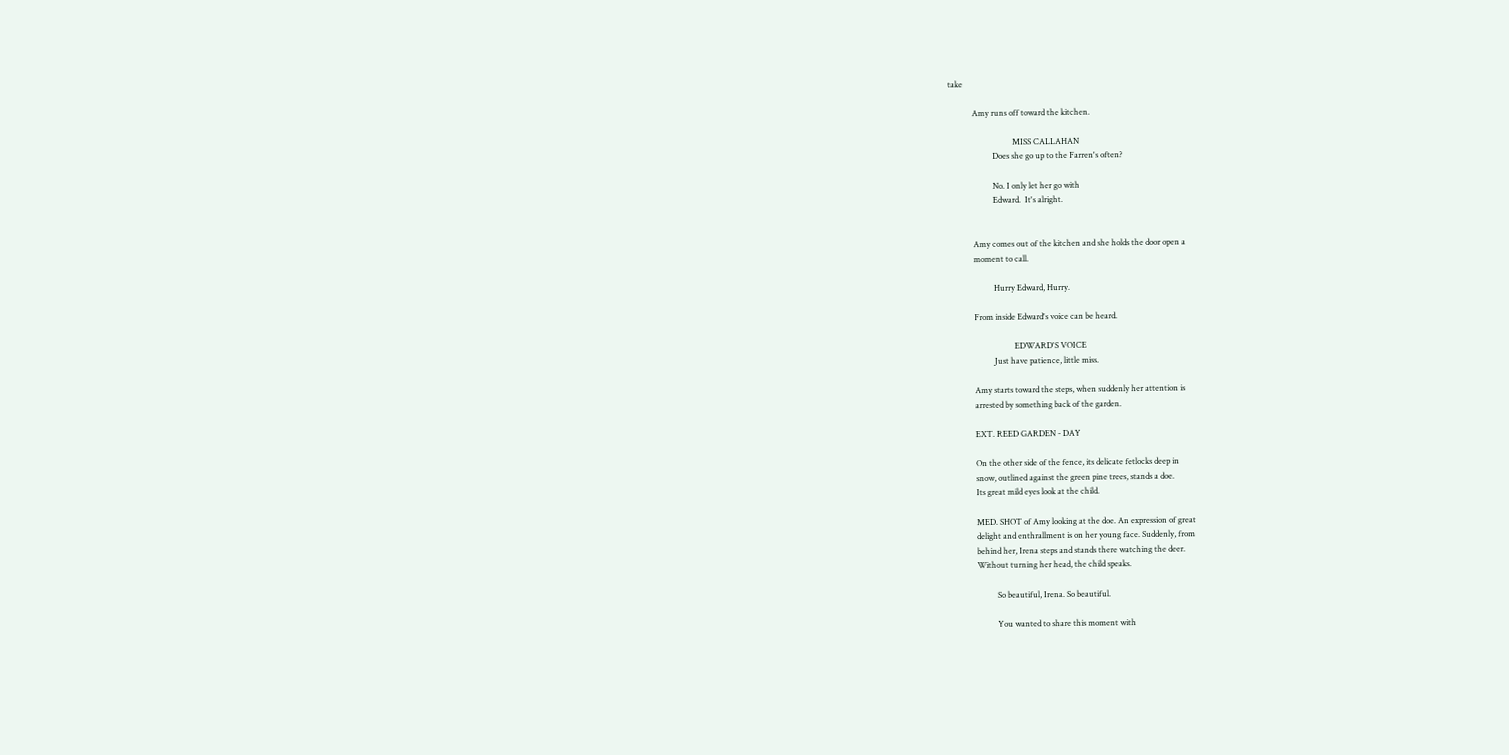take

            Amy runs off toward the kitchen.

                                MISS CALLAHAN
                      Does she go up to the Farren's often?

                      No. I only let her go with
                      Edward.  It's alright.


            Amy comes out of the kitchen and she holds the door open a
            moment to call.

                      Hurry Edward, Hurry.

            From inside Edward's voice can be heard.

                                EDWARD'S VOICE
                      Just have patience, little miss.

            Amy starts toward the steps, when suddenly her attention is
            arrested by something back of the garden.

            EXT. REED GARDEN - DAY

            On the other side of the fence, its delicate fetlocks deep in
            snow, outlined against the green pine trees, stands a doe.
            Its great mild eyes look at the child.

            MED. SHOT of Amy looking at the doe. An expression of great
            delight and enthrallment is on her young face. Suddenly, from
            behind her, Irena steps and stands there watching the deer.
            Without turning her head, the child speaks.

                      So beautiful, Irena. So beautiful.

                      You wanted to share this moment with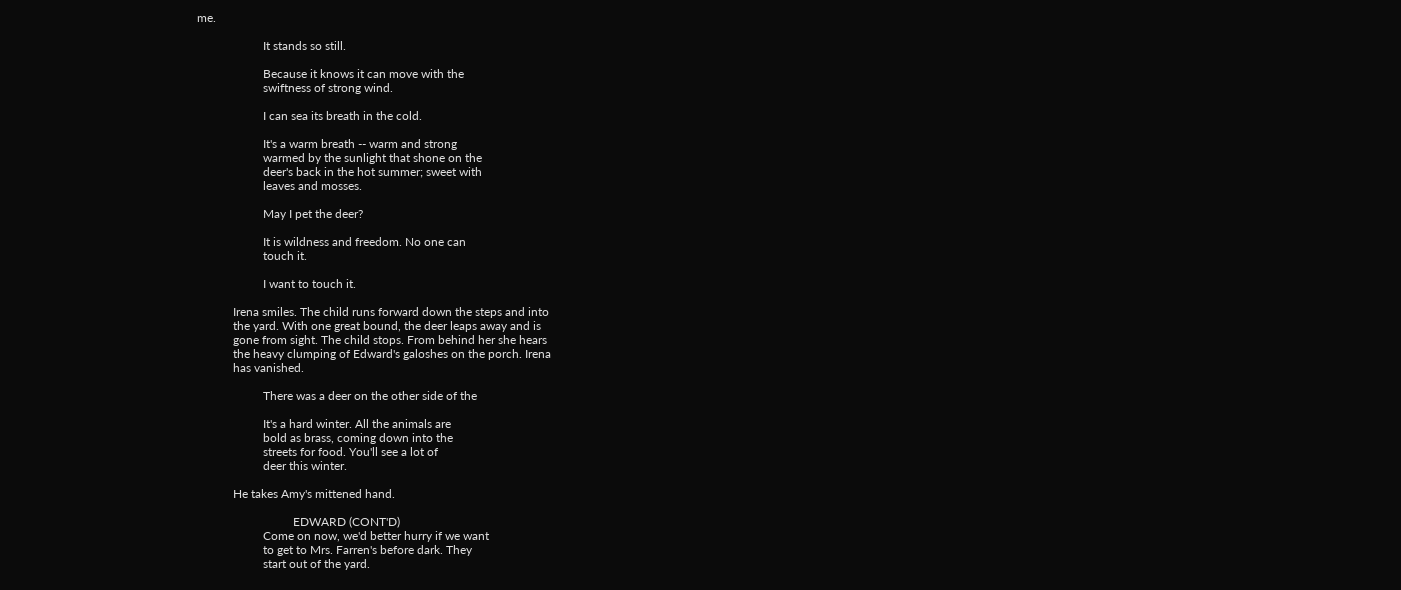me.

                      It stands so still.

                      Because it knows it can move with the
                      swiftness of strong wind.

                      I can sea its breath in the cold.

                      It's a warm breath -- warm and strong
                      warmed by the sunlight that shone on the
                      deer's back in the hot summer; sweet with
                      leaves and mosses.

                      May I pet the deer?

                      It is wildness and freedom. No one can
                      touch it.

                      I want to touch it.

            Irena smiles. The child runs forward down the steps and into
            the yard. With one great bound, the deer leaps away and is
            gone from sight. The child stops. From behind her she hears
            the heavy clumping of Edward's galoshes on the porch. Irena
            has vanished.

                      There was a deer on the other side of the

                      It's a hard winter. All the animals are
                      bold as brass, coming down into the
                      streets for food. You'll see a lot of
                      deer this winter.

            He takes Amy's mittened hand.

                                EDWARD (CONT'D)
                      Come on now, we'd better hurry if we want
                      to get to Mrs. Farren's before dark. They
                      start out of the yard.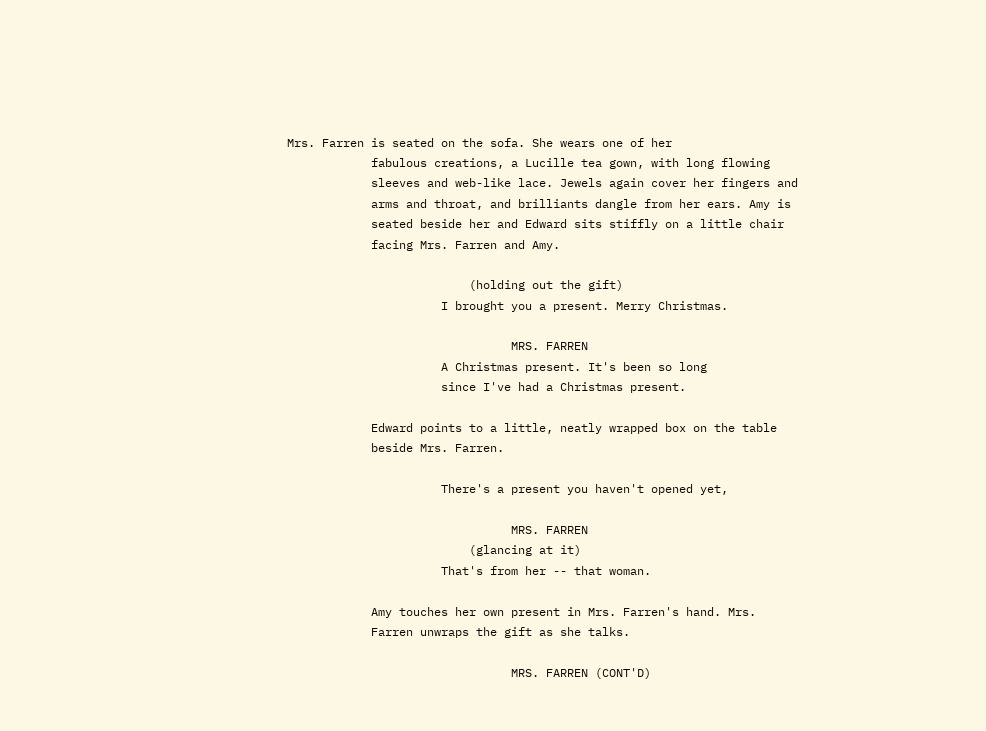Mrs. Farren is seated on the sofa. She wears one of her
            fabulous creations, a Lucille tea gown, with long flowing
            sleeves and web-like lace. Jewels again cover her fingers and
            arms and throat, and brilliants dangle from her ears. Amy is
            seated beside her and Edward sits stiffly on a little chair
            facing Mrs. Farren and Amy.

                          (holding out the gift)
                      I brought you a present. Merry Christmas.

                                MRS. FARREN
                      A Christmas present. It's been so long
                      since I've had a Christmas present.

            Edward points to a little, neatly wrapped box on the table
            beside Mrs. Farren.

                      There's a present you haven't opened yet,

                                MRS. FARREN
                          (glancing at it)
                      That's from her -- that woman.

            Amy touches her own present in Mrs. Farren's hand. Mrs.
            Farren unwraps the gift as she talks.

                                MRS. FARREN (CONT'D)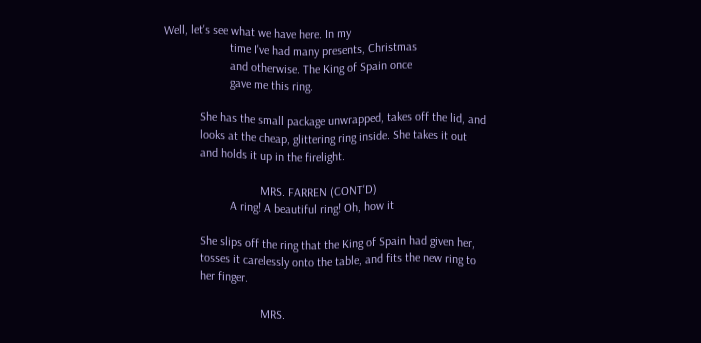Well, let's see what we have here. In my
                      time I've had many presents, Christmas
                      and otherwise. The King of Spain once
                      gave me this ring.

            She has the small package unwrapped, takes off the lid, and
            looks at the cheap, glittering ring inside. She takes it out
            and holds it up in the firelight.

                                MRS. FARREN (CONT'D)
                      A ring! A beautiful ring! Oh, how it

            She slips off the ring that the King of Spain had given her,
            tosses it carelessly onto the table, and fits the new ring to
            her finger.

                                MRS.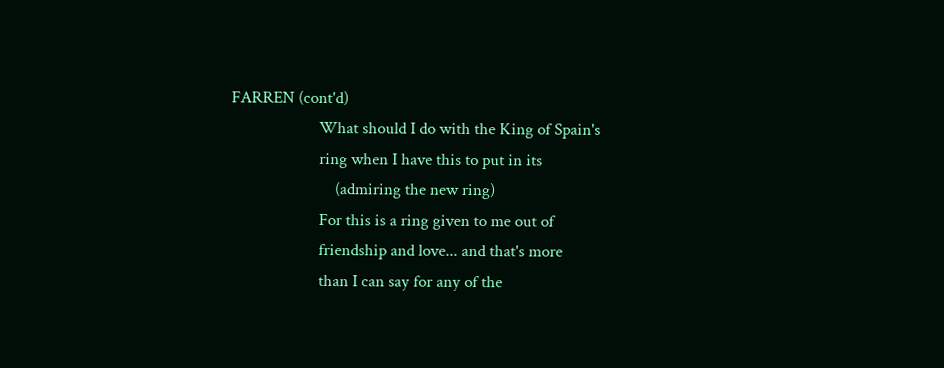FARREN (cont'd)
                      What should I do with the King of Spain's
                      ring when I have this to put in its
                          (admiring the new ring)
                      For this is a ring given to me out of
                      friendship and love... and that's more
                      than I can say for any of the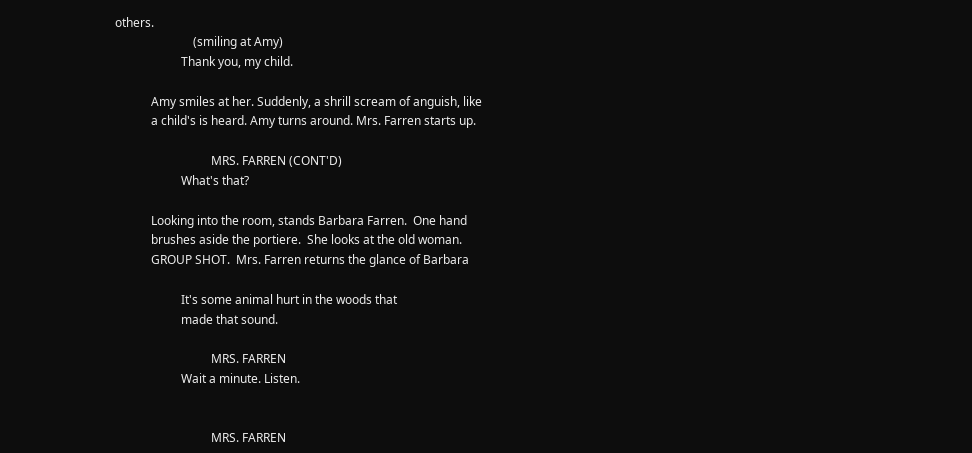others.
                          (smiling at Amy)
                      Thank you, my child.

            Amy smiles at her. Suddenly, a shrill scream of anguish, like
            a child's is heard. Amy turns around. Mrs. Farren starts up.

                                MRS. FARREN (CONT'D)
                      What's that?

            Looking into the room, stands Barbara Farren.  One hand
            brushes aside the portiere.  She looks at the old woman.
            GROUP SHOT.  Mrs. Farren returns the glance of Barbara

                      It's some animal hurt in the woods that
                      made that sound.

                                MRS. FARREN
                      Wait a minute. Listen.


                                MRS. FARREN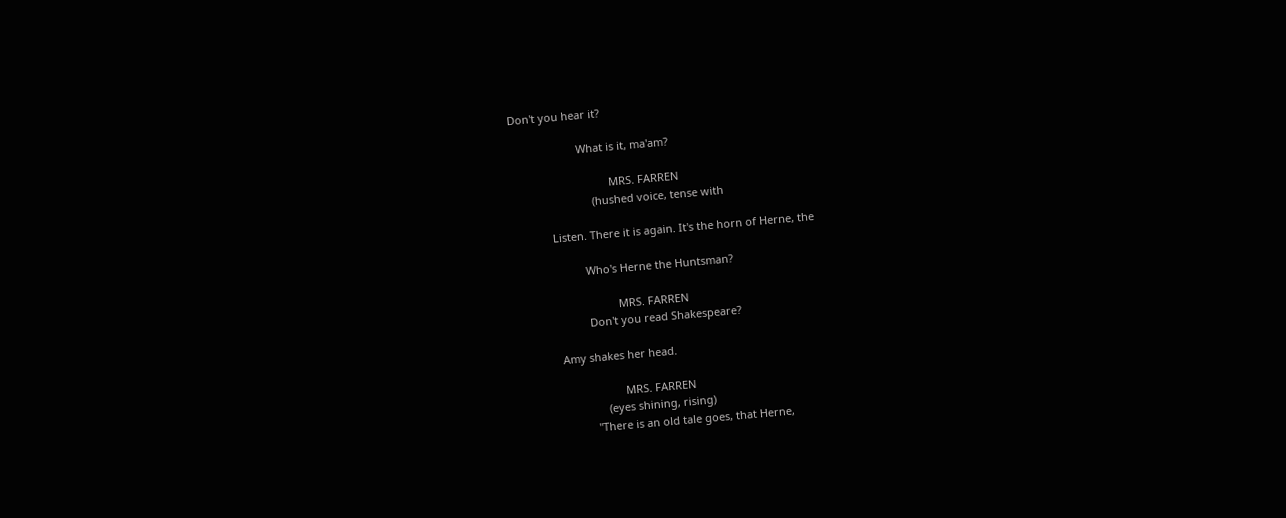Don't you hear it?

                      What is it, ma'am?

                                MRS. FARREN
                          (hushed voice, tense with

            Listen. There it is again. It's the horn of Herne, the

                      Who's Herne the Huntsman?

                                MRS. FARREN
                      Don't you read Shakespeare?

            Amy shakes her head.

                                MRS. FARREN
                          (eyes shining, rising)
                      "There is an old tale goes, that Herne,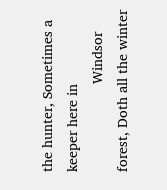the hunter, Sometimes a keeper here in
                      Windsor forest, Doth all the winter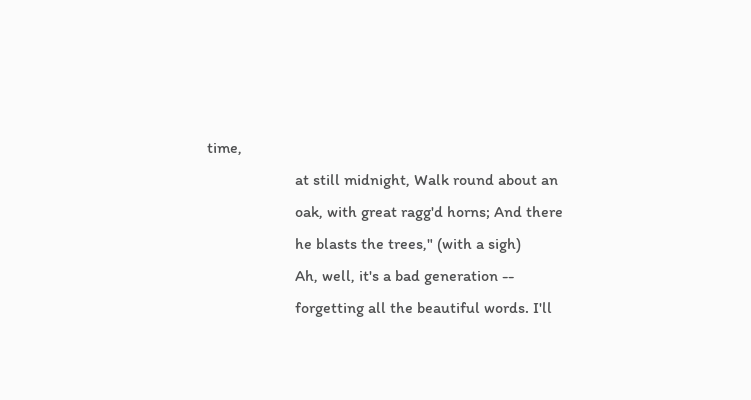time,
                      at still midnight, Walk round about an
                      oak, with great ragg'd horns; And there
                      he blasts the trees," (with a sigh)
                      Ah, well, it's a bad generation --
                      forgetting all the beautiful words. I'll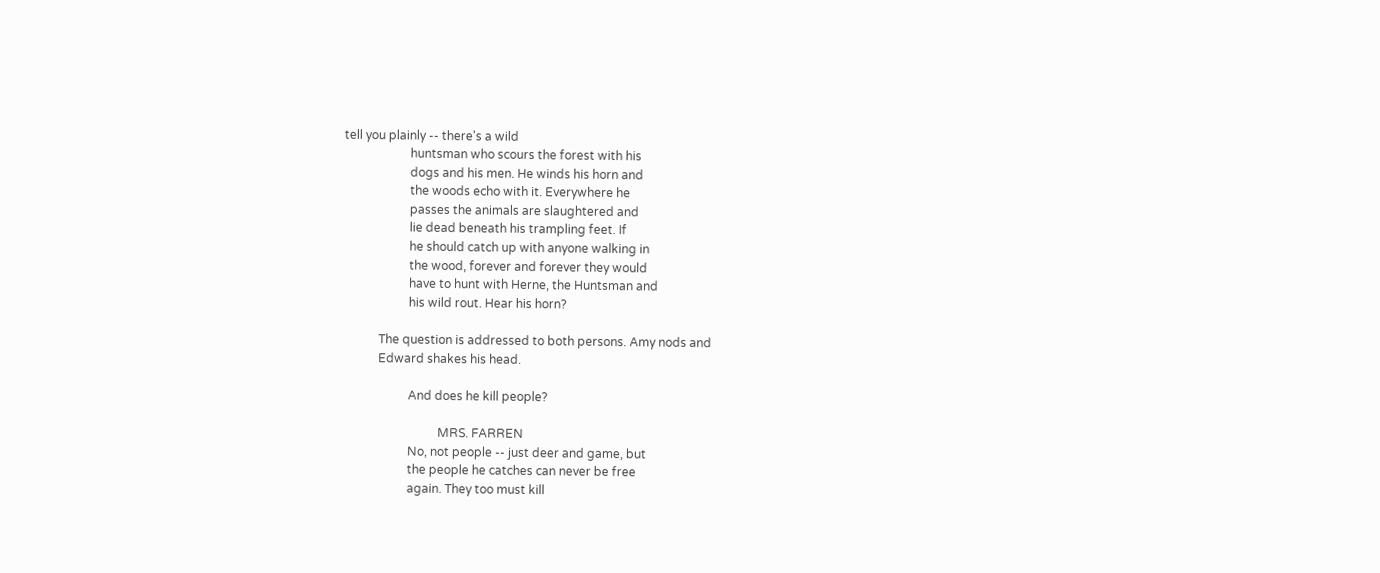tell you plainly -- there's a wild
                      huntsman who scours the forest with his
                      dogs and his men. He winds his horn and
                      the woods echo with it. Everywhere he
                      passes the animals are slaughtered and
                      lie dead beneath his trampling feet. If
                      he should catch up with anyone walking in
                      the wood, forever and forever they would
                      have to hunt with Herne, the Huntsman and
                      his wild rout. Hear his horn?

            The question is addressed to both persons. Amy nods and
            Edward shakes his head.

                      And does he kill people?

                                MRS. FARREN
                      No, not people -- just deer and game, but
                      the people he catches can never be free
                      again. They too must kill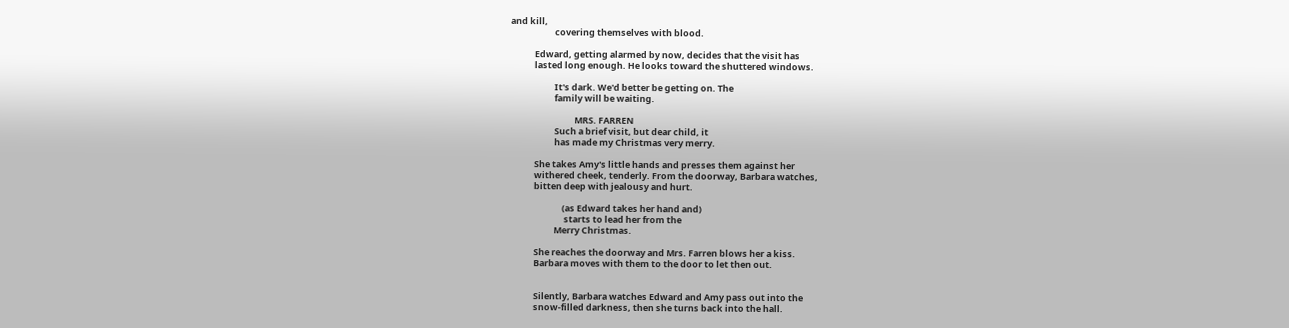and kill,
                      covering themselves with blood.

            Edward, getting alarmed by now, decides that the visit has
            lasted long enough. He looks toward the shuttered windows.

                      It's dark. We'd better be getting on. The
                      family will be waiting.

                                MRS. FARREN
                      Such a brief visit, but dear child, it
                      has made my Christmas very merry.

            She takes Amy's little hands and presses them against her
            withered cheek, tenderly. From the doorway, Barbara watches,
            bitten deep with jealousy and hurt.

                          (as Edward takes her hand and)
                           starts to lead her from the
                      Merry Christmas.

            She reaches the doorway and Mrs. Farren blows her a kiss.
            Barbara moves with them to the door to let then out.


            Silently, Barbara watches Edward and Amy pass out into the
            snow-filled darkness, then she turns back into the hall.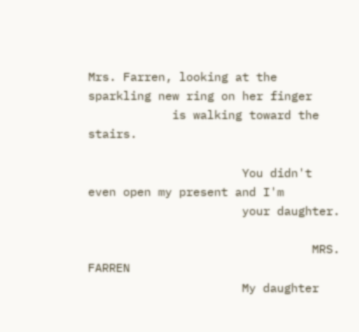Mrs. Farren, looking at the sparkling new ring on her finger
            is walking toward the stairs.

                      You didn't even open my present and I'm
                      your daughter.

                                MRS. FARREN
                      My daughter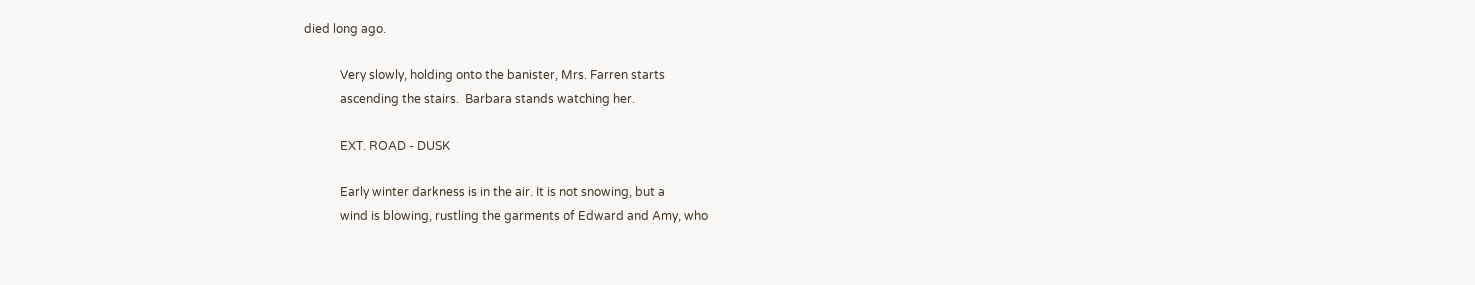died long ago.

            Very slowly, holding onto the banister, Mrs. Farren starts
            ascending the stairs.  Barbara stands watching her.

            EXT. ROAD - DUSK

            Early winter darkness is in the air. It is not snowing, but a
            wind is blowing, rustling the garments of Edward and Amy, who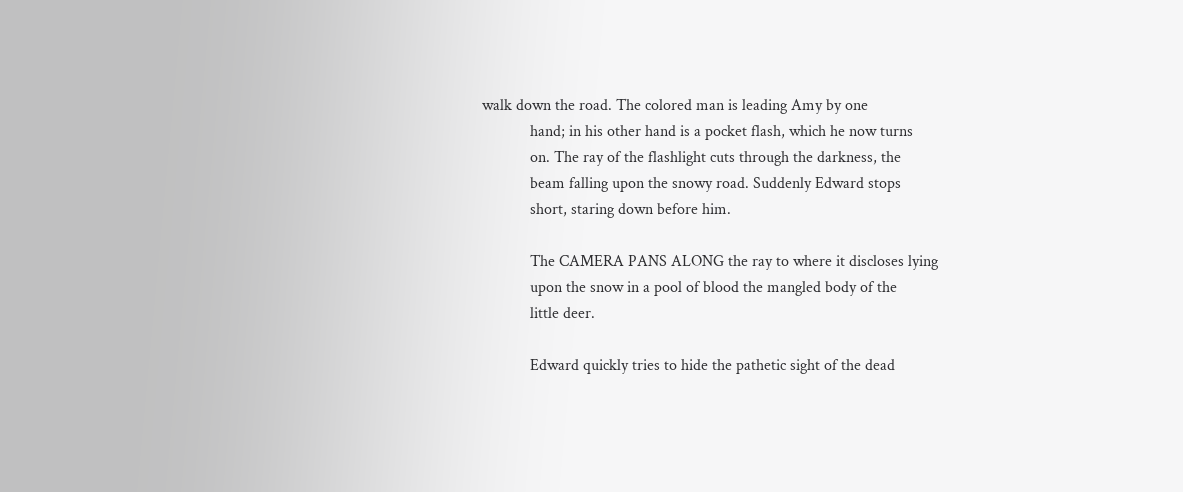walk down the road. The colored man is leading Amy by one
            hand; in his other hand is a pocket flash, which he now turns
            on. The ray of the flashlight cuts through the darkness, the
            beam falling upon the snowy road. Suddenly Edward stops
            short, staring down before him.

            The CAMERA PANS ALONG the ray to where it discloses lying
            upon the snow in a pool of blood the mangled body of the
            little deer.

            Edward quickly tries to hide the pathetic sight of the dead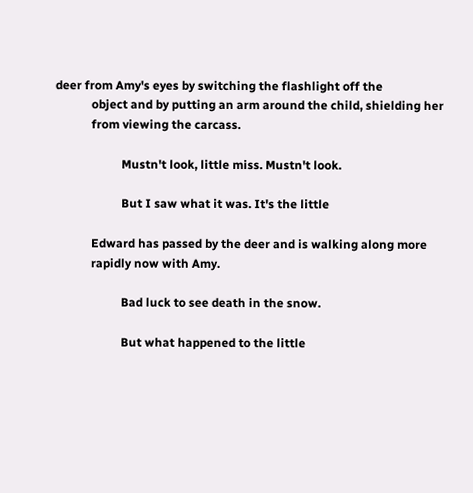deer from Amy's eyes by switching the flashlight off the
            object and by putting an arm around the child, shielding her
            from viewing the carcass.

                      Mustn't look, little miss. Mustn't look.

                      But I saw what it was. It's the little

            Edward has passed by the deer and is walking along more
            rapidly now with Amy.

                      Bad luck to see death in the snow.

                      But what happened to the little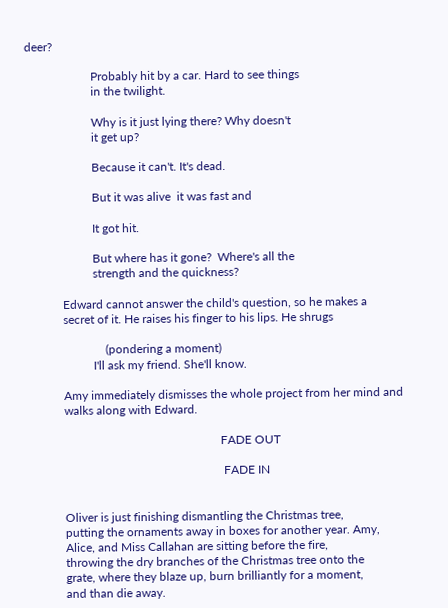deer?

                      Probably hit by a car. Hard to see things
                      in the twilight.

                      Why is it just lying there? Why doesn't
                      it get up?

                      Because it can't. It's dead.

                      But it was alive  it was fast and

                      It got hit.

                      But where has it gone?  Where's all the
                      strength and the quickness?

            Edward cannot answer the child's question, so he makes a
            secret of it. He raises his finger to his lips. He shrugs

                          (pondering a moment)
                      I'll ask my friend. She'll know.

            Amy immediately dismisses the whole project from her mind and
            walks along with Edward.

                                                                FADE OUT

                                                                 FADE IN


            Oliver is just finishing dismantling the Christmas tree,
            putting the ornaments away in boxes for another year. Amy,
            Alice, and Miss Callahan are sitting before the fire,
            throwing the dry branches of the Christmas tree onto the
            grate, where they blaze up, burn brilliantly for a moment,
            and than die away.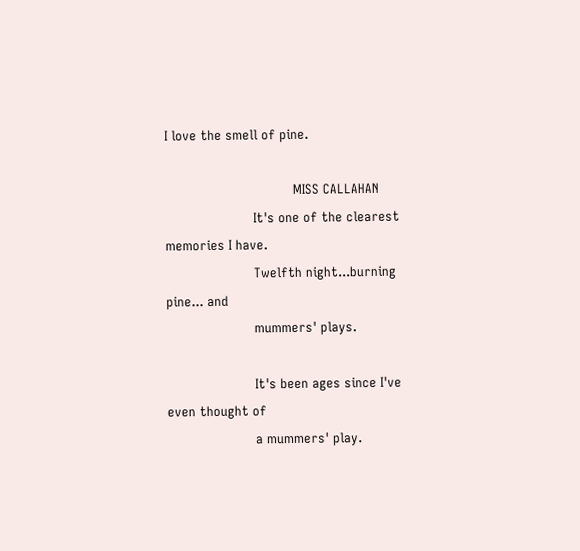I love the smell of pine.

                                MISS CALLAHAN
                      It's one of the clearest memories I have.
                      Twelfth night...burning pine... and
                      mummers' plays.

                      It's been ages since I've even thought of
                      a mummers' play.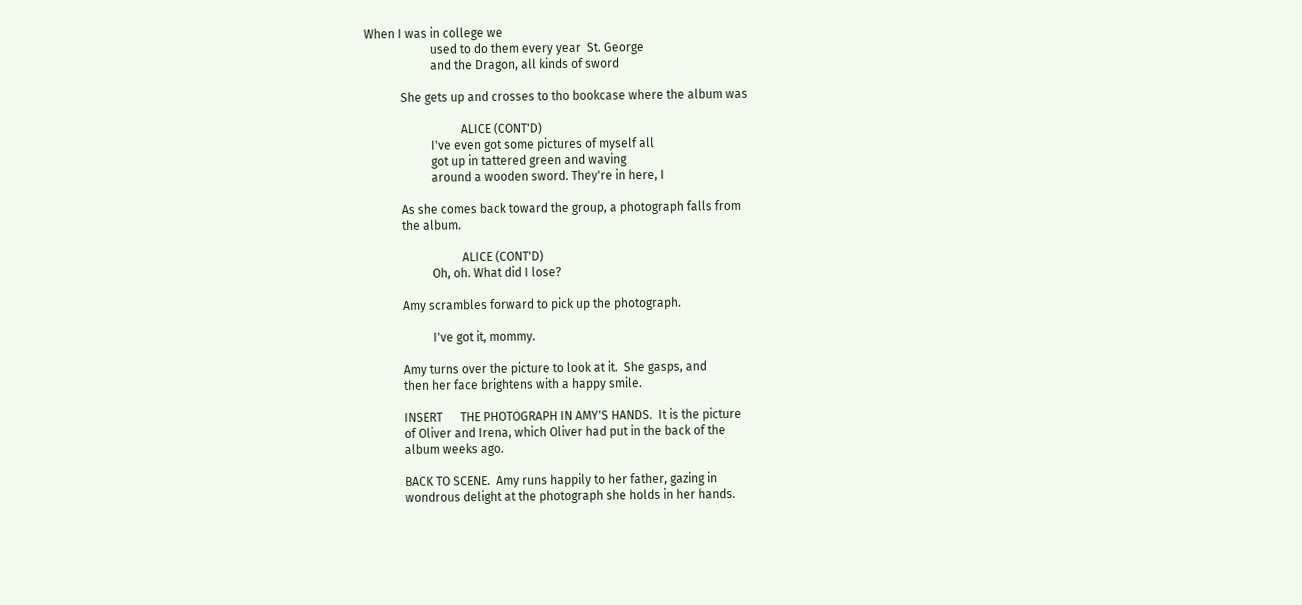When I was in college we
                      used to do them every year  St. George
                      and the Dragon, all kinds of sword

            She gets up and crosses to tho bookcase where the album was

                                ALICE (CONT'D)
                      I've even got some pictures of myself all
                      got up in tattered green and waving
                      around a wooden sword. They're in here, I

            As she comes back toward the group, a photograph falls from
            the album.

                                ALICE (CONT'D)
                      Oh, oh. What did I lose?

            Amy scrambles forward to pick up the photograph.

                      I've got it, mommy.

            Amy turns over the picture to look at it.  She gasps, and
            then her face brightens with a happy smile.

            INSERT      THE PHOTOGRAPH IN AMY'S HANDS.  It is the picture
            of Oliver and Irena, which Oliver had put in the back of the
            album weeks ago.

            BACK TO SCENE.  Amy runs happily to her father, gazing in
            wondrous delight at the photograph she holds in her hands.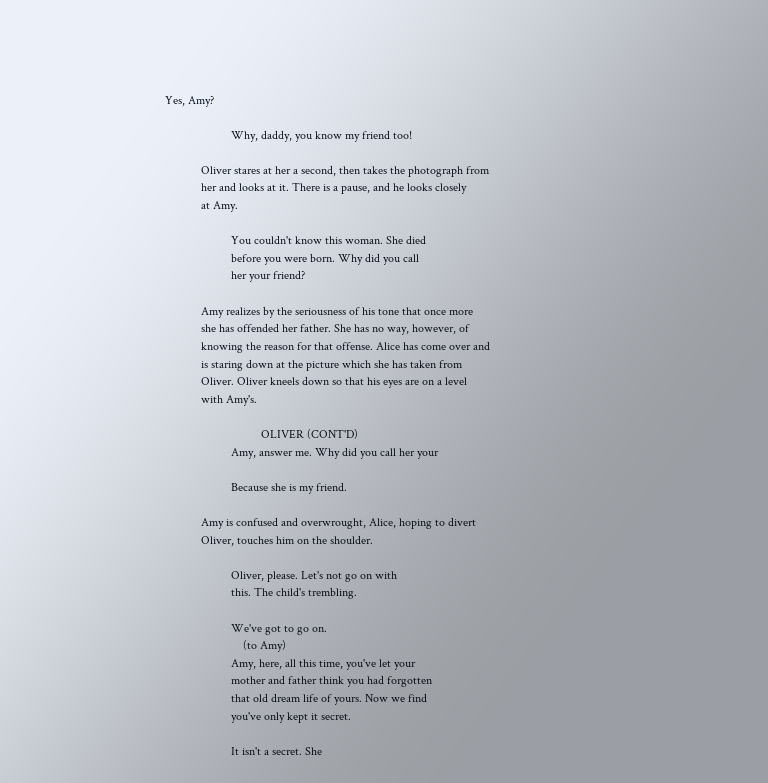Yes, Amy?

                      Why, daddy, you know my friend too!

            Oliver stares at her a second, then takes the photograph from
            her and looks at it. There is a pause, and he looks closely
            at Amy.

                      You couldn't know this woman. She died
                      before you were born. Why did you call
                      her your friend?

            Amy realizes by the seriousness of his tone that once more
            she has offended her father. She has no way, however, of
            knowing the reason for that offense. Alice has come over and
            is staring down at the picture which she has taken from
            Oliver. Oliver kneels down so that his eyes are on a level
            with Amy's.

                                OLIVER (CONT'D)
                      Amy, answer me. Why did you call her your

                      Because she is my friend.

            Amy is confused and overwrought, Alice, hoping to divert
            Oliver, touches him on the shoulder.

                      Oliver, please. Let's not go on with
                      this. The child's trembling.

                      We've got to go on.
                          (to Amy)
                      Amy, here, all this time, you've let your
                      mother and father think you had forgotten
                      that old dream life of yours. Now we find
                      you've only kept it secret.

                      It isn't a secret. She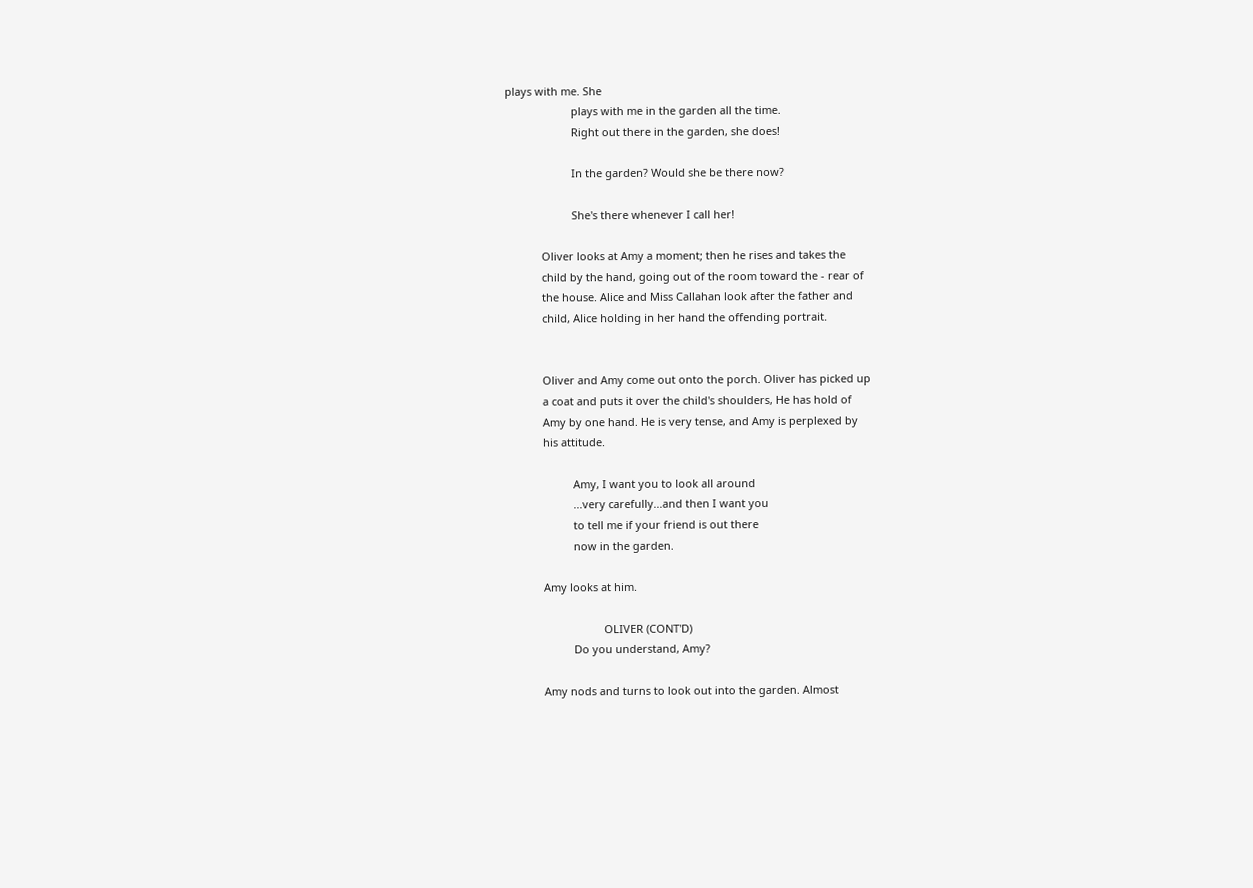plays with me. She
                      plays with me in the garden all the time.
                      Right out there in the garden, she does!

                      In the garden? Would she be there now?

                      She's there whenever I call her!

            Oliver looks at Amy a moment; then he rises and takes the
            child by the hand, going out of the room toward the - rear of
            the house. Alice and Miss Callahan look after the father and
            child, Alice holding in her hand the offending portrait.


            Oliver and Amy come out onto the porch. Oliver has picked up
            a coat and puts it over the child's shoulders, He has hold of
            Amy by one hand. He is very tense, and Amy is perplexed by
            his attitude.

                      Amy, I want you to look all around
                      ...very carefully...and then I want you
                      to tell me if your friend is out there
                      now in the garden.

            Amy looks at him.

                                OLIVER (CONT'D)
                      Do you understand, Amy?

            Amy nods and turns to look out into the garden. Almost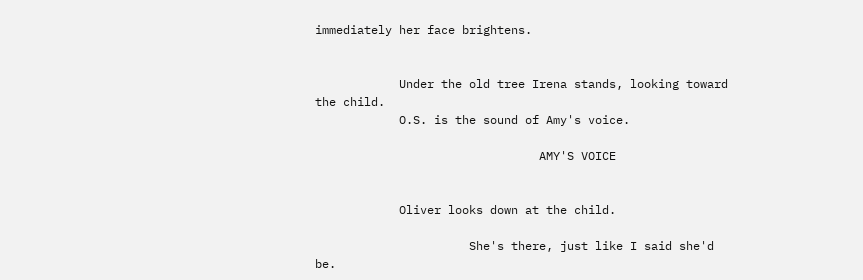immediately her face brightens.


            Under the old tree Irena stands, looking toward the child.
            O.S. is the sound of Amy's voice.

                                AMY'S VOICE


            Oliver looks down at the child.

                      She's there, just like I said she'd be.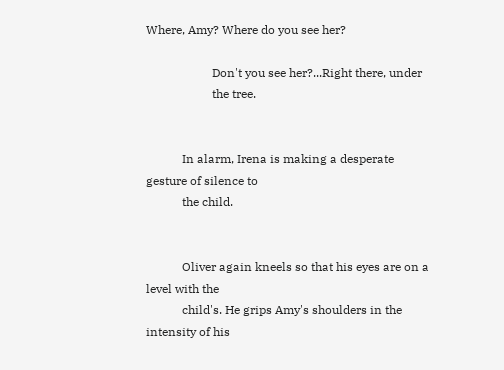Where, Amy? Where do you see her?

                      Don't you see her?...Right there, under
                      the tree.


            In alarm, Irena is making a desperate gesture of silence to
            the child.


            Oliver again kneels so that his eyes are on a level with the
            child's. He grips Amy's shoulders in the intensity of his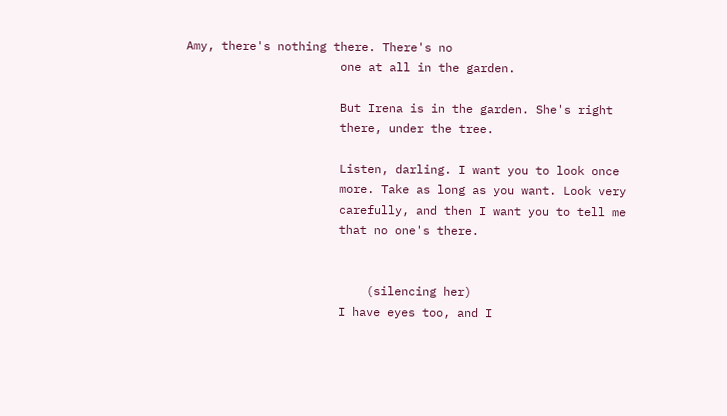Amy, there's nothing there. There's no
                      one at all in the garden.

                      But Irena is in the garden. She's right
                      there, under the tree.

                      Listen, darling. I want you to look once
                      more. Take as long as you want. Look very
                      carefully, and then I want you to tell me
                      that no one's there.


                          (silencing her)
                      I have eyes too, and I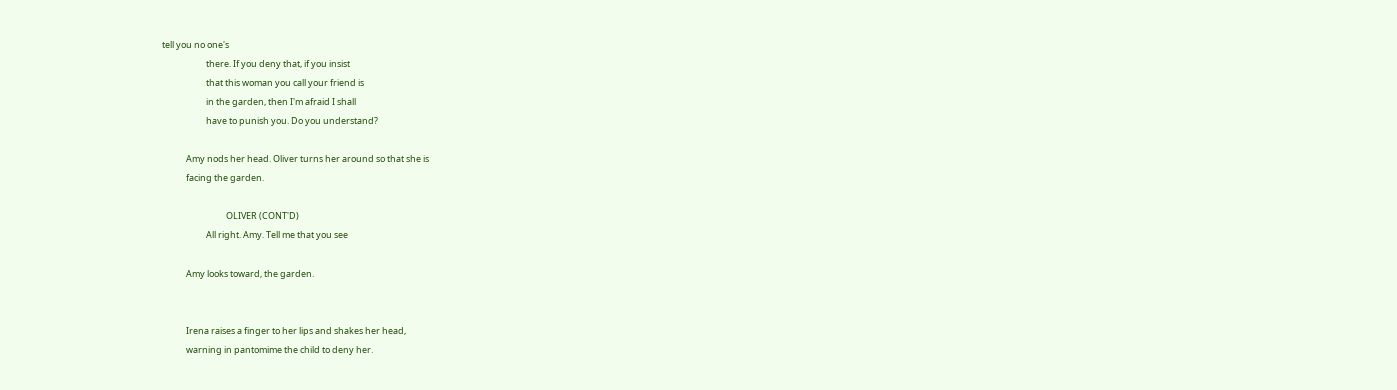tell you no one's
                      there. If you deny that, if you insist
                      that this woman you call your friend is
                      in the garden, then I'm afraid I shall
                      have to punish you. Do you understand?

            Amy nods her head. Oliver turns her around so that she is
            facing the garden.

                                OLIVER (CONT'D)
                      All right. Amy. Tell me that you see

            Amy looks toward, the garden.


            Irena raises a finger to her lips and shakes her head,
            warning in pantomime the child to deny her.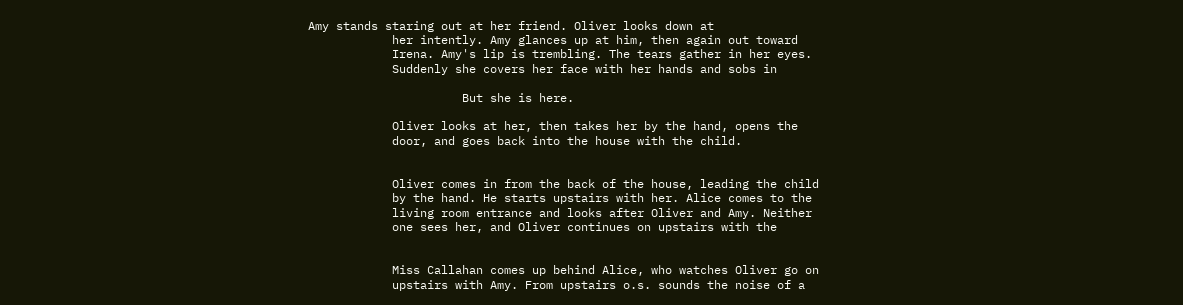Amy stands staring out at her friend. Oliver looks down at
            her intently. Amy glances up at him, then again out toward
            Irena. Amy's lip is trembling. The tears gather in her eyes.
            Suddenly she covers her face with her hands and sobs in

                      But she is here.

            Oliver looks at her, then takes her by the hand, opens the
            door, and goes back into the house with the child.


            Oliver comes in from the back of the house, leading the child
            by the hand. He starts upstairs with her. Alice comes to the
            living room entrance and looks after Oliver and Amy. Neither
            one sees her, and Oliver continues on upstairs with the


            Miss Callahan comes up behind Alice, who watches Oliver go on
            upstairs with Amy. From upstairs o.s. sounds the noise of a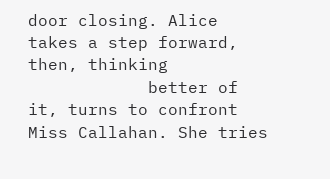door closing. Alice takes a step forward, then, thinking
            better of it, turns to confront Miss Callahan. She tries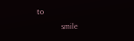to
            smile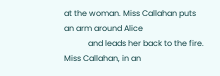at the woman. Miss Callahan puts an arm around Alice
            and leads her back to the fire. Miss Callahan, in an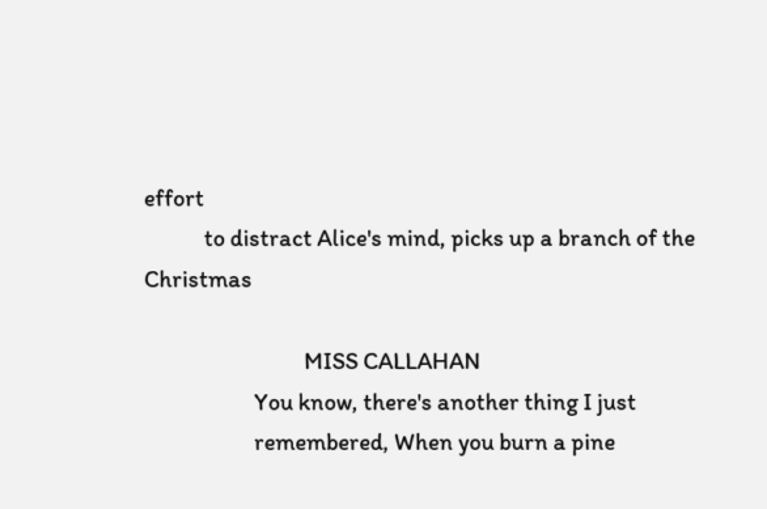effort
            to distract Alice's mind, picks up a branch of the Christmas

                                MISS CALLAHAN
                      You know, there's another thing I just
                      remembered, When you burn a pine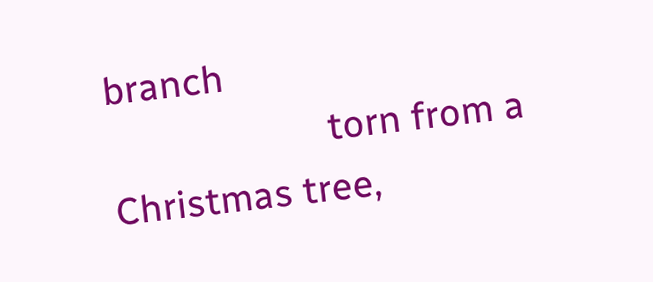branch
                      torn from a Christmas tree,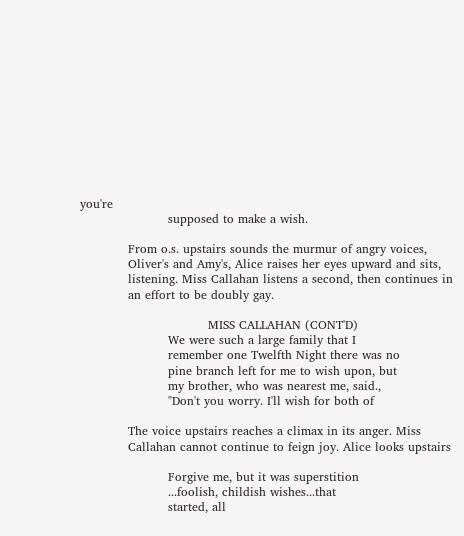you're
                      supposed to make a wish.

            From o.s. upstairs sounds the murmur of angry voices,
            Oliver's and Amy's, Alice raises her eyes upward and sits,
            listening. Miss Callahan listens a second, then continues in
            an effort to be doubly gay.

                                MISS CALLAHAN (CONT'D)
                      We were such a large family that I
                      remember one Twelfth Night there was no
                      pine branch left for me to wish upon, but
                      my brother, who was nearest me, said.,
                      "Don't you worry. I'll wish for both of

            The voice upstairs reaches a climax in its anger. Miss
            Callahan cannot continue to feign joy. Alice looks upstairs

                      Forgive me, but it was superstition
                      ...foolish, childish wishes...that
                      started, all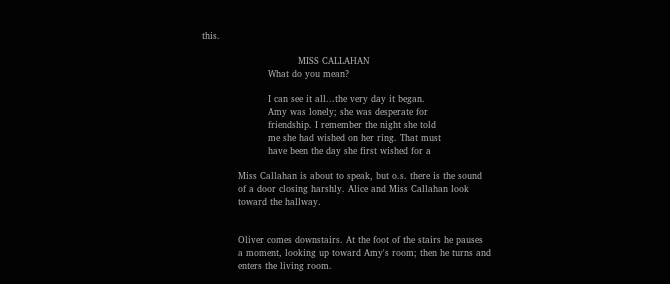this.

                                MISS CALLAHAN
                      What do you mean?

                      I can see it all...the very day it began.
                      Amy was lonely; she was desperate for
                      friendship. I remember the night she told
                      me she had wished on her ring. That must
                      have been the day she first wished for a

            Miss Callahan is about to speak, but o.s. there is the sound
            of a door closing harshly. Alice and Miss Callahan look
            toward the hallway.


            Oliver comes downstairs. At the foot of the stairs he pauses
            a moment, looking up toward Amy's room; then he turns and
            enters the living room.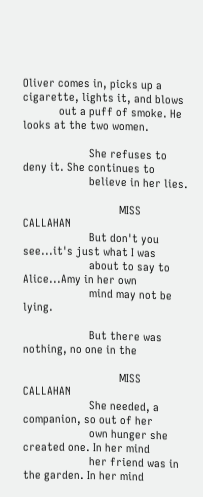Oliver comes in, picks up a cigarette, lights it, and blows
            out a puff of smoke. He looks at the two women.

                      She refuses to deny it. She continues to
                      believe in her lies.

                                MISS CALLAHAN
                      But don't you see...it's just what I was
                      about to say to Alice...Amy in her own
                      mind may not be lying.

                      But there was nothing, no one in the

                                MISS CALLAHAN
                      She needed, a companion, so out of her
                      own hunger she created one. In her mind
                      her friend was in the garden. In her mind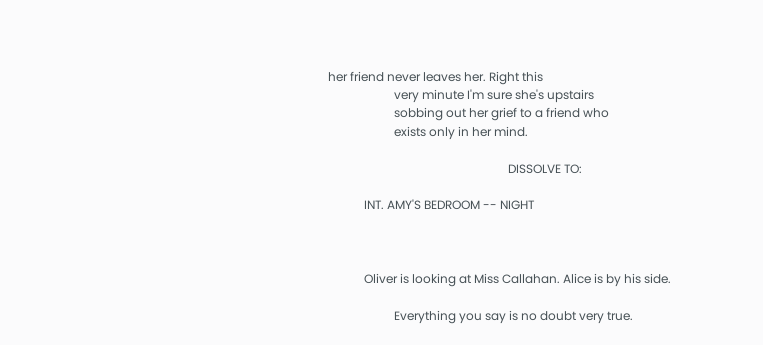her friend never leaves her. Right this
                      very minute I'm sure she's upstairs
                      sobbing out her grief to a friend who
                      exists only in her mind.

                                                            DISSOLVE TO:

            INT. AMY'S BEDROOM -- NIGHT



            Oliver is looking at Miss Callahan. Alice is by his side.

                      Everything you say is no doubt very true.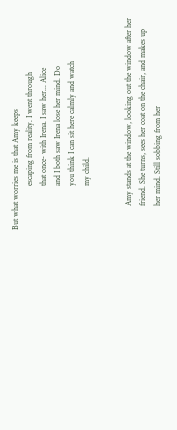But what worries me is that Amy keeps
                      escaping from reality. I went through
                      that once- with Irena. I saw her... Alice
                      and I both saw Irena lose her mind. Do
                      you think I can sit here calmly and watch
                      my child.


            Amy stands at the window, looking out the window after her
            friend. She turns, sees her coat on the chair, and makes up
            her mind. Still sobbing from her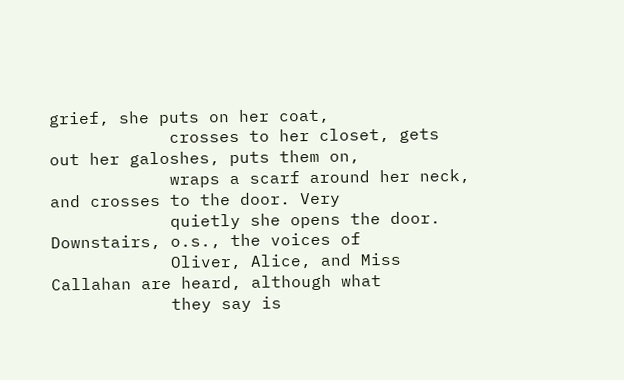grief, she puts on her coat,
            crosses to her closet, gets out her galoshes, puts them on,
            wraps a scarf around her neck, and crosses to the door. Very
            quietly she opens the door. Downstairs, o.s., the voices of
            Oliver, Alice, and Miss Callahan are heard, although what
            they say is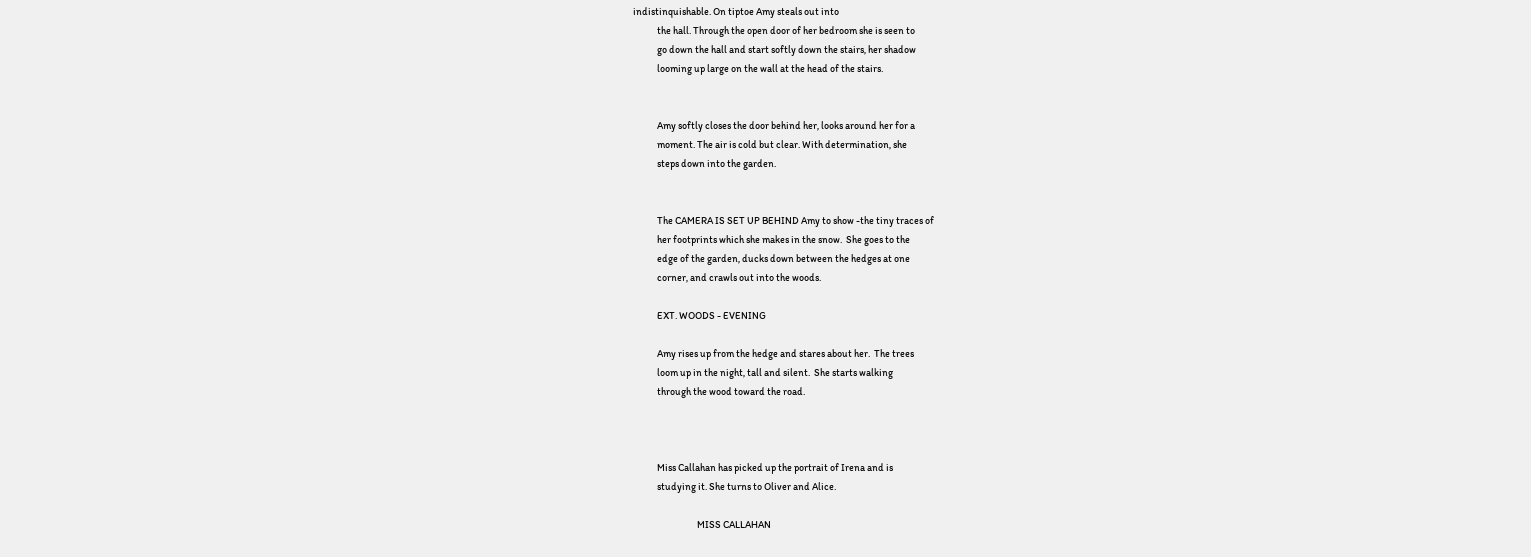indistinquishable. On tiptoe Amy steals out into
            the hall. Through the open door of her bedroom she is seen to
            go down the hall and start softly down the stairs, her shadow
            looming up large on the wall at the head of the stairs.


            Amy softly closes the door behind her, looks around her for a
            moment. The air is cold but clear. With determination, she
            steps down into the garden.


            The CAMERA IS SET UP BEHIND Amy to show -the tiny traces of
            her footprints which she makes in the snow.  She goes to the
            edge of the garden, ducks down between the hedges at one
            corner, and crawls out into the woods.

            EXT. WOODS - EVENING

            Amy rises up from the hedge and stares about her.  The trees
            loom up in the night, tall and silent.  She starts walking
            through the wood toward the road.



            Miss Callahan has picked up the portrait of Irena and is
            studying it. She turns to Oliver and Alice.

                                MISS CALLAHAN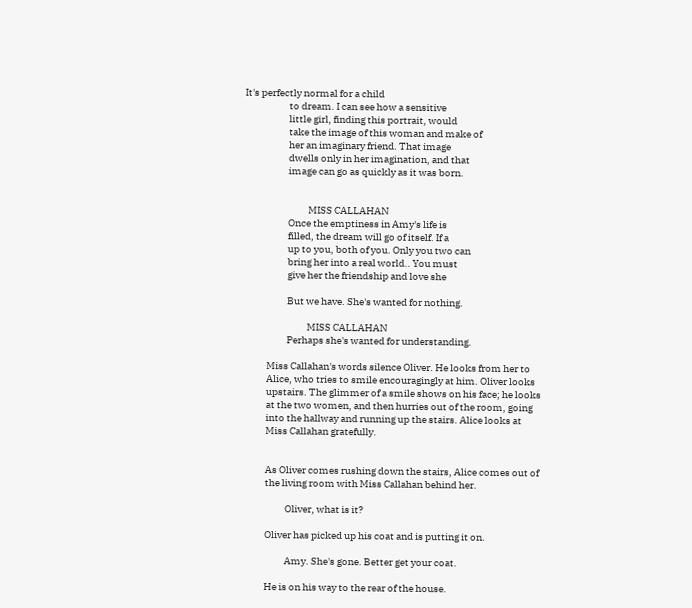It's perfectly normal for a child
                      to dream. I can see how a sensitive
                      little girl, finding this portrait, would
                      take the image of this woman and make of
                      her an imaginary friend. That image
                      dwells only in her imagination, and that
                      image can go as quickly as it was born.


                                MISS CALLAHAN
                      Once the emptiness in Amy's life is
                      filled, the dream will go of itself. If a
                      up to you, both of you. Only you two can
                      bring her into a real world.. You must
                      give her the friendship and love she

                      But we have. She's wanted for nothing.

                                MISS CALLAHAN
                      Perhaps she's wanted for understanding.

            Miss Callahan's words silence Oliver. He looks from her to
            Alice, who tries to smile encouragingly at him. Oliver looks
            upstairs. The glimmer of a smile shows on his face; he looks
            at the two women, and then hurries out of the room, going
            into the hallway and running up the stairs. Alice looks at
            Miss Callahan gratefully.


            As Oliver comes rushing down the stairs, Alice comes out of
            the living room with Miss Callahan behind her.

                      Oliver, what is it?

            Oliver has picked up his coat and is putting it on.

                      Amy. She's gone. Better get your coat.

            He is on his way to the rear of the house.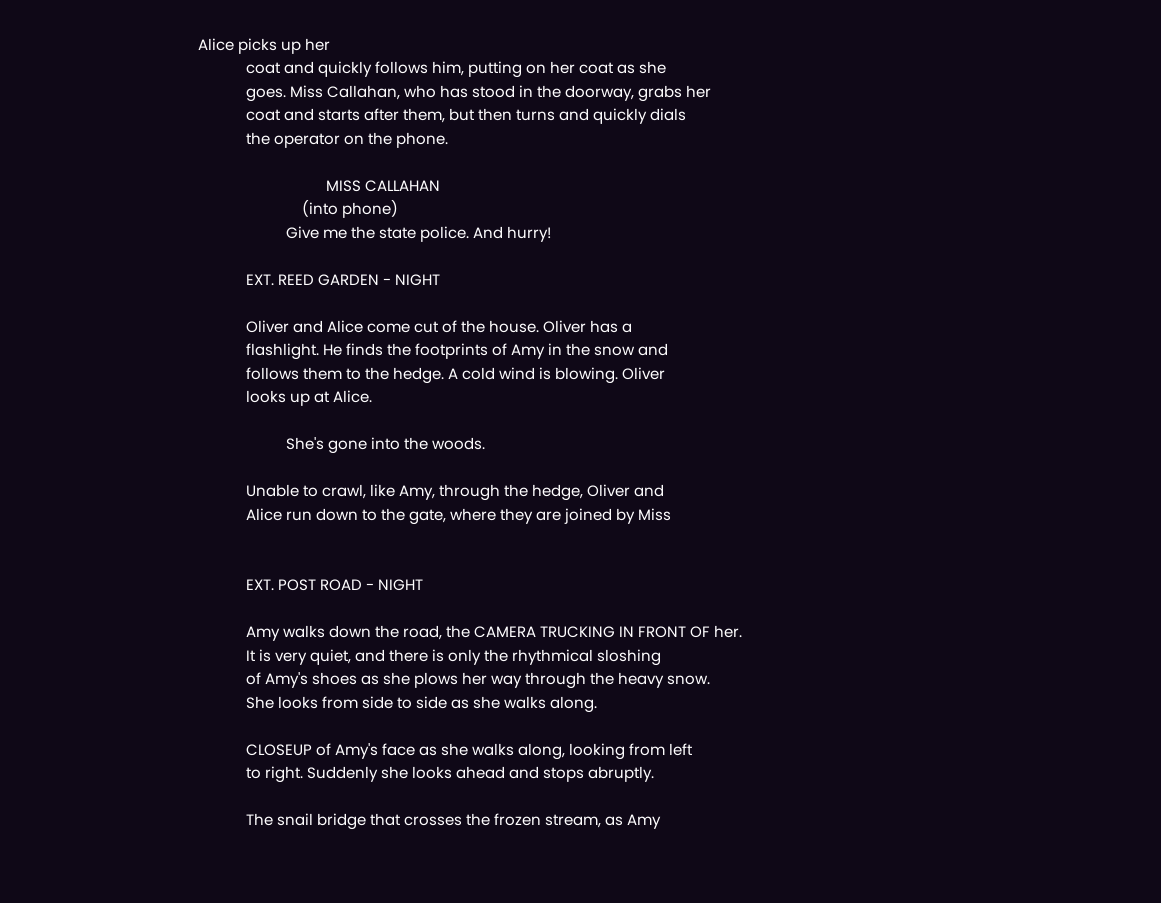Alice picks up her
            coat and quickly follows him, putting on her coat as she
            goes. Miss Callahan, who has stood in the doorway, grabs her
            coat and starts after them, but then turns and quickly dials
            the operator on the phone.

                                MISS CALLAHAN
                          (into phone)
                      Give me the state police. And hurry!

            EXT. REED GARDEN - NIGHT

            Oliver and Alice come cut of the house. Oliver has a
            flashlight. He finds the footprints of Amy in the snow and
            follows them to the hedge. A cold wind is blowing. Oliver
            looks up at Alice.

                      She's gone into the woods.

            Unable to crawl, like Amy, through the hedge, Oliver and
            Alice run down to the gate, where they are joined by Miss


            EXT. POST ROAD - NIGHT

            Amy walks down the road, the CAMERA TRUCKING IN FRONT OF her.
            It is very quiet, and there is only the rhythmical sloshing
            of Amy's shoes as she plows her way through the heavy snow.
            She looks from side to side as she walks along.

            CLOSEUP of Amy's face as she walks along, looking from left
            to right. Suddenly she looks ahead and stops abruptly.

            The snail bridge that crosses the frozen stream, as Amy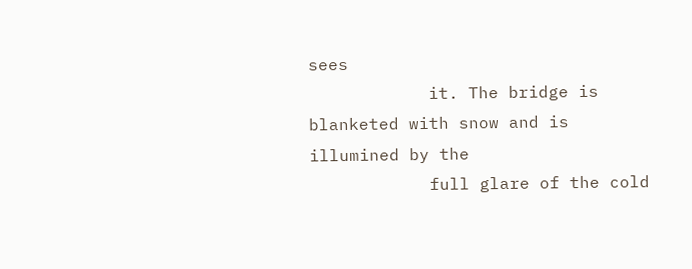sees
            it. The bridge is blanketed with snow and is illumined by the
            full glare of the cold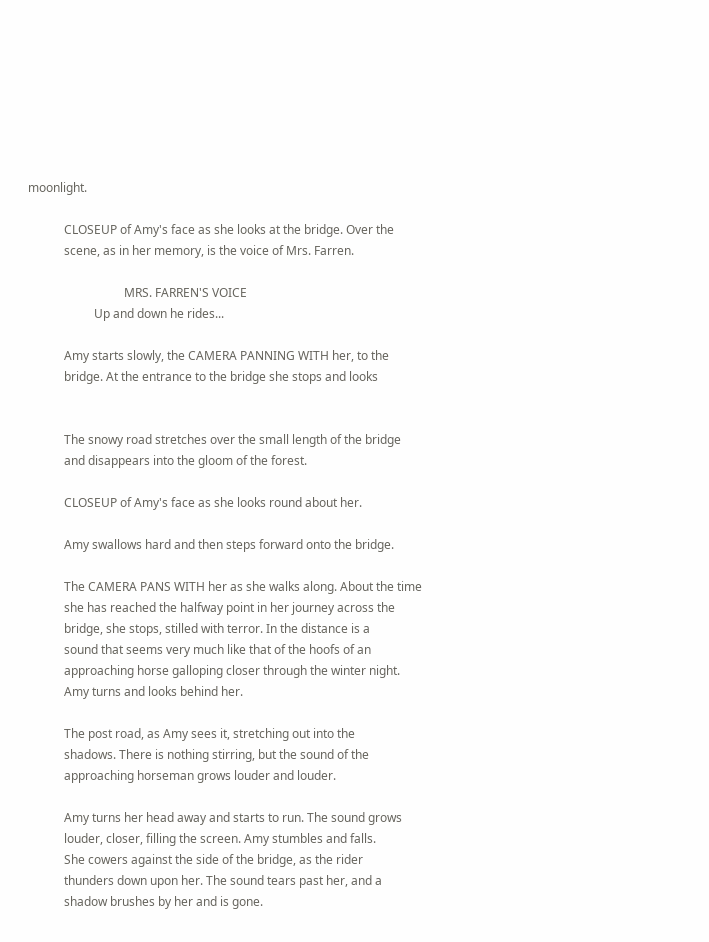moonlight.

            CLOSEUP of Amy's face as she looks at the bridge. Over the
            scene, as in her memory, is the voice of Mrs. Farren.

                                MRS. FARREN'S VOICE
                      Up and down he rides...

            Amy starts slowly, the CAMERA PANNING WITH her, to the
            bridge. At the entrance to the bridge she stops and looks


            The snowy road stretches over the small length of the bridge
            and disappears into the gloom of the forest.

            CLOSEUP of Amy's face as she looks round about her.

            Amy swallows hard and then steps forward onto the bridge.

            The CAMERA PANS WITH her as she walks along. About the time
            she has reached the halfway point in her journey across the
            bridge, she stops, stilled with terror. In the distance is a
            sound that seems very much like that of the hoofs of an
            approaching horse galloping closer through the winter night.
            Amy turns and looks behind her.

            The post road, as Amy sees it, stretching out into the
            shadows. There is nothing stirring, but the sound of the
            approaching horseman grows louder and louder.

            Amy turns her head away and starts to run. The sound grows
            louder, closer, filling the screen. Amy stumbles and falls.
            She cowers against the side of the bridge, as the rider
            thunders down upon her. The sound tears past her, and a
            shadow brushes by her and is gone.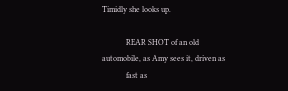Timidly she looks up.

            REAR SHOT of an old automobile, as Amy sees it, driven as
            fast as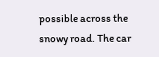possible across the snowy road. The car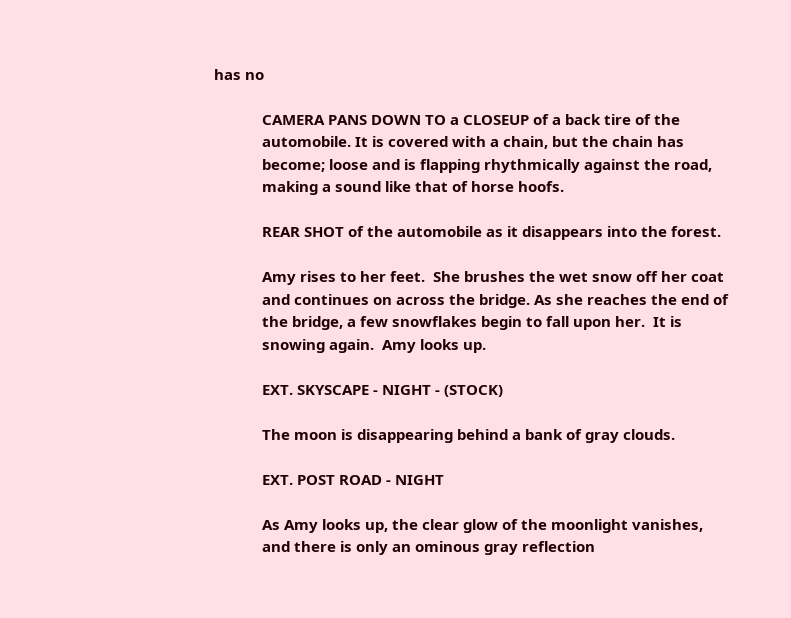has no

            CAMERA PANS DOWN TO a CLOSEUP of a back tire of the
            automobile. It is covered with a chain, but the chain has
            become; loose and is flapping rhythmically against the road,
            making a sound like that of horse hoofs.

            REAR SHOT of the automobile as it disappears into the forest.

            Amy rises to her feet.  She brushes the wet snow off her coat
            and continues on across the bridge. As she reaches the end of
            the bridge, a few snowflakes begin to fall upon her.  It is
            snowing again.  Amy looks up.

            EXT. SKYSCAPE - NIGHT - (STOCK)

            The moon is disappearing behind a bank of gray clouds.

            EXT. POST ROAD - NIGHT

            As Amy looks up, the clear glow of the moonlight vanishes,
            and there is only an ominous gray reflection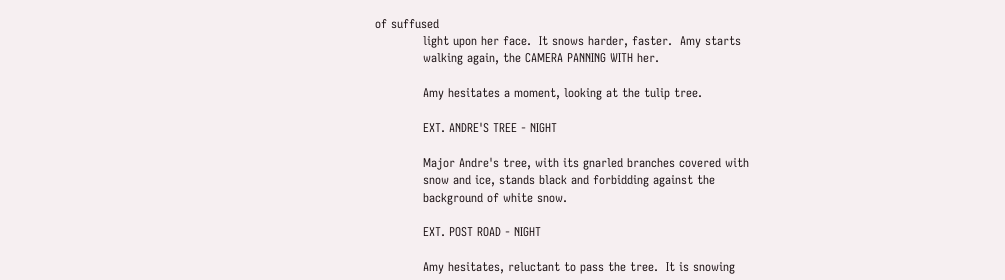of suffused
            light upon her face.  It snows harder, faster.  Amy starts
            walking again, the CAMERA PANNING WITH her.

            Amy hesitates a moment, looking at the tulip tree.

            EXT. ANDRE'S TREE - NIGHT

            Major Andre's tree, with its gnarled branches covered with
            snow and ice, stands black and forbidding against the
            background of white snow.

            EXT. POST ROAD - NIGHT

            Amy hesitates, reluctant to pass the tree.  It is snowing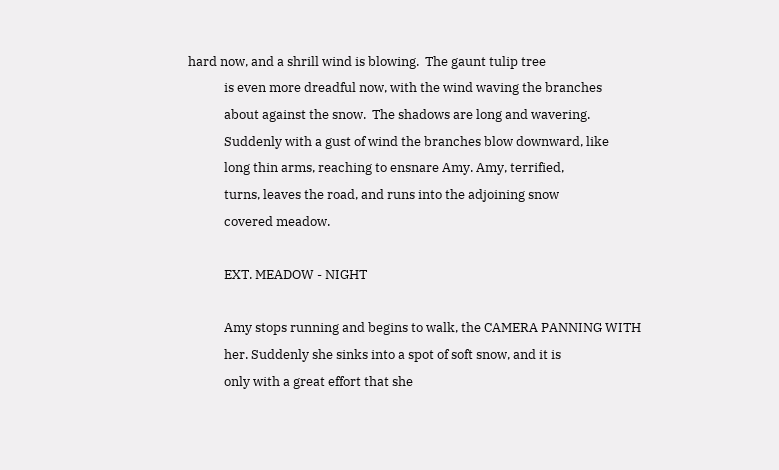hard now, and a shrill wind is blowing.  The gaunt tulip tree
            is even more dreadful now, with the wind waving the branches
            about against the snow.  The shadows are long and wavering.
            Suddenly with a gust of wind the branches blow downward, like
            long thin arms, reaching to ensnare Amy. Amy, terrified,
            turns, leaves the road, and runs into the adjoining snow
            covered meadow.

            EXT. MEADOW - NIGHT

            Amy stops running and begins to walk, the CAMERA PANNING WITH
            her. Suddenly she sinks into a spot of soft snow, and it is
            only with a great effort that she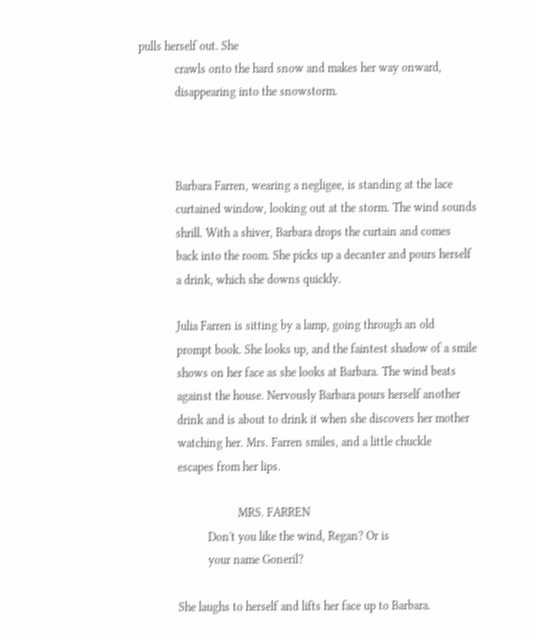pulls herself out. She
            crawls onto the hard snow and makes her way onward,
            disappearing into the snowstorm.



            Barbara Farren, wearing a negligee, is standing at the lace
            curtained window, looking out at the storm. The wind sounds
            shrill. With a shiver, Barbara drops the curtain and comes
            back into the room. She picks up a decanter and pours herself
            a drink, which she downs quickly.

            Julia Farren is sitting by a lamp, going through an old
            prompt book. She looks up, and the faintest shadow of a smile
            shows on her face as she looks at Barbara. The wind beats
            against the house. Nervously Barbara pours herself another
            drink and is about to drink it when she discovers her mother
            watching her. Mrs. Farren smiles, and a little chuckle
            escapes from her lips.

                                MRS. FARREN
                      Don't you like the wind, Regan? Or is
                      your name Goneril?

            She laughs to herself and lifts her face up to Barbara.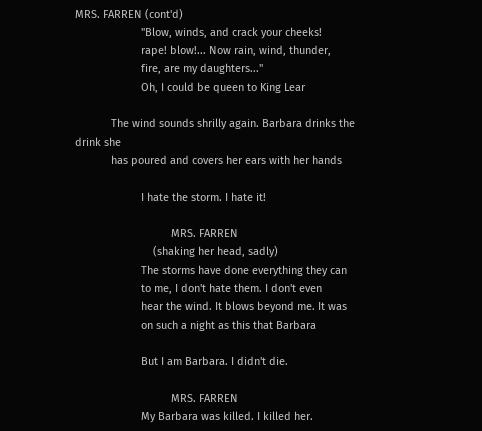MRS. FARREN (cont'd)
                      "Blow, winds, and crack your cheeks!
                      rape! blow!... Now rain, wind, thunder,
                      fire, are my daughters..."
                      Oh, I could be queen to King Lear

            The wind sounds shrilly again. Barbara drinks the drink she
            has poured and covers her ears with her hands

                      I hate the storm. I hate it!

                                MRS. FARREN
                          (shaking her head, sadly)
                      The storms have done everything they can
                      to me, I don't hate them. I don't even
                      hear the wind. It blows beyond me. It was
                      on such a night as this that Barbara

                      But I am Barbara. I didn't die.

                                MRS. FARREN
                      My Barbara was killed. I killed her.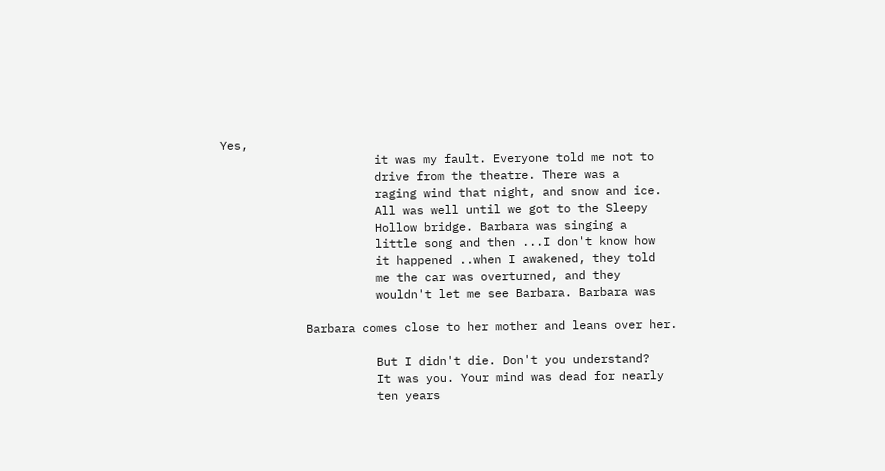Yes,
                      it was my fault. Everyone told me not to
                      drive from the theatre. There was a
                      raging wind that night, and snow and ice.
                      All was well until we got to the Sleepy
                      Hollow bridge. Barbara was singing a
                      little song and then ...I don't know how
                      it happened ..when I awakened, they told
                      me the car was overturned, and they
                      wouldn't let me see Barbara. Barbara was

            Barbara comes close to her mother and leans over her.

                      But I didn't die. Don't you understand?
                      It was you. Your mind was dead for nearly
                      ten years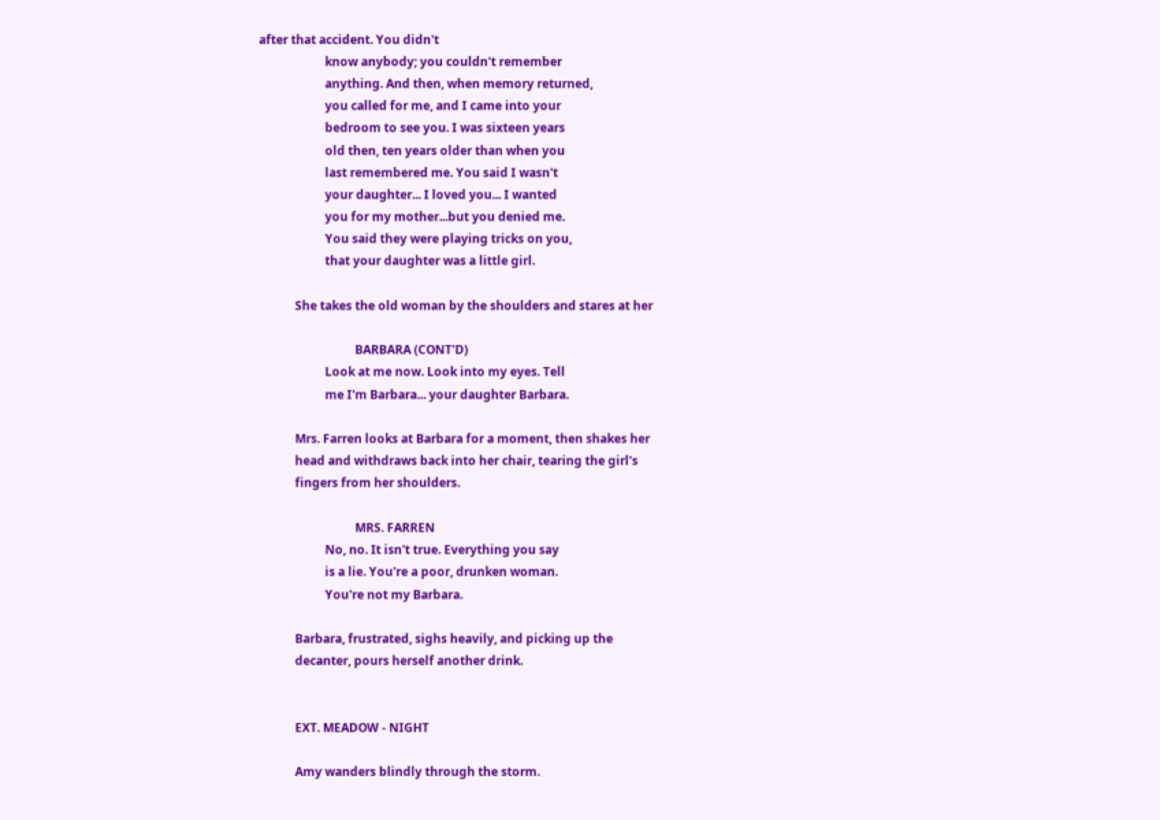after that accident. You didn't
                      know anybody; you couldn't remember
                      anything. And then, when memory returned,
                      you called for me, and I came into your
                      bedroom to see you. I was sixteen years
                      old then, ten years older than when you
                      last remembered me. You said I wasn't
                      your daughter... I loved you... I wanted
                      you for my mother...but you denied me.
                      You said they were playing tricks on you,
                      that your daughter was a little girl.

            She takes the old woman by the shoulders and stares at her

                                BARBARA (CONT'D)
                      Look at me now. Look into my eyes. Tell
                      me I'm Barbara... your daughter Barbara.

            Mrs. Farren looks at Barbara for a moment, then shakes her
            head and withdraws back into her chair, tearing the girl's
            fingers from her shoulders.

                                MRS. FARREN
                      No, no. It isn't true. Everything you say
                      is a lie. You're a poor, drunken woman.
                      You're not my Barbara.

            Barbara, frustrated, sighs heavily, and picking up the
            decanter, pours herself another drink.


            EXT. MEADOW - NIGHT

            Amy wanders blindly through the storm.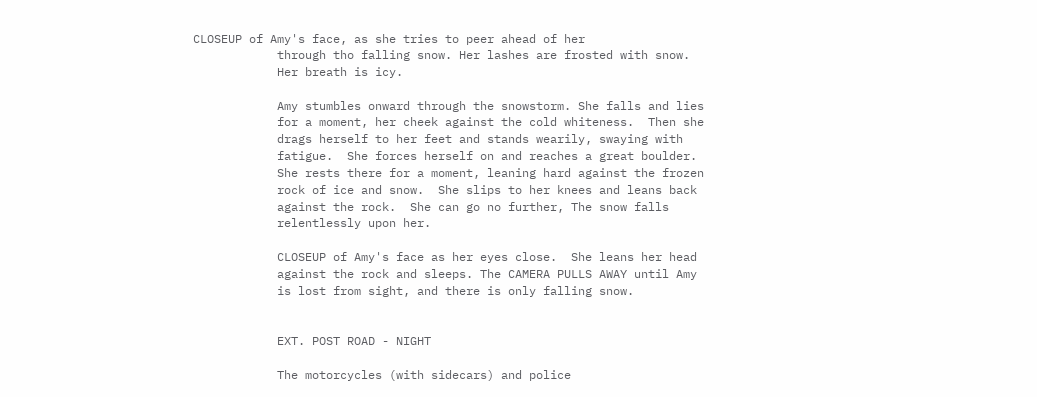CLOSEUP of Amy's face, as she tries to peer ahead of her
            through tho falling snow. Her lashes are frosted with snow.
            Her breath is icy.

            Amy stumbles onward through the snowstorm. She falls and lies
            for a moment, her cheek against the cold whiteness.  Then she
            drags herself to her feet and stands wearily, swaying with
            fatigue.  She forces herself on and reaches a great boulder.
            She rests there for a moment, leaning hard against the frozen
            rock of ice and snow.  She slips to her knees and leans back
            against the rock.  She can go no further, The snow falls
            relentlessly upon her.

            CLOSEUP of Amy's face as her eyes close.  She leans her head
            against the rock and sleeps. The CAMERA PULLS AWAY until Amy
            is lost from sight, and there is only falling snow.


            EXT. POST ROAD - NIGHT

            The motorcycles (with sidecars) and police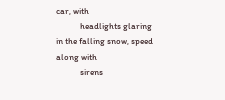car, with
            headlights glaring in the falling snow, speed along with
            sirens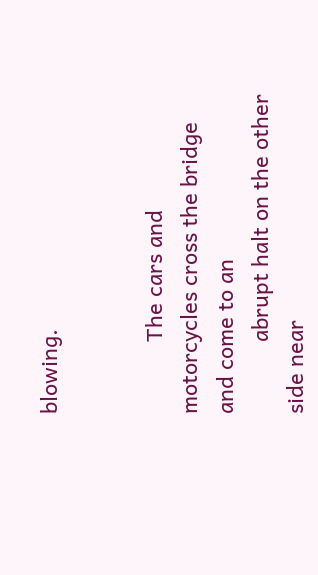blowing.


            The cars and motorcycles cross the bridge and come to an
            abrupt halt on the other side near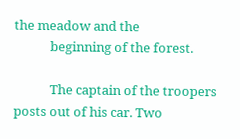the meadow and the
            beginning of the forest.

            The captain of the troopers posts out of his car. Two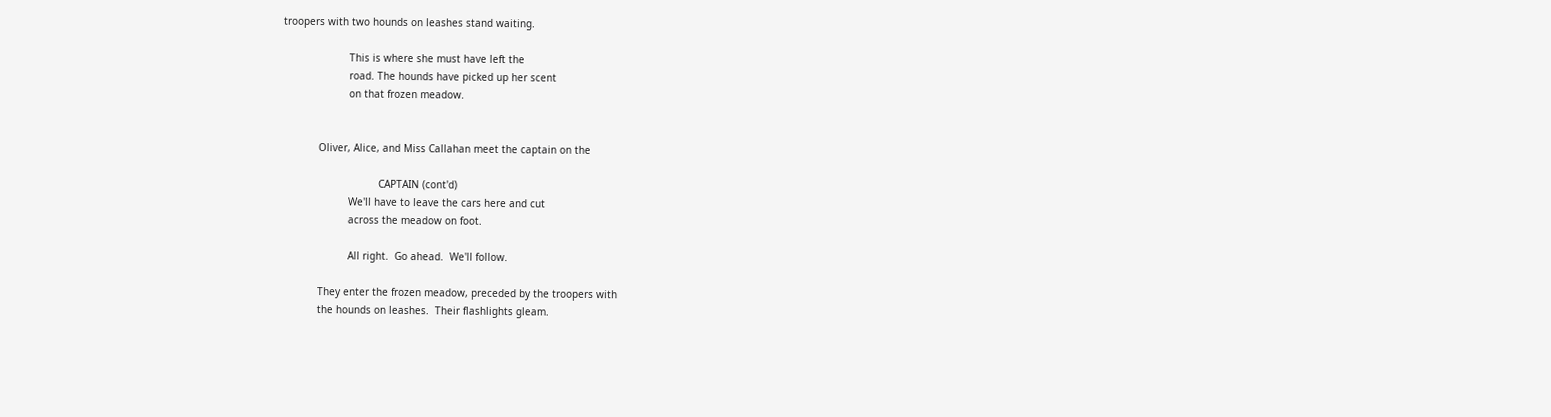troopers with two hounds on leashes stand waiting.

                      This is where she must have left the
                      road. The hounds have picked up her scent
                      on that frozen meadow.


            Oliver, Alice, and Miss Callahan meet the captain on the

                                CAPTAIN (cont'd)
                      We'll have to leave the cars here and cut
                      across the meadow on foot.

                      All right.  Go ahead.  We'll follow.

            They enter the frozen meadow, preceded by the troopers with
            the hounds on leashes.  Their flashlights gleam.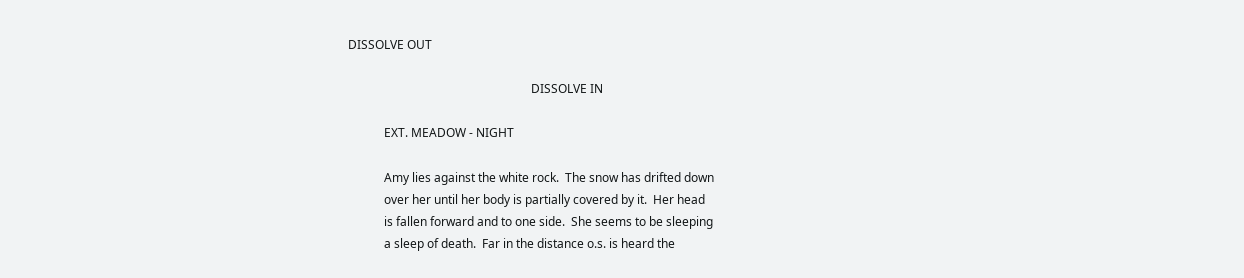DISSOLVE OUT

                                                             DISSOLVE IN

            EXT. MEADOW - NIGHT

            Amy lies against the white rock.  The snow has drifted down
            over her until her body is partially covered by it.  Her head
            is fallen forward and to one side.  She seems to be sleeping
            a sleep of death.  Far in the distance o.s. is heard the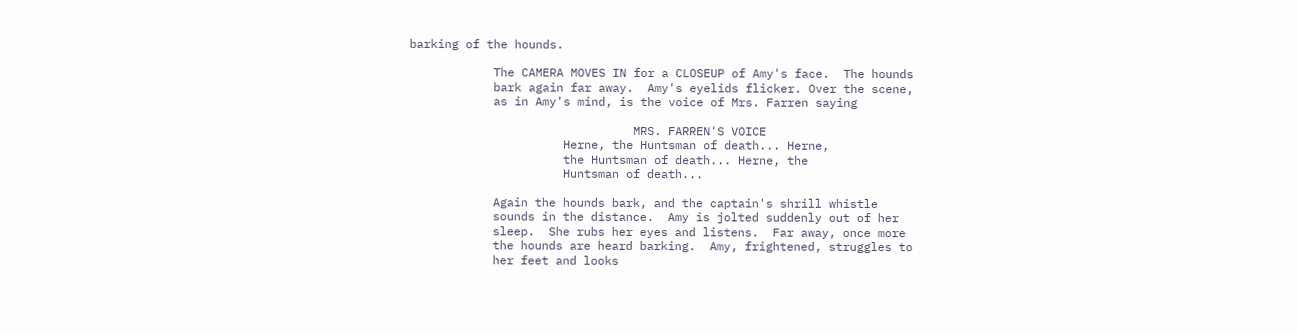barking of the hounds.

            The CAMERA MOVES IN for a CLOSEUP of Amy's face.  The hounds
            bark again far away.  Amy's eyelids flicker. Over the scene,
            as in Amy's mind, is the voice of Mrs. Farren saying

                                MRS. FARREN'S VOICE
                      Herne, the Huntsman of death... Herne,
                      the Huntsman of death... Herne, the
                      Huntsman of death...

            Again the hounds bark, and the captain's shrill whistle
            sounds in the distance.  Amy is jolted suddenly out of her
            sleep.  She rubs her eyes and listens.  Far away, once more
            the hounds are heard barking.  Amy, frightened, struggles to
            her feet and looks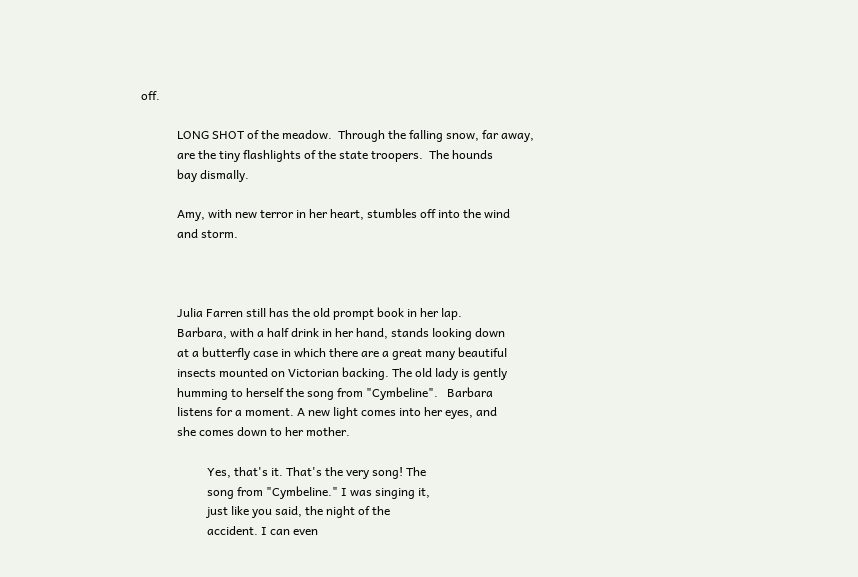off.

            LONG SHOT of the meadow.  Through the falling snow, far away,
            are the tiny flashlights of the state troopers.  The hounds
            bay dismally.

            Amy, with new terror in her heart, stumbles off into the wind
            and storm.



            Julia Farren still has the old prompt book in her lap.
            Barbara, with a half drink in her hand, stands looking down
            at a butterfly case in which there are a great many beautiful
            insects mounted on Victorian backing. The old lady is gently
            humming to herself the song from "Cymbeline".   Barbara
            listens for a moment. A new light comes into her eyes, and
            she comes down to her mother.

                      Yes, that's it. That's the very song! The
                      song from "Cymbeline." I was singing it,
                      just like you said, the night of the
                      accident. I can even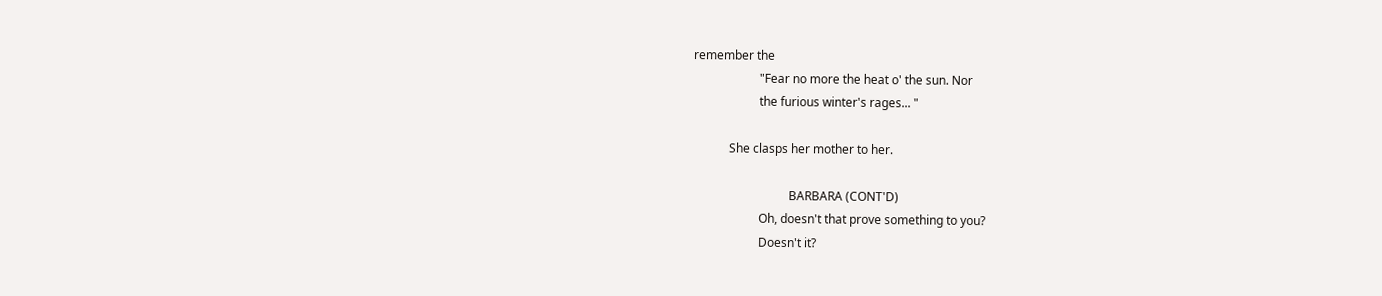remember the
                      "Fear no more the heat o' the sun. Nor
                      the furious winter's rages... "

            She clasps her mother to her.

                                BARBARA (CONT'D)
                      Oh, doesn't that prove something to you?
                      Doesn't it?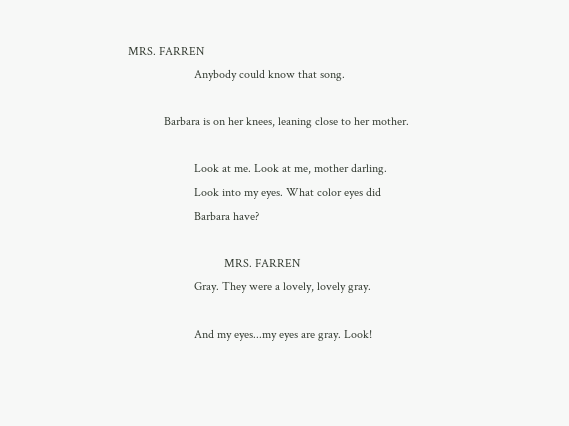MRS. FARREN
                      Anybody could know that song.

            Barbara is on her knees, leaning close to her mother.

                      Look at me. Look at me, mother darling.
                      Look into my eyes. What color eyes did
                      Barbara have?

                                MRS. FARREN
                      Gray. They were a lovely, lovely gray.

                      And my eyes...my eyes are gray. Look!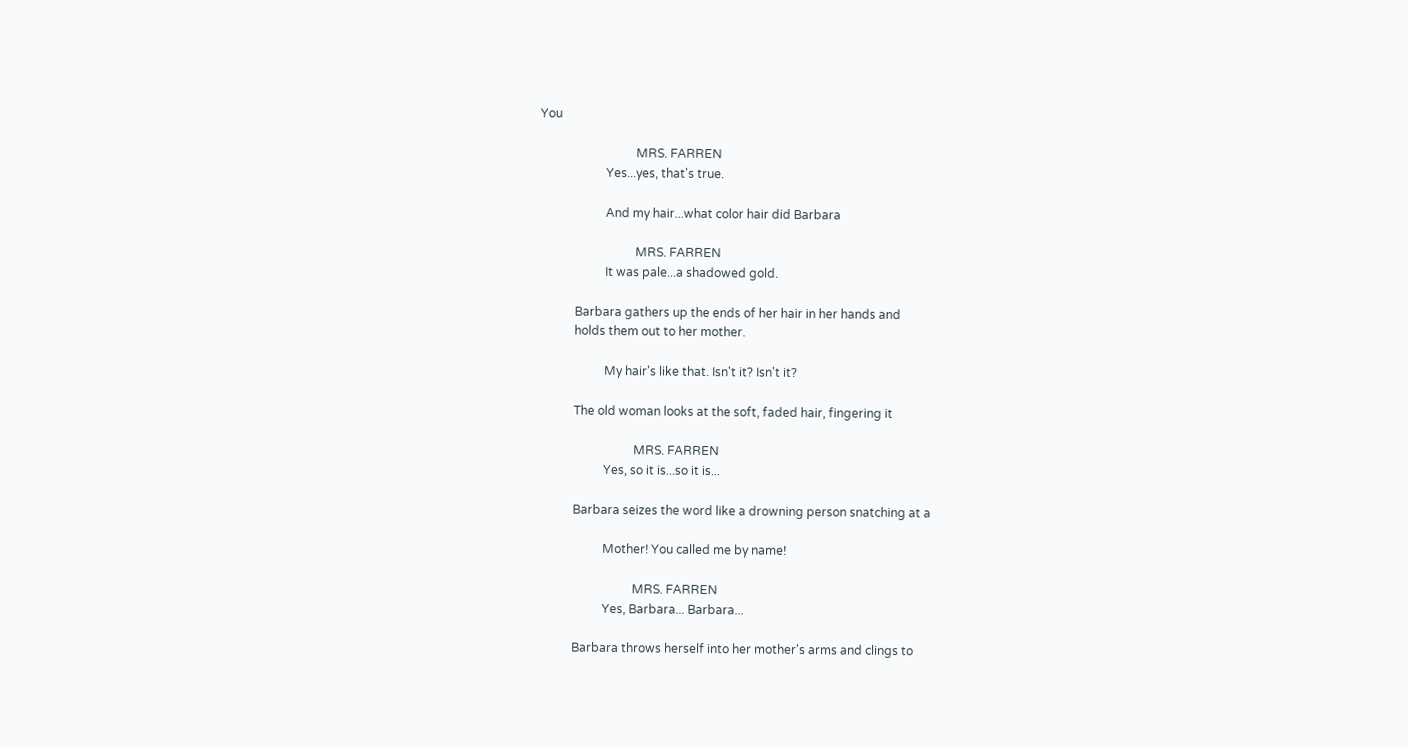You

                                MRS. FARREN
                      Yes...yes, that's true.

                      And my hair...what color hair did Barbara

                                MRS. FARREN
                      It was pale...a shadowed gold.

            Barbara gathers up the ends of her hair in her hands and
            holds them out to her mother.

                      My hair's like that. Isn't it? Isn't it?

            The old woman looks at the soft, faded hair, fingering it

                                MRS. FARREN
                      Yes, so it is...so it is...

            Barbara seizes the word like a drowning person snatching at a

                      Mother! You called me by name!

                                MRS. FARREN
                      Yes, Barbara... Barbara...

            Barbara throws herself into her mother's arms and clings to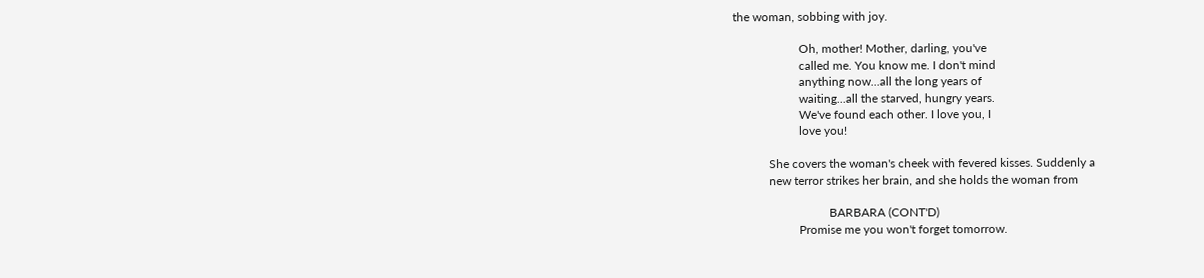the woman, sobbing with joy.

                      Oh, mother! Mother, darling, you've
                      called me. You know me. I don't mind
                      anything now...all the long years of
                      waiting...all the starved, hungry years.
                      We've found each other. I love you, I
                      love you!

            She covers the woman's cheek with fevered kisses. Suddenly a
            new terror strikes her brain, and she holds the woman from

                                BARBARA (CONT'D)
                      Promise me you won't forget tomorrow.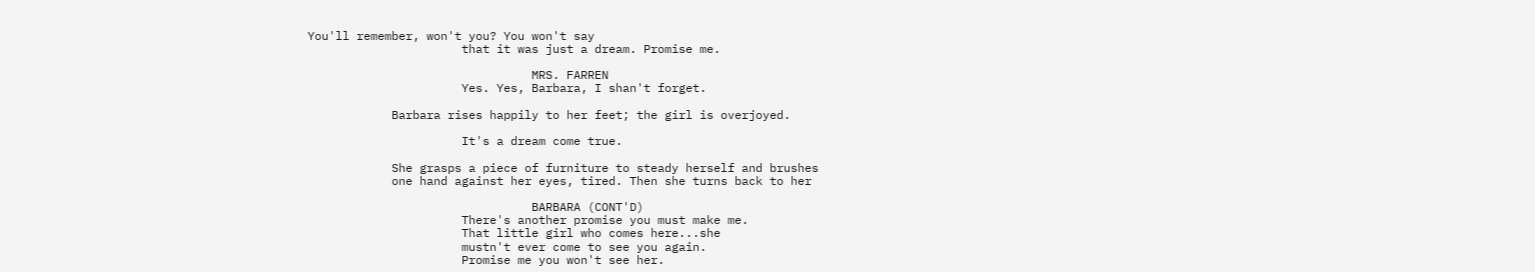You'll remember, won't you? You won't say
                      that it was just a dream. Promise me.

                                MRS. FARREN
                      Yes. Yes, Barbara, I shan't forget.

            Barbara rises happily to her feet; the girl is overjoyed.

                      It's a dream come true.

            She grasps a piece of furniture to steady herself and brushes
            one hand against her eyes, tired. Then she turns back to her

                                BARBARA (CONT'D)
                      There's another promise you must make me.
                      That little girl who comes here...she
                      mustn't ever come to see you again.
                      Promise me you won't see her.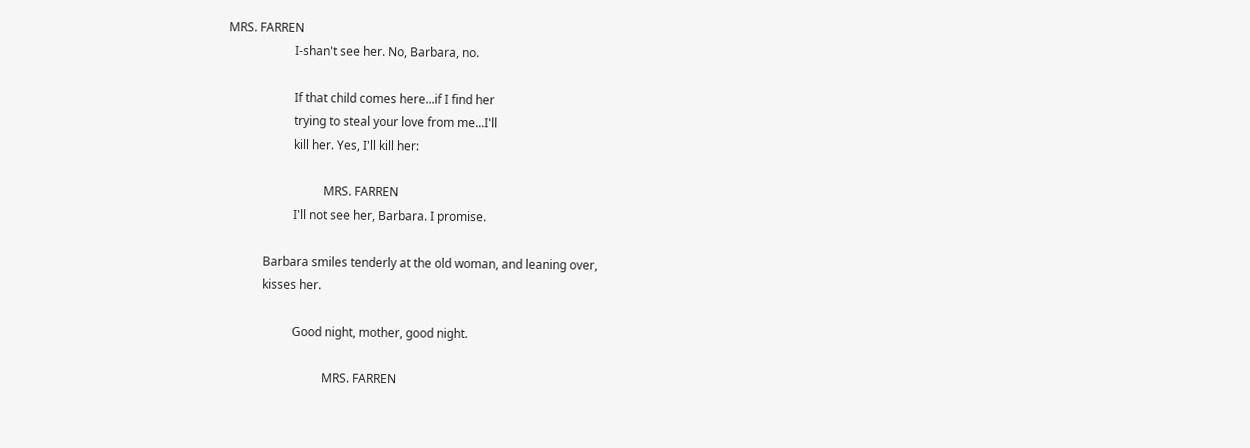MRS. FARREN
                      I-shan't see her. No, Barbara, no.

                      If that child comes here...if I find her
                      trying to steal your love from me...I'll
                      kill her. Yes, I'll kill her:

                                MRS. FARREN
                      I'll not see her, Barbara. I promise.

            Barbara smiles tenderly at the old woman, and leaning over,
            kisses her.

                      Good night, mother, good night.

                                MRS. FARREN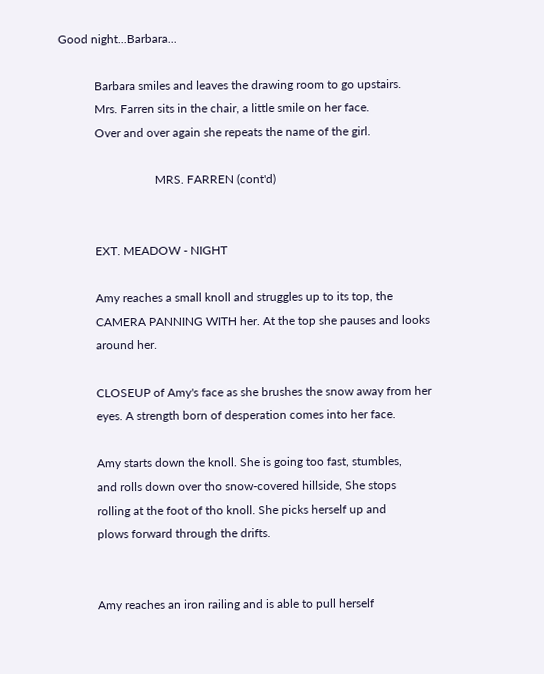Good night...Barbara...

            Barbara smiles and leaves the drawing room to go upstairs.
            Mrs. Farren sits in the chair, a little smile on her face.
            Over and over again she repeats the name of the girl.

                                MRS. FARREN (cont'd)


            EXT. MEADOW - NIGHT

            Amy reaches a small knoll and struggles up to its top, the
            CAMERA PANNING WITH her. At the top she pauses and looks
            around her.

            CLOSEUP of Amy's face as she brushes the snow away from her
            eyes. A strength born of desperation comes into her face.

            Amy starts down the knoll. She is going too fast, stumbles,
            and rolls down over tho snow-covered hillside, She stops
            rolling at the foot of tho knoll. She picks herself up and
            plows forward through the drifts.


            Amy reaches an iron railing and is able to pull herself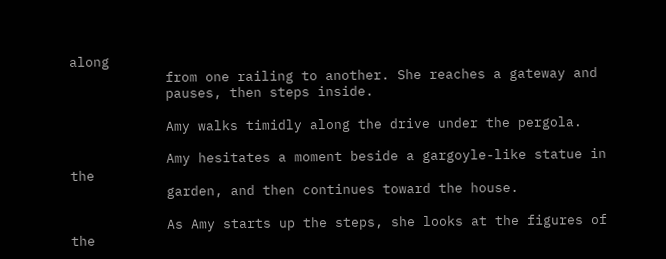along
            from one railing to another. She reaches a gateway and
            pauses, then steps inside.

            Amy walks timidly along the drive under the pergola.

            Amy hesitates a moment beside a gargoyle-like statue in the
            garden, and then continues toward the house.

            As Amy starts up the steps, she looks at the figures of the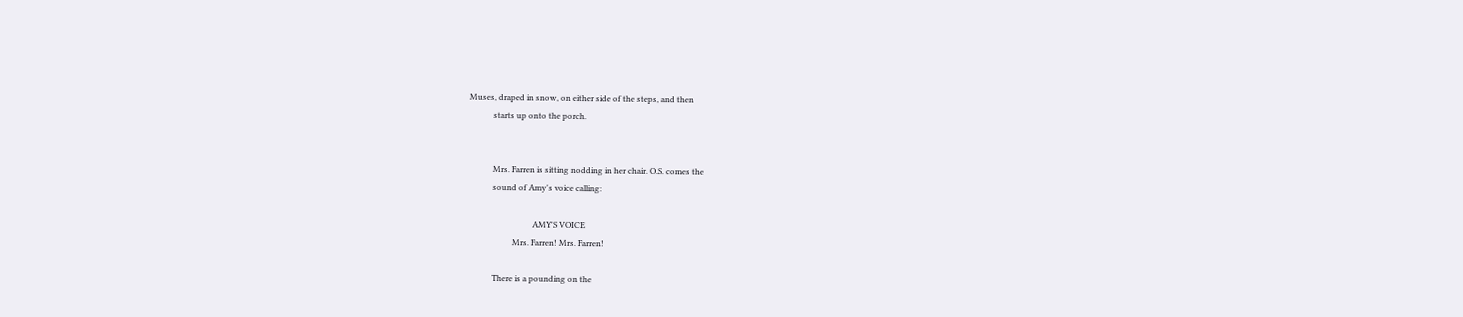Muses, draped in snow, on either side of the steps, and then
            starts up onto the porch.


            Mrs. Farren is sitting nodding in her chair. O.S. comes the
            sound of Amy's voice calling:

                                AMY'S VOICE
                      Mrs. Farren! Mrs. Farren!

            There is a pounding on the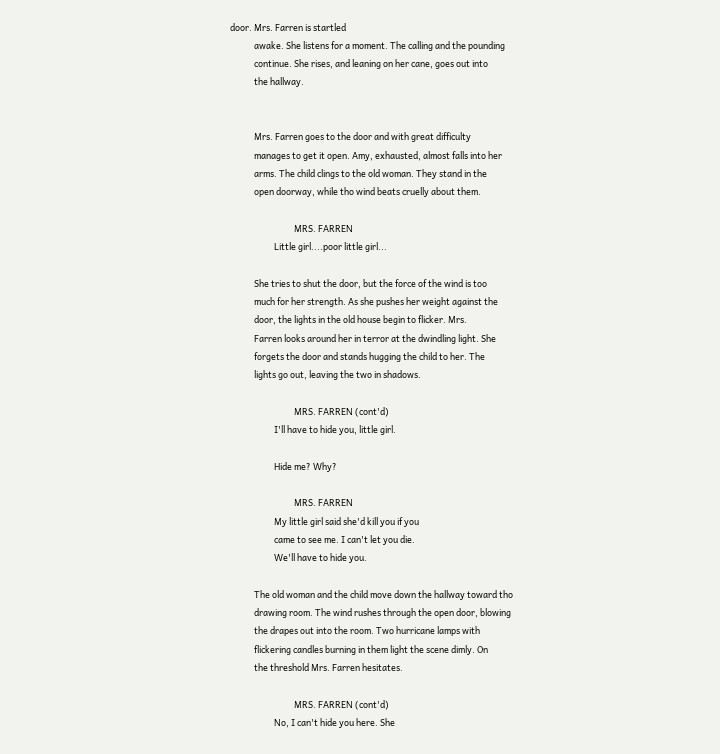door. Mrs. Farren is startled
            awake. She listens for a moment. The calling and the pounding
            continue. She rises, and leaning on her cane, goes out into
            the hallway.


            Mrs. Farren goes to the door and with great difficulty
            manages to get it open. Amy, exhausted, almost falls into her
            arms. The child clings to the old woman. They stand in the
            open doorway, while tho wind beats cruelly about them.

                                MRS. FARREN
                      Little girl....poor little girl...

            She tries to shut the door, but the force of the wind is too
            much for her strength. As she pushes her weight against the
            door, the lights in the old house begin to flicker. Mrs.
            Farren looks around her in terror at the dwindling light. She
            forgets the door and stands hugging the child to her. The
            lights go out, leaving the two in shadows.

                                MRS. FARREN (cont'd)
                      I'll have to hide you, little girl.

                      Hide me? Why?

                                MRS. FARREN
                      My little girl said she'd kill you if you
                      came to see me. I can't let you die.
                      We'll have to hide you.

            The old woman and the child move down the hallway toward tho
            drawing room. The wind rushes through the open door, blowing
            the drapes out into the room. Two hurricane lamps with
            flickering candles burning in them light the scene dimly. On
            the threshold Mrs. Farren hesitates.

                                MRS. FARREN (cont'd)
                      No, I can't hide you here. She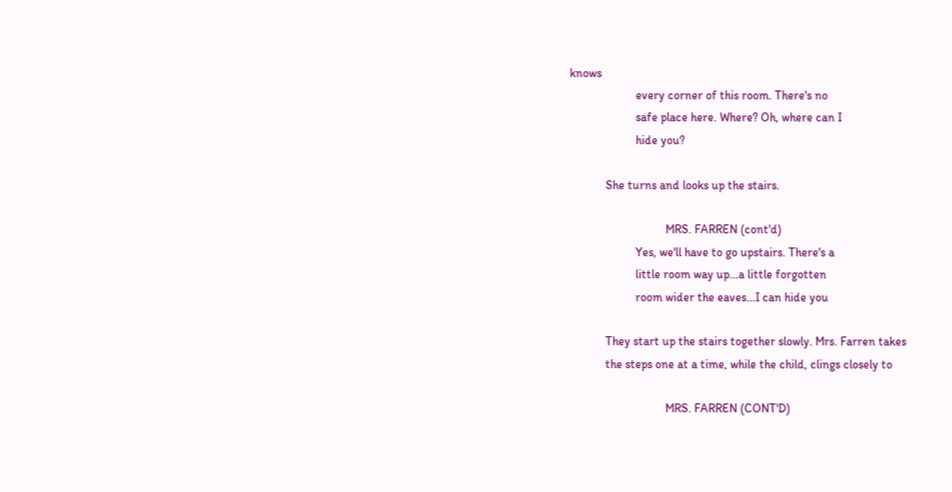knows
                      every corner of this room. There's no
                      safe place here. Where? Oh, where can I
                      hide you?

            She turns and looks up the stairs.

                                MRS. FARREN (cont'd)
                      Yes, we'll have to go upstairs. There's a
                      little room way up...a little forgotten
                      room wider the eaves...I can hide you

            They start up the stairs together slowly. Mrs. Farren takes
            the steps one at a time, while the child, clings closely to

                                MRS. FARREN (CONT'D)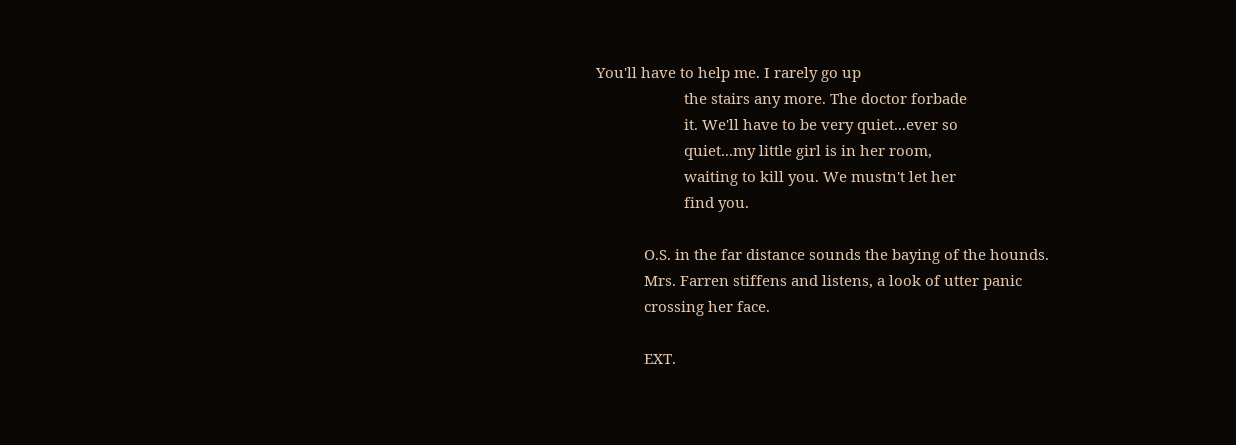You'll have to help me. I rarely go up
                      the stairs any more. The doctor forbade
                      it. We'll have to be very quiet...ever so
                      quiet...my little girl is in her room,
                      waiting to kill you. We mustn't let her
                      find you.

            O.S. in the far distance sounds the baying of the hounds.
            Mrs. Farren stiffens and listens, a look of utter panic
            crossing her face.

            EXT.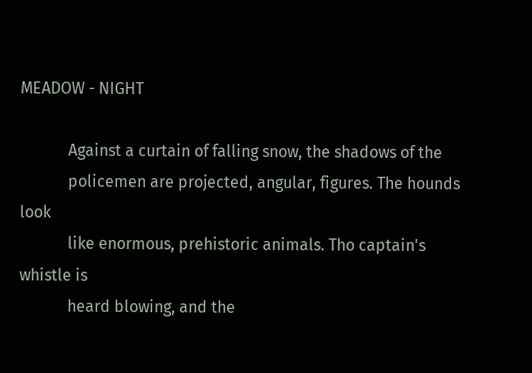MEADOW - NIGHT

            Against a curtain of falling snow, the shadows of the
            policemen are projected, angular, figures. The hounds look
            like enormous, prehistoric animals. Tho captain's whistle is
            heard blowing, and the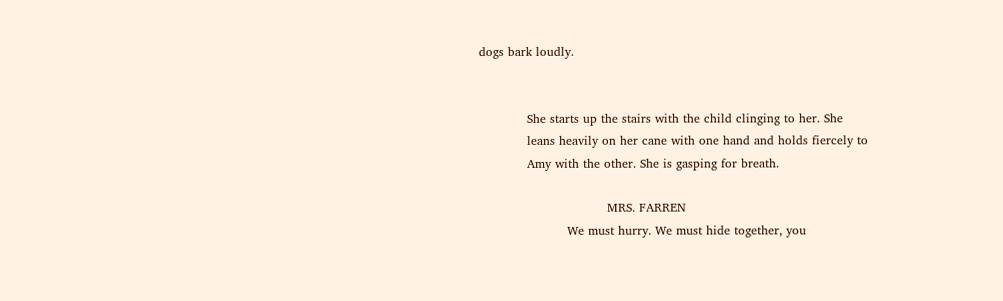dogs bark loudly.


            She starts up the stairs with the child clinging to her. She
            leans heavily on her cane with one hand and holds fiercely to
            Amy with the other. She is gasping for breath.

                                MRS. FARREN
                      We must hurry. We must hide together, you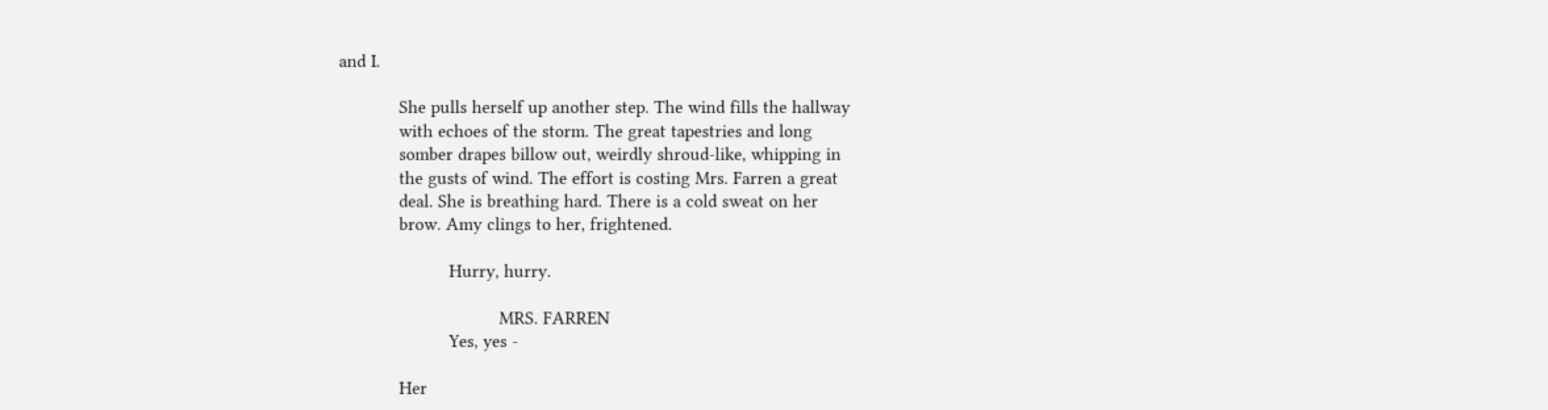and I.

            She pulls herself up another step. The wind fills the hallway
            with echoes of the storm. The great tapestries and long
            somber drapes billow out, weirdly shroud-like, whipping in
            the gusts of wind. The effort is costing Mrs. Farren a great
            deal. She is breathing hard. There is a cold sweat on her
            brow. Amy clings to her, frightened.

                      Hurry, hurry.

                                MRS. FARREN
                      Yes, yes -

            Her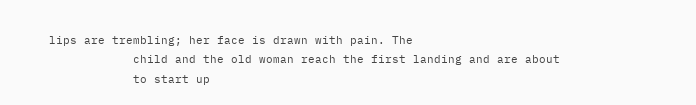lips are trembling; her face is drawn with pain. The
            child and the old woman reach the first landing and are about
            to start up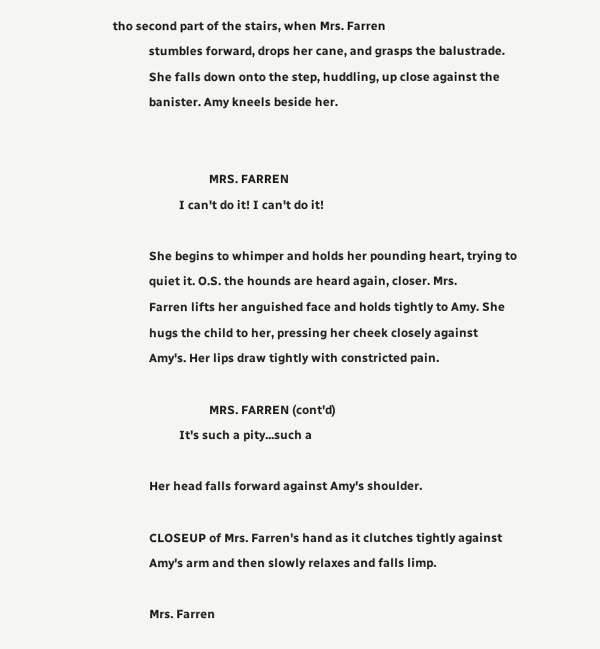tho second part of the stairs, when Mrs. Farren
            stumbles forward, drops her cane, and grasps the balustrade.
            She falls down onto the step, huddling, up close against the
            banister. Amy kneels beside her.


                                MRS. FARREN
                      I can't do it! I can't do it!

            She begins to whimper and holds her pounding heart, trying to
            quiet it. O.S. the hounds are heard again, closer. Mrs.
            Farren lifts her anguished face and holds tightly to Amy. She
            hugs the child to her, pressing her cheek closely against
            Amy's. Her lips draw tightly with constricted pain.

                                MRS. FARREN (cont'd)
                      It's such a pity...such a

            Her head falls forward against Amy's shoulder.

            CLOSEUP of Mrs. Farren's hand as it clutches tightly against
            Amy's arm and then slowly relaxes and falls limp.

            Mrs. Farren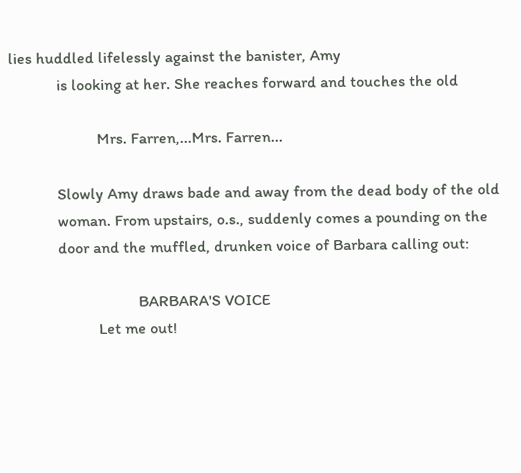lies huddled lifelessly against the banister, Amy
            is looking at her. She reaches forward and touches the old

                      Mrs. Farren,...Mrs. Farren...

            Slowly Amy draws bade and away from the dead body of the old
            woman. From upstairs, o.s., suddenly comes a pounding on the
            door and the muffled, drunken voice of Barbara calling out:

                                BARBARA'S VOICE
                      Let me out!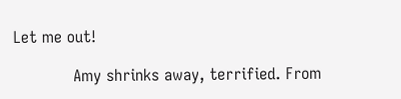Let me out!

            Amy shrinks away, terrified. From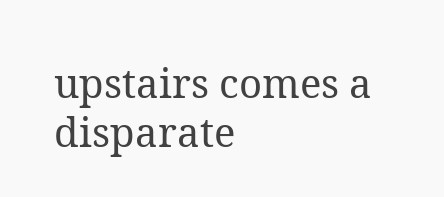upstairs comes a disparate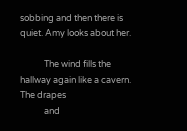sobbing and then there is quiet. Amy looks about her.

            The wind fills the hallway again like a cavern. The drapes
            and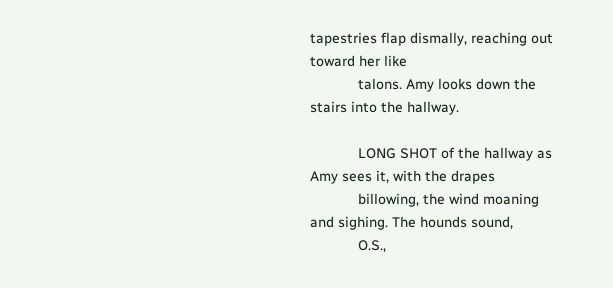tapestries flap dismally, reaching out toward her like
            talons. Amy looks down the stairs into the hallway.

            LONG SHOT of the hallway as Amy sees it, with the drapes
            billowing, the wind moaning and sighing. The hounds sound,
            O.S.,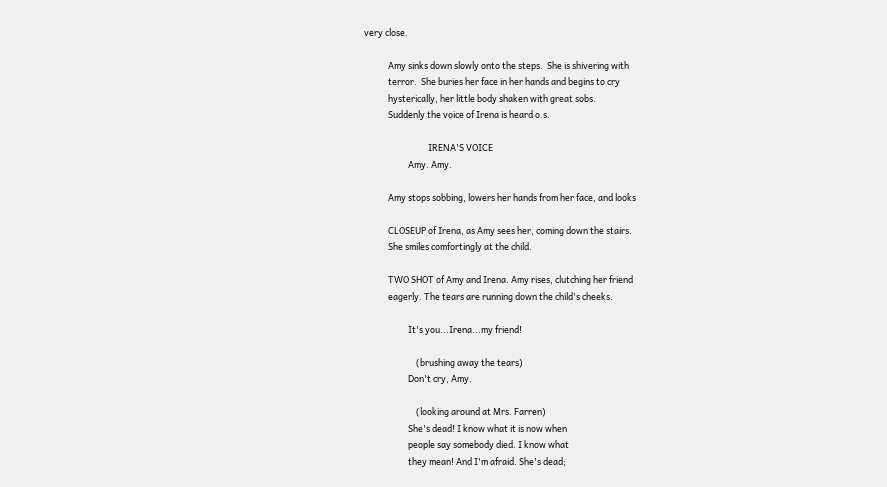very close.

            Amy sinks down slowly onto the steps.  She is shivering with
            terror.  She buries her face in her hands and begins to cry
            hysterically, her little body shaken with great sobs.
            Suddenly the voice of Irena is heard o.s.

                                IRENA'S VOICE
                      Amy. Amy.

            Amy stops sobbing, lowers her hands from her face, and looks

            CLOSEUP of Irena, as Amy sees her, coming down the stairs.
            She smiles comfortingly at the child.

            TWO SHOT of Amy and Irena. Amy rises, clutching her friend
            eagerly. The tears are running down the child's cheeks.

                      It's you...Irena...my friend!

                          (brushing away the tears)
                      Don't cry, Amy.

                          (looking around at Mrs. Farren)
                      She's dead! I know what it is now when
                      people say somebody died. I know what
                      they mean! And I'm afraid. She's dead;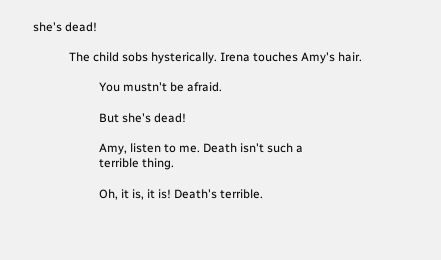she's dead!

            The child sobs hysterically. Irena touches Amy's hair.

                      You mustn't be afraid.

                      But she's dead!

                      Amy, listen to me. Death isn't such a
                      terrible thing.

                      Oh, it is, it is! Death's terrible.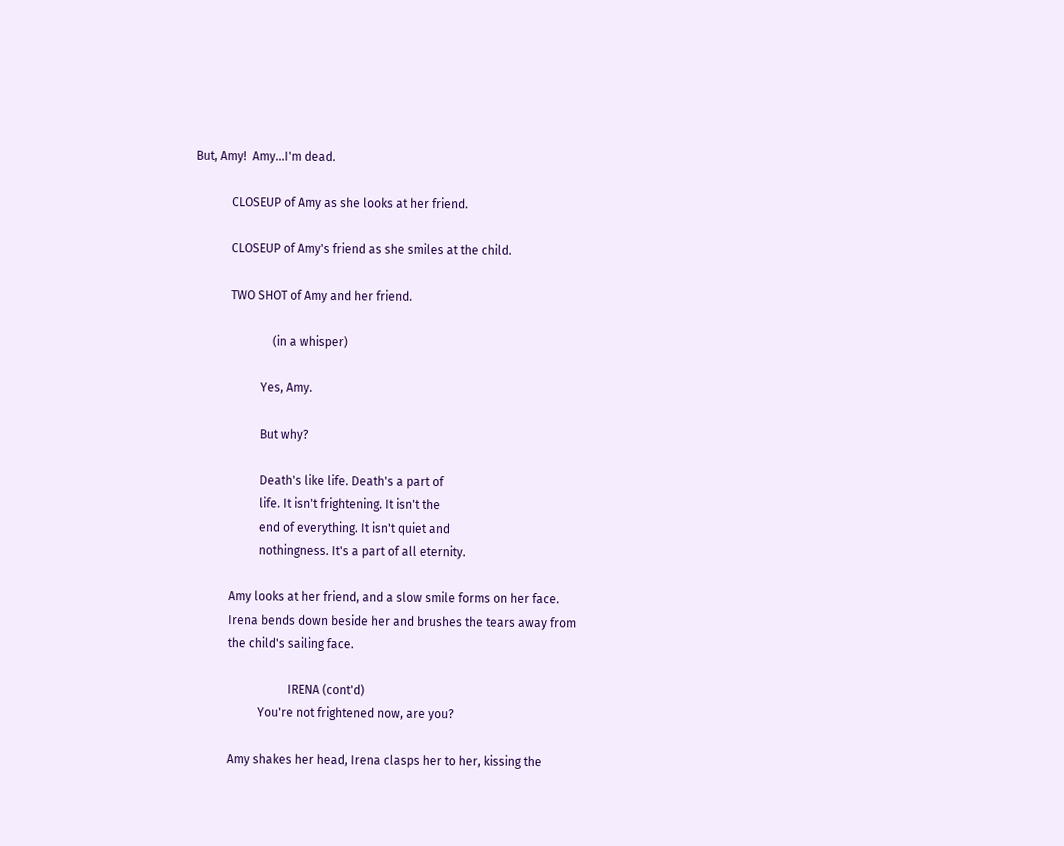But, Amy!  Amy...I'm dead.

            CLOSEUP of Amy as she looks at her friend.

            CLOSEUP of Amy's friend as she smiles at the child.

            TWO SHOT of Amy and her friend.

                          (in a whisper)

                      Yes, Amy.

                      But why?

                      Death's like life. Death's a part of
                      life. It isn't frightening. It isn't the
                      end of everything. It isn't quiet and
                      nothingness. It's a part of all eternity.

            Amy looks at her friend, and a slow smile forms on her face.
            Irena bends down beside her and brushes the tears away from
            the child's sailing face.

                                IRENA (cont'd)
                      You're not frightened now, are you?

            Amy shakes her head, Irena clasps her to her, kissing the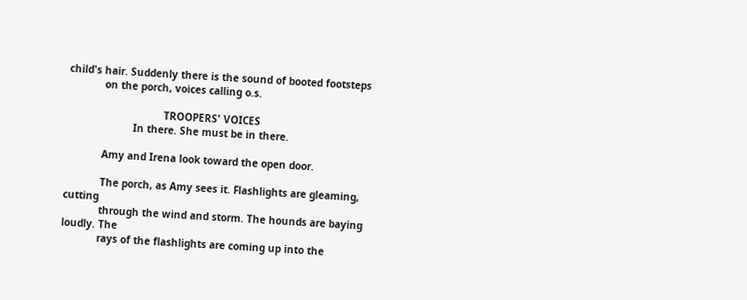child's hair. Suddenly there is the sound of booted footsteps
            on the porch, voices calling o.s.

                                TROOPERS' VOICES
                      In there. She must be in there.

            Amy and Irena look toward the open door.

            The porch, as Amy sees it. Flashlights are gleaming, cutting
            through the wind and storm. The hounds are baying loudly. The
            rays of the flashlights are coming up into the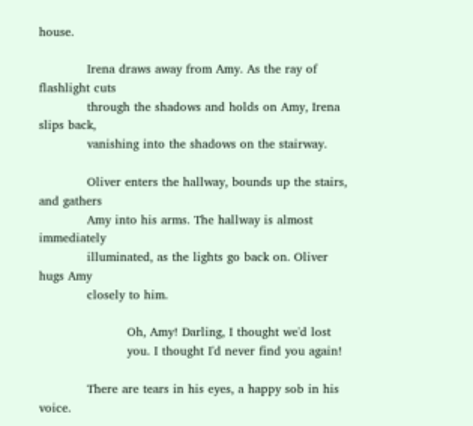house.

            Irena draws away from Amy. As the ray of flashlight cuts
            through the shadows and holds on Amy, Irena slips back,
            vanishing into the shadows on the stairway.

            Oliver enters the hallway, bounds up the stairs, and gathers
            Amy into his arms. The hallway is almost immediately
            illuminated, as the lights go back on. Oliver hugs Amy
            closely to him.

                      Oh, Amy! Darling, I thought we'd lost
                      you. I thought I'd never find you again!

            There are tears in his eyes, a happy sob in his voice.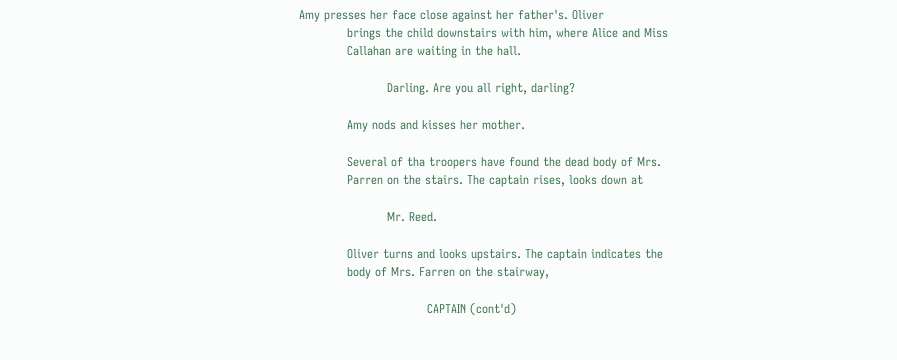Amy presses her face close against her father's. Oliver
            brings the child downstairs with him, where Alice and Miss
            Callahan are waiting in the hall.

                      Darling. Are you all right, darling?

            Amy nods and kisses her mother.

            Several of tha troopers have found the dead body of Mrs.
            Parren on the stairs. The captain rises, looks down at

                      Mr. Reed.

            Oliver turns and looks upstairs. The captain indicates the
            body of Mrs. Farren on the stairway,

                                CAPTAIN (cont'd)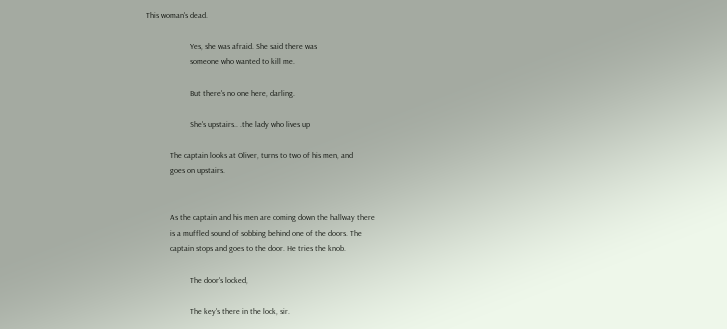This woman's dead.

                      Yes, she was afraid. She said there was
                      someone who wanted to kill me.

                      But there's no one here, darling.

                      She's upstairs.. .the lady who lives up

            The captain looks at Oliver, turns to two of his men, and
            goes on upstairs.


            As the captain and his men are coming down the hallway there
            is a muffled sound of sobbing behind one of the doors. The
            captain stops and goes to the door. He tries the knob.

                      The door's locked,

                      The key's there in the lock, sir.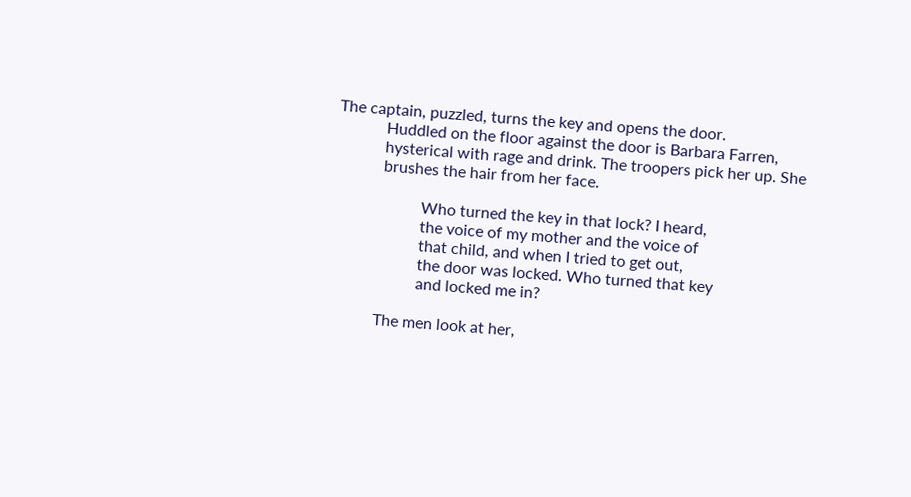The captain, puzzled, turns the key and opens the door.
            Huddled on the floor against the door is Barbara Farren,
            hysterical with rage and drink. The troopers pick her up. She
            brushes the hair from her face.

                      Who turned the key in that lock? I heard,
                      the voice of my mother and the voice of
                      that child, and when I tried to get out,
                      the door was locked. Who turned that key
                      and locked me in?

            The men look at her,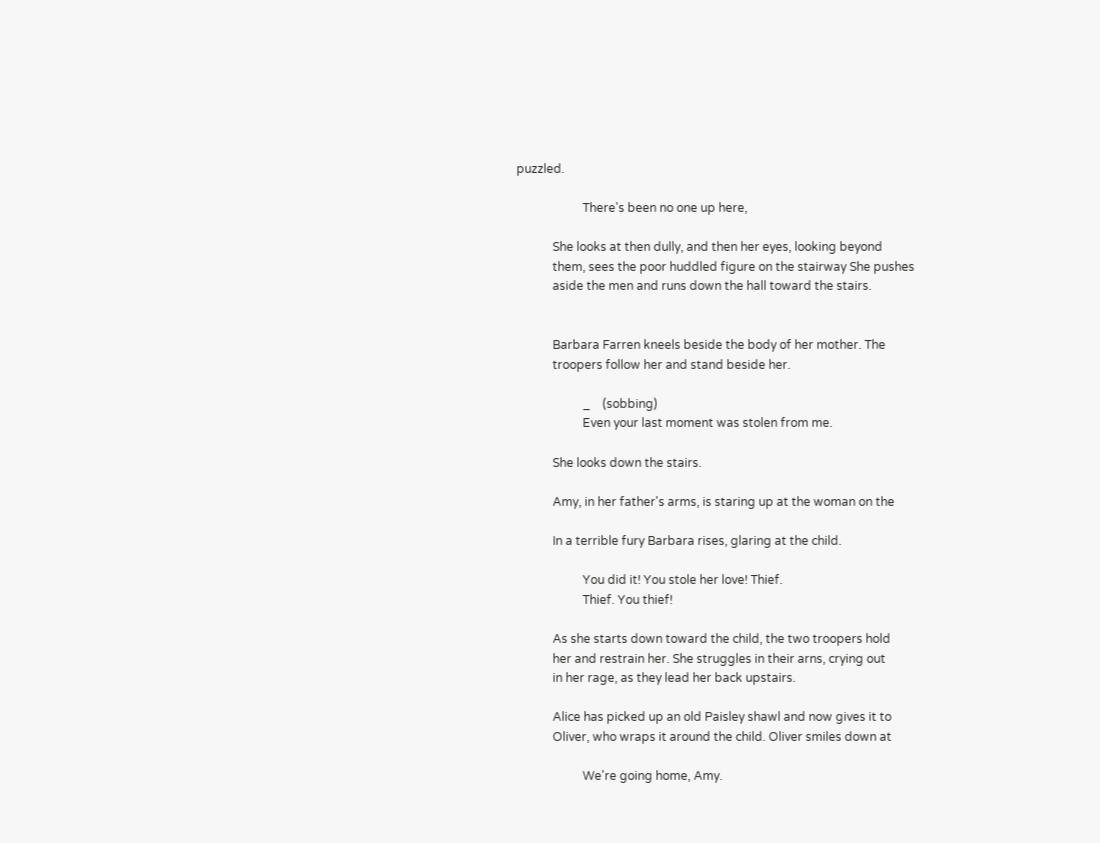puzzled.

                      There's been no one up here,

            She looks at then dully, and then her eyes, looking beyond
            them, sees the poor huddled figure on the stairway She pushes
            aside the men and runs down the hall toward the stairs.


            Barbara Farren kneels beside the body of her mother. The
            troopers follow her and stand beside her.

                      _    (sobbing)
                      Even your last moment was stolen from me.

            She looks down the stairs.

            Amy, in her father's arms, is staring up at the woman on the

            In a terrible fury Barbara rises, glaring at the child.

                      You did it! You stole her love! Thief.
                      Thief. You thief!

            As she starts down toward the child, the two troopers hold
            her and restrain her. She struggles in their arns, crying out
            in her rage, as they lead her back upstairs.

            Alice has picked up an old Paisley shawl and now gives it to
            Oliver, who wraps it around the child. Oliver smiles down at

                      We're going home, Amy.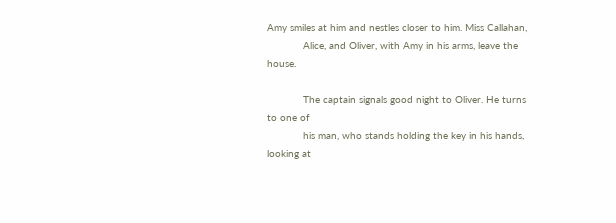Amy smiles at him and nestles closer to him. Miss Callahan,
            Alice, and Oliver, with Amy in his arms, leave the house.

            The captain signals good night to Oliver. He turns to one of
            his man, who stands holding the key in his hands, looking at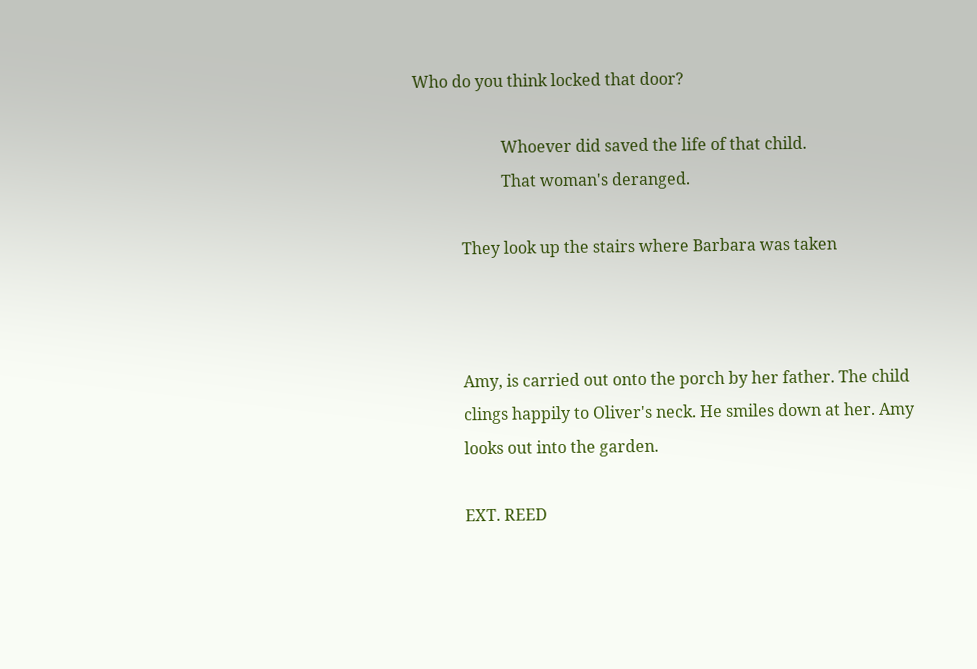Who do you think locked that door?

                      Whoever did saved the life of that child.
                      That woman's deranged.

            They look up the stairs where Barbara was taken



            Amy, is carried out onto the porch by her father. The child
            clings happily to Oliver's neck. He smiles down at her. Amy
            looks out into the garden.

            EXT. REED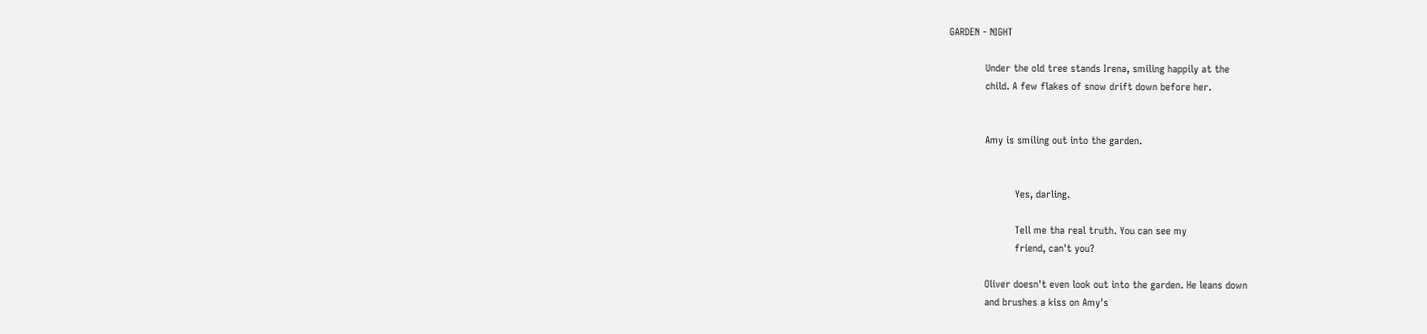GARDEN - NIGHT

            Under the old tree stands Irena, smiling happily at the
            child. A few flakes of snow drift down before her.


            Amy is smiling out into the garden.


                      Yes, darling.

                      Tell me tha real truth. You can see my
                      friend, can't you?

            Oliver doesn't even look out into the garden. He leans down
            and brushes a kiss on Amy's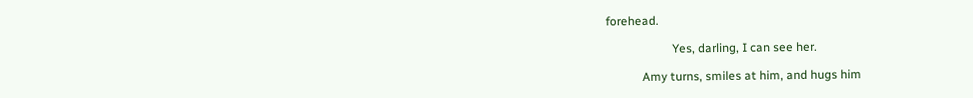forehead.

                      Yes, darling, I can see her.

            Amy turns, smiles at him, and hugs him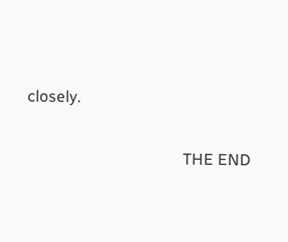closely.

                                       THE END